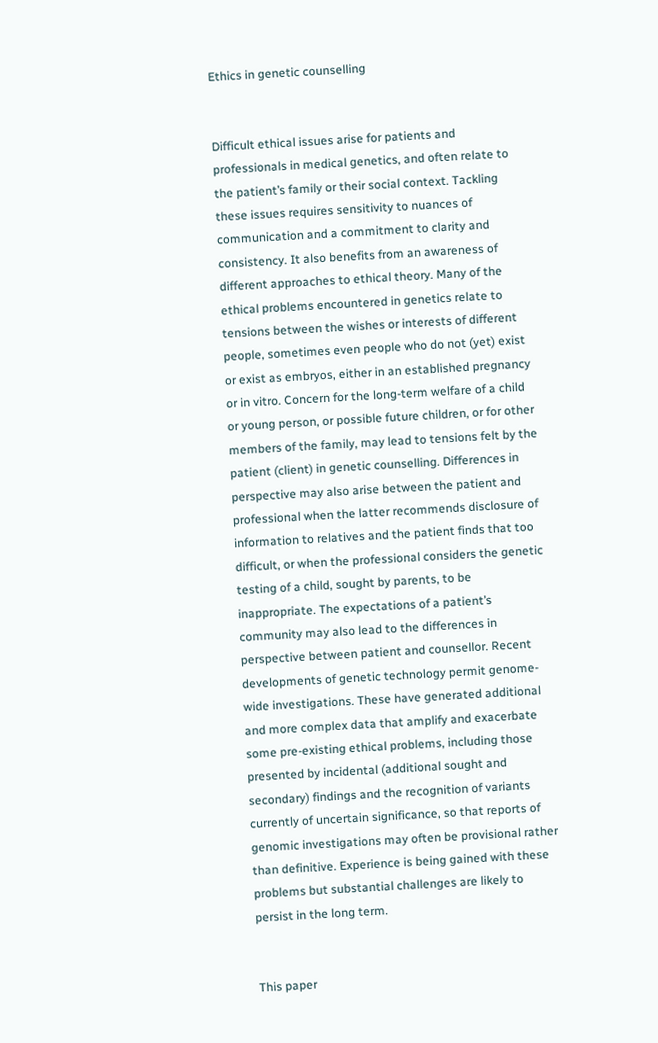Ethics in genetic counselling


Difficult ethical issues arise for patients and professionals in medical genetics, and often relate to the patient’s family or their social context. Tackling these issues requires sensitivity to nuances of communication and a commitment to clarity and consistency. It also benefits from an awareness of different approaches to ethical theory. Many of the ethical problems encountered in genetics relate to tensions between the wishes or interests of different people, sometimes even people who do not (yet) exist or exist as embryos, either in an established pregnancy or in vitro. Concern for the long-term welfare of a child or young person, or possible future children, or for other members of the family, may lead to tensions felt by the patient (client) in genetic counselling. Differences in perspective may also arise between the patient and professional when the latter recommends disclosure of information to relatives and the patient finds that too difficult, or when the professional considers the genetic testing of a child, sought by parents, to be inappropriate. The expectations of a patient’s community may also lead to the differences in perspective between patient and counsellor. Recent developments of genetic technology permit genome-wide investigations. These have generated additional and more complex data that amplify and exacerbate some pre-existing ethical problems, including those presented by incidental (additional sought and secondary) findings and the recognition of variants currently of uncertain significance, so that reports of genomic investigations may often be provisional rather than definitive. Experience is being gained with these problems but substantial challenges are likely to persist in the long term.


This paper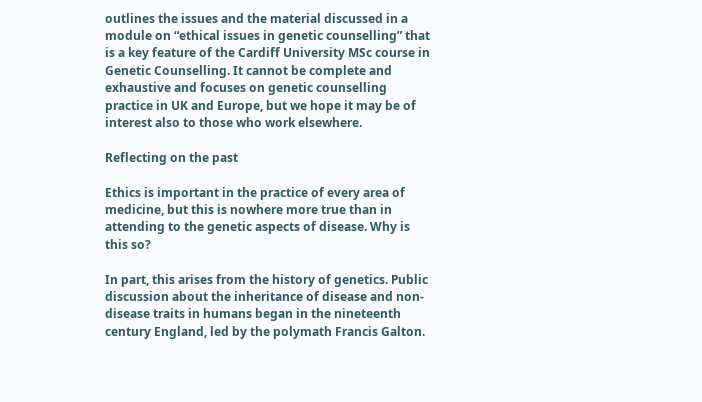outlines the issues and the material discussed in a module on “ethical issues in genetic counselling” that is a key feature of the Cardiff University MSc course in Genetic Counselling. It cannot be complete and exhaustive and focuses on genetic counselling practice in UK and Europe, but we hope it may be of interest also to those who work elsewhere.

Reflecting on the past

Ethics is important in the practice of every area of medicine, but this is nowhere more true than in attending to the genetic aspects of disease. Why is this so?

In part, this arises from the history of genetics. Public discussion about the inheritance of disease and non-disease traits in humans began in the nineteenth century England, led by the polymath Francis Galton.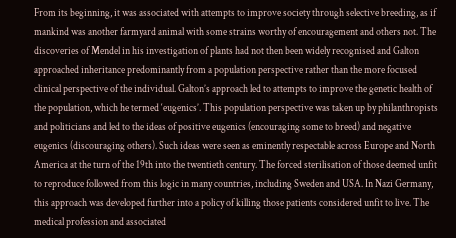From its beginning, it was associated with attempts to improve society through selective breeding, as if mankind was another farmyard animal with some strains worthy of encouragement and others not. The discoveries of Mendel in his investigation of plants had not then been widely recognised and Galton approached inheritance predominantly from a population perspective rather than the more focused clinical perspective of the individual. Galton’s approach led to attempts to improve the genetic health of the population, which he termed ‘eugenics’. This population perspective was taken up by philanthropists and politicians and led to the ideas of positive eugenics (encouraging some to breed) and negative eugenics (discouraging others). Such ideas were seen as eminently respectable across Europe and North America at the turn of the 19th into the twentieth century. The forced sterilisation of those deemed unfit to reproduce followed from this logic in many countries, including Sweden and USA. In Nazi Germany, this approach was developed further into a policy of killing those patients considered unfit to live. The medical profession and associated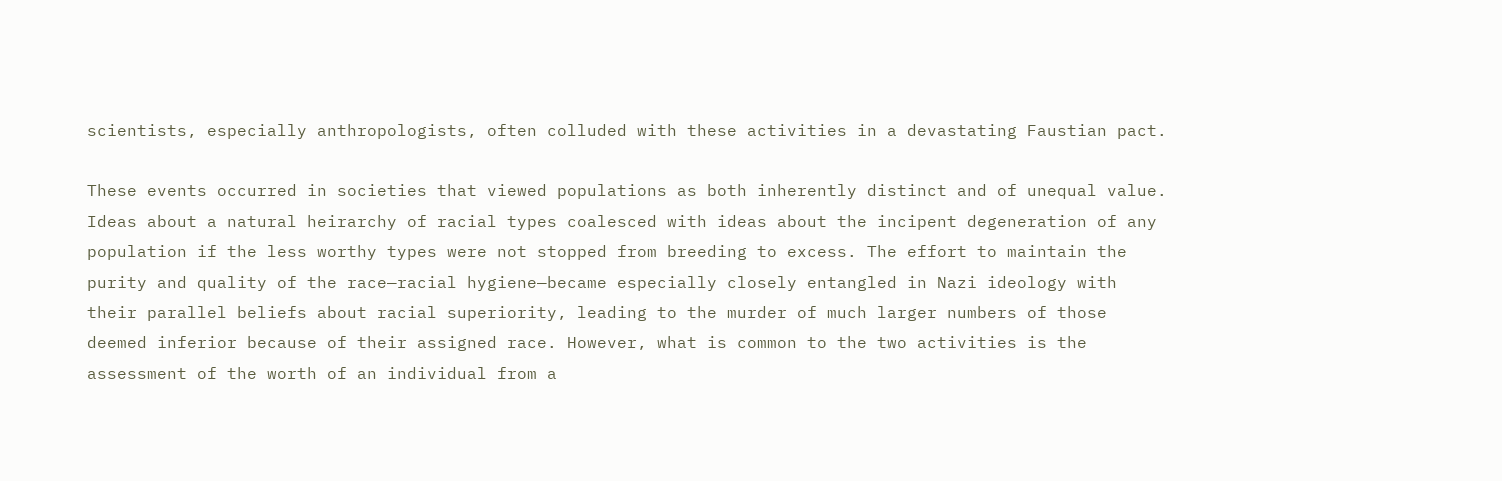scientists, especially anthropologists, often colluded with these activities in a devastating Faustian pact.

These events occurred in societies that viewed populations as both inherently distinct and of unequal value. Ideas about a natural heirarchy of racial types coalesced with ideas about the incipent degeneration of any population if the less worthy types were not stopped from breeding to excess. The effort to maintain the purity and quality of the race—racial hygiene—became especially closely entangled in Nazi ideology with their parallel beliefs about racial superiority, leading to the murder of much larger numbers of those deemed inferior because of their assigned race. However, what is common to the two activities is the assessment of the worth of an individual from a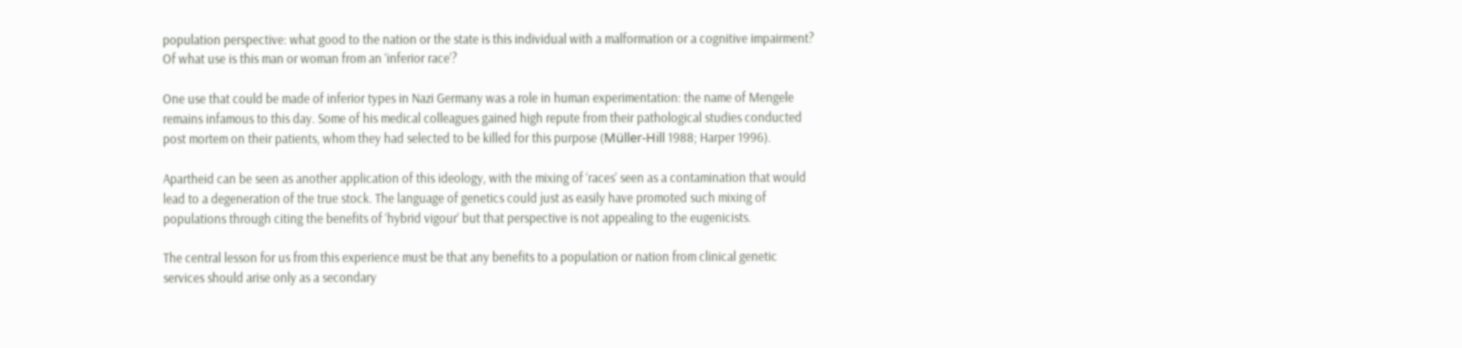population perspective: what good to the nation or the state is this individual with a malformation or a cognitive impairment? Of what use is this man or woman from an ‘inferior race’?

One use that could be made of inferior types in Nazi Germany was a role in human experimentation: the name of Mengele remains infamous to this day. Some of his medical colleagues gained high repute from their pathological studies conducted post mortem on their patients, whom they had selected to be killed for this purpose (Müller-Hill 1988; Harper 1996).

Apartheid can be seen as another application of this ideology, with the mixing of ‘races’ seen as a contamination that would lead to a degeneration of the true stock. The language of genetics could just as easily have promoted such mixing of populations through citing the benefits of ‘hybrid vigour’ but that perspective is not appealing to the eugenicists.

The central lesson for us from this experience must be that any benefits to a population or nation from clinical genetic services should arise only as a secondary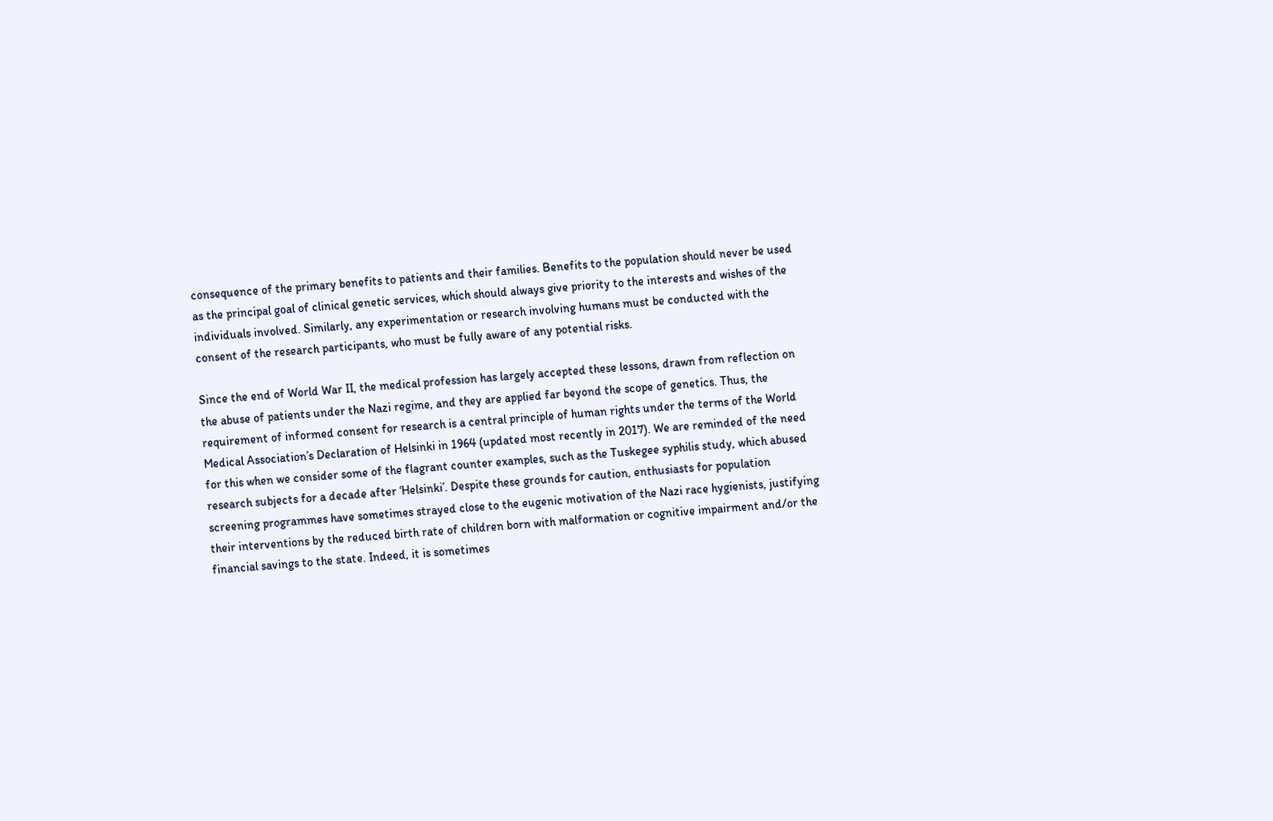consequence of the primary benefits to patients and their families. Benefits to the population should never be used as the principal goal of clinical genetic services, which should always give priority to the interests and wishes of the individuals involved. Similarly, any experimentation or research involving humans must be conducted with the consent of the research participants, who must be fully aware of any potential risks.

Since the end of World War II, the medical profession has largely accepted these lessons, drawn from reflection on the abuse of patients under the Nazi regime, and they are applied far beyond the scope of genetics. Thus, the requirement of informed consent for research is a central principle of human rights under the terms of the World Medical Association’s Declaration of Helsinki in 1964 (updated most recently in 2017). We are reminded of the need for this when we consider some of the flagrant counter examples, such as the Tuskegee syphilis study, which abused research subjects for a decade after ‘Helsinki’. Despite these grounds for caution, enthusiasts for population screening programmes have sometimes strayed close to the eugenic motivation of the Nazi race hygienists, justifying their interventions by the reduced birth rate of children born with malformation or cognitive impairment and/or the financial savings to the state. Indeed, it is sometimes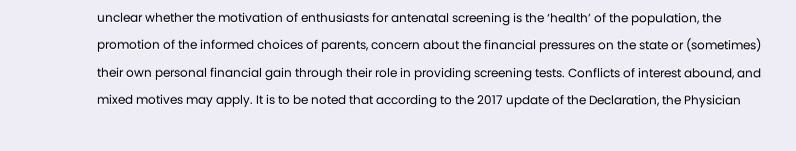unclear whether the motivation of enthusiasts for antenatal screening is the ‘health’ of the population, the promotion of the informed choices of parents, concern about the financial pressures on the state or (sometimes) their own personal financial gain through their role in providing screening tests. Conflicts of interest abound, and mixed motives may apply. It is to be noted that according to the 2017 update of the Declaration, the Physician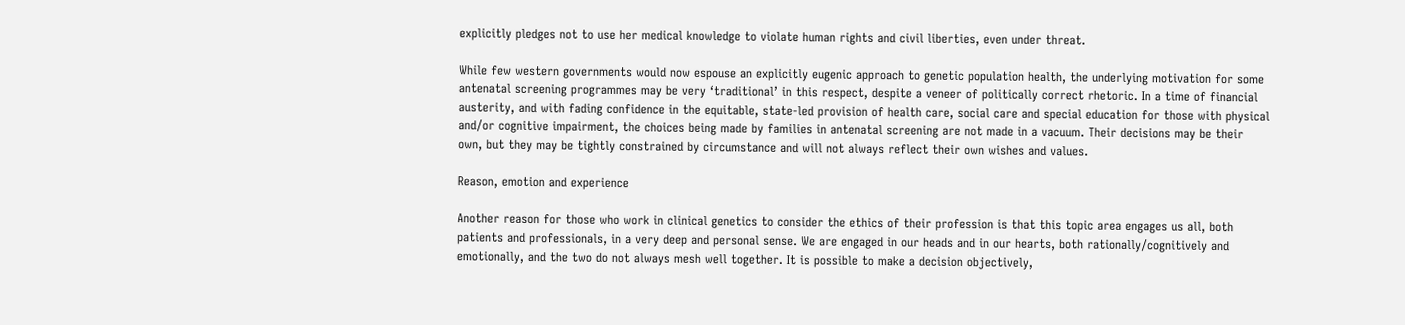explicitly pledges not to use her medical knowledge to violate human rights and civil liberties, even under threat.

While few western governments would now espouse an explicitly eugenic approach to genetic population health, the underlying motivation for some antenatal screening programmes may be very ‘traditional’ in this respect, despite a veneer of politically correct rhetoric. In a time of financial austerity, and with fading confidence in the equitable, state-led provision of health care, social care and special education for those with physical and/or cognitive impairment, the choices being made by families in antenatal screening are not made in a vacuum. Their decisions may be their own, but they may be tightly constrained by circumstance and will not always reflect their own wishes and values.

Reason, emotion and experience

Another reason for those who work in clinical genetics to consider the ethics of their profession is that this topic area engages us all, both patients and professionals, in a very deep and personal sense. We are engaged in our heads and in our hearts, both rationally/cognitively and emotionally, and the two do not always mesh well together. It is possible to make a decision objectively,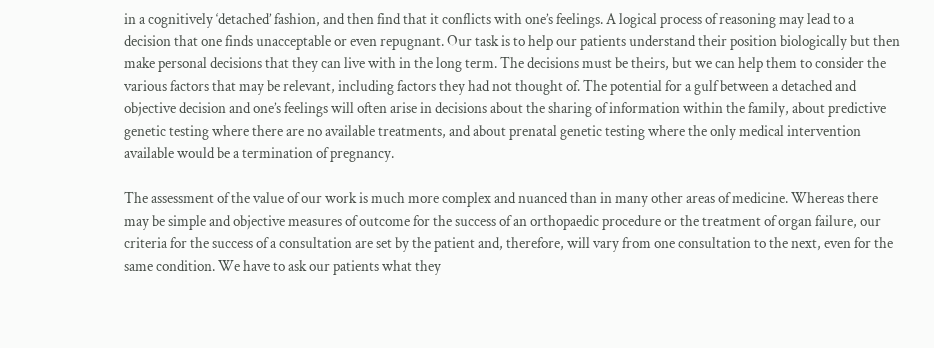in a cognitively ‘detached’ fashion, and then find that it conflicts with one’s feelings. A logical process of reasoning may lead to a decision that one finds unacceptable or even repugnant. Our task is to help our patients understand their position biologically but then make personal decisions that they can live with in the long term. The decisions must be theirs, but we can help them to consider the various factors that may be relevant, including factors they had not thought of. The potential for a gulf between a detached and objective decision and one’s feelings will often arise in decisions about the sharing of information within the family, about predictive genetic testing where there are no available treatments, and about prenatal genetic testing where the only medical intervention available would be a termination of pregnancy.

The assessment of the value of our work is much more complex and nuanced than in many other areas of medicine. Whereas there may be simple and objective measures of outcome for the success of an orthopaedic procedure or the treatment of organ failure, our criteria for the success of a consultation are set by the patient and, therefore, will vary from one consultation to the next, even for the same condition. We have to ask our patients what they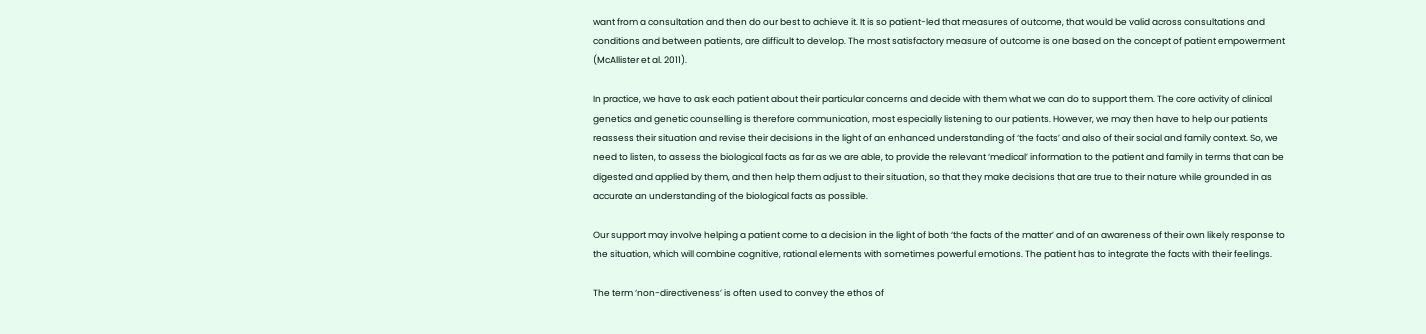want from a consultation and then do our best to achieve it. It is so patient-led that measures of outcome, that would be valid across consultations and conditions and between patients, are difficult to develop. The most satisfactory measure of outcome is one based on the concept of patient empowerment (McAllister et al. 2011).

In practice, we have to ask each patient about their particular concerns and decide with them what we can do to support them. The core activity of clinical genetics and genetic counselling is therefore communication, most especially listening to our patients. However, we may then have to help our patients reassess their situation and revise their decisions in the light of an enhanced understanding of ‘the facts’ and also of their social and family context. So, we need to listen, to assess the biological facts as far as we are able, to provide the relevant ‘medical’ information to the patient and family in terms that can be digested and applied by them, and then help them adjust to their situation, so that they make decisions that are true to their nature while grounded in as accurate an understanding of the biological facts as possible.

Our support may involve helping a patient come to a decision in the light of both ‘the facts of the matter’ and of an awareness of their own likely response to the situation, which will combine cognitive, rational elements with sometimes powerful emotions. The patient has to integrate the facts with their feelings.

The term ‘non-directiveness’ is often used to convey the ethos of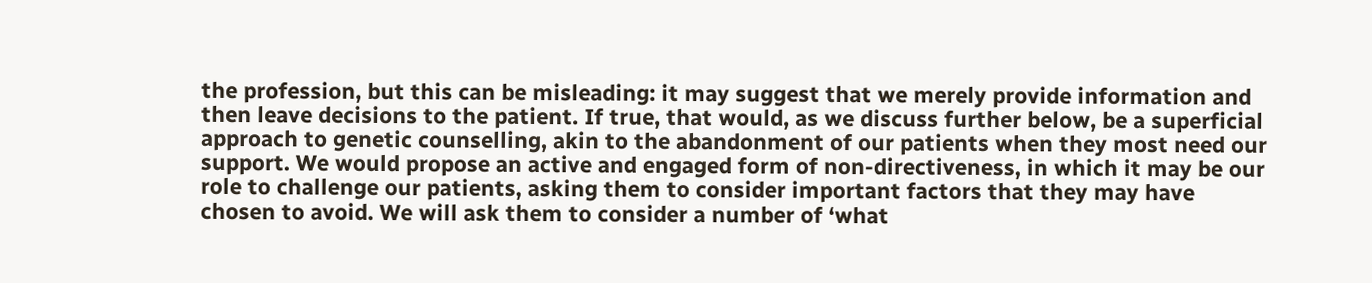the profession, but this can be misleading: it may suggest that we merely provide information and then leave decisions to the patient. If true, that would, as we discuss further below, be a superficial approach to genetic counselling, akin to the abandonment of our patients when they most need our support. We would propose an active and engaged form of non-directiveness, in which it may be our role to challenge our patients, asking them to consider important factors that they may have chosen to avoid. We will ask them to consider a number of ‘what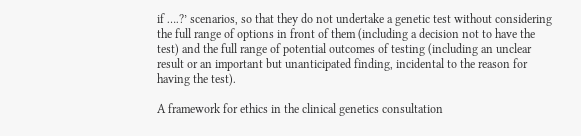if ….?’ scenarios, so that they do not undertake a genetic test without considering the full range of options in front of them (including a decision not to have the test) and the full range of potential outcomes of testing (including an unclear result or an important but unanticipated finding, incidental to the reason for having the test).

A framework for ethics in the clinical genetics consultation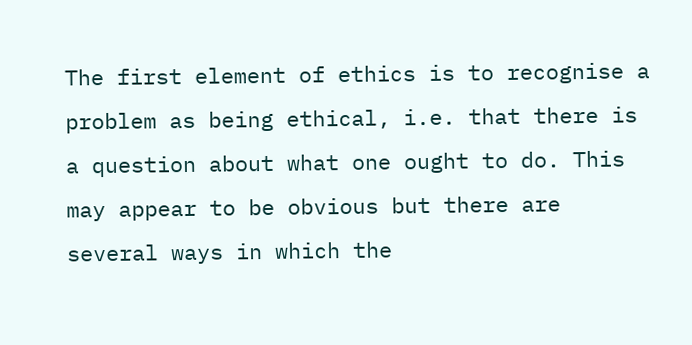The first element of ethics is to recognise a problem as being ethical, i.e. that there is a question about what one ought to do. This may appear to be obvious but there are several ways in which the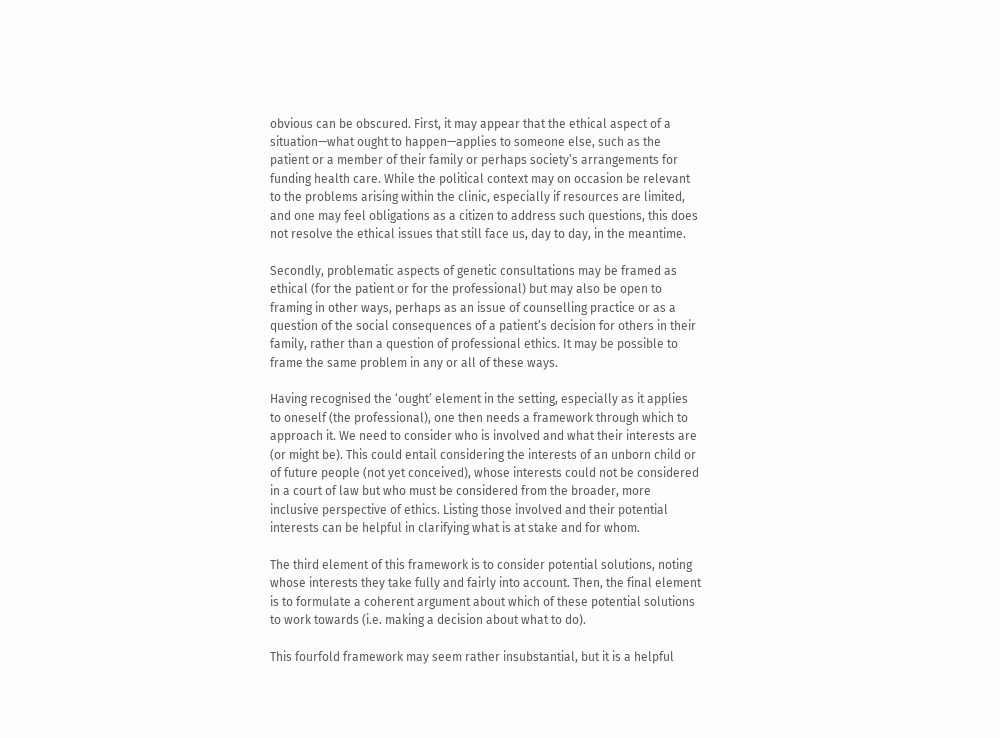obvious can be obscured. First, it may appear that the ethical aspect of a situation—what ought to happen—applies to someone else, such as the patient or a member of their family or perhaps society’s arrangements for funding health care. While the political context may on occasion be relevant to the problems arising within the clinic, especially if resources are limited, and one may feel obligations as a citizen to address such questions, this does not resolve the ethical issues that still face us, day to day, in the meantime.

Secondly, problematic aspects of genetic consultations may be framed as ethical (for the patient or for the professional) but may also be open to framing in other ways, perhaps as an issue of counselling practice or as a question of the social consequences of a patient’s decision for others in their family, rather than a question of professional ethics. It may be possible to frame the same problem in any or all of these ways.

Having recognised the ‘ought’ element in the setting, especially as it applies to oneself (the professional), one then needs a framework through which to approach it. We need to consider who is involved and what their interests are (or might be). This could entail considering the interests of an unborn child or of future people (not yet conceived), whose interests could not be considered in a court of law but who must be considered from the broader, more inclusive perspective of ethics. Listing those involved and their potential interests can be helpful in clarifying what is at stake and for whom.

The third element of this framework is to consider potential solutions, noting whose interests they take fully and fairly into account. Then, the final element is to formulate a coherent argument about which of these potential solutions to work towards (i.e. making a decision about what to do).

This fourfold framework may seem rather insubstantial, but it is a helpful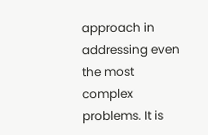approach in addressing even the most complex problems. It is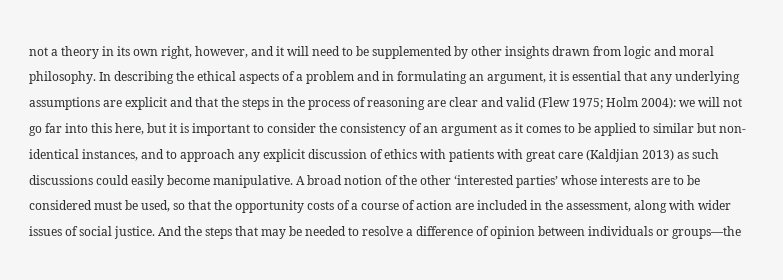not a theory in its own right, however, and it will need to be supplemented by other insights drawn from logic and moral philosophy. In describing the ethical aspects of a problem and in formulating an argument, it is essential that any underlying assumptions are explicit and that the steps in the process of reasoning are clear and valid (Flew 1975; Holm 2004): we will not go far into this here, but it is important to consider the consistency of an argument as it comes to be applied to similar but non-identical instances, and to approach any explicit discussion of ethics with patients with great care (Kaldjian 2013) as such discussions could easily become manipulative. A broad notion of the other ‘interested parties’ whose interests are to be considered must be used, so that the opportunity costs of a course of action are included in the assessment, along with wider issues of social justice. And the steps that may be needed to resolve a difference of opinion between individuals or groups—the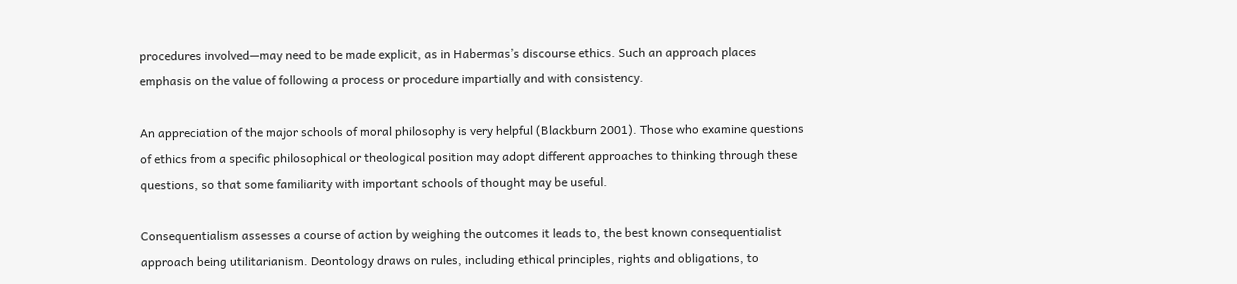procedures involved—may need to be made explicit, as in Habermas’s discourse ethics. Such an approach places emphasis on the value of following a process or procedure impartially and with consistency.

An appreciation of the major schools of moral philosophy is very helpful (Blackburn 2001). Those who examine questions of ethics from a specific philosophical or theological position may adopt different approaches to thinking through these questions, so that some familiarity with important schools of thought may be useful.

Consequentialism assesses a course of action by weighing the outcomes it leads to, the best known consequentialist approach being utilitarianism. Deontology draws on rules, including ethical principles, rights and obligations, to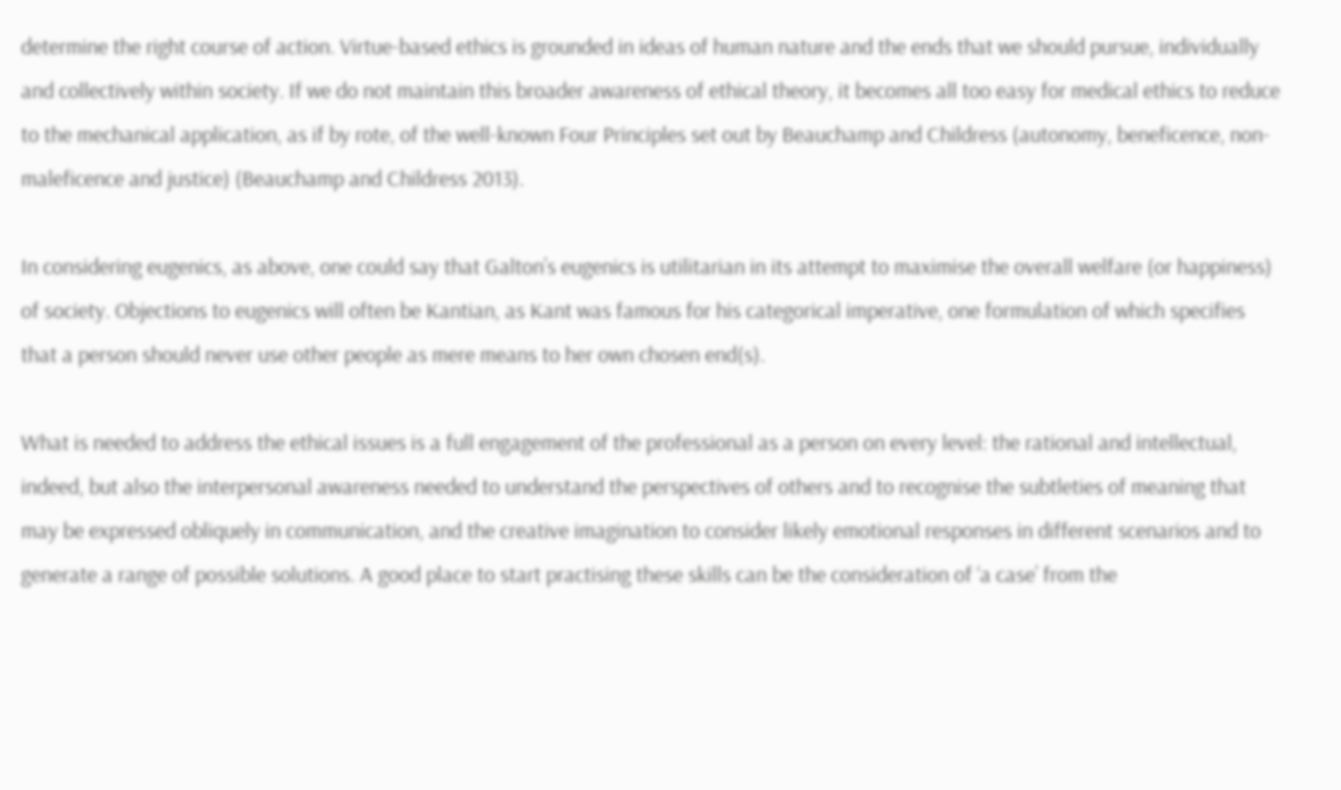determine the right course of action. Virtue-based ethics is grounded in ideas of human nature and the ends that we should pursue, individually and collectively within society. If we do not maintain this broader awareness of ethical theory, it becomes all too easy for medical ethics to reduce to the mechanical application, as if by rote, of the well-known Four Principles set out by Beauchamp and Childress (autonomy, beneficence, non-maleficence and justice) (Beauchamp and Childress 2013).

In considering eugenics, as above, one could say that Galton’s eugenics is utilitarian in its attempt to maximise the overall welfare (or happiness) of society. Objections to eugenics will often be Kantian, as Kant was famous for his categorical imperative, one formulation of which specifies that a person should never use other people as mere means to her own chosen end(s).

What is needed to address the ethical issues is a full engagement of the professional as a person on every level: the rational and intellectual, indeed, but also the interpersonal awareness needed to understand the perspectives of others and to recognise the subtleties of meaning that may be expressed obliquely in communication, and the creative imagination to consider likely emotional responses in different scenarios and to generate a range of possible solutions. A good place to start practising these skills can be the consideration of ‘a case’ from the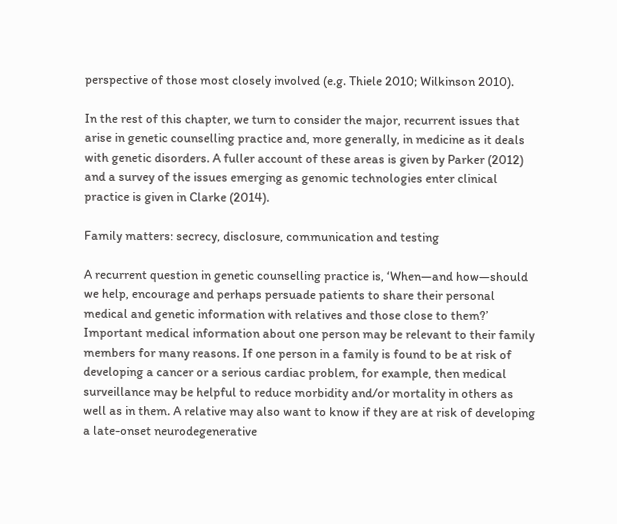perspective of those most closely involved (e.g. Thiele 2010; Wilkinson 2010).

In the rest of this chapter, we turn to consider the major, recurrent issues that arise in genetic counselling practice and, more generally, in medicine as it deals with genetic disorders. A fuller account of these areas is given by Parker (2012) and a survey of the issues emerging as genomic technologies enter clinical practice is given in Clarke (2014).

Family matters: secrecy, disclosure, communication and testing

A recurrent question in genetic counselling practice is, ‘When—and how—should we help, encourage and perhaps persuade patients to share their personal medical and genetic information with relatives and those close to them?’ Important medical information about one person may be relevant to their family members for many reasons. If one person in a family is found to be at risk of developing a cancer or a serious cardiac problem, for example, then medical surveillance may be helpful to reduce morbidity and/or mortality in others as well as in them. A relative may also want to know if they are at risk of developing a late-onset neurodegenerative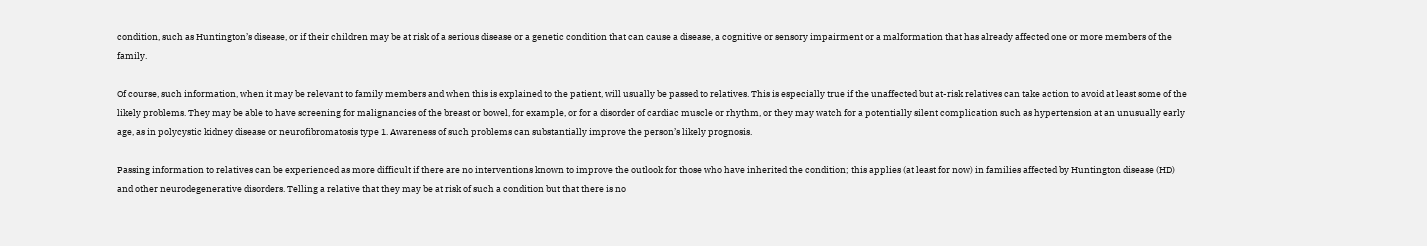condition, such as Huntington’s disease, or if their children may be at risk of a serious disease or a genetic condition that can cause a disease, a cognitive or sensory impairment or a malformation that has already affected one or more members of the family.

Of course, such information, when it may be relevant to family members and when this is explained to the patient, will usually be passed to relatives. This is especially true if the unaffected but at-risk relatives can take action to avoid at least some of the likely problems. They may be able to have screening for malignancies of the breast or bowel, for example, or for a disorder of cardiac muscle or rhythm, or they may watch for a potentially silent complication such as hypertension at an unusually early age, as in polycystic kidney disease or neurofibromatosis type 1. Awareness of such problems can substantially improve the person’s likely prognosis.

Passing information to relatives can be experienced as more difficult if there are no interventions known to improve the outlook for those who have inherited the condition; this applies (at least for now) in families affected by Huntington disease (HD) and other neurodegenerative disorders. Telling a relative that they may be at risk of such a condition but that there is no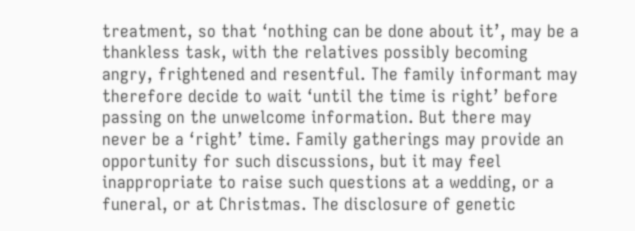treatment, so that ‘nothing can be done about it’, may be a thankless task, with the relatives possibly becoming angry, frightened and resentful. The family informant may therefore decide to wait ‘until the time is right’ before passing on the unwelcome information. But there may never be a ‘right’ time. Family gatherings may provide an opportunity for such discussions, but it may feel inappropriate to raise such questions at a wedding, or a funeral, or at Christmas. The disclosure of genetic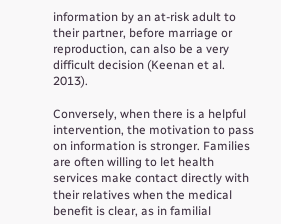information by an at-risk adult to their partner, before marriage or reproduction, can also be a very difficult decision (Keenan et al. 2013).

Conversely, when there is a helpful intervention, the motivation to pass on information is stronger. Families are often willing to let health services make contact directly with their relatives when the medical benefit is clear, as in familial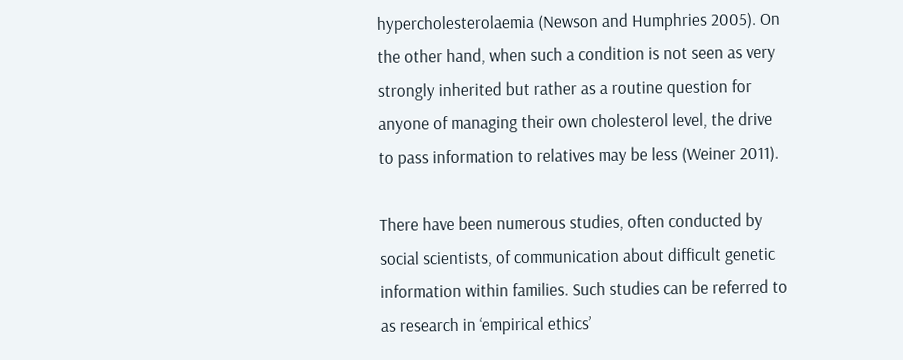hypercholesterolaemia (Newson and Humphries 2005). On the other hand, when such a condition is not seen as very strongly inherited but rather as a routine question for anyone of managing their own cholesterol level, the drive to pass information to relatives may be less (Weiner 2011).

There have been numerous studies, often conducted by social scientists, of communication about difficult genetic information within families. Such studies can be referred to as research in ‘empirical ethics’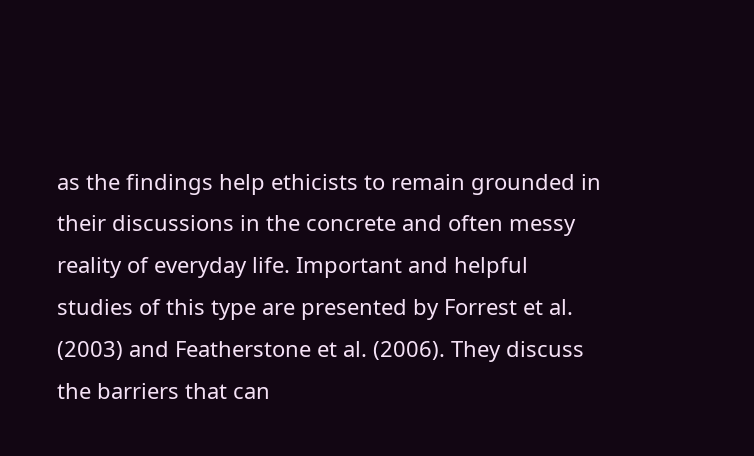as the findings help ethicists to remain grounded in their discussions in the concrete and often messy reality of everyday life. Important and helpful studies of this type are presented by Forrest et al. (2003) and Featherstone et al. (2006). They discuss the barriers that can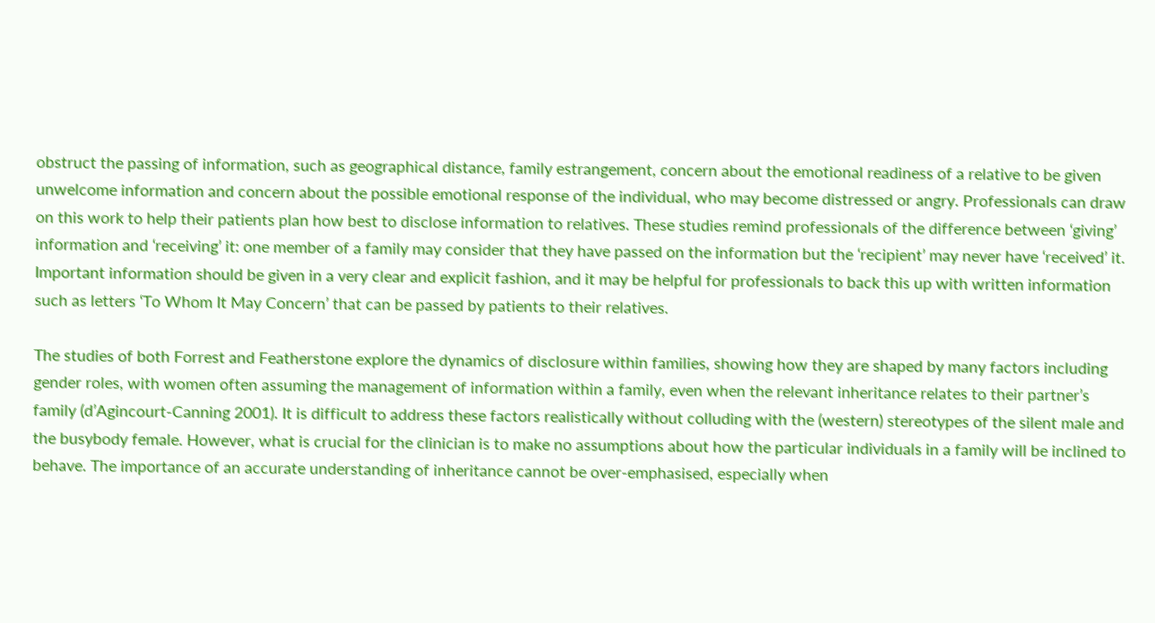obstruct the passing of information, such as geographical distance, family estrangement, concern about the emotional readiness of a relative to be given unwelcome information and concern about the possible emotional response of the individual, who may become distressed or angry. Professionals can draw on this work to help their patients plan how best to disclose information to relatives. These studies remind professionals of the difference between ‘giving’ information and ‘receiving’ it: one member of a family may consider that they have passed on the information but the ‘recipient’ may never have ‘received’ it. Important information should be given in a very clear and explicit fashion, and it may be helpful for professionals to back this up with written information such as letters ‘To Whom It May Concern’ that can be passed by patients to their relatives.

The studies of both Forrest and Featherstone explore the dynamics of disclosure within families, showing how they are shaped by many factors including gender roles, with women often assuming the management of information within a family, even when the relevant inheritance relates to their partner’s family (d’Agincourt-Canning 2001). It is difficult to address these factors realistically without colluding with the (western) stereotypes of the silent male and the busybody female. However, what is crucial for the clinician is to make no assumptions about how the particular individuals in a family will be inclined to behave. The importance of an accurate understanding of inheritance cannot be over-emphasised, especially when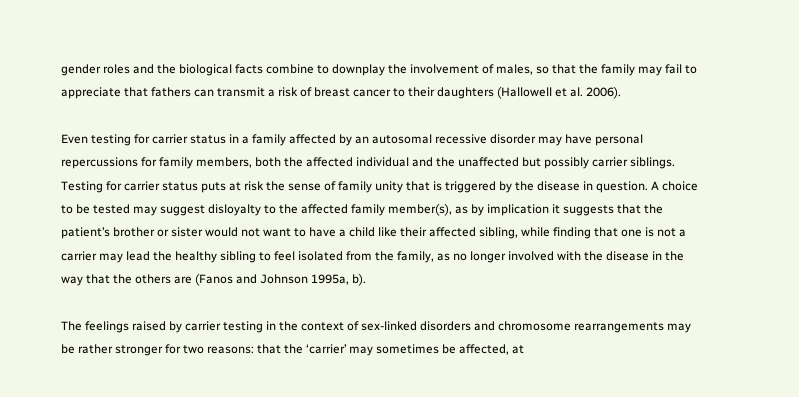gender roles and the biological facts combine to downplay the involvement of males, so that the family may fail to appreciate that fathers can transmit a risk of breast cancer to their daughters (Hallowell et al. 2006).

Even testing for carrier status in a family affected by an autosomal recessive disorder may have personal repercussions for family members, both the affected individual and the unaffected but possibly carrier siblings. Testing for carrier status puts at risk the sense of family unity that is triggered by the disease in question. A choice to be tested may suggest disloyalty to the affected family member(s), as by implication it suggests that the patient’s brother or sister would not want to have a child like their affected sibling, while finding that one is not a carrier may lead the healthy sibling to feel isolated from the family, as no longer involved with the disease in the way that the others are (Fanos and Johnson 1995a, b).

The feelings raised by carrier testing in the context of sex-linked disorders and chromosome rearrangements may be rather stronger for two reasons: that the ‘carrier’ may sometimes be affected, at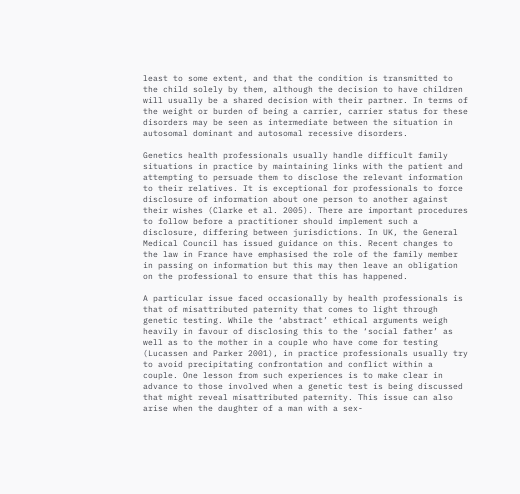least to some extent, and that the condition is transmitted to the child solely by them, although the decision to have children will usually be a shared decision with their partner. In terms of the weight or burden of being a carrier, carrier status for these disorders may be seen as intermediate between the situation in autosomal dominant and autosomal recessive disorders.

Genetics health professionals usually handle difficult family situations in practice by maintaining links with the patient and attempting to persuade them to disclose the relevant information to their relatives. It is exceptional for professionals to force disclosure of information about one person to another against their wishes (Clarke et al. 2005). There are important procedures to follow before a practitioner should implement such a disclosure, differing between jurisdictions. In UK, the General Medical Council has issued guidance on this. Recent changes to the law in France have emphasised the role of the family member in passing on information but this may then leave an obligation on the professional to ensure that this has happened.

A particular issue faced occasionally by health professionals is that of misattributed paternity that comes to light through genetic testing. While the ‘abstract’ ethical arguments weigh heavily in favour of disclosing this to the ‘social father’ as well as to the mother in a couple who have come for testing (Lucassen and Parker 2001), in practice professionals usually try to avoid precipitating confrontation and conflict within a couple. One lesson from such experiences is to make clear in advance to those involved when a genetic test is being discussed that might reveal misattributed paternity. This issue can also arise when the daughter of a man with a sex-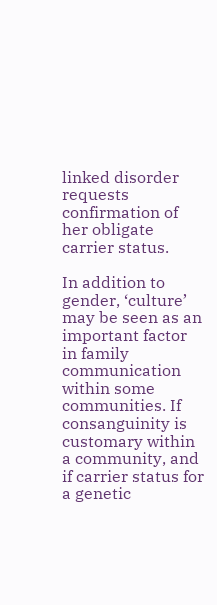linked disorder requests confirmation of her obligate carrier status.

In addition to gender, ‘culture’ may be seen as an important factor in family communication within some communities. If consanguinity is customary within a community, and if carrier status for a genetic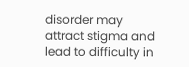disorder may attract stigma and lead to difficulty in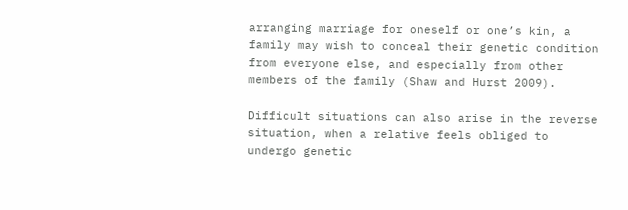arranging marriage for oneself or one’s kin, a family may wish to conceal their genetic condition from everyone else, and especially from other members of the family (Shaw and Hurst 2009).

Difficult situations can also arise in the reverse situation, when a relative feels obliged to undergo genetic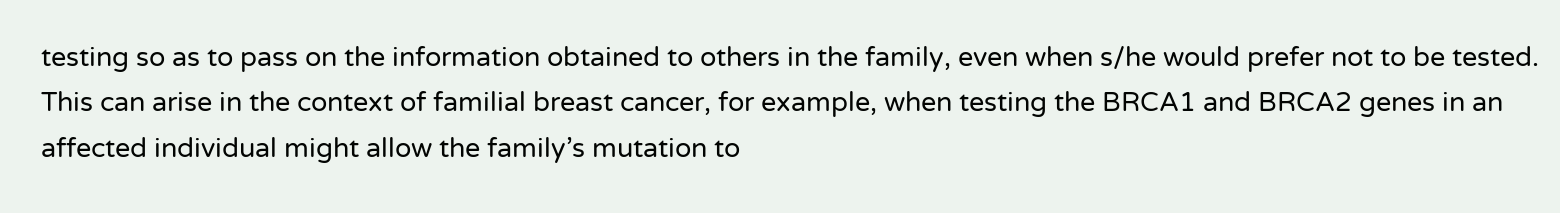testing so as to pass on the information obtained to others in the family, even when s/he would prefer not to be tested. This can arise in the context of familial breast cancer, for example, when testing the BRCA1 and BRCA2 genes in an affected individual might allow the family’s mutation to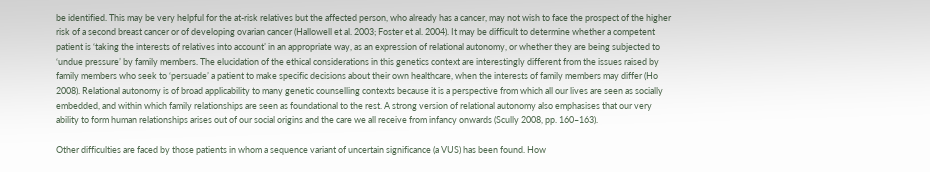be identified. This may be very helpful for the at-risk relatives but the affected person, who already has a cancer, may not wish to face the prospect of the higher risk of a second breast cancer or of developing ovarian cancer (Hallowell et al. 2003; Foster et al. 2004). It may be difficult to determine whether a competent patient is ‘taking the interests of relatives into account’ in an appropriate way, as an expression of relational autonomy, or whether they are being subjected to ‘undue pressure’ by family members. The elucidation of the ethical considerations in this genetics context are interestingly different from the issues raised by family members who seek to ‘persuade’ a patient to make specific decisions about their own healthcare, when the interests of family members may differ (Ho 2008). Relational autonomy is of broad applicability to many genetic counselling contexts because it is a perspective from which all our lives are seen as socially embedded, and within which family relationships are seen as foundational to the rest. A strong version of relational autonomy also emphasises that our very ability to form human relationships arises out of our social origins and the care we all receive from infancy onwards (Scully 2008, pp. 160–163).

Other difficulties are faced by those patients in whom a sequence variant of uncertain significance (a VUS) has been found. How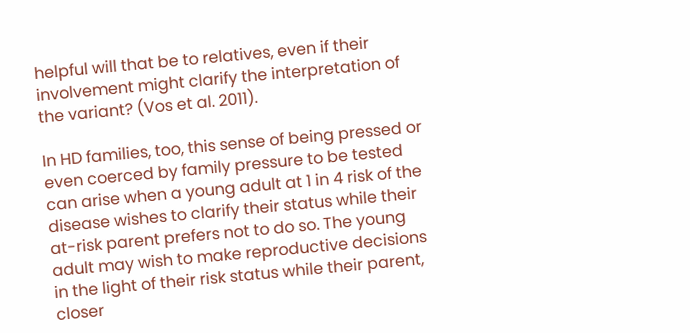helpful will that be to relatives, even if their involvement might clarify the interpretation of the variant? (Vos et al. 2011).

In HD families, too, this sense of being pressed or even coerced by family pressure to be tested can arise when a young adult at 1 in 4 risk of the disease wishes to clarify their status while their at-risk parent prefers not to do so. The young adult may wish to make reproductive decisions in the light of their risk status while their parent, closer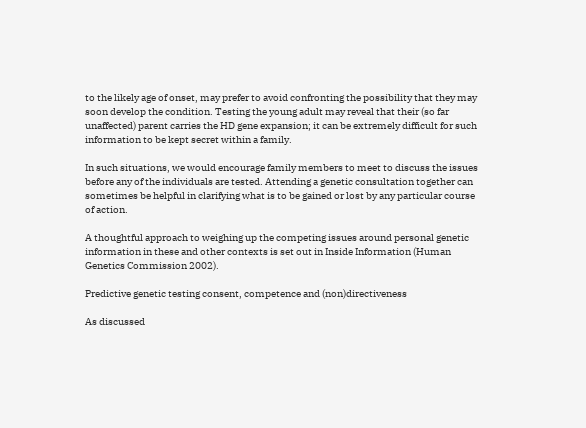to the likely age of onset, may prefer to avoid confronting the possibility that they may soon develop the condition. Testing the young adult may reveal that their (so far unaffected) parent carries the HD gene expansion; it can be extremely difficult for such information to be kept secret within a family.

In such situations, we would encourage family members to meet to discuss the issues before any of the individuals are tested. Attending a genetic consultation together can sometimes be helpful in clarifying what is to be gained or lost by any particular course of action.

A thoughtful approach to weighing up the competing issues around personal genetic information in these and other contexts is set out in Inside Information (Human Genetics Commission 2002).

Predictive genetic testing consent, competence and (non)directiveness

As discussed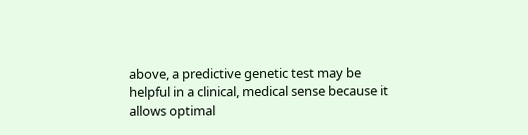above, a predictive genetic test may be helpful in a clinical, medical sense because it allows optimal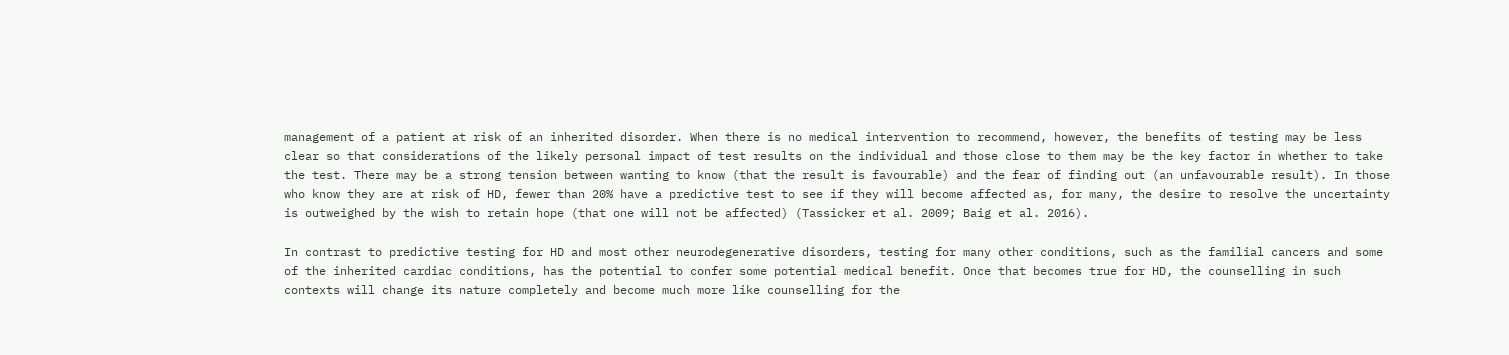management of a patient at risk of an inherited disorder. When there is no medical intervention to recommend, however, the benefits of testing may be less clear so that considerations of the likely personal impact of test results on the individual and those close to them may be the key factor in whether to take the test. There may be a strong tension between wanting to know (that the result is favourable) and the fear of finding out (an unfavourable result). In those who know they are at risk of HD, fewer than 20% have a predictive test to see if they will become affected as, for many, the desire to resolve the uncertainty is outweighed by the wish to retain hope (that one will not be affected) (Tassicker et al. 2009; Baig et al. 2016).

In contrast to predictive testing for HD and most other neurodegenerative disorders, testing for many other conditions, such as the familial cancers and some of the inherited cardiac conditions, has the potential to confer some potential medical benefit. Once that becomes true for HD, the counselling in such contexts will change its nature completely and become much more like counselling for the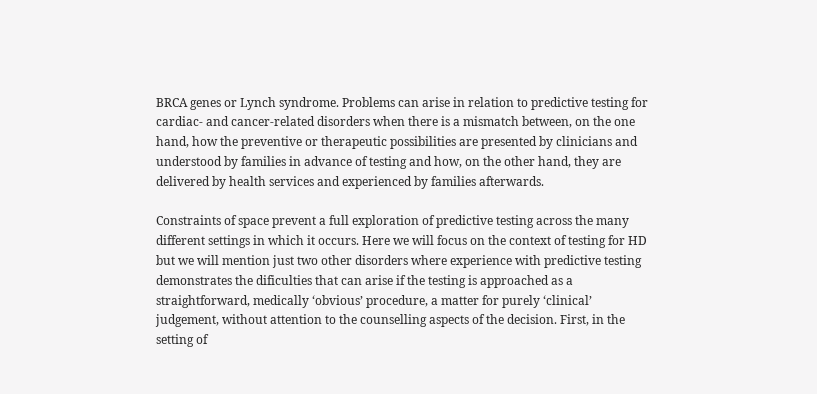BRCA genes or Lynch syndrome. Problems can arise in relation to predictive testing for cardiac- and cancer-related disorders when there is a mismatch between, on the one hand, how the preventive or therapeutic possibilities are presented by clinicians and understood by families in advance of testing and how, on the other hand, they are delivered by health services and experienced by families afterwards.

Constraints of space prevent a full exploration of predictive testing across the many different settings in which it occurs. Here we will focus on the context of testing for HD but we will mention just two other disorders where experience with predictive testing demonstrates the dificulties that can arise if the testing is approached as a straightforward, medically ‘obvious’ procedure, a matter for purely ‘clinical’ judgement, without attention to the counselling aspects of the decision. First, in the setting of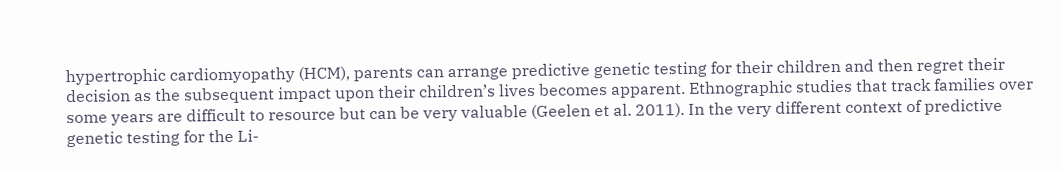hypertrophic cardiomyopathy (HCM), parents can arrange predictive genetic testing for their children and then regret their decision as the subsequent impact upon their children’s lives becomes apparent. Ethnographic studies that track families over some years are difficult to resource but can be very valuable (Geelen et al. 2011). In the very different context of predictive genetic testing for the Li-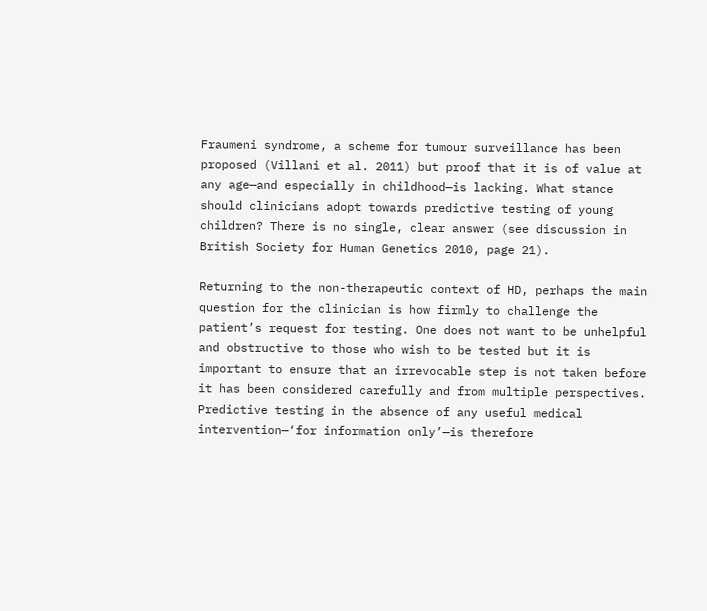Fraumeni syndrome, a scheme for tumour surveillance has been proposed (Villani et al. 2011) but proof that it is of value at any age—and especially in childhood—is lacking. What stance should clinicians adopt towards predictive testing of young children? There is no single, clear answer (see discussion in British Society for Human Genetics 2010, page 21).

Returning to the non-therapeutic context of HD, perhaps the main question for the clinician is how firmly to challenge the patient’s request for testing. One does not want to be unhelpful and obstructive to those who wish to be tested but it is important to ensure that an irrevocable step is not taken before it has been considered carefully and from multiple perspectives. Predictive testing in the absence of any useful medical intervention—‘for information only’—is therefore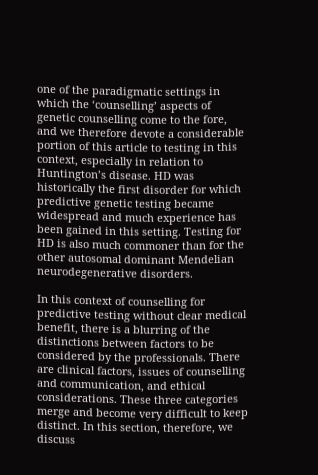one of the paradigmatic settings in which the ‘counselling’ aspects of genetic counselling come to the fore, and we therefore devote a considerable portion of this article to testing in this context, especially in relation to Huntington’s disease. HD was historically the first disorder for which predictive genetic testing became widespread and much experience has been gained in this setting. Testing for HD is also much commoner than for the other autosomal dominant Mendelian neurodegenerative disorders.

In this context of counselling for predictive testing without clear medical benefit, there is a blurring of the distinctions between factors to be considered by the professionals. There are clinical factors, issues of counselling and communication, and ethical considerations. These three categories merge and become very difficult to keep distinct. In this section, therefore, we discuss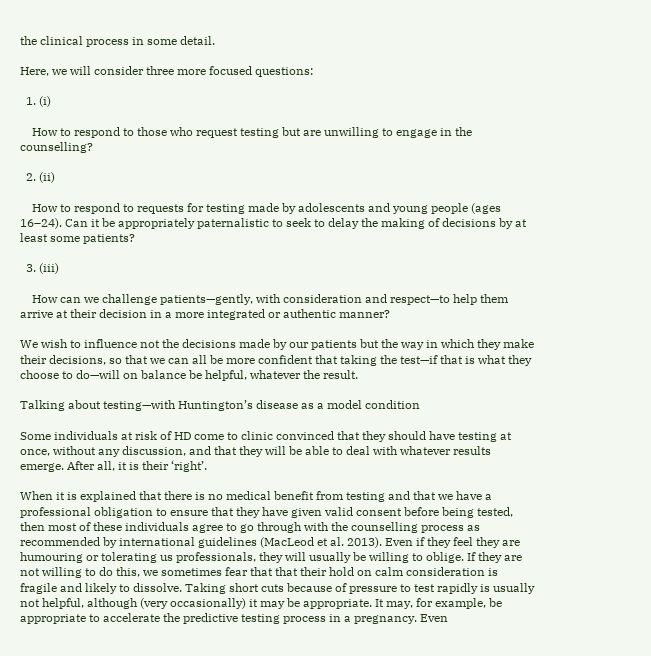the clinical process in some detail.

Here, we will consider three more focused questions:

  1. (i)

    How to respond to those who request testing but are unwilling to engage in the counselling?

  2. (ii)

    How to respond to requests for testing made by adolescents and young people (ages 16–24). Can it be appropriately paternalistic to seek to delay the making of decisions by at least some patients?

  3. (iii)

    How can we challenge patients—gently, with consideration and respect—to help them arrive at their decision in a more integrated or authentic manner?

We wish to influence not the decisions made by our patients but the way in which they make their decisions, so that we can all be more confident that taking the test—if that is what they choose to do—will on balance be helpful, whatever the result.

Talking about testing—with Huntington’s disease as a model condition

Some individuals at risk of HD come to clinic convinced that they should have testing at once, without any discussion, and that they will be able to deal with whatever results emerge. After all, it is their ‘right’.

When it is explained that there is no medical benefit from testing and that we have a professional obligation to ensure that they have given valid consent before being tested, then most of these individuals agree to go through with the counselling process as recommended by international guidelines (MacLeod et al. 2013). Even if they feel they are humouring or tolerating us professionals, they will usually be willing to oblige. If they are not willing to do this, we sometimes fear that that their hold on calm consideration is fragile and likely to dissolve. Taking short cuts because of pressure to test rapidly is usually not helpful, although (very occasionally) it may be appropriate. It may, for example, be appropriate to accelerate the predictive testing process in a pregnancy. Even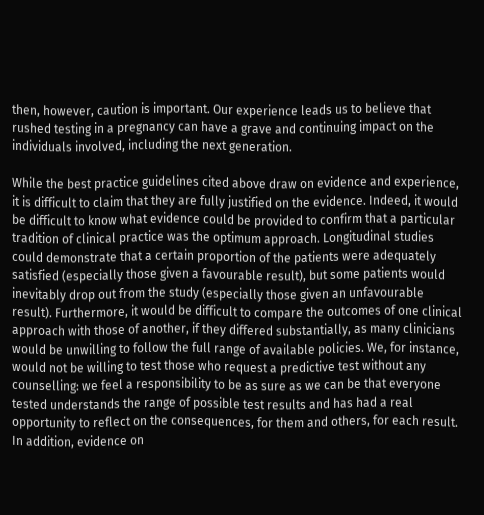then, however, caution is important. Our experience leads us to believe that rushed testing in a pregnancy can have a grave and continuing impact on the individuals involved, including the next generation.

While the best practice guidelines cited above draw on evidence and experience, it is difficult to claim that they are fully justified on the evidence. Indeed, it would be difficult to know what evidence could be provided to confirm that a particular tradition of clinical practice was the optimum approach. Longitudinal studies could demonstrate that a certain proportion of the patients were adequately satisfied (especially those given a favourable result), but some patients would inevitably drop out from the study (especially those given an unfavourable result). Furthermore, it would be difficult to compare the outcomes of one clinical approach with those of another, if they differed substantially, as many clinicians would be unwilling to follow the full range of available policies. We, for instance, would not be willing to test those who request a predictive test without any counselling: we feel a responsibility to be as sure as we can be that everyone tested understands the range of possible test results and has had a real opportunity to reflect on the consequences, for them and others, for each result. In addition, evidence on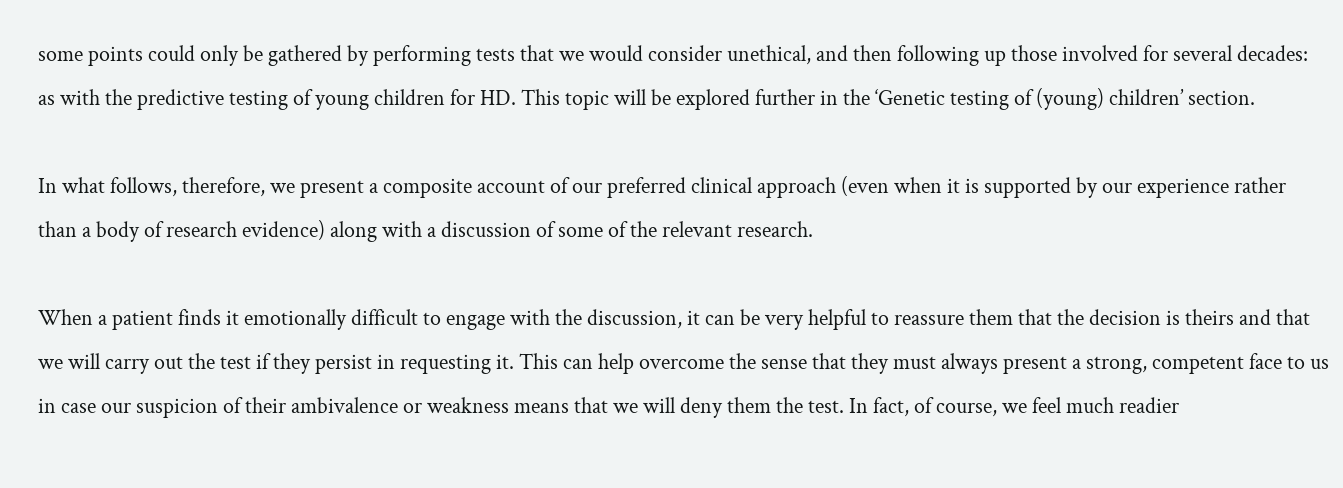some points could only be gathered by performing tests that we would consider unethical, and then following up those involved for several decades: as with the predictive testing of young children for HD. This topic will be explored further in the ‘Genetic testing of (young) children’ section.

In what follows, therefore, we present a composite account of our preferred clinical approach (even when it is supported by our experience rather than a body of research evidence) along with a discussion of some of the relevant research.

When a patient finds it emotionally difficult to engage with the discussion, it can be very helpful to reassure them that the decision is theirs and that we will carry out the test if they persist in requesting it. This can help overcome the sense that they must always present a strong, competent face to us in case our suspicion of their ambivalence or weakness means that we will deny them the test. In fact, of course, we feel much readier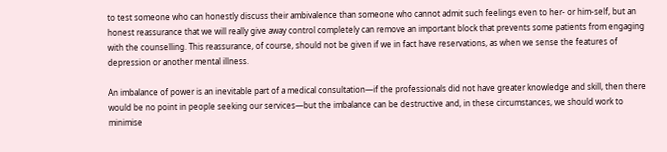to test someone who can honestly discuss their ambivalence than someone who cannot admit such feelings even to her- or him-self, but an honest reassurance that we will really give away control completely can remove an important block that prevents some patients from engaging with the counselling. This reassurance, of course, should not be given if we in fact have reservations, as when we sense the features of depression or another mental illness.

An imbalance of power is an inevitable part of a medical consultation—if the professionals did not have greater knowledge and skill, then there would be no point in people seeking our services—but the imbalance can be destructive and, in these circumstances, we should work to minimise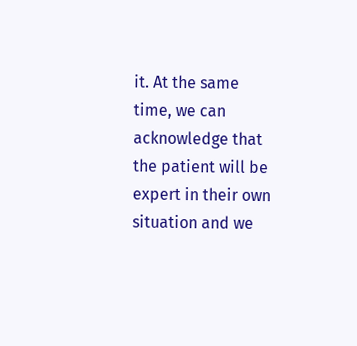it. At the same time, we can acknowledge that the patient will be expert in their own situation and we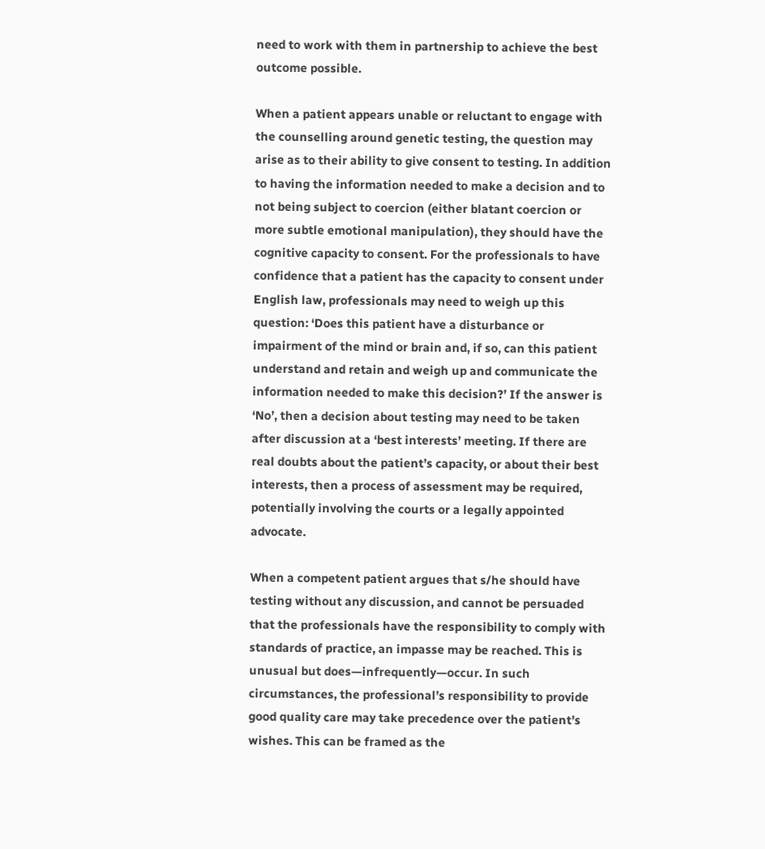need to work with them in partnership to achieve the best outcome possible.

When a patient appears unable or reluctant to engage with the counselling around genetic testing, the question may arise as to their ability to give consent to testing. In addition to having the information needed to make a decision and to not being subject to coercion (either blatant coercion or more subtle emotional manipulation), they should have the cognitive capacity to consent. For the professionals to have confidence that a patient has the capacity to consent under English law, professionals may need to weigh up this question: ‘Does this patient have a disturbance or impairment of the mind or brain and, if so, can this patient understand and retain and weigh up and communicate the information needed to make this decision?’ If the answer is ‘No’, then a decision about testing may need to be taken after discussion at a ‘best interests’ meeting. If there are real doubts about the patient’s capacity, or about their best interests, then a process of assessment may be required, potentially involving the courts or a legally appointed advocate.

When a competent patient argues that s/he should have testing without any discussion, and cannot be persuaded that the professionals have the responsibility to comply with standards of practice, an impasse may be reached. This is unusual but does—infrequently—occur. In such circumstances, the professional’s responsibility to provide good quality care may take precedence over the patient’s wishes. This can be framed as the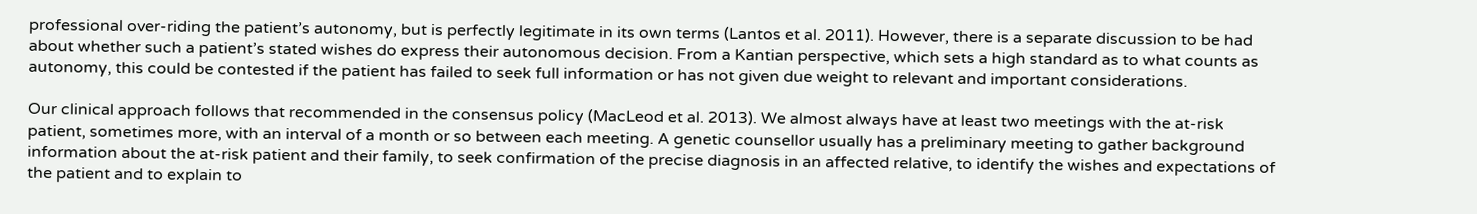professional over-riding the patient’s autonomy, but is perfectly legitimate in its own terms (Lantos et al. 2011). However, there is a separate discussion to be had about whether such a patient’s stated wishes do express their autonomous decision. From a Kantian perspective, which sets a high standard as to what counts as autonomy, this could be contested if the patient has failed to seek full information or has not given due weight to relevant and important considerations.

Our clinical approach follows that recommended in the consensus policy (MacLeod et al. 2013). We almost always have at least two meetings with the at-risk patient, sometimes more, with an interval of a month or so between each meeting. A genetic counsellor usually has a preliminary meeting to gather background information about the at-risk patient and their family, to seek confirmation of the precise diagnosis in an affected relative, to identify the wishes and expectations of the patient and to explain to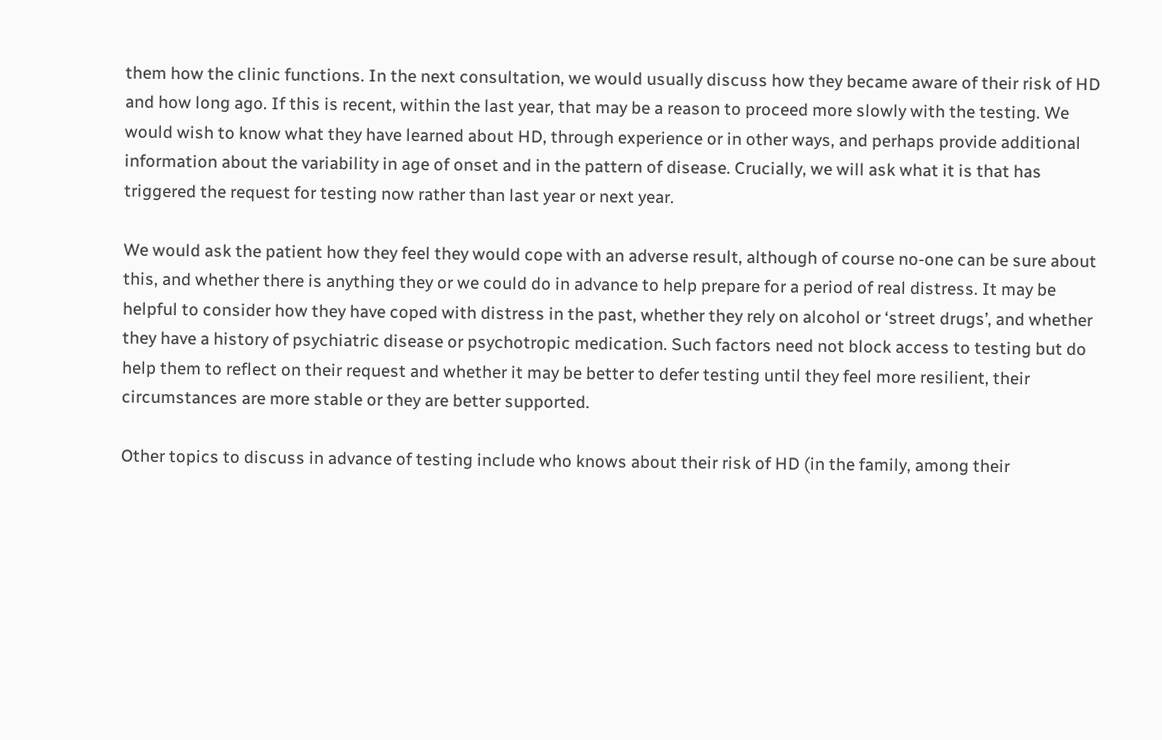them how the clinic functions. In the next consultation, we would usually discuss how they became aware of their risk of HD and how long ago. If this is recent, within the last year, that may be a reason to proceed more slowly with the testing. We would wish to know what they have learned about HD, through experience or in other ways, and perhaps provide additional information about the variability in age of onset and in the pattern of disease. Crucially, we will ask what it is that has triggered the request for testing now rather than last year or next year.

We would ask the patient how they feel they would cope with an adverse result, although of course no-one can be sure about this, and whether there is anything they or we could do in advance to help prepare for a period of real distress. It may be helpful to consider how they have coped with distress in the past, whether they rely on alcohol or ‘street drugs’, and whether they have a history of psychiatric disease or psychotropic medication. Such factors need not block access to testing but do help them to reflect on their request and whether it may be better to defer testing until they feel more resilient, their circumstances are more stable or they are better supported.

Other topics to discuss in advance of testing include who knows about their risk of HD (in the family, among their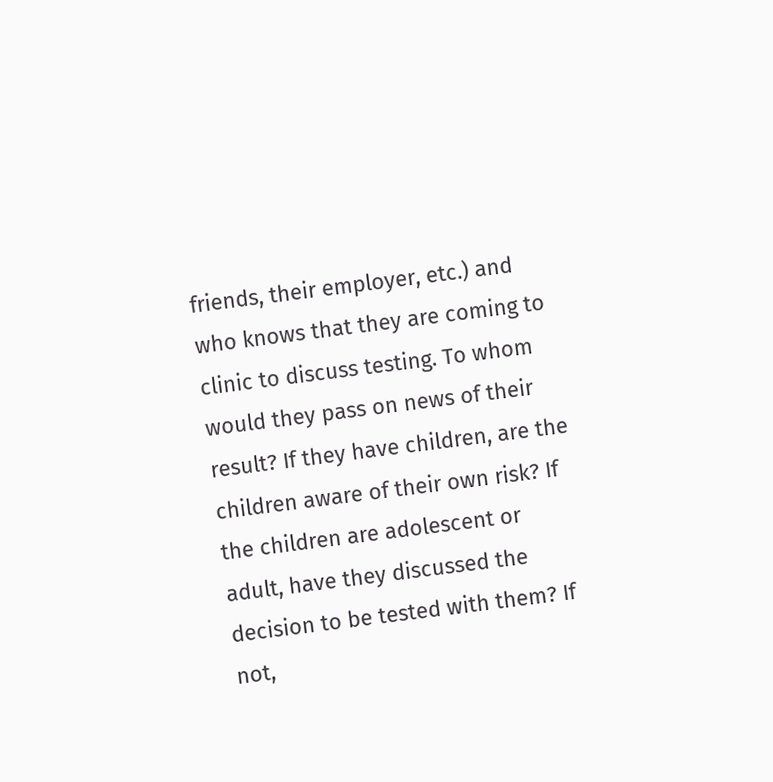friends, their employer, etc.) and who knows that they are coming to clinic to discuss testing. To whom would they pass on news of their result? If they have children, are the children aware of their own risk? If the children are adolescent or adult, have they discussed the decision to be tested with them? If not,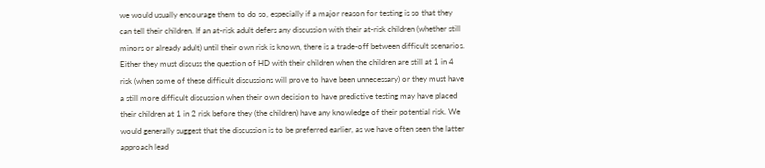we would usually encourage them to do so, especially if a major reason for testing is so that they can tell their children. If an at-risk adult defers any discussion with their at-risk children (whether still minors or already adult) until their own risk is known, there is a trade-off between difficult scenarios. Either they must discuss the question of HD with their children when the children are still at 1 in 4 risk (when some of these difficult discussions will prove to have been unnecessary) or they must have a still more difficult discussion when their own decision to have predictive testing may have placed their children at 1 in 2 risk before they (the children) have any knowledge of their potential risk. We would generally suggest that the discussion is to be preferred earlier, as we have often seen the latter approach lead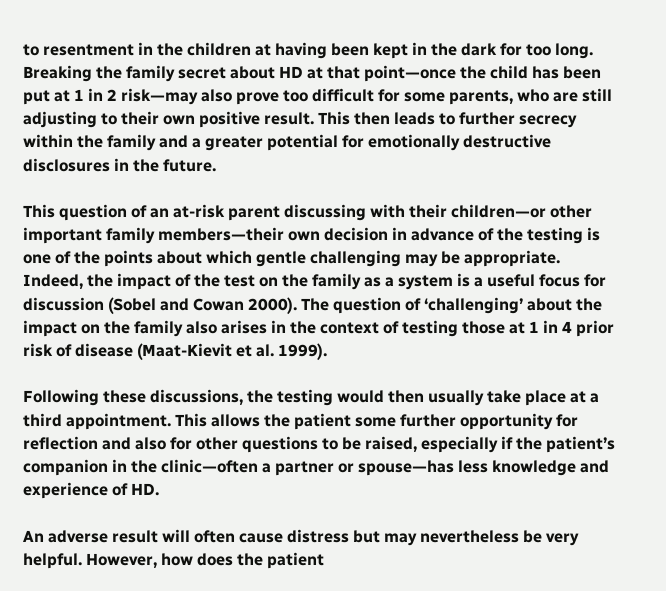to resentment in the children at having been kept in the dark for too long. Breaking the family secret about HD at that point—once the child has been put at 1 in 2 risk—may also prove too difficult for some parents, who are still adjusting to their own positive result. This then leads to further secrecy within the family and a greater potential for emotionally destructive disclosures in the future.

This question of an at-risk parent discussing with their children—or other important family members—their own decision in advance of the testing is one of the points about which gentle challenging may be appropriate. Indeed, the impact of the test on the family as a system is a useful focus for discussion (Sobel and Cowan 2000). The question of ‘challenging’ about the impact on the family also arises in the context of testing those at 1 in 4 prior risk of disease (Maat-Kievit et al. 1999).

Following these discussions, the testing would then usually take place at a third appointment. This allows the patient some further opportunity for reflection and also for other questions to be raised, especially if the patient’s companion in the clinic—often a partner or spouse—has less knowledge and experience of HD.

An adverse result will often cause distress but may nevertheless be very helpful. However, how does the patient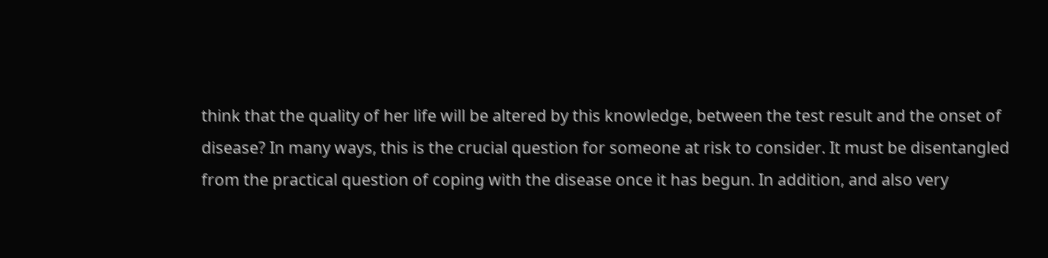think that the quality of her life will be altered by this knowledge, between the test result and the onset of disease? In many ways, this is the crucial question for someone at risk to consider. It must be disentangled from the practical question of coping with the disease once it has begun. In addition, and also very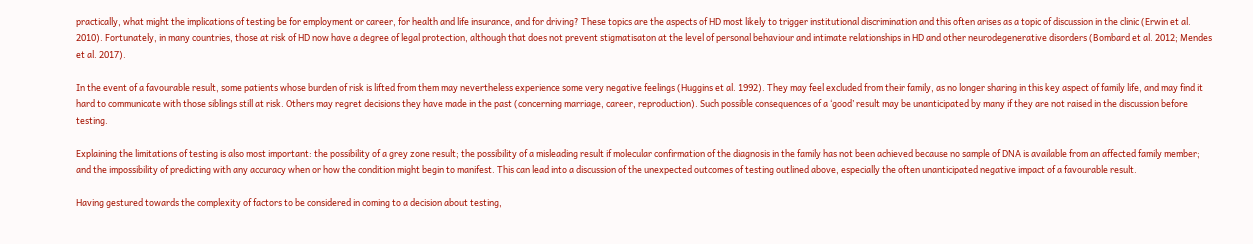practically, what might the implications of testing be for employment or career, for health and life insurance, and for driving? These topics are the aspects of HD most likely to trigger institutional discrimination and this often arises as a topic of discussion in the clinic (Erwin et al. 2010). Fortunately, in many countries, those at risk of HD now have a degree of legal protection, although that does not prevent stigmatisaton at the level of personal behaviour and intimate relationships in HD and other neurodegenerative disorders (Bombard et al. 2012; Mendes et al. 2017).

In the event of a favourable result, some patients whose burden of risk is lifted from them may nevertheless experience some very negative feelings (Huggins et al. 1992). They may feel excluded from their family, as no longer sharing in this key aspect of family life, and may find it hard to communicate with those siblings still at risk. Others may regret decisions they have made in the past (concerning marriage, career, reproduction). Such possible consequences of a ‘good’ result may be unanticipated by many if they are not raised in the discussion before testing.

Explaining the limitations of testing is also most important: the possibility of a grey zone result; the possibility of a misleading result if molecular confirmation of the diagnosis in the family has not been achieved because no sample of DNA is available from an affected family member; and the impossibility of predicting with any accuracy when or how the condition might begin to manifest. This can lead into a discussion of the unexpected outcomes of testing outlined above, especially the often unanticipated negative impact of a favourable result.

Having gestured towards the complexity of factors to be considered in coming to a decision about testing,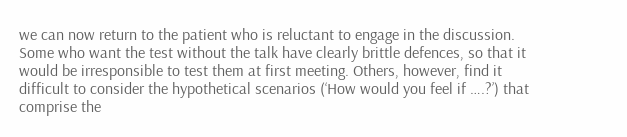we can now return to the patient who is reluctant to engage in the discussion. Some who want the test without the talk have clearly brittle defences, so that it would be irresponsible to test them at first meeting. Others, however, find it difficult to consider the hypothetical scenarios (‘How would you feel if ….?’) that comprise the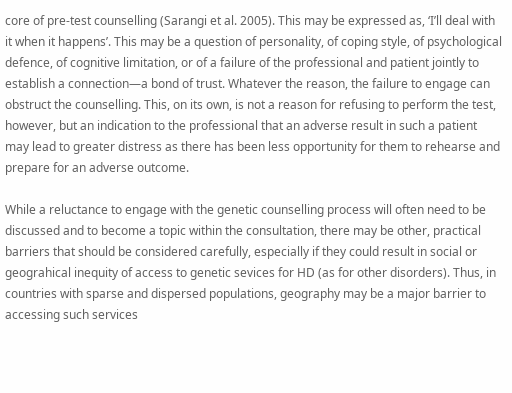core of pre-test counselling (Sarangi et al. 2005). This may be expressed as, ‘I’ll deal with it when it happens’. This may be a question of personality, of coping style, of psychological defence, of cognitive limitation, or of a failure of the professional and patient jointly to establish a connection—a bond of trust. Whatever the reason, the failure to engage can obstruct the counselling. This, on its own, is not a reason for refusing to perform the test, however, but an indication to the professional that an adverse result in such a patient may lead to greater distress as there has been less opportunity for them to rehearse and prepare for an adverse outcome.

While a reluctance to engage with the genetic counselling process will often need to be discussed and to become a topic within the consultation, there may be other, practical barriers that should be considered carefully, especially if they could result in social or geograhical inequity of access to genetic sevices for HD (as for other disorders). Thus, in countries with sparse and dispersed populations, geography may be a major barrier to accessing such services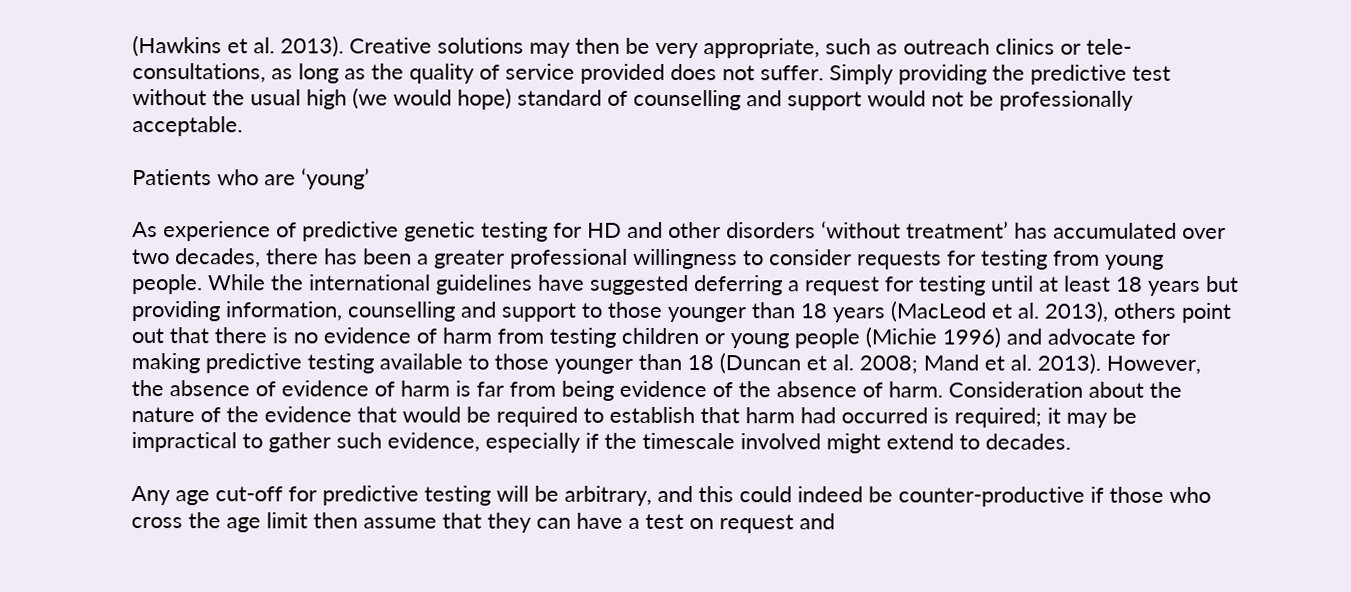(Hawkins et al. 2013). Creative solutions may then be very appropriate, such as outreach clinics or tele-consultations, as long as the quality of service provided does not suffer. Simply providing the predictive test without the usual high (we would hope) standard of counselling and support would not be professionally acceptable.

Patients who are ‘young’

As experience of predictive genetic testing for HD and other disorders ‘without treatment’ has accumulated over two decades, there has been a greater professional willingness to consider requests for testing from young people. While the international guidelines have suggested deferring a request for testing until at least 18 years but providing information, counselling and support to those younger than 18 years (MacLeod et al. 2013), others point out that there is no evidence of harm from testing children or young people (Michie 1996) and advocate for making predictive testing available to those younger than 18 (Duncan et al. 2008; Mand et al. 2013). However, the absence of evidence of harm is far from being evidence of the absence of harm. Consideration about the nature of the evidence that would be required to establish that harm had occurred is required; it may be impractical to gather such evidence, especially if the timescale involved might extend to decades.

Any age cut-off for predictive testing will be arbitrary, and this could indeed be counter-productive if those who cross the age limit then assume that they can have a test on request and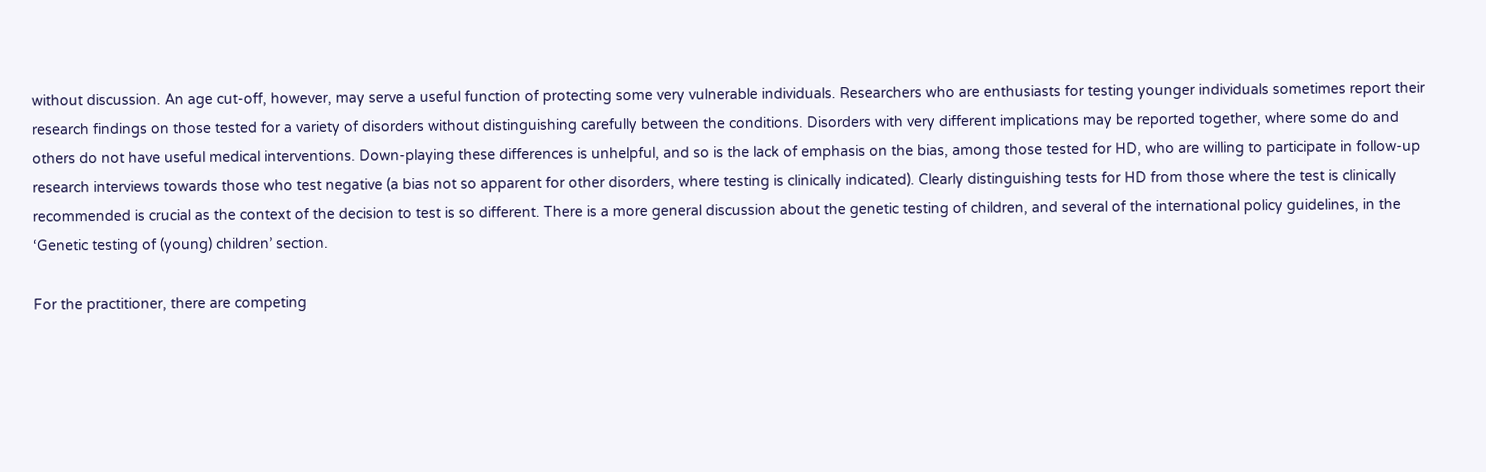without discussion. An age cut-off, however, may serve a useful function of protecting some very vulnerable individuals. Researchers who are enthusiasts for testing younger individuals sometimes report their research findings on those tested for a variety of disorders without distinguishing carefully between the conditions. Disorders with very different implications may be reported together, where some do and others do not have useful medical interventions. Down-playing these differences is unhelpful, and so is the lack of emphasis on the bias, among those tested for HD, who are willing to participate in follow-up research interviews towards those who test negative (a bias not so apparent for other disorders, where testing is clinically indicated). Clearly distinguishing tests for HD from those where the test is clinically recommended is crucial as the context of the decision to test is so different. There is a more general discussion about the genetic testing of children, and several of the international policy guidelines, in the ‘Genetic testing of (young) children’ section.

For the practitioner, there are competing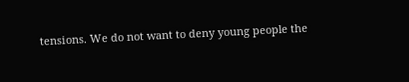tensions. We do not want to deny young people the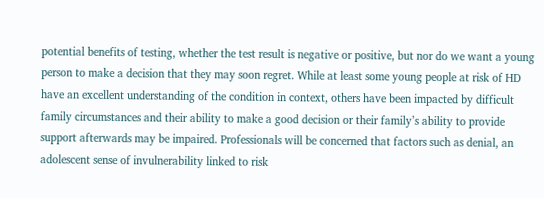potential benefits of testing, whether the test result is negative or positive, but nor do we want a young person to make a decision that they may soon regret. While at least some young people at risk of HD have an excellent understanding of the condition in context, others have been impacted by difficult family circumstances and their ability to make a good decision or their family’s ability to provide support afterwards may be impaired. Professionals will be concerned that factors such as denial, an adolescent sense of invulnerability linked to risk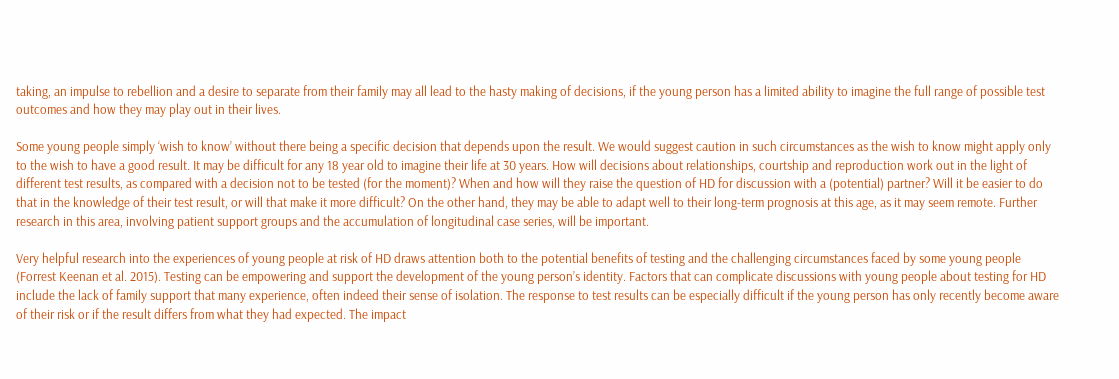taking, an impulse to rebellion and a desire to separate from their family may all lead to the hasty making of decisions, if the young person has a limited ability to imagine the full range of possible test outcomes and how they may play out in their lives.

Some young people simply ‘wish to know’ without there being a specific decision that depends upon the result. We would suggest caution in such circumstances as the wish to know might apply only to the wish to have a good result. It may be difficult for any 18 year old to imagine their life at 30 years. How will decisions about relationships, courtship and reproduction work out in the light of different test results, as compared with a decision not to be tested (for the moment)? When and how will they raise the question of HD for discussion with a (potential) partner? Will it be easier to do that in the knowledge of their test result, or will that make it more difficult? On the other hand, they may be able to adapt well to their long-term prognosis at this age, as it may seem remote. Further research in this area, involving patient support groups and the accumulation of longitudinal case series, will be important.

Very helpful research into the experiences of young people at risk of HD draws attention both to the potential benefits of testing and the challenging circumstances faced by some young people (Forrest Keenan et al. 2015). Testing can be empowering and support the development of the young person’s identity. Factors that can complicate discussions with young people about testing for HD include the lack of family support that many experience, often indeed their sense of isolation. The response to test results can be especially difficult if the young person has only recently become aware of their risk or if the result differs from what they had expected. The impact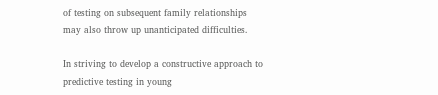of testing on subsequent family relationships may also throw up unanticipated difficulties.

In striving to develop a constructive approach to predictive testing in young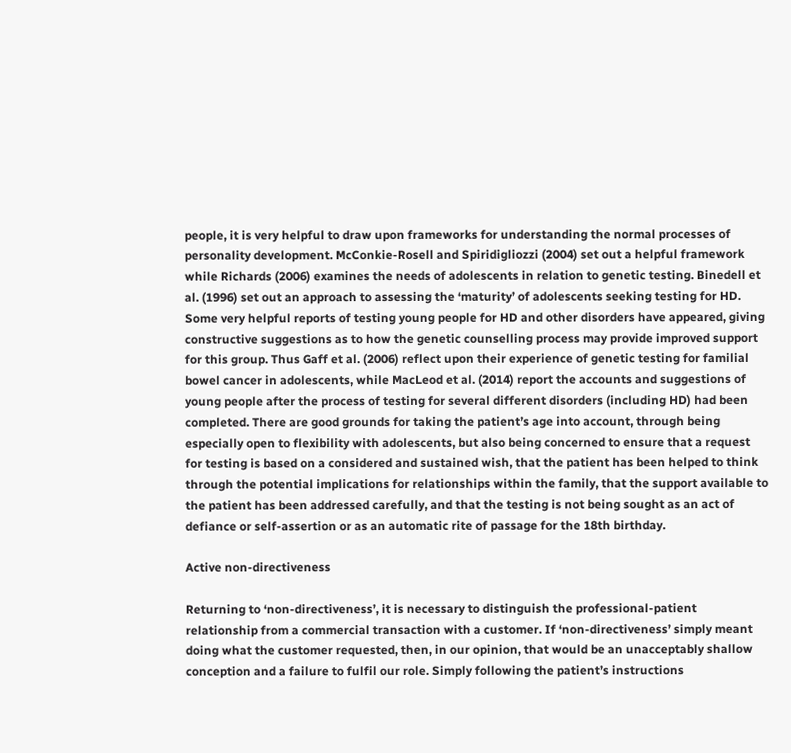people, it is very helpful to draw upon frameworks for understanding the normal processes of personality development. McConkie-Rosell and Spiridigliozzi (2004) set out a helpful framework while Richards (2006) examines the needs of adolescents in relation to genetic testing. Binedell et al. (1996) set out an approach to assessing the ‘maturity’ of adolescents seeking testing for HD. Some very helpful reports of testing young people for HD and other disorders have appeared, giving constructive suggestions as to how the genetic counselling process may provide improved support for this group. Thus Gaff et al. (2006) reflect upon their experience of genetic testing for familial bowel cancer in adolescents, while MacLeod et al. (2014) report the accounts and suggestions of young people after the process of testing for several different disorders (including HD) had been completed. There are good grounds for taking the patient’s age into account, through being especially open to flexibility with adolescents, but also being concerned to ensure that a request for testing is based on a considered and sustained wish, that the patient has been helped to think through the potential implications for relationships within the family, that the support available to the patient has been addressed carefully, and that the testing is not being sought as an act of defiance or self-assertion or as an automatic rite of passage for the 18th birthday.

Active non-directiveness

Returning to ‘non-directiveness’, it is necessary to distinguish the professional-patient relationship from a commercial transaction with a customer. If ‘non-directiveness’ simply meant doing what the customer requested, then, in our opinion, that would be an unacceptably shallow conception and a failure to fulfil our role. Simply following the patient’s instructions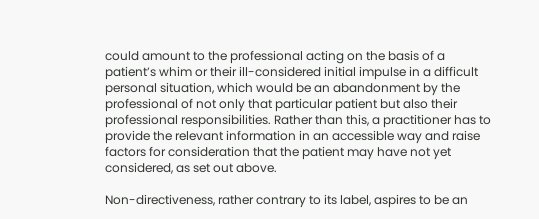could amount to the professional acting on the basis of a patient’s whim or their ill-considered initial impulse in a difficult personal situation, which would be an abandonment by the professional of not only that particular patient but also their professional responsibilities. Rather than this, a practitioner has to provide the relevant information in an accessible way and raise factors for consideration that the patient may have not yet considered, as set out above.

Non-directiveness, rather contrary to its label, aspires to be an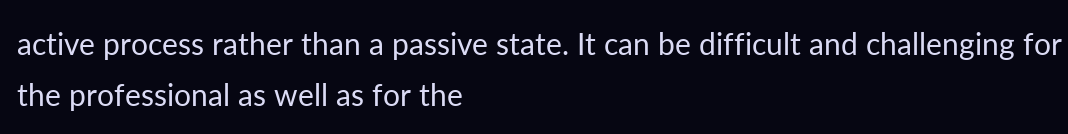active process rather than a passive state. It can be difficult and challenging for the professional as well as for the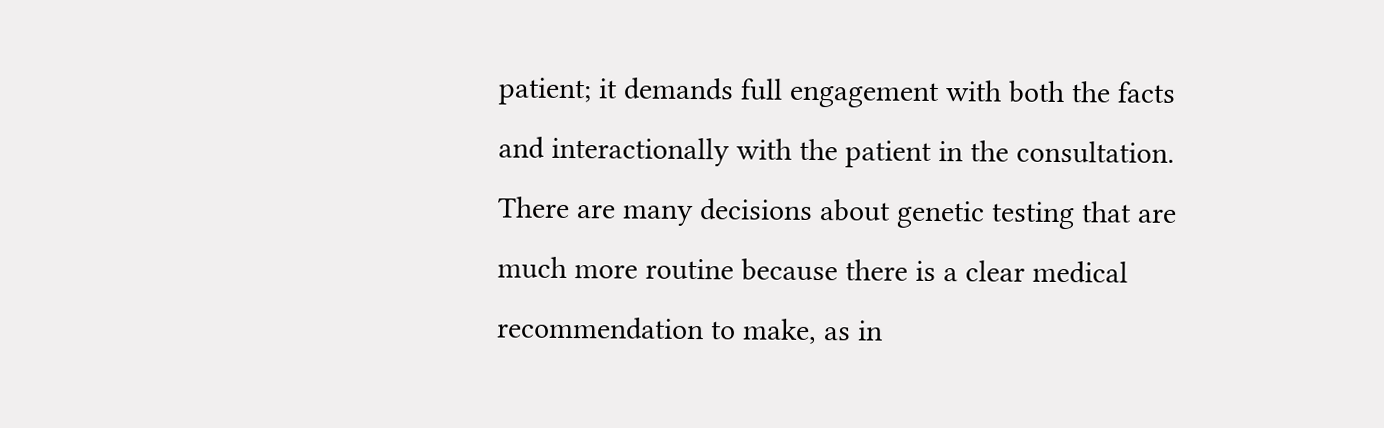patient; it demands full engagement with both the facts and interactionally with the patient in the consultation. There are many decisions about genetic testing that are much more routine because there is a clear medical recommendation to make, as in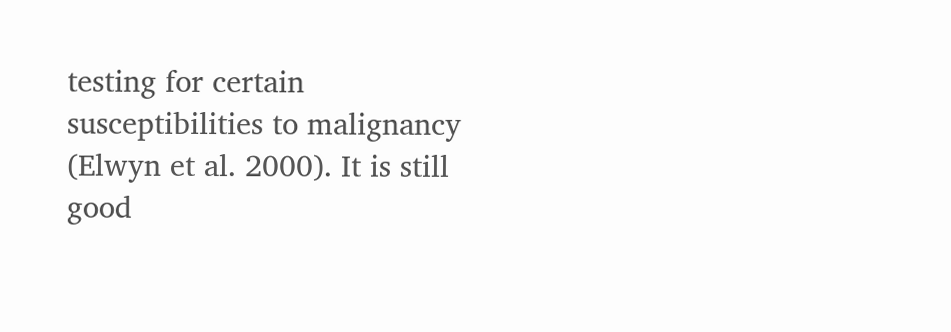testing for certain susceptibilities to malignancy (Elwyn et al. 2000). It is still good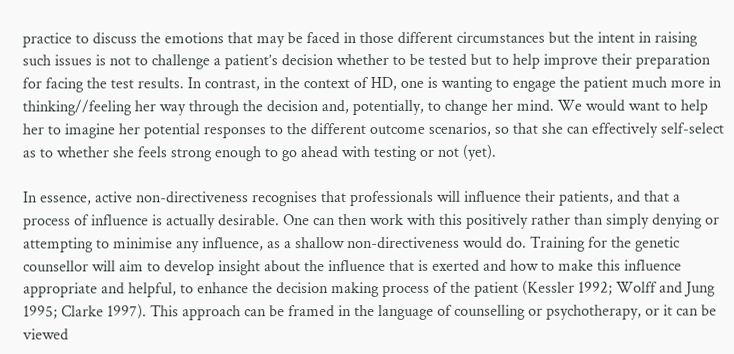practice to discuss the emotions that may be faced in those different circumstances but the intent in raising such issues is not to challenge a patient’s decision whether to be tested but to help improve their preparation for facing the test results. In contrast, in the context of HD, one is wanting to engage the patient much more in thinking//feeling her way through the decision and, potentially, to change her mind. We would want to help her to imagine her potential responses to the different outcome scenarios, so that she can effectively self-select as to whether she feels strong enough to go ahead with testing or not (yet).

In essence, active non-directiveness recognises that professionals will influence their patients, and that a process of influence is actually desirable. One can then work with this positively rather than simply denying or attempting to minimise any influence, as a shallow non-directiveness would do. Training for the genetic counsellor will aim to develop insight about the influence that is exerted and how to make this influence appropriate and helpful, to enhance the decision making process of the patient (Kessler 1992; Wolff and Jung 1995; Clarke 1997). This approach can be framed in the language of counselling or psychotherapy, or it can be viewed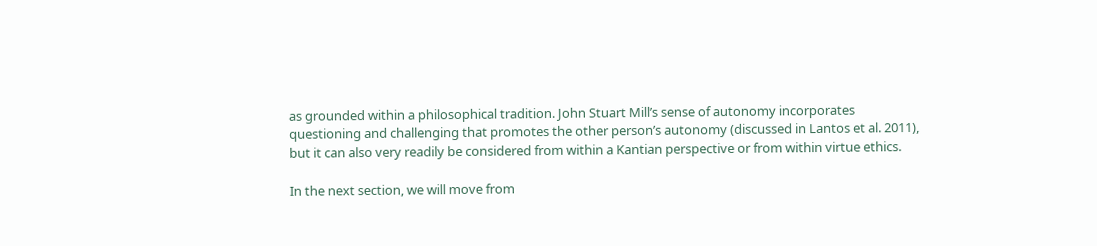as grounded within a philosophical tradition. John Stuart Mill’s sense of autonomy incorporates questioning and challenging that promotes the other person’s autonomy (discussed in Lantos et al. 2011), but it can also very readily be considered from within a Kantian perspective or from within virtue ethics.

In the next section, we will move from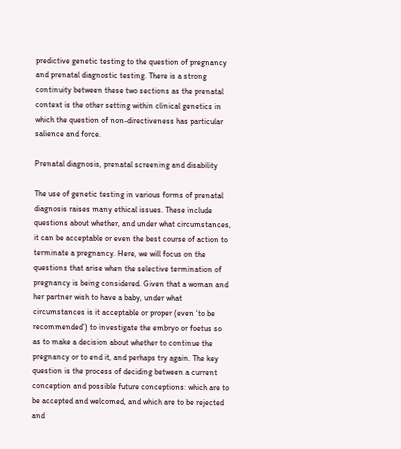predictive genetic testing to the question of pregnancy and prenatal diagnostic testing. There is a strong continuity between these two sections as the prenatal context is the other setting within clinical genetics in which the question of non-directiveness has particular salience and force.

Prenatal diagnosis, prenatal screening and disability

The use of genetic testing in various forms of prenatal diagnosis raises many ethical issues. These include questions about whether, and under what circumstances, it can be acceptable or even the best course of action to terminate a pregnancy. Here, we will focus on the questions that arise when the selective termination of pregnancy is being considered. Given that a woman and her partner wish to have a baby, under what circumstances is it acceptable or proper (even ‘to be recommended’) to investigate the embryo or foetus so as to make a decision about whether to continue the pregnancy or to end it, and perhaps try again. The key question is the process of deciding between a current conception and possible future conceptions: which are to be accepted and welcomed, and which are to be rejected and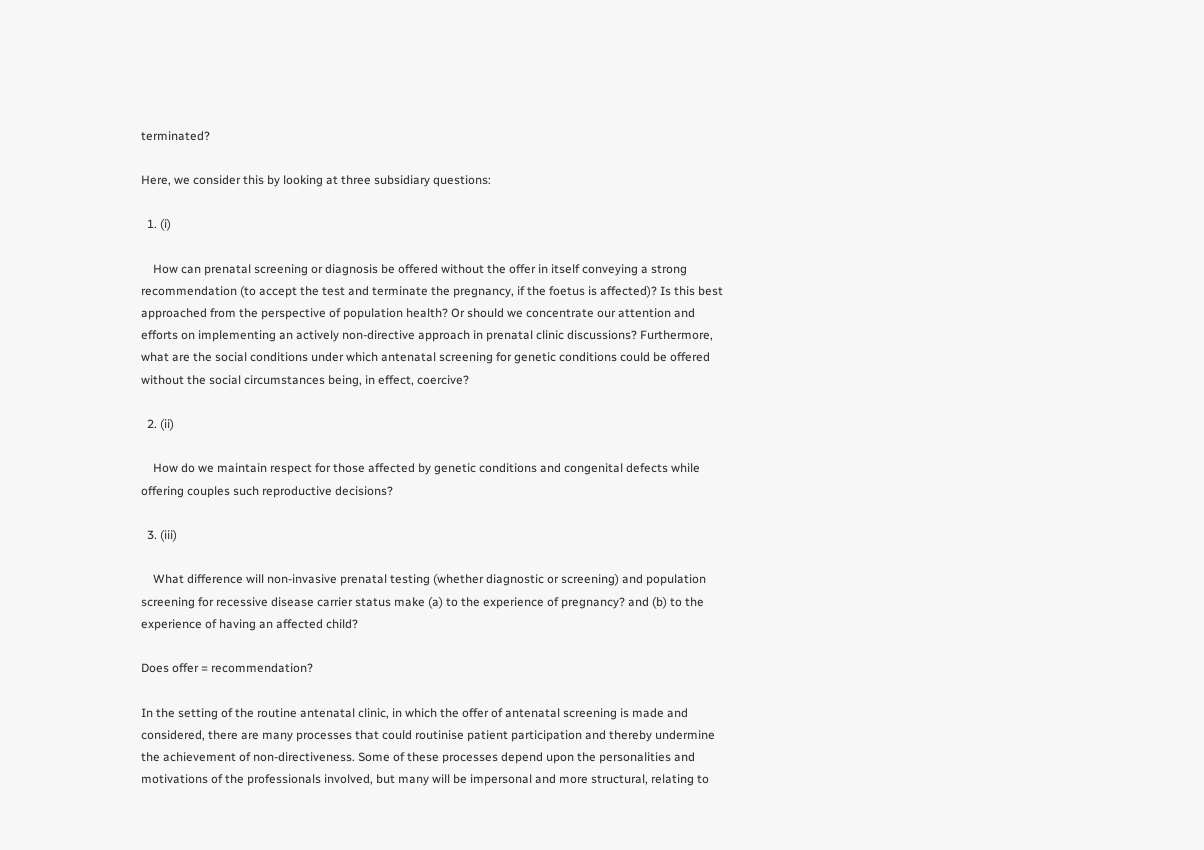terminated?

Here, we consider this by looking at three subsidiary questions:

  1. (i)

    How can prenatal screening or diagnosis be offered without the offer in itself conveying a strong recommendation (to accept the test and terminate the pregnancy, if the foetus is affected)? Is this best approached from the perspective of population health? Or should we concentrate our attention and efforts on implementing an actively non-directive approach in prenatal clinic discussions? Furthermore, what are the social conditions under which antenatal screening for genetic conditions could be offered without the social circumstances being, in effect, coercive?

  2. (ii)

    How do we maintain respect for those affected by genetic conditions and congenital defects while offering couples such reproductive decisions?

  3. (iii)

    What difference will non-invasive prenatal testing (whether diagnostic or screening) and population screening for recessive disease carrier status make (a) to the experience of pregnancy? and (b) to the experience of having an affected child?

Does offer = recommendation?

In the setting of the routine antenatal clinic, in which the offer of antenatal screening is made and considered, there are many processes that could routinise patient participation and thereby undermine the achievement of non-directiveness. Some of these processes depend upon the personalities and motivations of the professionals involved, but many will be impersonal and more structural, relating to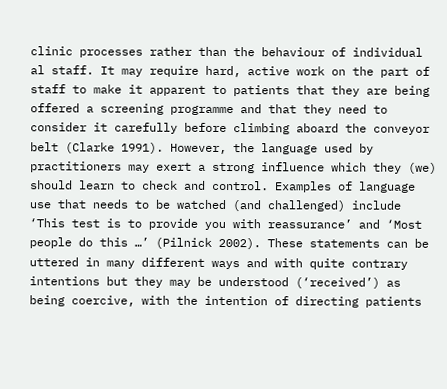clinic processes rather than the behaviour of individual al staff. It may require hard, active work on the part of staff to make it apparent to patients that they are being offered a screening programme and that they need to consider it carefully before climbing aboard the conveyor belt (Clarke 1991). However, the language used by practitioners may exert a strong influence which they (we) should learn to check and control. Examples of language use that needs to be watched (and challenged) include ‘This test is to provide you with reassurance’ and ‘Most people do this …’ (Pilnick 2002). These statements can be uttered in many different ways and with quite contrary intentions but they may be understood (‘received’) as being coercive, with the intention of directing patients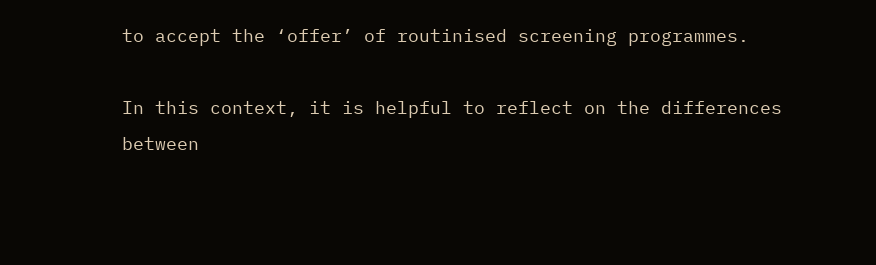to accept the ‘offer’ of routinised screening programmes.

In this context, it is helpful to reflect on the differences between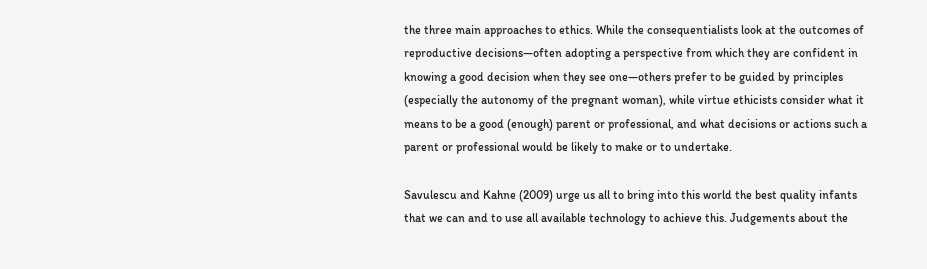the three main approaches to ethics. While the consequentialists look at the outcomes of reproductive decisions—often adopting a perspective from which they are confident in knowing a good decision when they see one—others prefer to be guided by principles (especially the autonomy of the pregnant woman), while virtue ethicists consider what it means to be a good (enough) parent or professional, and what decisions or actions such a parent or professional would be likely to make or to undertake.

Savulescu and Kahne (2009) urge us all to bring into this world the best quality infants that we can and to use all available technology to achieve this. Judgements about the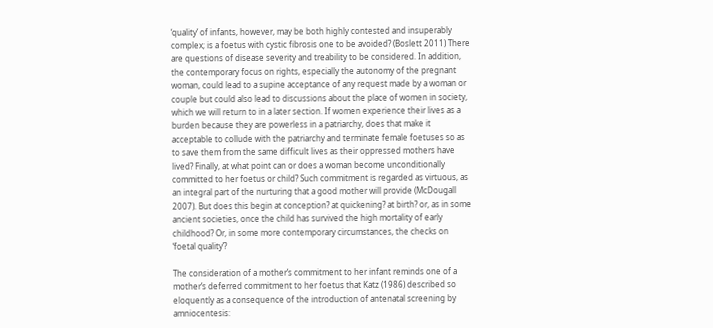‘quality’ of infants, however, may be both highly contested and insuperably complex; is a foetus with cystic fibrosis one to be avoided? (Boslett 2011) There are questions of disease severity and treability to be considered. In addition, the contemporary focus on rights, especially the autonomy of the pregnant woman, could lead to a supine acceptance of any request made by a woman or couple but could also lead to discussions about the place of women in society, which we will return to in a later section. If women experience their lives as a burden because they are powerless in a patriarchy, does that make it acceptable to collude with the patriarchy and terminate female foetuses so as to save them from the same difficult lives as their oppressed mothers have lived? Finally, at what point can or does a woman become unconditionally committed to her foetus or child? Such commitment is regarded as virtuous, as an integral part of the nurturing that a good mother will provide (McDougall 2007). But does this begin at conception? at quickening? at birth? or, as in some ancient societies, once the child has survived the high mortality of early childhood? Or, in some more contemporary circumstances, the checks on ‘foetal quality’?

The consideration of a mother’s commitment to her infant reminds one of a mother’s deferred commitment to her foetus that Katz (1986) described so eloquently as a consequence of the introduction of antenatal screening by amniocentesis: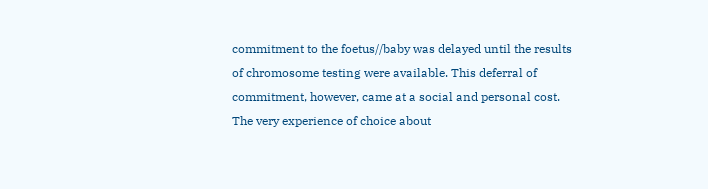commitment to the foetus//baby was delayed until the results of chromosome testing were available. This deferral of commitment, however, came at a social and personal cost. The very experience of choice about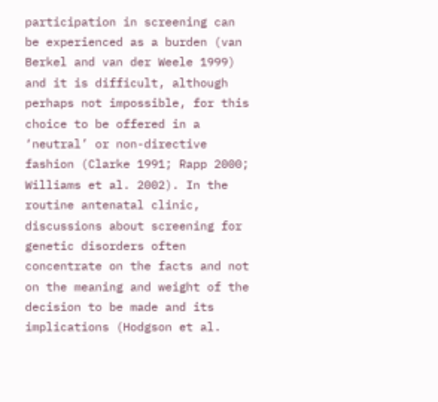participation in screening can be experienced as a burden (van Berkel and van der Weele 1999) and it is difficult, although perhaps not impossible, for this choice to be offered in a ‘neutral’ or non-directive fashion (Clarke 1991; Rapp 2000; Williams et al. 2002). In the routine antenatal clinic, discussions about screening for genetic disorders often concentrate on the facts and not on the meaning and weight of the decision to be made and its implications (Hodgson et al.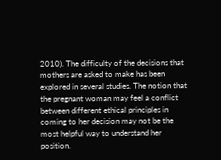2010). The difficulty of the decisions that mothers are asked to make has been explored in several studies. The notion that the pregnant woman may feel a conflict between different ethical principles in coming to her decision may not be the most helpful way to understand her position.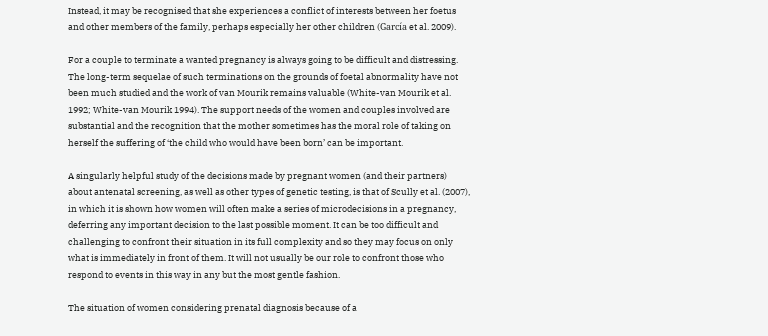Instead, it may be recognised that she experiences a conflict of interests between her foetus and other members of the family, perhaps especially her other children (García et al. 2009).

For a couple to terminate a wanted pregnancy is always going to be difficult and distressing. The long-term sequelae of such terminations on the grounds of foetal abnormality have not been much studied and the work of van Mourik remains valuable (White-van Mourik et al. 1992; White-van Mourik 1994). The support needs of the women and couples involved are substantial and the recognition that the mother sometimes has the moral role of taking on herself the suffering of ‘the child who would have been born’ can be important.

A singularly helpful study of the decisions made by pregnant women (and their partners) about antenatal screening, as well as other types of genetic testing, is that of Scully et al. (2007), in which it is shown how women will often make a series of microdecisions in a pregnancy, deferring any important decision to the last possible moment. It can be too difficult and challenging to confront their situation in its full complexity and so they may focus on only what is immediately in front of them. It will not usually be our role to confront those who respond to events in this way in any but the most gentle fashion.

The situation of women considering prenatal diagnosis because of a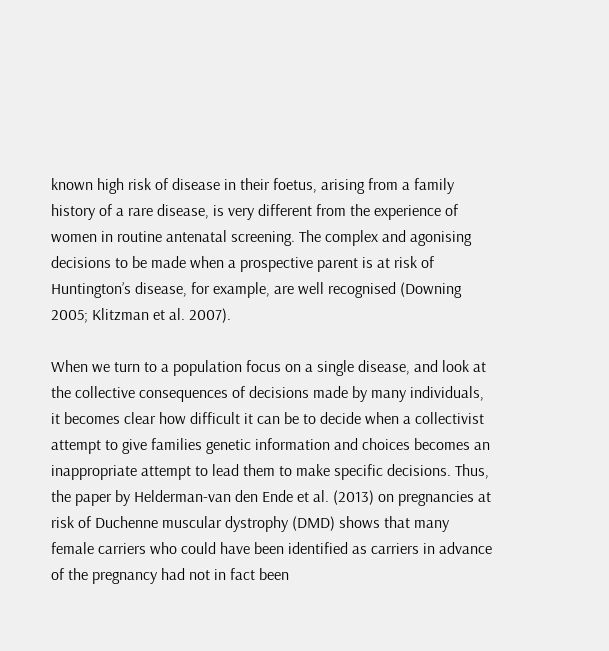known high risk of disease in their foetus, arising from a family history of a rare disease, is very different from the experience of women in routine antenatal screening. The complex and agonising decisions to be made when a prospective parent is at risk of Huntington’s disease, for example, are well recognised (Downing 2005; Klitzman et al. 2007).

When we turn to a population focus on a single disease, and look at the collective consequences of decisions made by many individuals, it becomes clear how difficult it can be to decide when a collectivist attempt to give families genetic information and choices becomes an inappropriate attempt to lead them to make specific decisions. Thus, the paper by Helderman-van den Ende et al. (2013) on pregnancies at risk of Duchenne muscular dystrophy (DMD) shows that many female carriers who could have been identified as carriers in advance of the pregnancy had not in fact been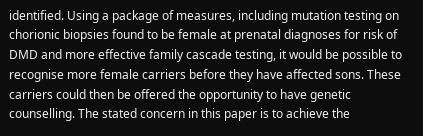identified. Using a package of measures, including mutation testing on chorionic biopsies found to be female at prenatal diagnoses for risk of DMD and more effective family cascade testing, it would be possible to recognise more female carriers before they have affected sons. These carriers could then be offered the opportunity to have genetic counselling. The stated concern in this paper is to achieve the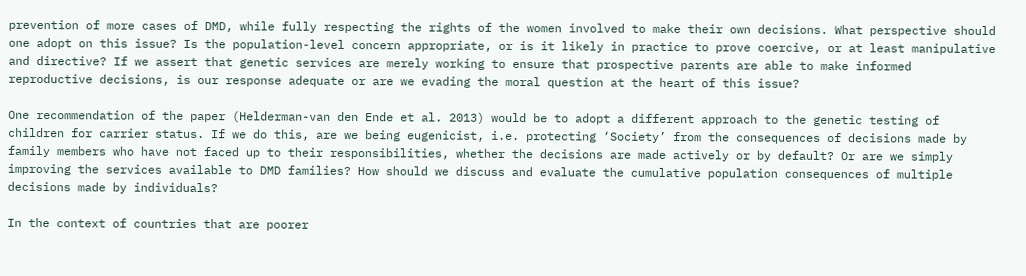prevention of more cases of DMD, while fully respecting the rights of the women involved to make their own decisions. What perspective should one adopt on this issue? Is the population-level concern appropriate, or is it likely in practice to prove coercive, or at least manipulative and directive? If we assert that genetic services are merely working to ensure that prospective parents are able to make informed reproductive decisions, is our response adequate or are we evading the moral question at the heart of this issue?

One recommendation of the paper (Helderman-van den Ende et al. 2013) would be to adopt a different approach to the genetic testing of children for carrier status. If we do this, are we being eugenicist, i.e. protecting ‘Society’ from the consequences of decisions made by family members who have not faced up to their responsibilities, whether the decisions are made actively or by default? Or are we simply improving the services available to DMD families? How should we discuss and evaluate the cumulative population consequences of multiple decisions made by individuals?

In the context of countries that are poorer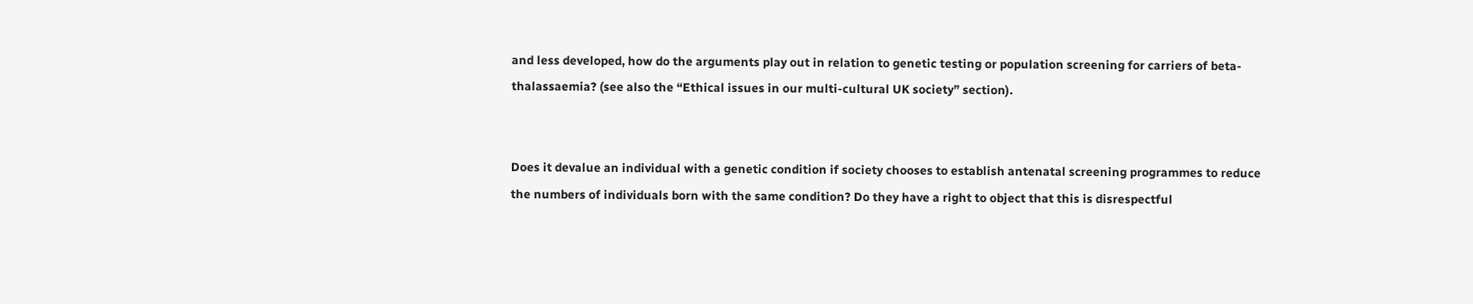and less developed, how do the arguments play out in relation to genetic testing or population screening for carriers of beta-thalassaemia? (see also the “Ethical issues in our multi-cultural UK society” section).


Does it devalue an individual with a genetic condition if society chooses to establish antenatal screening programmes to reduce the numbers of individuals born with the same condition? Do they have a right to object that this is disrespectful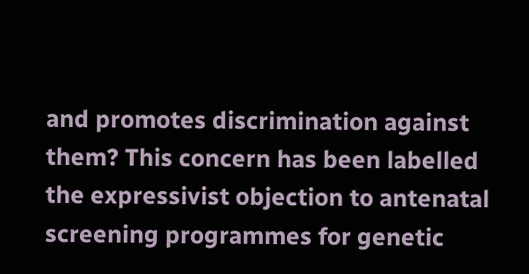and promotes discrimination against them? This concern has been labelled the expressivist objection to antenatal screening programmes for genetic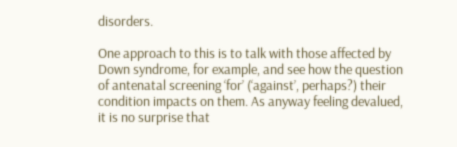disorders.

One approach to this is to talk with those affected by Down syndrome, for example, and see how the question of antenatal screening ‘for’ (‘against’, perhaps?) their condition impacts on them. As anyway feeling devalued, it is no surprise that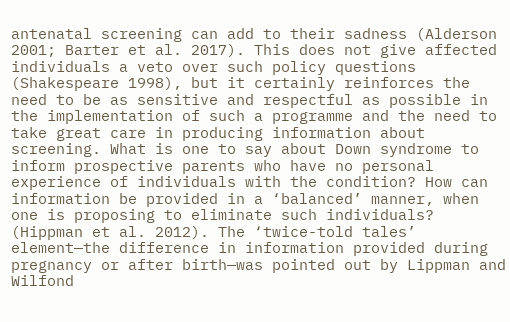antenatal screening can add to their sadness (Alderson 2001; Barter et al. 2017). This does not give affected individuals a veto over such policy questions (Shakespeare 1998), but it certainly reinforces the need to be as sensitive and respectful as possible in the implementation of such a programme and the need to take great care in producing information about screening. What is one to say about Down syndrome to inform prospective parents who have no personal experience of individuals with the condition? How can information be provided in a ‘balanced’ manner, when one is proposing to eliminate such individuals? (Hippman et al. 2012). The ‘twice-told tales’ element—the difference in information provided during pregnancy or after birth—was pointed out by Lippman and Wilfond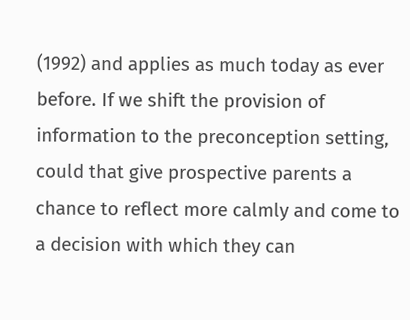(1992) and applies as much today as ever before. If we shift the provision of information to the preconception setting, could that give prospective parents a chance to reflect more calmly and come to a decision with which they can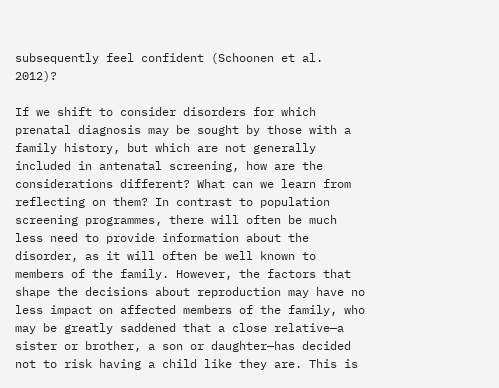subsequently feel confident (Schoonen et al. 2012)?

If we shift to consider disorders for which prenatal diagnosis may be sought by those with a family history, but which are not generally included in antenatal screening, how are the considerations different? What can we learn from reflecting on them? In contrast to population screening programmes, there will often be much less need to provide information about the disorder, as it will often be well known to members of the family. However, the factors that shape the decisions about reproduction may have no less impact on affected members of the family, who may be greatly saddened that a close relative—a sister or brother, a son or daughter—has decided not to risk having a child like they are. This is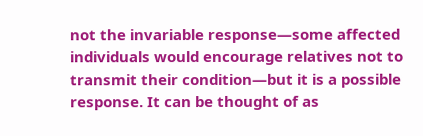not the invariable response—some affected individuals would encourage relatives not to transmit their condition—but it is a possible response. It can be thought of as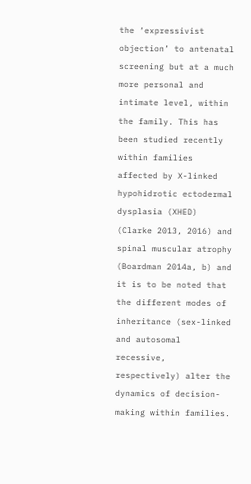the ‘expressivist objection’ to antenatal screening but at a much more personal and intimate level, within the family. This has been studied recently within families affected by X-linked hypohidrotic ectodermal dysplasia (XHED) (Clarke 2013, 2016) and spinal muscular atrophy (Boardman 2014a, b) and it is to be noted that the different modes of inheritance (sex-linked and autosomal recessive, respectively) alter the dynamics of decision-making within families.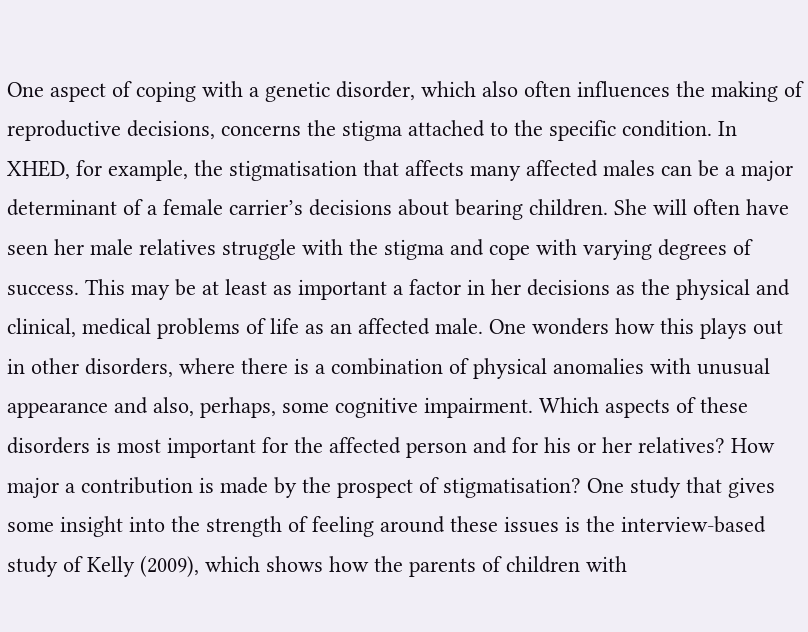One aspect of coping with a genetic disorder, which also often influences the making of reproductive decisions, concerns the stigma attached to the specific condition. In XHED, for example, the stigmatisation that affects many affected males can be a major determinant of a female carrier’s decisions about bearing children. She will often have seen her male relatives struggle with the stigma and cope with varying degrees of success. This may be at least as important a factor in her decisions as the physical and clinical, medical problems of life as an affected male. One wonders how this plays out in other disorders, where there is a combination of physical anomalies with unusual appearance and also, perhaps, some cognitive impairment. Which aspects of these disorders is most important for the affected person and for his or her relatives? How major a contribution is made by the prospect of stigmatisation? One study that gives some insight into the strength of feeling around these issues is the interview-based study of Kelly (2009), which shows how the parents of children with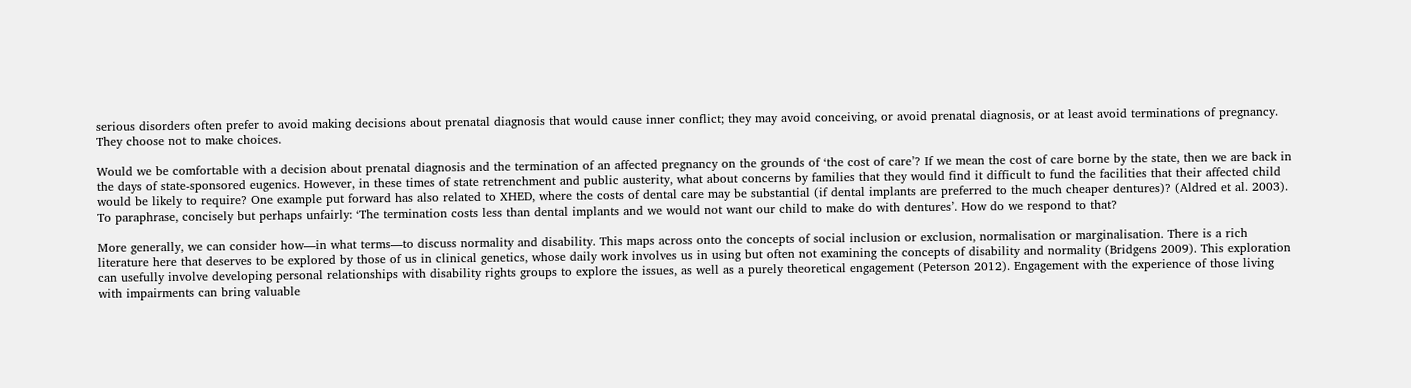serious disorders often prefer to avoid making decisions about prenatal diagnosis that would cause inner conflict; they may avoid conceiving, or avoid prenatal diagnosis, or at least avoid terminations of pregnancy. They choose not to make choices.

Would we be comfortable with a decision about prenatal diagnosis and the termination of an affected pregnancy on the grounds of ‘the cost of care’? If we mean the cost of care borne by the state, then we are back in the days of state-sponsored eugenics. However, in these times of state retrenchment and public austerity, what about concerns by families that they would find it difficult to fund the facilities that their affected child would be likely to require? One example put forward has also related to XHED, where the costs of dental care may be substantial (if dental implants are preferred to the much cheaper dentures)? (Aldred et al. 2003). To paraphrase, concisely but perhaps unfairly: ‘The termination costs less than dental implants and we would not want our child to make do with dentures’. How do we respond to that?

More generally, we can consider how—in what terms—to discuss normality and disability. This maps across onto the concepts of social inclusion or exclusion, normalisation or marginalisation. There is a rich literature here that deserves to be explored by those of us in clinical genetics, whose daily work involves us in using but often not examining the concepts of disability and normality (Bridgens 2009). This exploration can usefully involve developing personal relationships with disability rights groups to explore the issues, as well as a purely theoretical engagement (Peterson 2012). Engagement with the experience of those living with impairments can bring valuable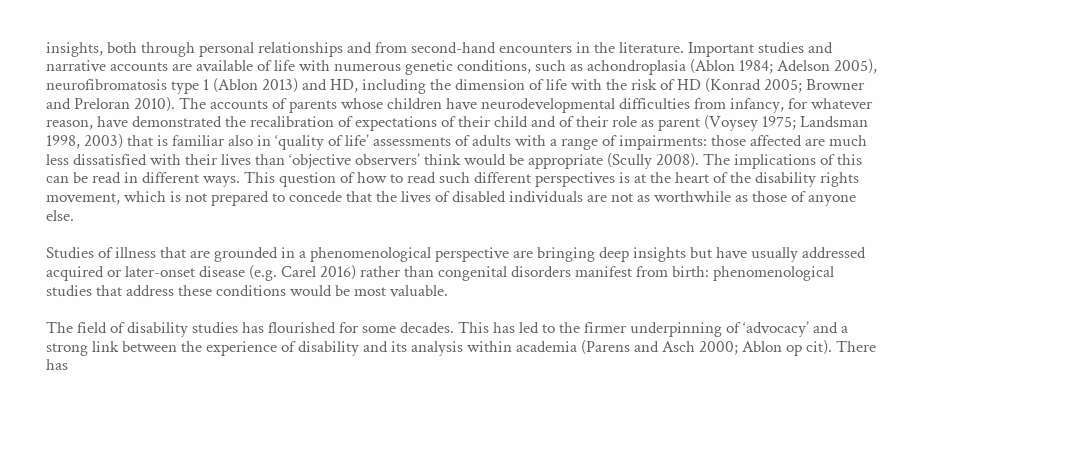insights, both through personal relationships and from second-hand encounters in the literature. Important studies and narrative accounts are available of life with numerous genetic conditions, such as achondroplasia (Ablon 1984; Adelson 2005), neurofibromatosis type 1 (Ablon 2013) and HD, including the dimension of life with the risk of HD (Konrad 2005; Browner and Preloran 2010). The accounts of parents whose children have neurodevelopmental difficulties from infancy, for whatever reason, have demonstrated the recalibration of expectations of their child and of their role as parent (Voysey 1975; Landsman 1998, 2003) that is familiar also in ‘quality of life’ assessments of adults with a range of impairments: those affected are much less dissatisfied with their lives than ‘objective observers’ think would be appropriate (Scully 2008). The implications of this can be read in different ways. This question of how to read such different perspectives is at the heart of the disability rights movement, which is not prepared to concede that the lives of disabled individuals are not as worthwhile as those of anyone else.

Studies of illness that are grounded in a phenomenological perspective are bringing deep insights but have usually addressed acquired or later-onset disease (e.g. Carel 2016) rather than congenital disorders manifest from birth: phenomenological studies that address these conditions would be most valuable.

The field of disability studies has flourished for some decades. This has led to the firmer underpinning of ‘advocacy’ and a strong link between the experience of disability and its analysis within academia (Parens and Asch 2000; Ablon op cit). There has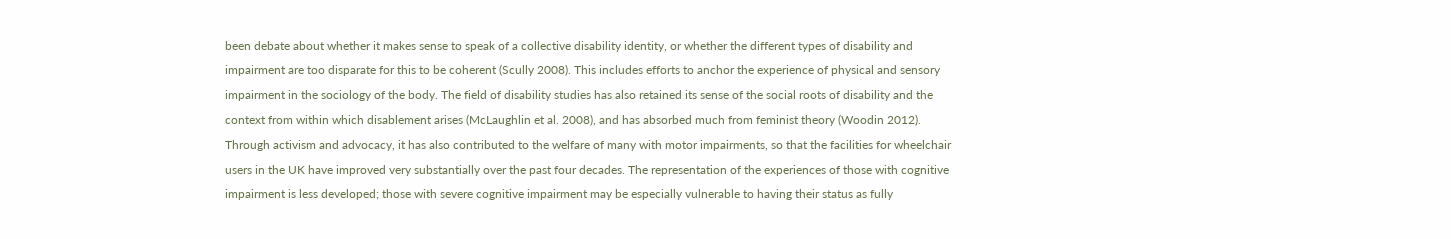been debate about whether it makes sense to speak of a collective disability identity, or whether the different types of disability and impairment are too disparate for this to be coherent (Scully 2008). This includes efforts to anchor the experience of physical and sensory impairment in the sociology of the body. The field of disability studies has also retained its sense of the social roots of disability and the context from within which disablement arises (McLaughlin et al. 2008), and has absorbed much from feminist theory (Woodin 2012). Through activism and advocacy, it has also contributed to the welfare of many with motor impairments, so that the facilities for wheelchair users in the UK have improved very substantially over the past four decades. The representation of the experiences of those with cognitive impairment is less developed; those with severe cognitive impairment may be especially vulnerable to having their status as fully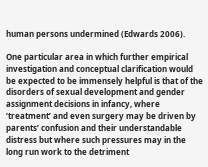human persons undermined (Edwards 2006).

One particular area in which further empirical investigation and conceptual clarification would be expected to be immensely helpful is that of the disorders of sexual development and gender assignment decisions in infancy, where ‘treatment’ and even surgery may be driven by parents’ confusion and their understandable distress but where such pressures may in the long run work to the detriment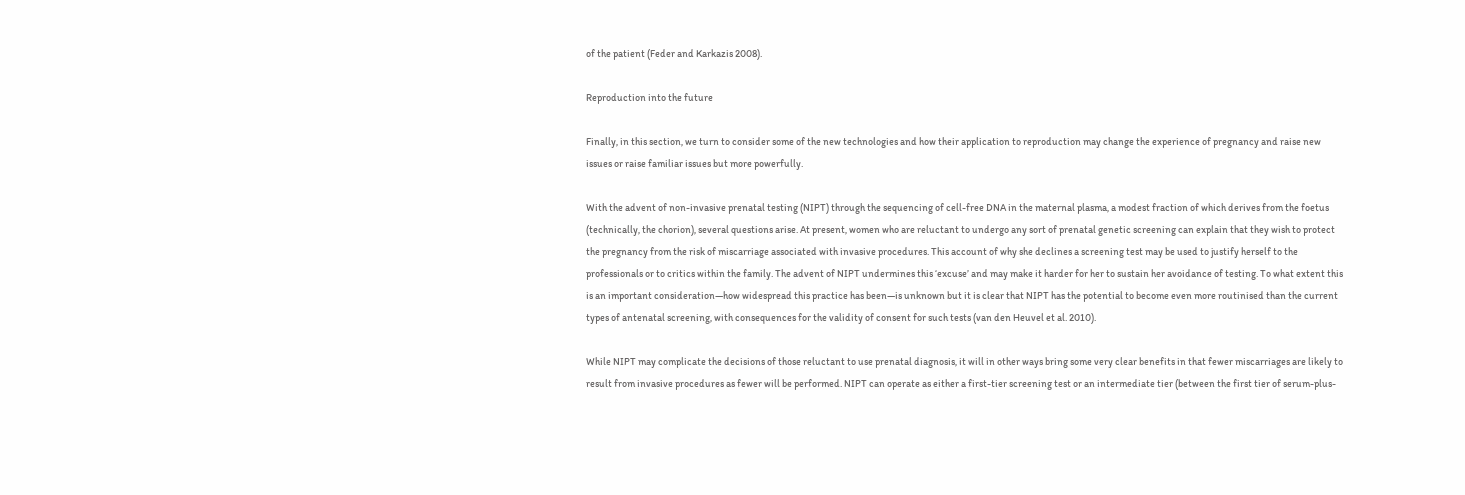of the patient (Feder and Karkazis 2008).

Reproduction into the future

Finally, in this section, we turn to consider some of the new technologies and how their application to reproduction may change the experience of pregnancy and raise new issues or raise familiar issues but more powerfully.

With the advent of non-invasive prenatal testing (NIPT) through the sequencing of cell-free DNA in the maternal plasma, a modest fraction of which derives from the foetus (technically, the chorion), several questions arise. At present, women who are reluctant to undergo any sort of prenatal genetic screening can explain that they wish to protect the pregnancy from the risk of miscarriage associated with invasive procedures. This account of why she declines a screening test may be used to justify herself to the professionals or to critics within the family. The advent of NIPT undermines this ‘excuse’ and may make it harder for her to sustain her avoidance of testing. To what extent this is an important consideration—how widespread this practice has been—is unknown but it is clear that NIPT has the potential to become even more routinised than the current types of antenatal screening, with consequences for the validity of consent for such tests (van den Heuvel et al. 2010).

While NIPT may complicate the decisions of those reluctant to use prenatal diagnosis, it will in other ways bring some very clear benefits in that fewer miscarriages are likely to result from invasive procedures as fewer will be performed. NIPT can operate as either a first-tier screening test or an intermediate tier (between the first tier of serum-plus-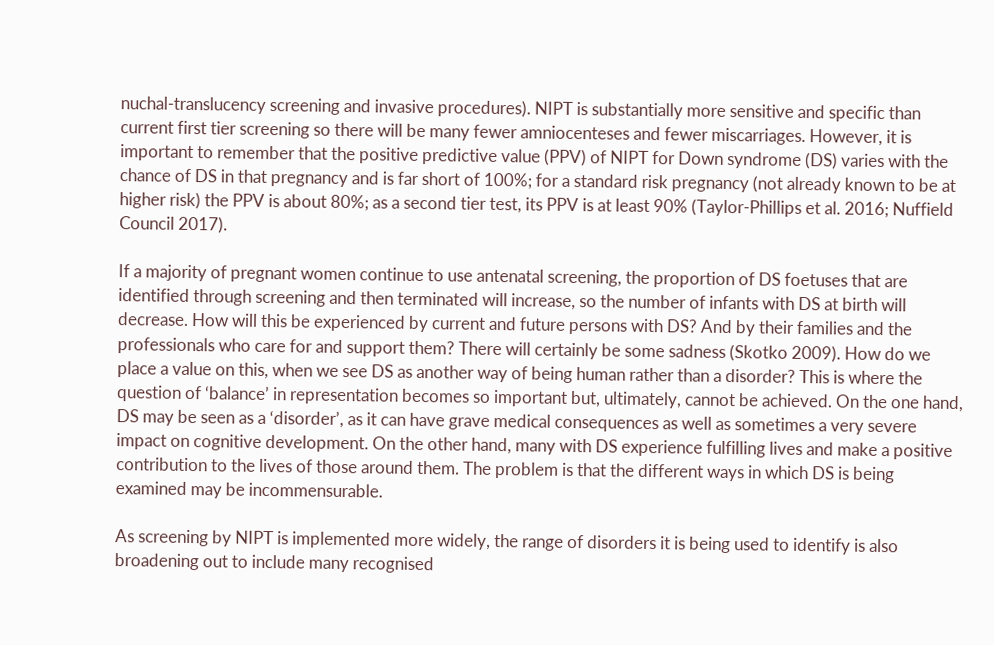nuchal-translucency screening and invasive procedures). NIPT is substantially more sensitive and specific than current first tier screening so there will be many fewer amniocenteses and fewer miscarriages. However, it is important to remember that the positive predictive value (PPV) of NIPT for Down syndrome (DS) varies with the chance of DS in that pregnancy and is far short of 100%; for a standard risk pregnancy (not already known to be at higher risk) the PPV is about 80%; as a second tier test, its PPV is at least 90% (Taylor-Phillips et al. 2016; Nuffield Council 2017).

If a majority of pregnant women continue to use antenatal screening, the proportion of DS foetuses that are identified through screening and then terminated will increase, so the number of infants with DS at birth will decrease. How will this be experienced by current and future persons with DS? And by their families and the professionals who care for and support them? There will certainly be some sadness (Skotko 2009). How do we place a value on this, when we see DS as another way of being human rather than a disorder? This is where the question of ‘balance’ in representation becomes so important but, ultimately, cannot be achieved. On the one hand, DS may be seen as a ‘disorder’, as it can have grave medical consequences as well as sometimes a very severe impact on cognitive development. On the other hand, many with DS experience fulfilling lives and make a positive contribution to the lives of those around them. The problem is that the different ways in which DS is being examined may be incommensurable.

As screening by NIPT is implemented more widely, the range of disorders it is being used to identify is also broadening out to include many recognised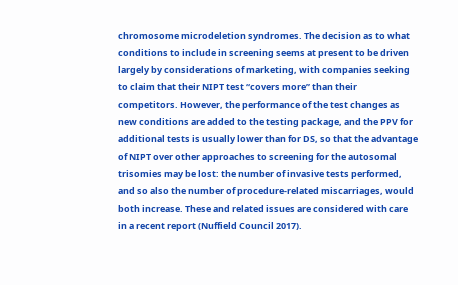chromosome microdeletion syndromes. The decision as to what conditions to include in screening seems at present to be driven largely by considerations of marketing, with companies seeking to claim that their NIPT test “covers more” than their competitors. However, the performance of the test changes as new conditions are added to the testing package, and the PPV for additional tests is usually lower than for DS, so that the advantage of NIPT over other approaches to screening for the autosomal trisomies may be lost: the number of invasive tests performed, and so also the number of procedure-related miscarriages, would both increase. These and related issues are considered with care in a recent report (Nuffield Council 2017).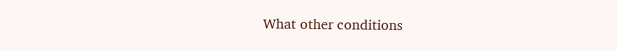What other conditions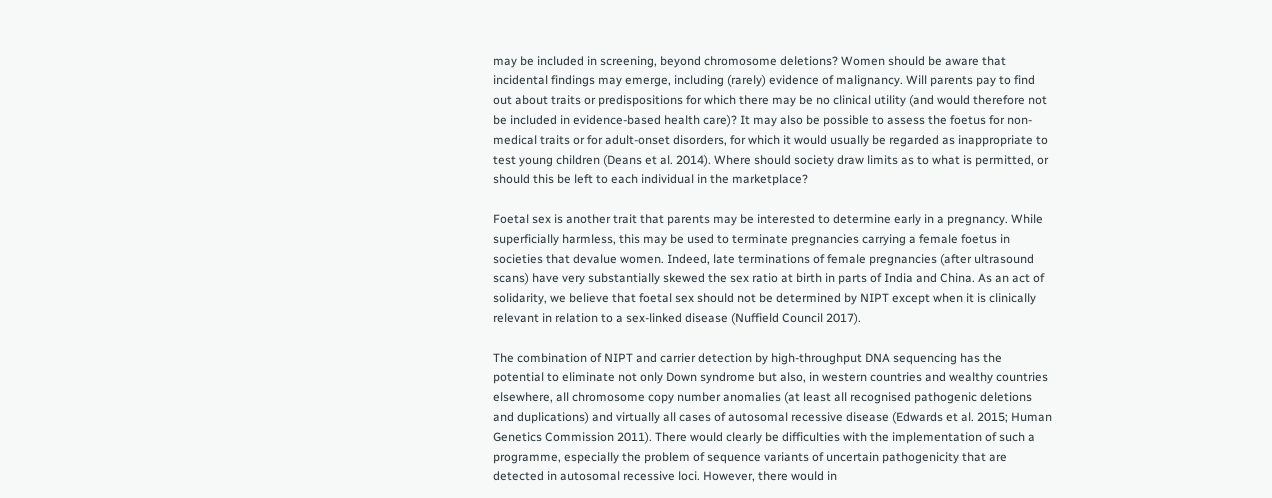may be included in screening, beyond chromosome deletions? Women should be aware that incidental findings may emerge, including (rarely) evidence of malignancy. Will parents pay to find out about traits or predispositions for which there may be no clinical utility (and would therefore not be included in evidence-based health care)? It may also be possible to assess the foetus for non-medical traits or for adult-onset disorders, for which it would usually be regarded as inappropriate to test young children (Deans et al. 2014). Where should society draw limits as to what is permitted, or should this be left to each individual in the marketplace?

Foetal sex is another trait that parents may be interested to determine early in a pregnancy. While superficially harmless, this may be used to terminate pregnancies carrying a female foetus in societies that devalue women. Indeed, late terminations of female pregnancies (after ultrasound scans) have very substantially skewed the sex ratio at birth in parts of India and China. As an act of solidarity, we believe that foetal sex should not be determined by NIPT except when it is clinically relevant in relation to a sex-linked disease (Nuffield Council 2017).

The combination of NIPT and carrier detection by high-throughput DNA sequencing has the potential to eliminate not only Down syndrome but also, in western countries and wealthy countries elsewhere, all chromosome copy number anomalies (at least all recognised pathogenic deletions and duplications) and virtually all cases of autosomal recessive disease (Edwards et al. 2015; Human Genetics Commission 2011). There would clearly be difficulties with the implementation of such a programme, especially the problem of sequence variants of uncertain pathogenicity that are detected in autosomal recessive loci. However, there would in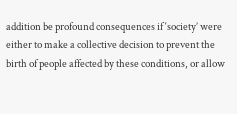addition be profound consequences if ‘society’ were either to make a collective decision to prevent the birth of people affected by these conditions, or allow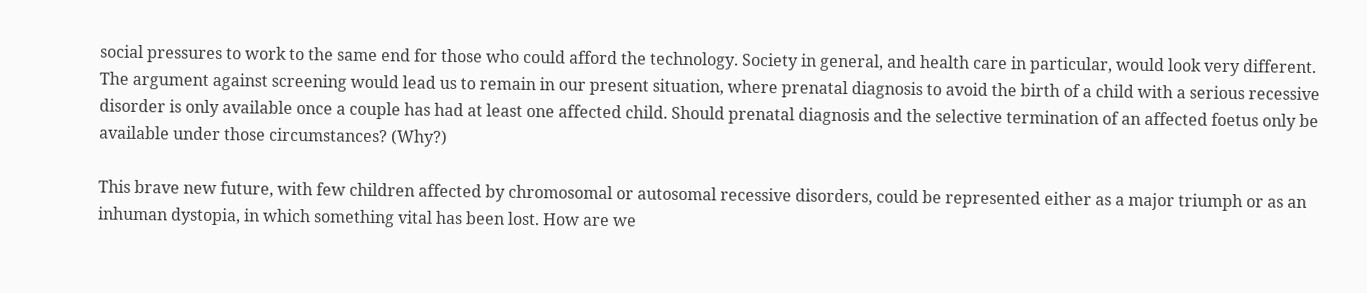social pressures to work to the same end for those who could afford the technology. Society in general, and health care in particular, would look very different. The argument against screening would lead us to remain in our present situation, where prenatal diagnosis to avoid the birth of a child with a serious recessive disorder is only available once a couple has had at least one affected child. Should prenatal diagnosis and the selective termination of an affected foetus only be available under those circumstances? (Why?)

This brave new future, with few children affected by chromosomal or autosomal recessive disorders, could be represented either as a major triumph or as an inhuman dystopia, in which something vital has been lost. How are we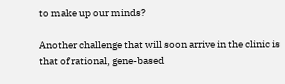to make up our minds?

Another challenge that will soon arrive in the clinic is that of rational, gene-based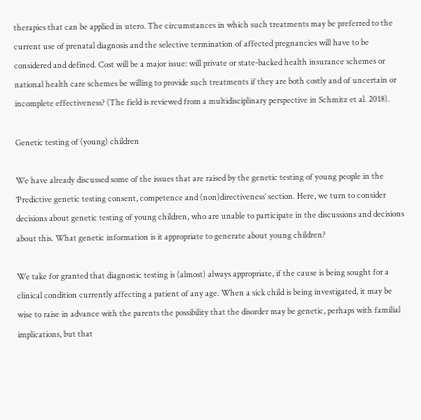therapies that can be applied in utero. The circumstances in which such treatments may be preferred to the current use of prenatal diagnosis and the selective termination of affected pregnancies will have to be considered and defined. Cost will be a major issue: will private or state-backed health insurance schemes or national health care schemes be willing to provide such treatments if they are both costly and of uncertain or incomplete effectiveness? (The field is reviewed from a multidisciplinary perspective in Schmitz et al. 2018).

Genetic testing of (young) children

We have already discussed some of the issues that are raised by the genetic testing of young people in the ‘Predictive genetic testing consent, competence and (non)directiveness’ section. Here, we turn to consider decisions about genetic testing of young children, who are unable to participate in the discussions and decisions about this. What genetic information is it appropriate to generate about young children?

We take for granted that diagnostic testing is (almost) always appropriate, if the cause is being sought for a clinical condition currently affecting a patient of any age. When a sick child is being investigated, it may be wise to raise in advance with the parents the possibility that the disorder may be genetic, perhaps with familial implications, but that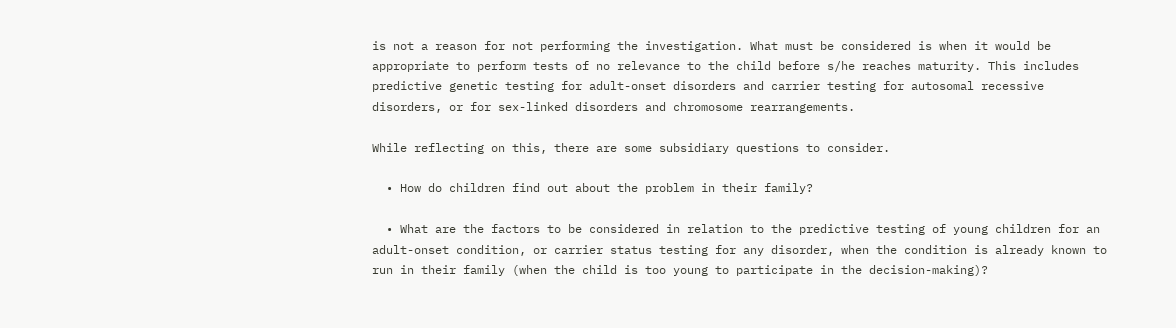is not a reason for not performing the investigation. What must be considered is when it would be appropriate to perform tests of no relevance to the child before s/he reaches maturity. This includes predictive genetic testing for adult-onset disorders and carrier testing for autosomal recessive disorders, or for sex-linked disorders and chromosome rearrangements.

While reflecting on this, there are some subsidiary questions to consider.

  • How do children find out about the problem in their family?

  • What are the factors to be considered in relation to the predictive testing of young children for an adult-onset condition, or carrier status testing for any disorder, when the condition is already known to run in their family (when the child is too young to participate in the decision-making)?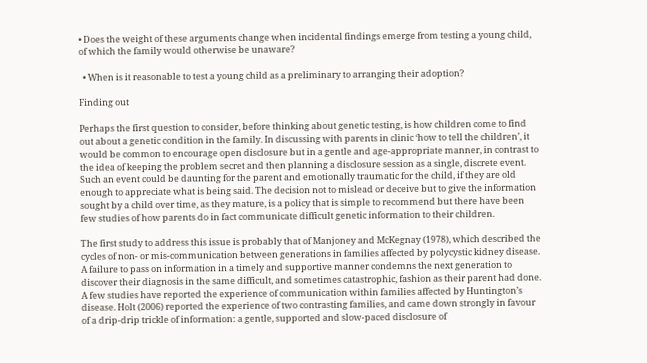• Does the weight of these arguments change when incidental findings emerge from testing a young child, of which the family would otherwise be unaware?

  • When is it reasonable to test a young child as a preliminary to arranging their adoption?

Finding out

Perhaps the first question to consider, before thinking about genetic testing, is how children come to find out about a genetic condition in the family. In discussing with parents in clinic ‘how to tell the children’, it would be common to encourage open disclosure but in a gentle and age-appropriate manner, in contrast to the idea of keeping the problem secret and then planning a disclosure session as a single, discrete event. Such an event could be daunting for the parent and emotionally traumatic for the child, if they are old enough to appreciate what is being said. The decision not to mislead or deceive but to give the information sought by a child over time, as they mature, is a policy that is simple to recommend but there have been few studies of how parents do in fact communicate difficult genetic information to their children.

The first study to address this issue is probably that of Manjoney and McKegnay (1978), which described the cycles of non- or mis-communication between generations in families affected by polycystic kidney disease. A failure to pass on information in a timely and supportive manner condemns the next generation to discover their diagnosis in the same difficult, and sometimes catastrophic, fashion as their parent had done. A few studies have reported the experience of communication within families affected by Huntington’s disease. Holt (2006) reported the experience of two contrasting families, and came down strongly in favour of a drip-drip trickle of information: a gentle, supported and slow-paced disclosure of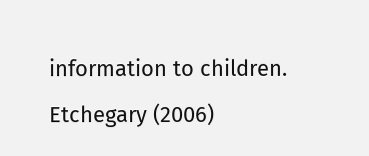information to children. Etchegary (2006)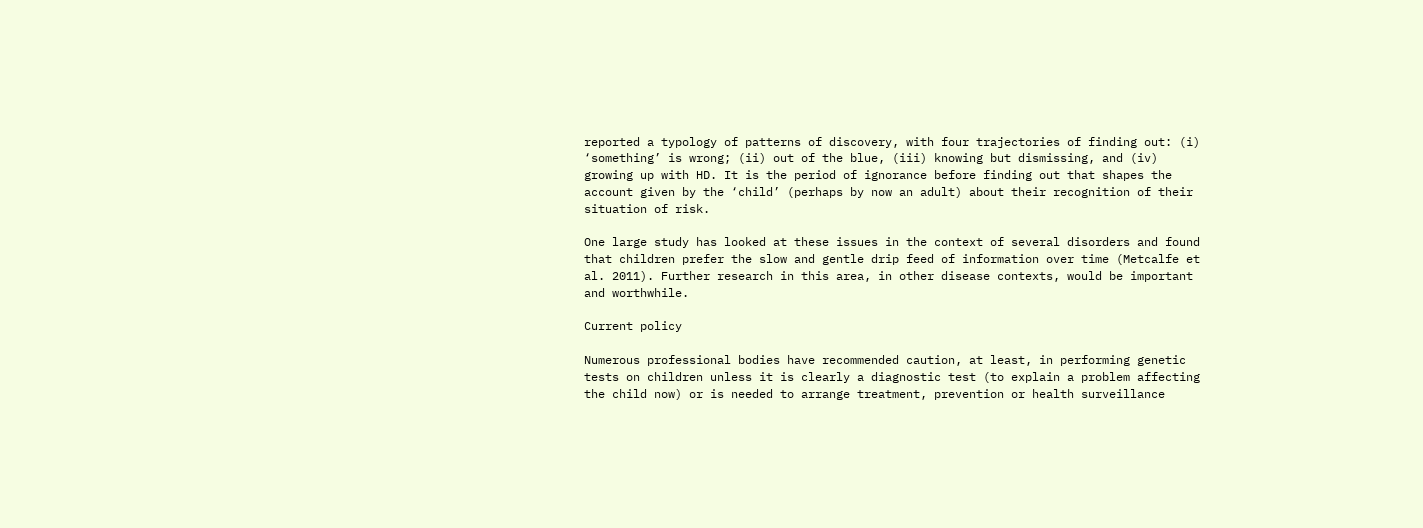reported a typology of patterns of discovery, with four trajectories of finding out: (i) ‘something’ is wrong; (ii) out of the blue, (iii) knowing but dismissing, and (iv) growing up with HD. It is the period of ignorance before finding out that shapes the account given by the ‘child’ (perhaps by now an adult) about their recognition of their situation of risk.

One large study has looked at these issues in the context of several disorders and found that children prefer the slow and gentle drip feed of information over time (Metcalfe et al. 2011). Further research in this area, in other disease contexts, would be important and worthwhile.

Current policy

Numerous professional bodies have recommended caution, at least, in performing genetic tests on children unless it is clearly a diagnostic test (to explain a problem affecting the child now) or is needed to arrange treatment, prevention or health surveillance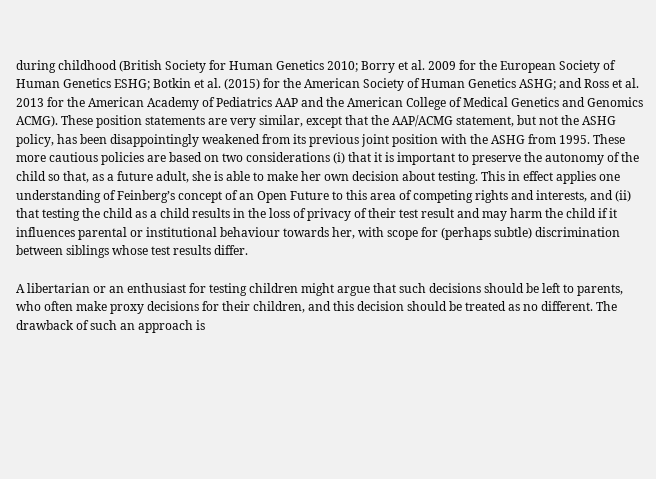during childhood (British Society for Human Genetics 2010; Borry et al. 2009 for the European Society of Human Genetics ESHG; Botkin et al. (2015) for the American Society of Human Genetics ASHG; and Ross et al. 2013 for the American Academy of Pediatrics AAP and the American College of Medical Genetics and Genomics ACMG). These position statements are very similar, except that the AAP/ACMG statement, but not the ASHG policy, has been disappointingly weakened from its previous joint position with the ASHG from 1995. These more cautious policies are based on two considerations (i) that it is important to preserve the autonomy of the child so that, as a future adult, she is able to make her own decision about testing. This in effect applies one understanding of Feinberg’s concept of an Open Future to this area of competing rights and interests, and (ii) that testing the child as a child results in the loss of privacy of their test result and may harm the child if it influences parental or institutional behaviour towards her, with scope for (perhaps subtle) discrimination between siblings whose test results differ.

A libertarian or an enthusiast for testing children might argue that such decisions should be left to parents, who often make proxy decisions for their children, and this decision should be treated as no different. The drawback of such an approach is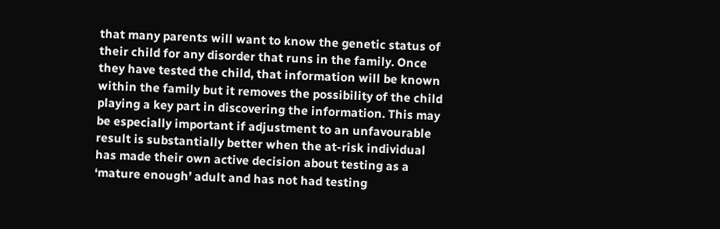that many parents will want to know the genetic status of their child for any disorder that runs in the family. Once they have tested the child, that information will be known within the family but it removes the possibility of the child playing a key part in discovering the information. This may be especially important if adjustment to an unfavourable result is substantially better when the at-risk individual has made their own active decision about testing as a ‘mature enough’ adult and has not had testing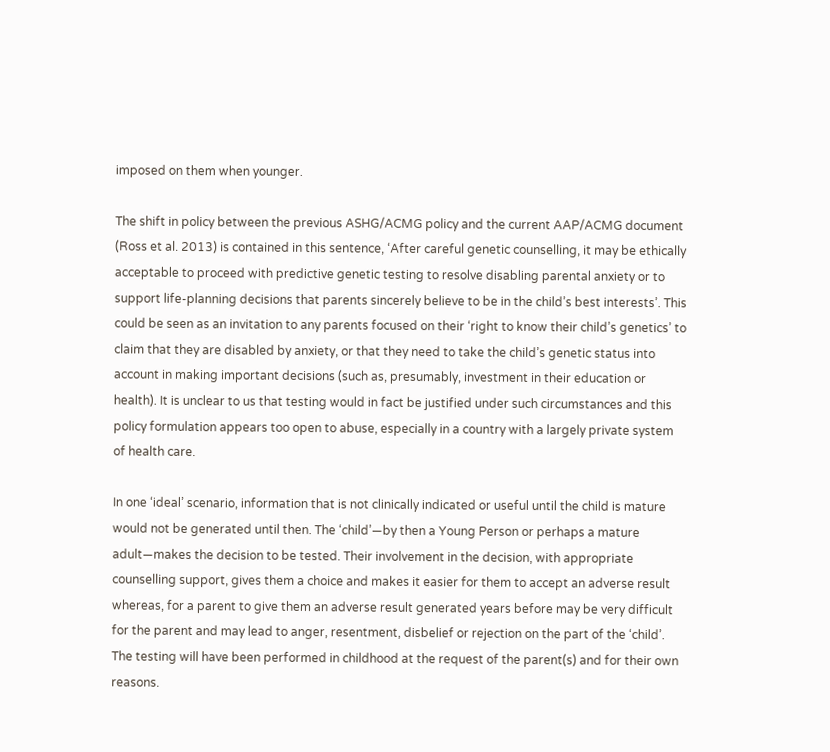imposed on them when younger.

The shift in policy between the previous ASHG/ACMG policy and the current AAP/ACMG document (Ross et al. 2013) is contained in this sentence, ‘After careful genetic counselling, it may be ethically acceptable to proceed with predictive genetic testing to resolve disabling parental anxiety or to support life-planning decisions that parents sincerely believe to be in the child’s best interests’. This could be seen as an invitation to any parents focused on their ‘right to know their child’s genetics’ to claim that they are disabled by anxiety, or that they need to take the child’s genetic status into account in making important decisions (such as, presumably, investment in their education or health). It is unclear to us that testing would in fact be justified under such circumstances and this policy formulation appears too open to abuse, especially in a country with a largely private system of health care.

In one ‘ideal’ scenario, information that is not clinically indicated or useful until the child is mature would not be generated until then. The ‘child’—by then a Young Person or perhaps a mature adult—makes the decision to be tested. Their involvement in the decision, with appropriate counselling support, gives them a choice and makes it easier for them to accept an adverse result whereas, for a parent to give them an adverse result generated years before may be very difficult for the parent and may lead to anger, resentment, disbelief or rejection on the part of the ‘child’. The testing will have been performed in childhood at the request of the parent(s) and for their own reasons.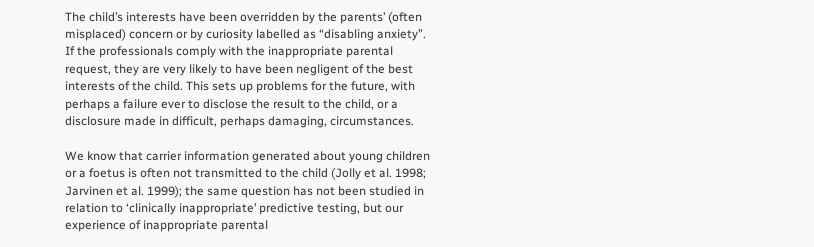The child’s interests have been overridden by the parents’ (often misplaced) concern or by curiosity labelled as “disabling anxiety”. If the professionals comply with the inappropriate parental request, they are very likely to have been negligent of the best interests of the child. This sets up problems for the future, with perhaps a failure ever to disclose the result to the child, or a disclosure made in difficult, perhaps damaging, circumstances.

We know that carrier information generated about young children or a foetus is often not transmitted to the child (Jolly et al. 1998; Jarvinen et al. 1999); the same question has not been studied in relation to ‘clinically inappropriate’ predictive testing, but our experience of inappropriate parental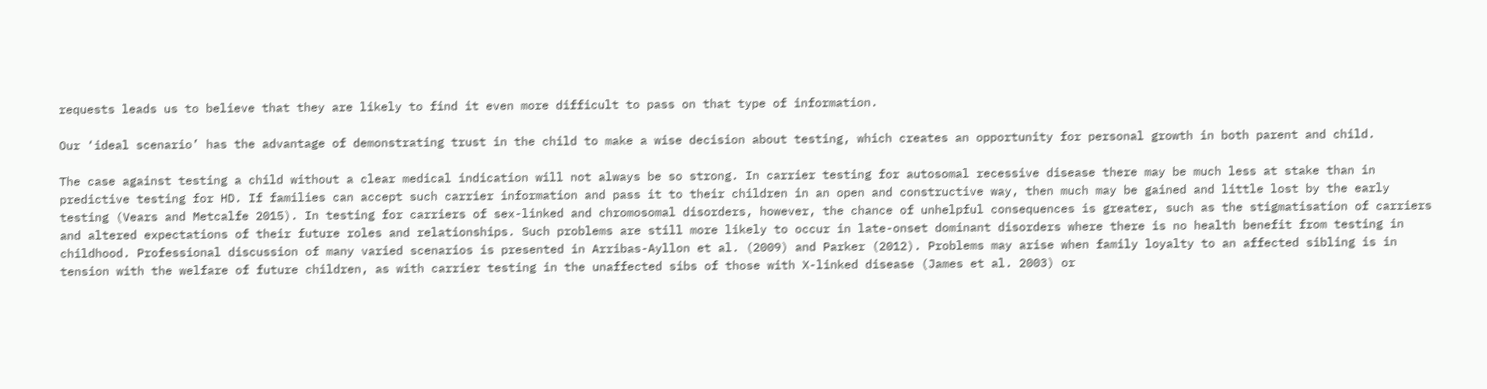requests leads us to believe that they are likely to find it even more difficult to pass on that type of information.

Our ‘ideal scenario’ has the advantage of demonstrating trust in the child to make a wise decision about testing, which creates an opportunity for personal growth in both parent and child.

The case against testing a child without a clear medical indication will not always be so strong. In carrier testing for autosomal recessive disease there may be much less at stake than in predictive testing for HD. If families can accept such carrier information and pass it to their children in an open and constructive way, then much may be gained and little lost by the early testing (Vears and Metcalfe 2015). In testing for carriers of sex-linked and chromosomal disorders, however, the chance of unhelpful consequences is greater, such as the stigmatisation of carriers and altered expectations of their future roles and relationships. Such problems are still more likely to occur in late-onset dominant disorders where there is no health benefit from testing in childhood. Professional discussion of many varied scenarios is presented in Arribas-Ayllon et al. (2009) and Parker (2012). Problems may arise when family loyalty to an affected sibling is in tension with the welfare of future children, as with carrier testing in the unaffected sibs of those with X-linked disease (James et al. 2003) or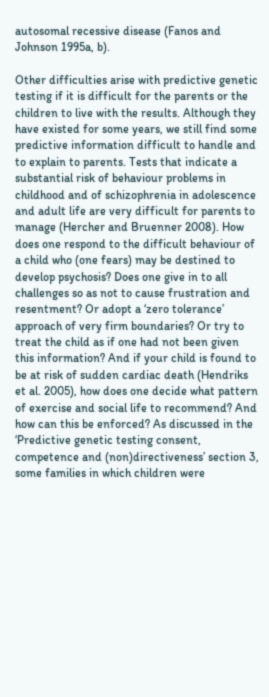autosomal recessive disease (Fanos and Johnson 1995a, b).

Other difficulties arise with predictive genetic testing if it is difficult for the parents or the children to live with the results. Although they have existed for some years, we still find some predictive information difficult to handle and to explain to parents. Tests that indicate a substantial risk of behaviour problems in childhood and of schizophrenia in adolescence and adult life are very difficult for parents to manage (Hercher and Bruenner 2008). How does one respond to the difficult behaviour of a child who (one fears) may be destined to develop psychosis? Does one give in to all challenges so as not to cause frustration and resentment? Or adopt a ‘zero tolerance’ approach of very firm boundaries? Or try to treat the child as if one had not been given this information? And if your child is found to be at risk of sudden cardiac death (Hendriks et al. 2005), how does one decide what pattern of exercise and social life to recommend? And how can this be enforced? As discussed in the ‘Predictive genetic testing consent, competence and (non)directiveness’ section 3, some families in which children were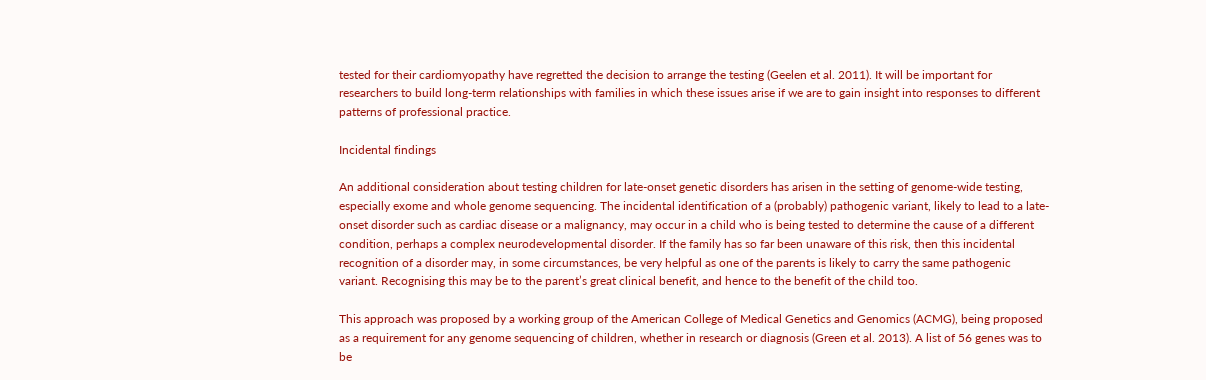tested for their cardiomyopathy have regretted the decision to arrange the testing (Geelen et al. 2011). It will be important for researchers to build long-term relationships with families in which these issues arise if we are to gain insight into responses to different patterns of professional practice.

Incidental findings

An additional consideration about testing children for late-onset genetic disorders has arisen in the setting of genome-wide testing, especially exome and whole genome sequencing. The incidental identification of a (probably) pathogenic variant, likely to lead to a late-onset disorder such as cardiac disease or a malignancy, may occur in a child who is being tested to determine the cause of a different condition, perhaps a complex neurodevelopmental disorder. If the family has so far been unaware of this risk, then this incidental recognition of a disorder may, in some circumstances, be very helpful as one of the parents is likely to carry the same pathogenic variant. Recognising this may be to the parent’s great clinical benefit, and hence to the benefit of the child too.

This approach was proposed by a working group of the American College of Medical Genetics and Genomics (ACMG), being proposed as a requirement for any genome sequencing of children, whether in research or diagnosis (Green et al. 2013). A list of 56 genes was to be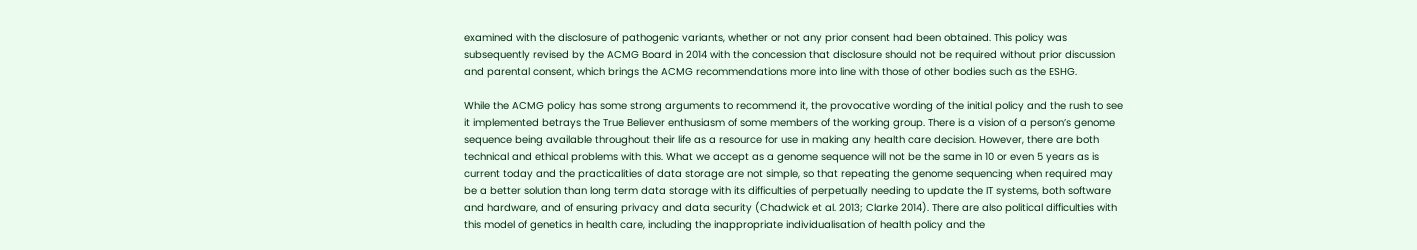examined with the disclosure of pathogenic variants, whether or not any prior consent had been obtained. This policy was subsequently revised by the ACMG Board in 2014 with the concession that disclosure should not be required without prior discussion and parental consent, which brings the ACMG recommendations more into line with those of other bodies such as the ESHG.

While the ACMG policy has some strong arguments to recommend it, the provocative wording of the initial policy and the rush to see it implemented betrays the True Believer enthusiasm of some members of the working group. There is a vision of a person’s genome sequence being available throughout their life as a resource for use in making any health care decision. However, there are both technical and ethical problems with this. What we accept as a genome sequence will not be the same in 10 or even 5 years as is current today and the practicalities of data storage are not simple, so that repeating the genome sequencing when required may be a better solution than long term data storage with its difficulties of perpetually needing to update the IT systems, both software and hardware, and of ensuring privacy and data security (Chadwick et al. 2013; Clarke 2014). There are also political difficulties with this model of genetics in health care, including the inappropriate individualisation of health policy and the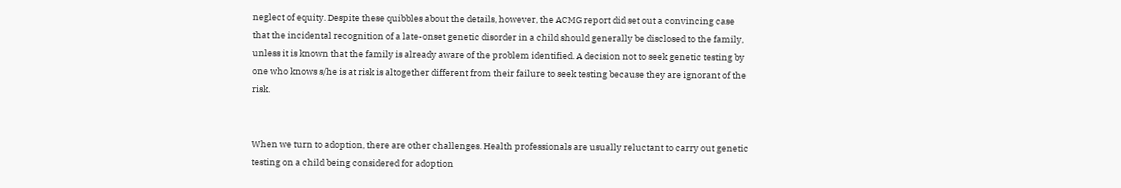neglect of equity. Despite these quibbles about the details, however, the ACMG report did set out a convincing case that the incidental recognition of a late-onset genetic disorder in a child should generally be disclosed to the family, unless it is known that the family is already aware of the problem identified. A decision not to seek genetic testing by one who knows s/he is at risk is altogether different from their failure to seek testing because they are ignorant of the risk.


When we turn to adoption, there are other challenges. Health professionals are usually reluctant to carry out genetic testing on a child being considered for adoption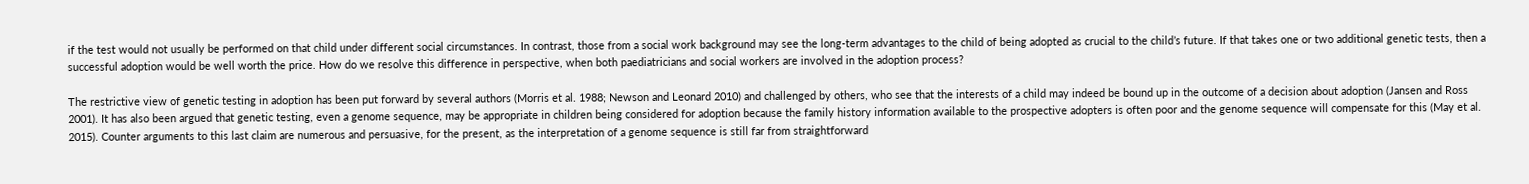if the test would not usually be performed on that child under different social circumstances. In contrast, those from a social work background may see the long-term advantages to the child of being adopted as crucial to the child’s future. If that takes one or two additional genetic tests, then a successful adoption would be well worth the price. How do we resolve this difference in perspective, when both paediatricians and social workers are involved in the adoption process?

The restrictive view of genetic testing in adoption has been put forward by several authors (Morris et al. 1988; Newson and Leonard 2010) and challenged by others, who see that the interests of a child may indeed be bound up in the outcome of a decision about adoption (Jansen and Ross 2001). It has also been argued that genetic testing, even a genome sequence, may be appropriate in children being considered for adoption because the family history information available to the prospective adopters is often poor and the genome sequence will compensate for this (May et al. 2015). Counter arguments to this last claim are numerous and persuasive, for the present, as the interpretation of a genome sequence is still far from straightforward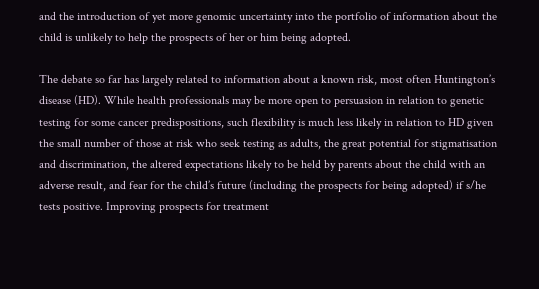and the introduction of yet more genomic uncertainty into the portfolio of information about the child is unlikely to help the prospects of her or him being adopted.

The debate so far has largely related to information about a known risk, most often Huntington’s disease (HD). While health professionals may be more open to persuasion in relation to genetic testing for some cancer predispositions, such flexibility is much less likely in relation to HD given the small number of those at risk who seek testing as adults, the great potential for stigmatisation and discrimination, the altered expectations likely to be held by parents about the child with an adverse result, and fear for the child’s future (including the prospects for being adopted) if s/he tests positive. Improving prospects for treatment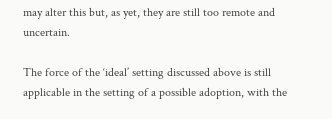may alter this but, as yet, they are still too remote and uncertain.

The force of the ‘ideal’ setting discussed above is still applicable in the setting of a possible adoption, with the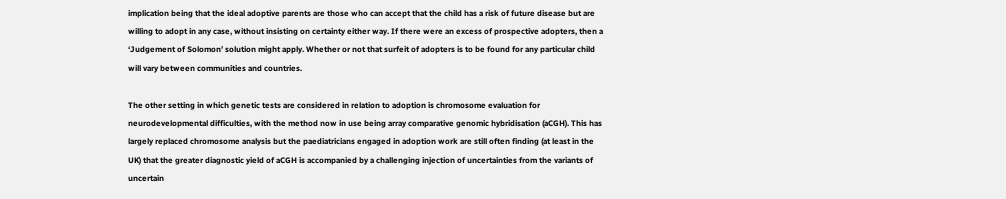implication being that the ideal adoptive parents are those who can accept that the child has a risk of future disease but are willing to adopt in any case, without insisting on certainty either way. If there were an excess of prospective adopters, then a ‘Judgement of Solomon’ solution might apply. Whether or not that surfeit of adopters is to be found for any particular child will vary between communities and countries.

The other setting in which genetic tests are considered in relation to adoption is chromosome evaluation for neurodevelopmental difficulties, with the method now in use being array comparative genomic hybridisation (aCGH). This has largely replaced chromosome analysis but the paediatricians engaged in adoption work are still often finding (at least in the UK) that the greater diagnostic yield of aCGH is accompanied by a challenging injection of uncertainties from the variants of uncertain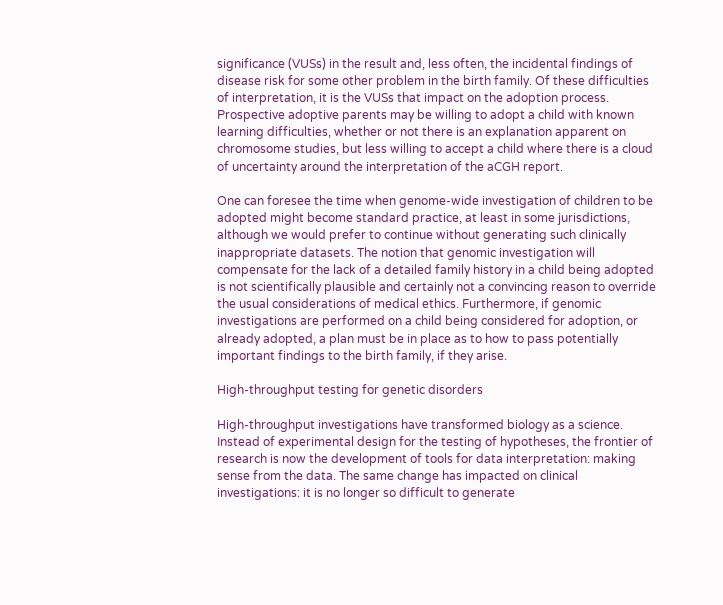significance (VUSs) in the result and, less often, the incidental findings of disease risk for some other problem in the birth family. Of these difficulties of interpretation, it is the VUSs that impact on the adoption process. Prospective adoptive parents may be willing to adopt a child with known learning difficulties, whether or not there is an explanation apparent on chromosome studies, but less willing to accept a child where there is a cloud of uncertainty around the interpretation of the aCGH report.

One can foresee the time when genome-wide investigation of children to be adopted might become standard practice, at least in some jurisdictions, although we would prefer to continue without generating such clinically inappropriate datasets. The notion that genomic investigation will compensate for the lack of a detailed family history in a child being adopted is not scientifically plausible and certainly not a convincing reason to override the usual considerations of medical ethics. Furthermore, if genomic investigations are performed on a child being considered for adoption, or already adopted, a plan must be in place as to how to pass potentially important findings to the birth family, if they arise.

High-throughput testing for genetic disorders

High-throughput investigations have transformed biology as a science. Instead of experimental design for the testing of hypotheses, the frontier of research is now the development of tools for data interpretation: making sense from the data. The same change has impacted on clinical investigations: it is no longer so difficult to generate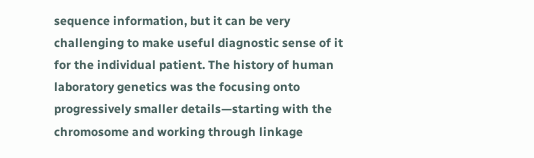sequence information, but it can be very challenging to make useful diagnostic sense of it for the individual patient. The history of human laboratory genetics was the focusing onto progressively smaller details—starting with the chromosome and working through linkage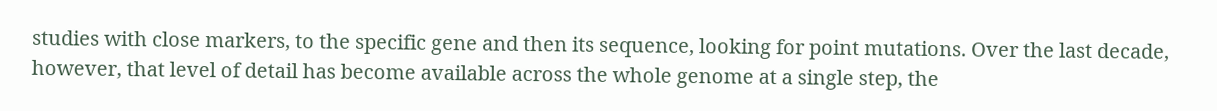studies with close markers, to the specific gene and then its sequence, looking for point mutations. Over the last decade, however, that level of detail has become available across the whole genome at a single step, the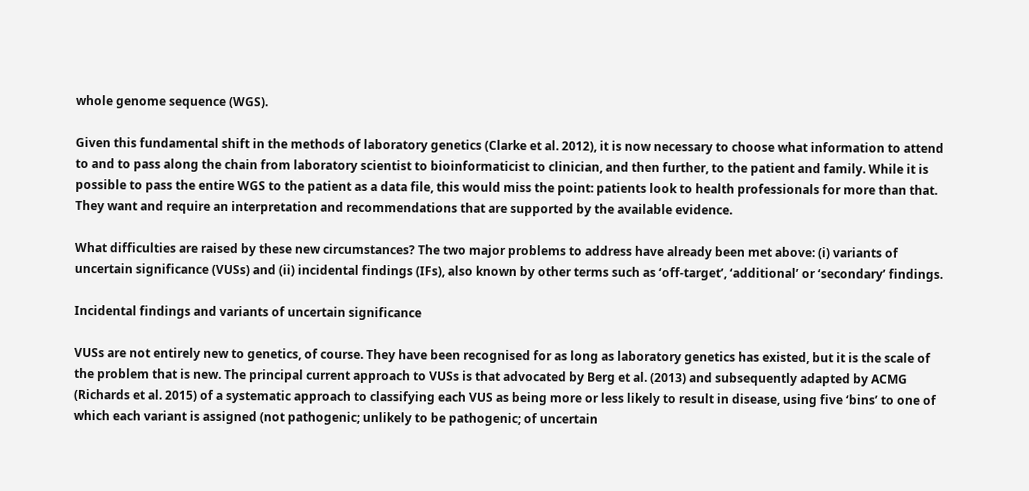whole genome sequence (WGS).

Given this fundamental shift in the methods of laboratory genetics (Clarke et al. 2012), it is now necessary to choose what information to attend to and to pass along the chain from laboratory scientist to bioinformaticist to clinician, and then further, to the patient and family. While it is possible to pass the entire WGS to the patient as a data file, this would miss the point: patients look to health professionals for more than that. They want and require an interpretation and recommendations that are supported by the available evidence.

What difficulties are raised by these new circumstances? The two major problems to address have already been met above: (i) variants of uncertain significance (VUSs) and (ii) incidental findings (IFs), also known by other terms such as ‘off-target’, ‘additional’ or ‘secondary’ findings.

Incidental findings and variants of uncertain significance

VUSs are not entirely new to genetics, of course. They have been recognised for as long as laboratory genetics has existed, but it is the scale of the problem that is new. The principal current approach to VUSs is that advocated by Berg et al. (2013) and subsequently adapted by ACMG (Richards et al. 2015) of a systematic approach to classifying each VUS as being more or less likely to result in disease, using five ‘bins’ to one of which each variant is assigned (not pathogenic; unlikely to be pathogenic; of uncertain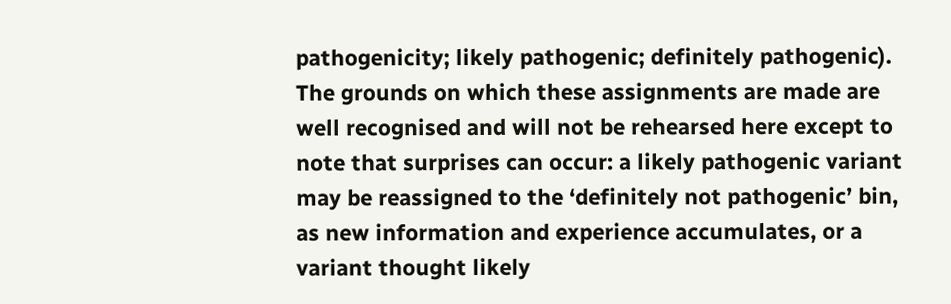pathogenicity; likely pathogenic; definitely pathogenic). The grounds on which these assignments are made are well recognised and will not be rehearsed here except to note that surprises can occur: a likely pathogenic variant may be reassigned to the ‘definitely not pathogenic’ bin, as new information and experience accumulates, or a variant thought likely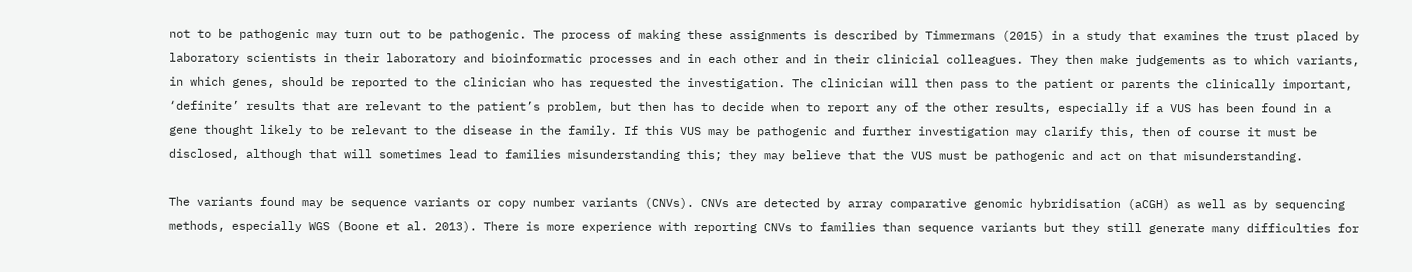not to be pathogenic may turn out to be pathogenic. The process of making these assignments is described by Timmermans (2015) in a study that examines the trust placed by laboratory scientists in their laboratory and bioinformatic processes and in each other and in their clinicial colleagues. They then make judgements as to which variants, in which genes, should be reported to the clinician who has requested the investigation. The clinician will then pass to the patient or parents the clinically important, ‘definite’ results that are relevant to the patient’s problem, but then has to decide when to report any of the other results, especially if a VUS has been found in a gene thought likely to be relevant to the disease in the family. If this VUS may be pathogenic and further investigation may clarify this, then of course it must be disclosed, although that will sometimes lead to families misunderstanding this; they may believe that the VUS must be pathogenic and act on that misunderstanding.

The variants found may be sequence variants or copy number variants (CNVs). CNVs are detected by array comparative genomic hybridisation (aCGH) as well as by sequencing methods, especially WGS (Boone et al. 2013). There is more experience with reporting CNVs to families than sequence variants but they still generate many difficulties for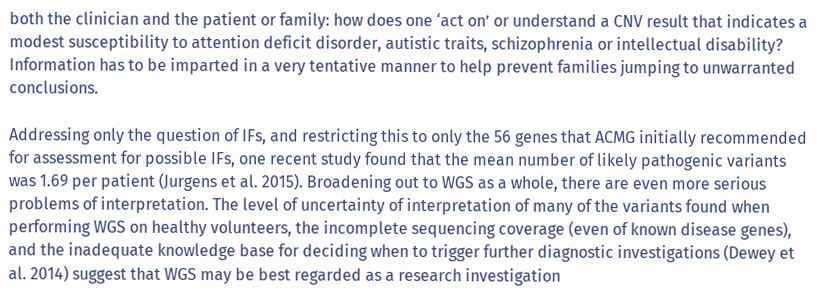both the clinician and the patient or family: how does one ‘act on’ or understand a CNV result that indicates a modest susceptibility to attention deficit disorder, autistic traits, schizophrenia or intellectual disability? Information has to be imparted in a very tentative manner to help prevent families jumping to unwarranted conclusions.

Addressing only the question of IFs, and restricting this to only the 56 genes that ACMG initially recommended for assessment for possible IFs, one recent study found that the mean number of likely pathogenic variants was 1.69 per patient (Jurgens et al. 2015). Broadening out to WGS as a whole, there are even more serious problems of interpretation. The level of uncertainty of interpretation of many of the variants found when performing WGS on healthy volunteers, the incomplete sequencing coverage (even of known disease genes), and the inadequate knowledge base for deciding when to trigger further diagnostic investigations (Dewey et al. 2014) suggest that WGS may be best regarded as a research investigation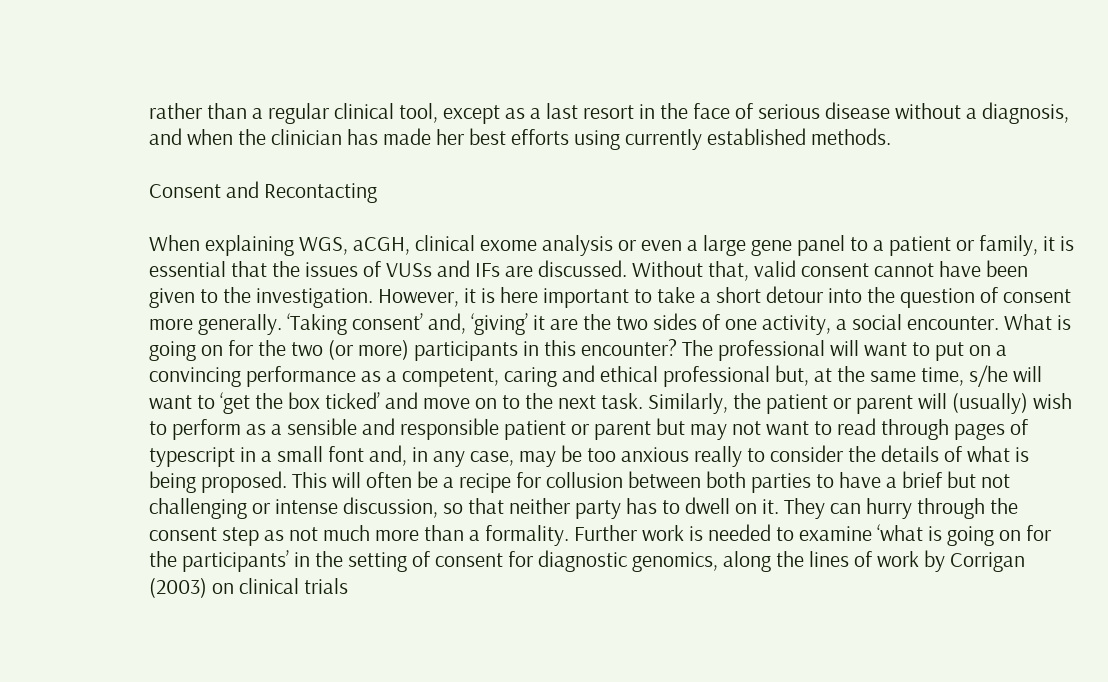rather than a regular clinical tool, except as a last resort in the face of serious disease without a diagnosis, and when the clinician has made her best efforts using currently established methods.

Consent and Recontacting

When explaining WGS, aCGH, clinical exome analysis or even a large gene panel to a patient or family, it is essential that the issues of VUSs and IFs are discussed. Without that, valid consent cannot have been given to the investigation. However, it is here important to take a short detour into the question of consent more generally. ‘Taking consent’ and, ‘giving’ it are the two sides of one activity, a social encounter. What is going on for the two (or more) participants in this encounter? The professional will want to put on a convincing performance as a competent, caring and ethical professional but, at the same time, s/he will want to ‘get the box ticked’ and move on to the next task. Similarly, the patient or parent will (usually) wish to perform as a sensible and responsible patient or parent but may not want to read through pages of typescript in a small font and, in any case, may be too anxious really to consider the details of what is being proposed. This will often be a recipe for collusion between both parties to have a brief but not challenging or intense discussion, so that neither party has to dwell on it. They can hurry through the consent step as not much more than a formality. Further work is needed to examine ‘what is going on for the participants’ in the setting of consent for diagnostic genomics, along the lines of work by Corrigan (2003) on clinical trials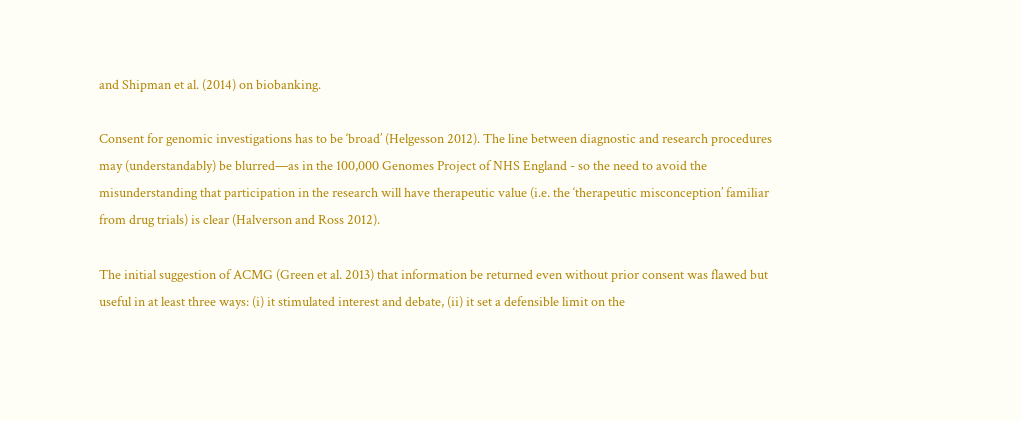and Shipman et al. (2014) on biobanking.

Consent for genomic investigations has to be ‘broad’ (Helgesson 2012). The line between diagnostic and research procedures may (understandably) be blurred—as in the 100,000 Genomes Project of NHS England - so the need to avoid the misunderstanding that participation in the research will have therapeutic value (i.e. the ‘therapeutic misconception’ familiar from drug trials) is clear (Halverson and Ross 2012).

The initial suggestion of ACMG (Green et al. 2013) that information be returned even without prior consent was flawed but useful in at least three ways: (i) it stimulated interest and debate, (ii) it set a defensible limit on the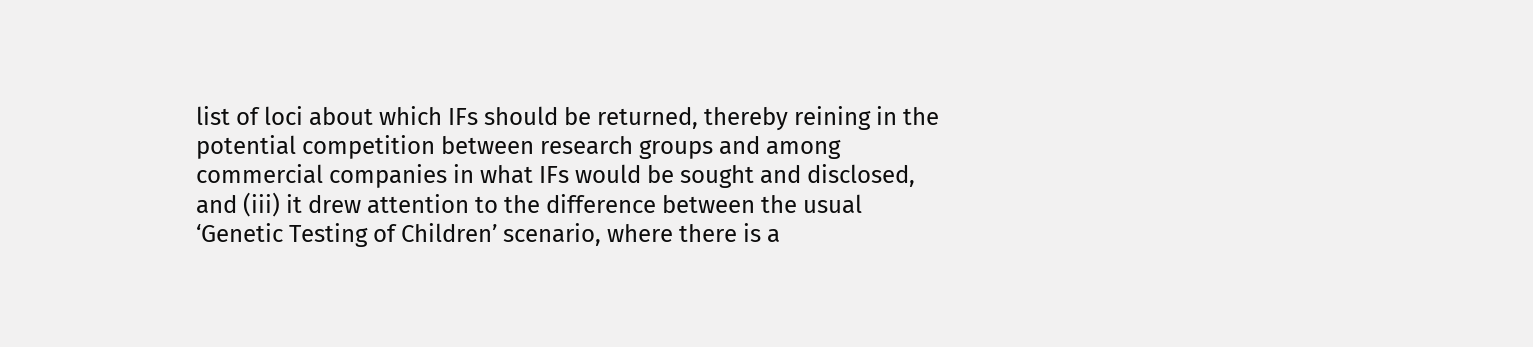list of loci about which IFs should be returned, thereby reining in the potential competition between research groups and among commercial companies in what IFs would be sought and disclosed, and (iii) it drew attention to the difference between the usual ‘Genetic Testing of Children’ scenario, where there is a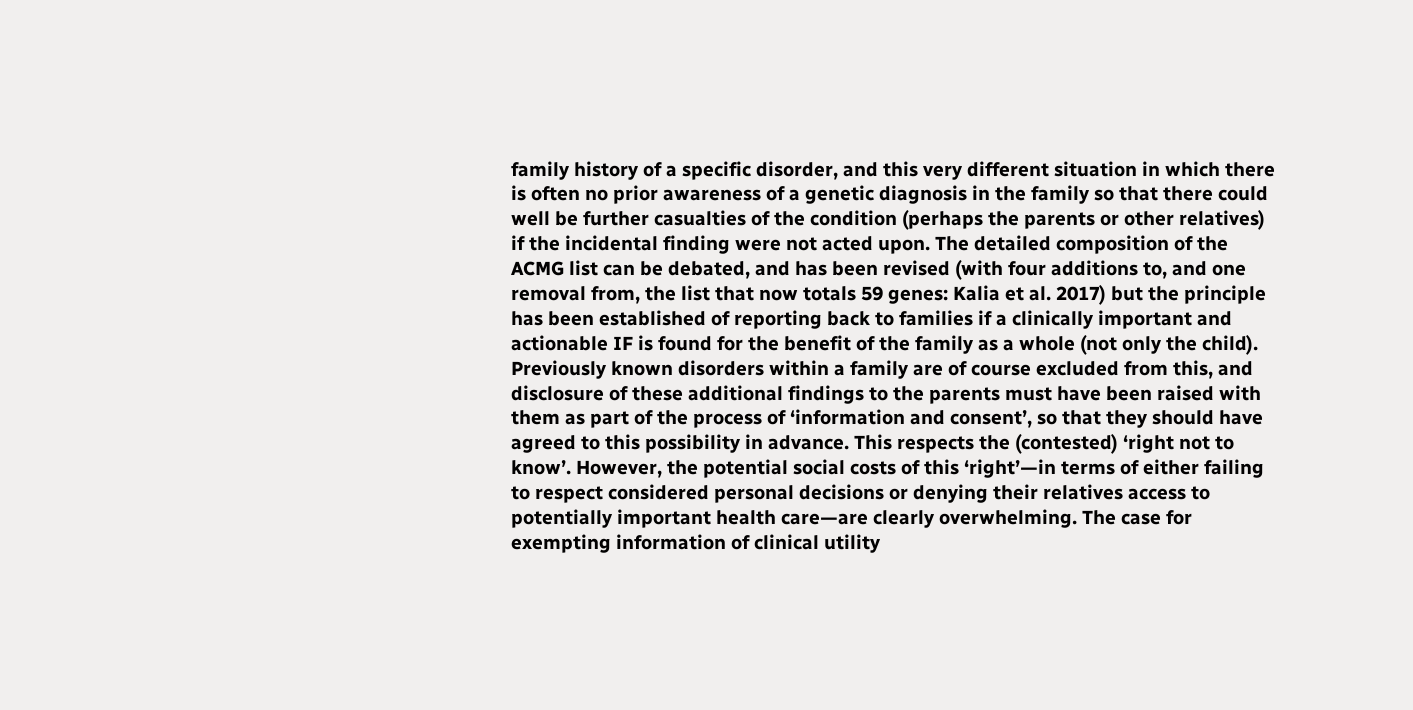family history of a specific disorder, and this very different situation in which there is often no prior awareness of a genetic diagnosis in the family so that there could well be further casualties of the condition (perhaps the parents or other relatives) if the incidental finding were not acted upon. The detailed composition of the ACMG list can be debated, and has been revised (with four additions to, and one removal from, the list that now totals 59 genes: Kalia et al. 2017) but the principle has been established of reporting back to families if a clinically important and actionable IF is found for the benefit of the family as a whole (not only the child). Previously known disorders within a family are of course excluded from this, and disclosure of these additional findings to the parents must have been raised with them as part of the process of ‘information and consent’, so that they should have agreed to this possibility in advance. This respects the (contested) ‘right not to know’. However, the potential social costs of this ‘right’—in terms of either failing to respect considered personal decisions or denying their relatives access to potentially important health care—are clearly overwhelming. The case for exempting information of clinical utility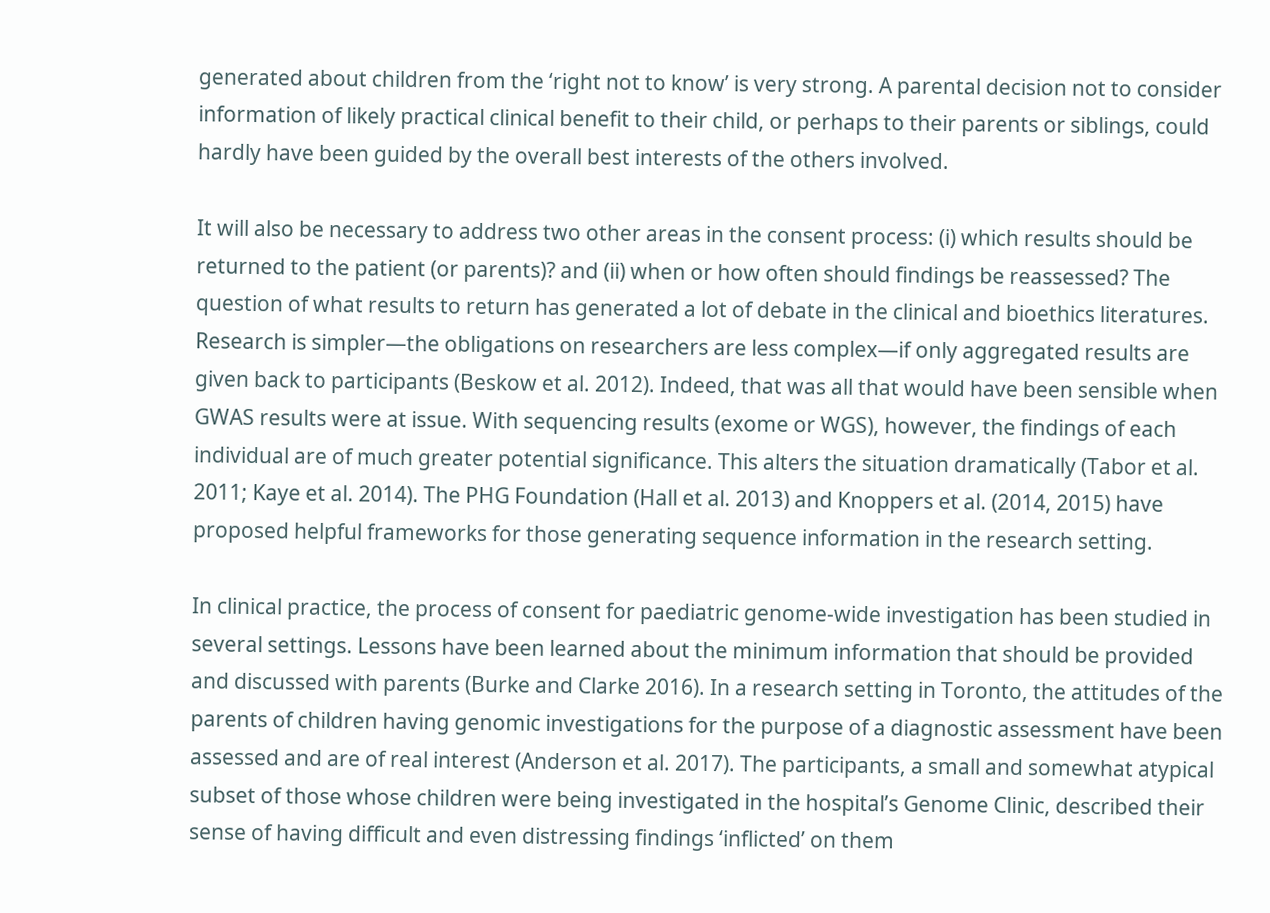generated about children from the ‘right not to know’ is very strong. A parental decision not to consider information of likely practical clinical benefit to their child, or perhaps to their parents or siblings, could hardly have been guided by the overall best interests of the others involved.

It will also be necessary to address two other areas in the consent process: (i) which results should be returned to the patient (or parents)? and (ii) when or how often should findings be reassessed? The question of what results to return has generated a lot of debate in the clinical and bioethics literatures. Research is simpler—the obligations on researchers are less complex—if only aggregated results are given back to participants (Beskow et al. 2012). Indeed, that was all that would have been sensible when GWAS results were at issue. With sequencing results (exome or WGS), however, the findings of each individual are of much greater potential significance. This alters the situation dramatically (Tabor et al. 2011; Kaye et al. 2014). The PHG Foundation (Hall et al. 2013) and Knoppers et al. (2014, 2015) have proposed helpful frameworks for those generating sequence information in the research setting.

In clinical practice, the process of consent for paediatric genome-wide investigation has been studied in several settings. Lessons have been learned about the minimum information that should be provided and discussed with parents (Burke and Clarke 2016). In a research setting in Toronto, the attitudes of the parents of children having genomic investigations for the purpose of a diagnostic assessment have been assessed and are of real interest (Anderson et al. 2017). The participants, a small and somewhat atypical subset of those whose children were being investigated in the hospital’s Genome Clinic, described their sense of having difficult and even distressing findings ‘inflicted’ on them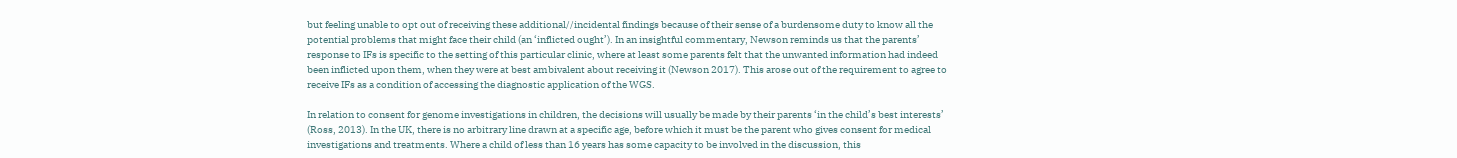but feeling unable to opt out of receiving these additional//incidental findings because of their sense of a burdensome duty to know all the potential problems that might face their child (an ‘inflicted ought’). In an insightful commentary, Newson reminds us that the parents’ response to IFs is specific to the setting of this particular clinic, where at least some parents felt that the unwanted information had indeed been inflicted upon them, when they were at best ambivalent about receiving it (Newson 2017). This arose out of the requirement to agree to receive IFs as a condition of accessing the diagnostic application of the WGS.

In relation to consent for genome investigations in children, the decisions will usually be made by their parents ‘in the child’s best interests’ (Ross, 2013). In the UK, there is no arbitrary line drawn at a specific age, before which it must be the parent who gives consent for medical investigations and treatments. Where a child of less than 16 years has some capacity to be involved in the discussion, this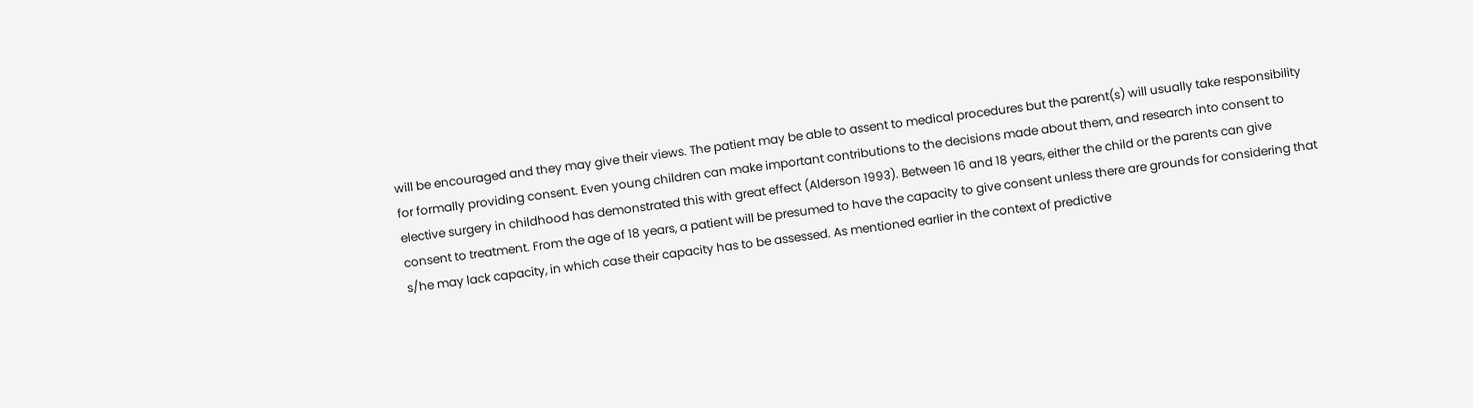will be encouraged and they may give their views. The patient may be able to assent to medical procedures but the parent(s) will usually take responsibility for formally providing consent. Even young children can make important contributions to the decisions made about them, and research into consent to elective surgery in childhood has demonstrated this with great effect (Alderson 1993). Between 16 and 18 years, either the child or the parents can give consent to treatment. From the age of 18 years, a patient will be presumed to have the capacity to give consent unless there are grounds for considering that s/he may lack capacity, in which case their capacity has to be assessed. As mentioned earlier in the context of predictive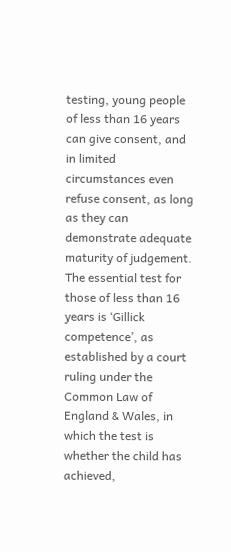testing, young people of less than 16 years can give consent, and in limited circumstances even refuse consent, as long as they can demonstrate adequate maturity of judgement. The essential test for those of less than 16 years is ‘Gillick competence’, as established by a court ruling under the Common Law of England & Wales, in which the test is whether the child has achieved,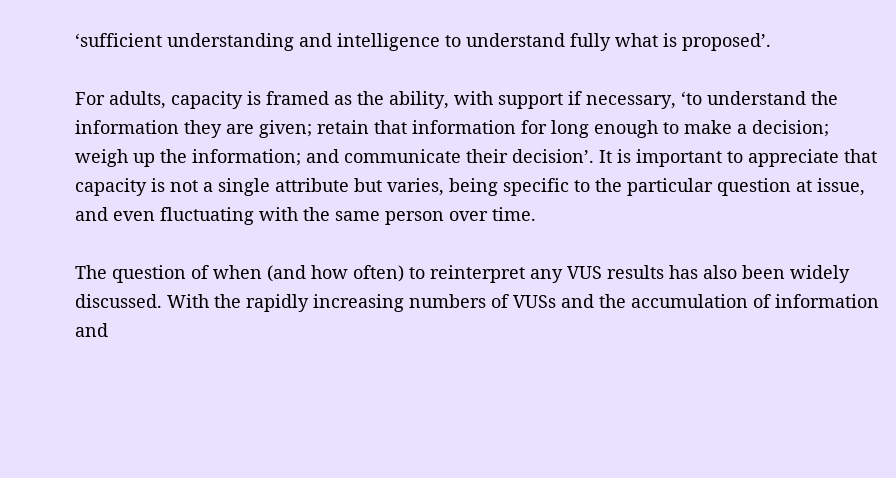‘sufficient understanding and intelligence to understand fully what is proposed’.

For adults, capacity is framed as the ability, with support if necessary, ‘to understand the information they are given; retain that information for long enough to make a decision; weigh up the information; and communicate their decision’. It is important to appreciate that capacity is not a single attribute but varies, being specific to the particular question at issue, and even fluctuating with the same person over time.

The question of when (and how often) to reinterpret any VUS results has also been widely discussed. With the rapidly increasing numbers of VUSs and the accumulation of information and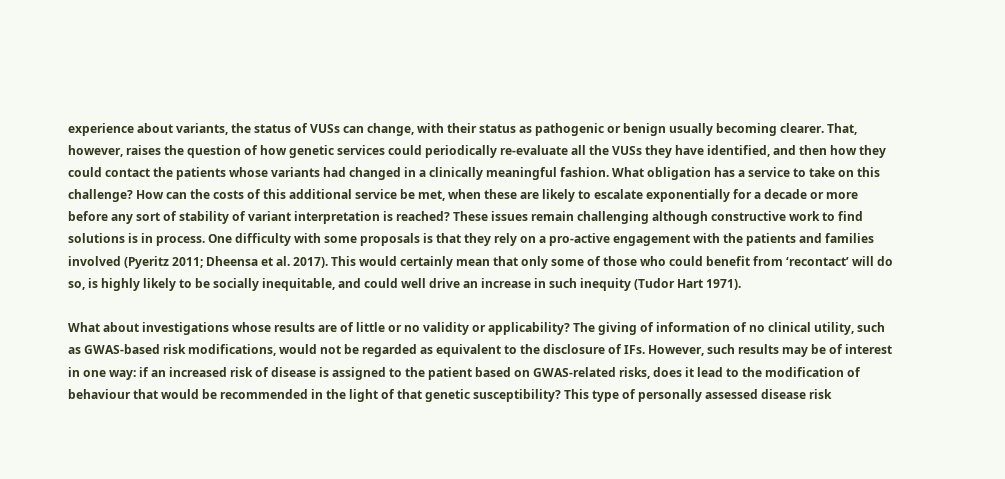experience about variants, the status of VUSs can change, with their status as pathogenic or benign usually becoming clearer. That, however, raises the question of how genetic services could periodically re-evaluate all the VUSs they have identified, and then how they could contact the patients whose variants had changed in a clinically meaningful fashion. What obligation has a service to take on this challenge? How can the costs of this additional service be met, when these are likely to escalate exponentially for a decade or more before any sort of stability of variant interpretation is reached? These issues remain challenging although constructive work to find solutions is in process. One difficulty with some proposals is that they rely on a pro-active engagement with the patients and families involved (Pyeritz 2011; Dheensa et al. 2017). This would certainly mean that only some of those who could benefit from ‘recontact’ will do so, is highly likely to be socially inequitable, and could well drive an increase in such inequity (Tudor Hart 1971).

What about investigations whose results are of little or no validity or applicability? The giving of information of no clinical utility, such as GWAS-based risk modifications, would not be regarded as equivalent to the disclosure of IFs. However, such results may be of interest in one way: if an increased risk of disease is assigned to the patient based on GWAS-related risks, does it lead to the modification of behaviour that would be recommended in the light of that genetic susceptibility? This type of personally assessed disease risk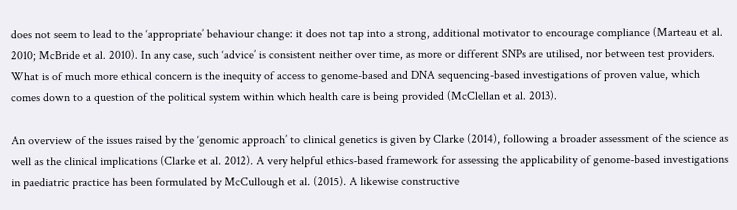does not seem to lead to the ‘appropriate’ behaviour change: it does not tap into a strong, additional motivator to encourage compliance (Marteau et al. 2010; McBride et al. 2010). In any case, such ‘advice’ is consistent neither over time, as more or different SNPs are utilised, nor between test providers. What is of much more ethical concern is the inequity of access to genome-based and DNA sequencing-based investigations of proven value, which comes down to a question of the political system within which health care is being provided (McClellan et al. 2013).

An overview of the issues raised by the ‘genomic approach’ to clinical genetics is given by Clarke (2014), following a broader assessment of the science as well as the clinical implications (Clarke et al. 2012). A very helpful ethics-based framework for assessing the applicability of genome-based investigations in paediatric practice has been formulated by McCullough et al. (2015). A likewise constructive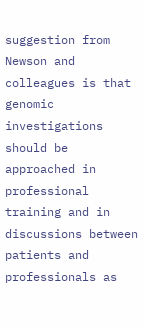suggestion from Newson and colleagues is that genomic investigations should be approached in professional training and in discussions between patients and professionals as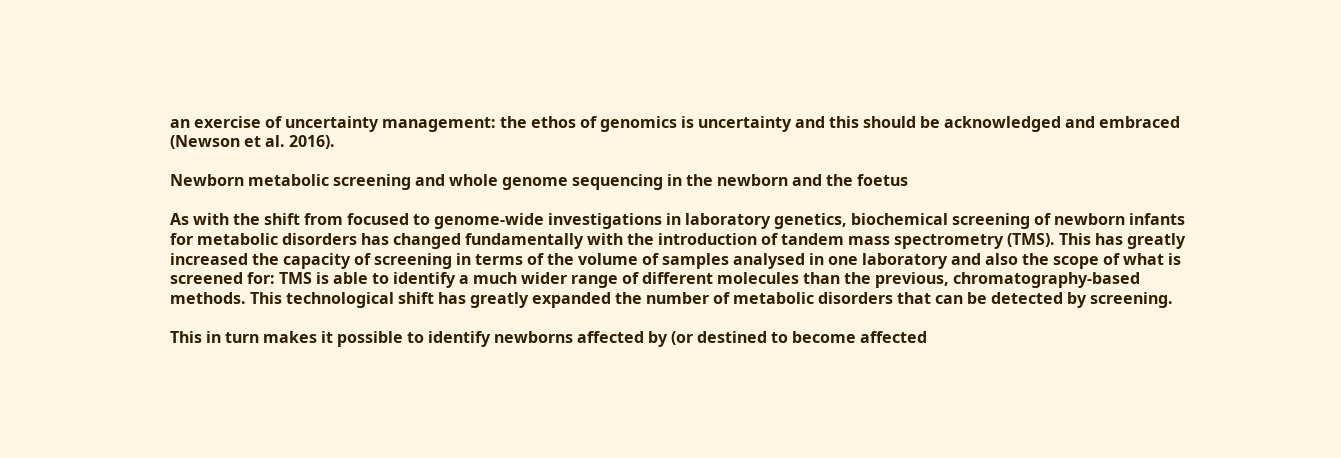an exercise of uncertainty management: the ethos of genomics is uncertainty and this should be acknowledged and embraced (Newson et al. 2016).

Newborn metabolic screening and whole genome sequencing in the newborn and the foetus

As with the shift from focused to genome-wide investigations in laboratory genetics, biochemical screening of newborn infants for metabolic disorders has changed fundamentally with the introduction of tandem mass spectrometry (TMS). This has greatly increased the capacity of screening in terms of the volume of samples analysed in one laboratory and also the scope of what is screened for: TMS is able to identify a much wider range of different molecules than the previous, chromatography-based methods. This technological shift has greatly expanded the number of metabolic disorders that can be detected by screening.

This in turn makes it possible to identify newborns affected by (or destined to become affected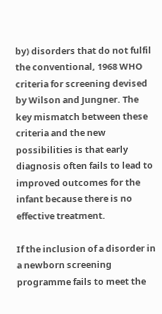by) disorders that do not fulfil the conventional, 1968 WHO criteria for screening devised by Wilson and Jungner. The key mismatch between these criteria and the new possibilities is that early diagnosis often fails to lead to improved outcomes for the infant because there is no effective treatment.

If the inclusion of a disorder in a newborn screening programme fails to meet the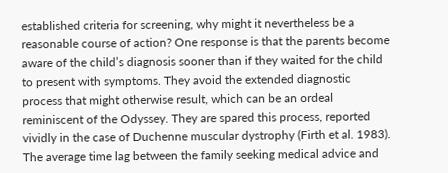established criteria for screening, why might it nevertheless be a reasonable course of action? One response is that the parents become aware of the child’s diagnosis sooner than if they waited for the child to present with symptoms. They avoid the extended diagnostic process that might otherwise result, which can be an ordeal reminiscent of the Odyssey. They are spared this process, reported vividly in the case of Duchenne muscular dystrophy (Firth et al. 1983). The average time lag between the family seeking medical advice and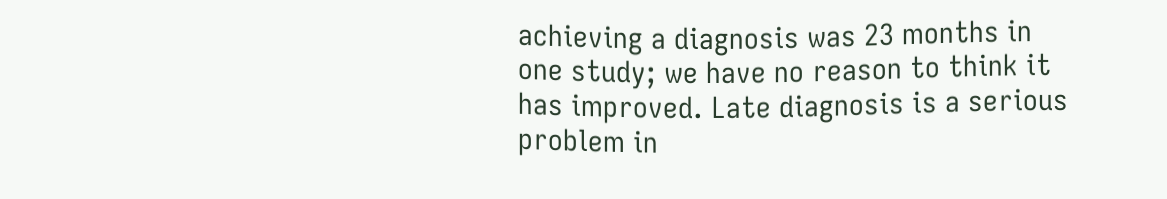achieving a diagnosis was 23 months in one study; we have no reason to think it has improved. Late diagnosis is a serious problem in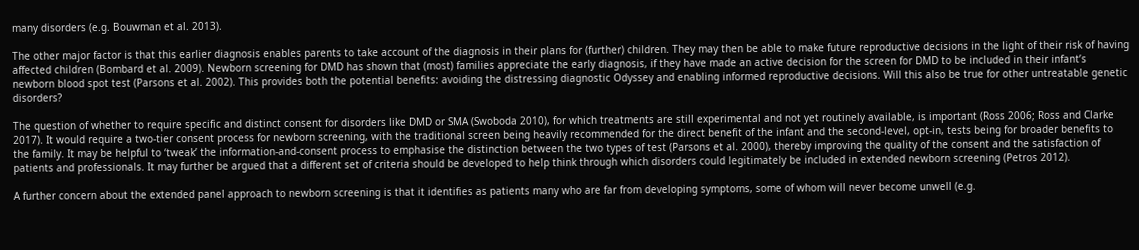many disorders (e.g. Bouwman et al. 2013).

The other major factor is that this earlier diagnosis enables parents to take account of the diagnosis in their plans for (further) children. They may then be able to make future reproductive decisions in the light of their risk of having affected children (Bombard et al. 2009). Newborn screening for DMD has shown that (most) families appreciate the early diagnosis, if they have made an active decision for the screen for DMD to be included in their infant’s newborn blood spot test (Parsons et al. 2002). This provides both the potential benefits: avoiding the distressing diagnostic Odyssey and enabling informed reproductive decisions. Will this also be true for other untreatable genetic disorders?

The question of whether to require specific and distinct consent for disorders like DMD or SMA (Swoboda 2010), for which treatments are still experimental and not yet routinely available, is important (Ross 2006; Ross and Clarke 2017). It would require a two-tier consent process for newborn screening, with the traditional screen being heavily recommended for the direct benefit of the infant and the second-level, opt-in, tests being for broader benefits to the family. It may be helpful to ‘tweak’ the information-and-consent process to emphasise the distinction between the two types of test (Parsons et al. 2000), thereby improving the quality of the consent and the satisfaction of patients and professionals. It may further be argued that a different set of criteria should be developed to help think through which disorders could legitimately be included in extended newborn screening (Petros 2012).

A further concern about the extended panel approach to newborn screening is that it identifies as patients many who are far from developing symptoms, some of whom will never become unwell (e.g.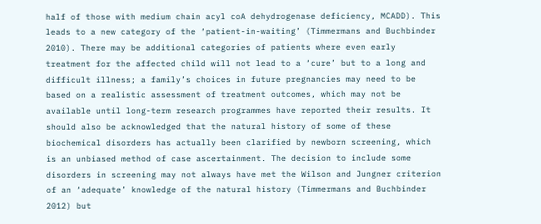half of those with medium chain acyl coA dehydrogenase deficiency, MCADD). This leads to a new category of the ‘patient-in-waiting’ (Timmermans and Buchbinder 2010). There may be additional categories of patients where even early treatment for the affected child will not lead to a ‘cure’ but to a long and difficult illness; a family’s choices in future pregnancies may need to be based on a realistic assessment of treatment outcomes, which may not be available until long-term research programmes have reported their results. It should also be acknowledged that the natural history of some of these biochemical disorders has actually been clarified by newborn screening, which is an unbiased method of case ascertainment. The decision to include some disorders in screening may not always have met the Wilson and Jungner criterion of an ‘adequate’ knowledge of the natural history (Timmermans and Buchbinder 2012) but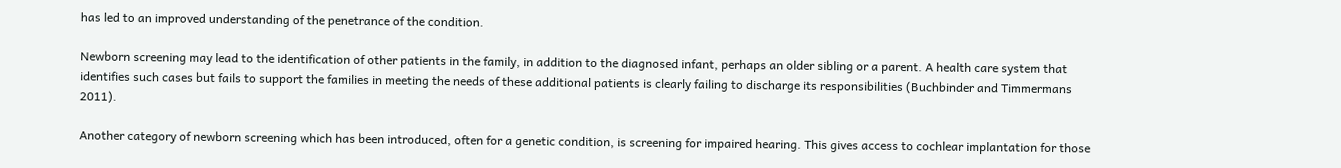has led to an improved understanding of the penetrance of the condition.

Newborn screening may lead to the identification of other patients in the family, in addition to the diagnosed infant, perhaps an older sibling or a parent. A health care system that identifies such cases but fails to support the families in meeting the needs of these additional patients is clearly failing to discharge its responsibilities (Buchbinder and Timmermans 2011).

Another category of newborn screening which has been introduced, often for a genetic condition, is screening for impaired hearing. This gives access to cochlear implantation for those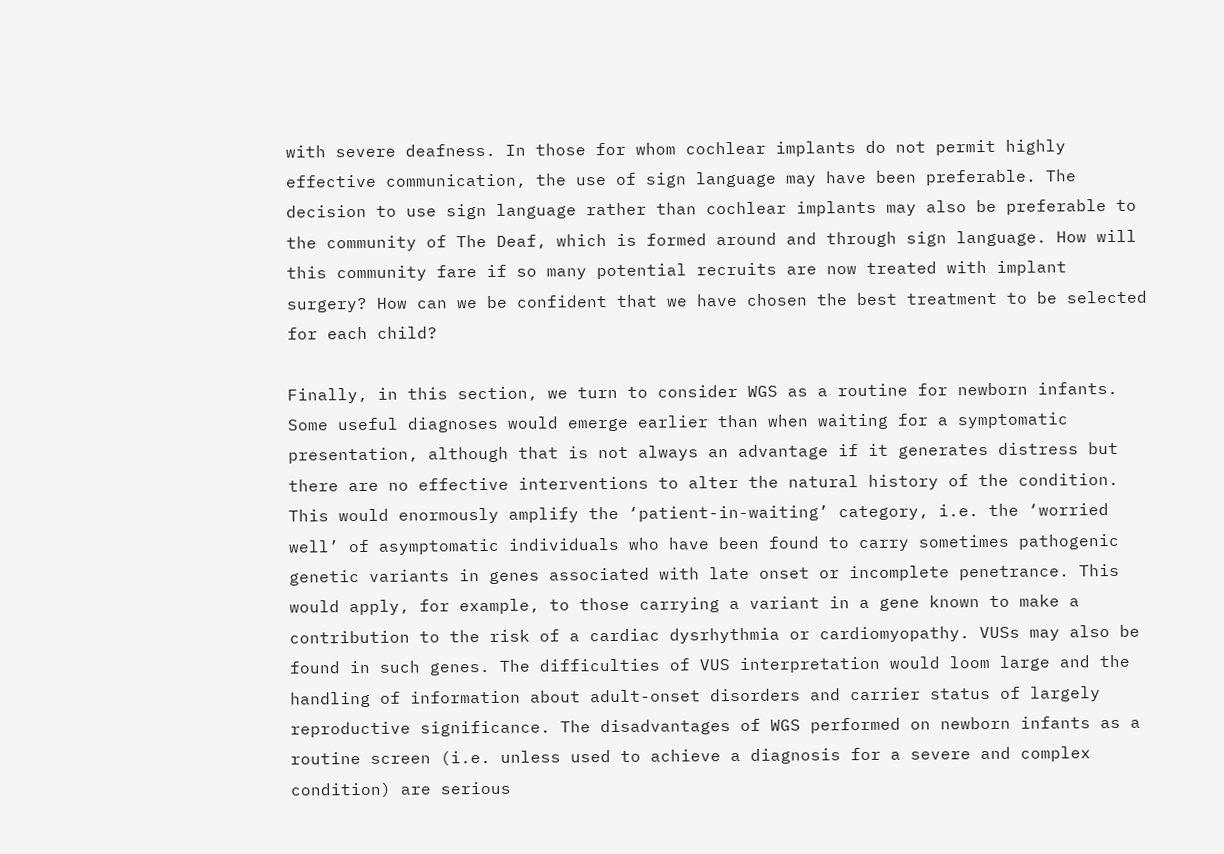with severe deafness. In those for whom cochlear implants do not permit highly effective communication, the use of sign language may have been preferable. The decision to use sign language rather than cochlear implants may also be preferable to the community of The Deaf, which is formed around and through sign language. How will this community fare if so many potential recruits are now treated with implant surgery? How can we be confident that we have chosen the best treatment to be selected for each child?

Finally, in this section, we turn to consider WGS as a routine for newborn infants. Some useful diagnoses would emerge earlier than when waiting for a symptomatic presentation, although that is not always an advantage if it generates distress but there are no effective interventions to alter the natural history of the condition. This would enormously amplify the ‘patient-in-waiting’ category, i.e. the ‘worried well’ of asymptomatic individuals who have been found to carry sometimes pathogenic genetic variants in genes associated with late onset or incomplete penetrance. This would apply, for example, to those carrying a variant in a gene known to make a contribution to the risk of a cardiac dysrhythmia or cardiomyopathy. VUSs may also be found in such genes. The difficulties of VUS interpretation would loom large and the handling of information about adult-onset disorders and carrier status of largely reproductive significance. The disadvantages of WGS performed on newborn infants as a routine screen (i.e. unless used to achieve a diagnosis for a severe and complex condition) are serious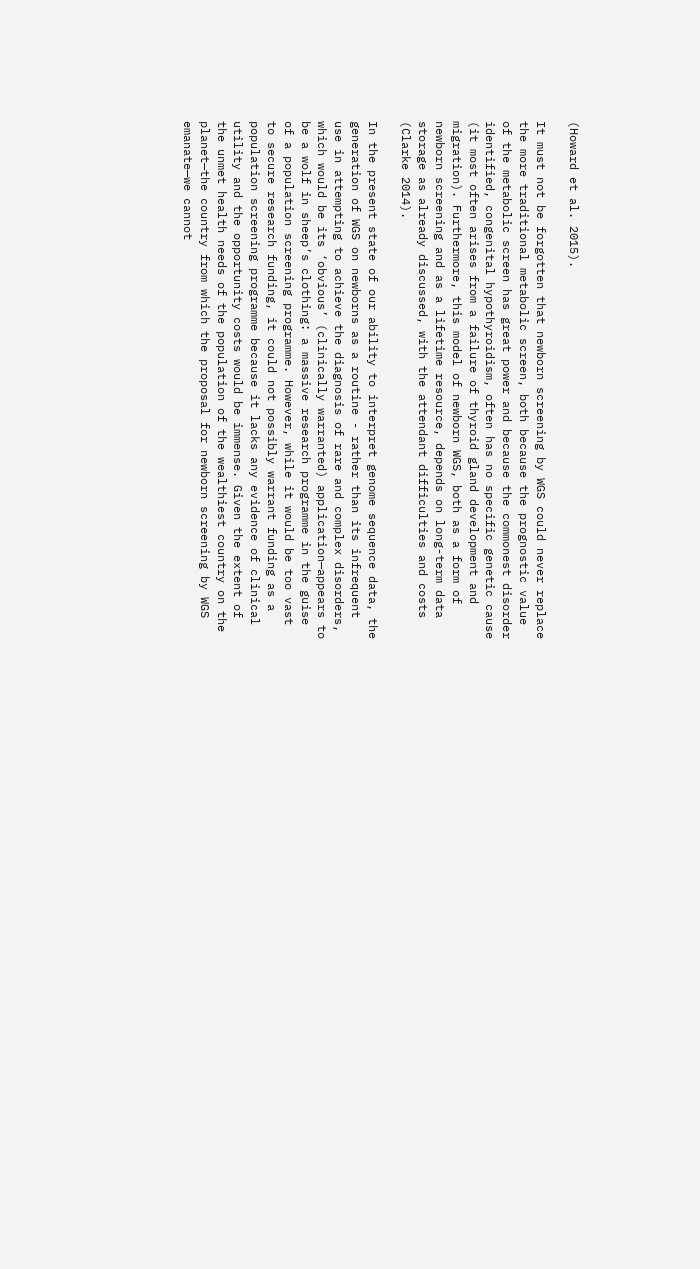(Howard et al. 2015).

It must not be forgotten that newborn screening by WGS could never replace the more traditional metabolic screen, both because the prognostic value of the metabolic screen has great power and because the commonest disorder identified, congenital hypothyroidism, often has no specific genetic cause (it most often arises from a failure of thyroid gland development and migration). Furthermore, this model of newborn WGS, both as a form of newborn screening and as a lifetime resource, depends on long-term data storage as already discussed, with the attendant difficulties and costs (Clarke 2014).

In the present state of our ability to interpret genome sequence data, the generation of WGS on newborns as a routine - rather than its infrequent use in attempting to achieve the diagnosis of rare and complex disorders, which would be its ‘obvious’ (clinically warranted) application—appears to be a wolf in sheep’s clothing: a massive research programme in the guise of a population screening programme. However, while it would be too vast to secure research funding, it could not possibly warrant funding as a population screening programme because it lacks any evidence of clinical utility and the opportunity costs would be immense. Given the extent of the unmet health needs of the population of the wealthiest country on the planet—the country from which the proposal for newborn screening by WGS emanate—we cannot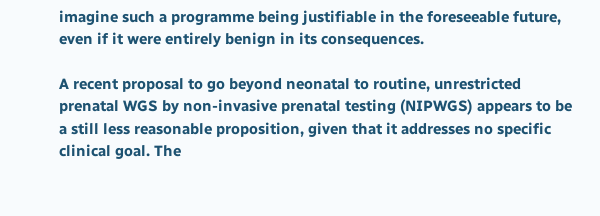imagine such a programme being justifiable in the foreseeable future, even if it were entirely benign in its consequences.

A recent proposal to go beyond neonatal to routine, unrestricted prenatal WGS by non-invasive prenatal testing (NIPWGS) appears to be a still less reasonable proposition, given that it addresses no specific clinical goal. The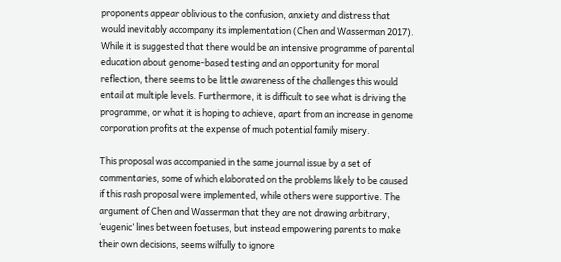proponents appear oblivious to the confusion, anxiety and distress that would inevitably accompany its implementation (Chen and Wasserman 2017). While it is suggested that there would be an intensive programme of parental education about genome-based testing and an opportunity for moral reflection, there seems to be little awareness of the challenges this would entail at multiple levels. Furthermore, it is difficult to see what is driving the programme, or what it is hoping to achieve, apart from an increase in genome corporation profits at the expense of much potential family misery.

This proposal was accompanied in the same journal issue by a set of commentaries, some of which elaborated on the problems likely to be caused if this rash proposal were implemented, while others were supportive. The argument of Chen and Wasserman that they are not drawing arbitrary, ‘eugenic’ lines between foetuses, but instead empowering parents to make their own decisions, seems wilfully to ignore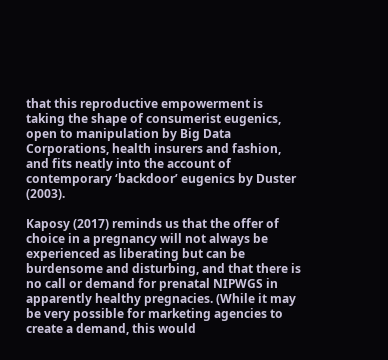that this reproductive empowerment is taking the shape of consumerist eugenics, open to manipulation by Big Data Corporations, health insurers and fashion, and fits neatly into the account of contemporary ‘backdoor’ eugenics by Duster (2003).

Kaposy (2017) reminds us that the offer of choice in a pregnancy will not always be experienced as liberating but can be burdensome and disturbing, and that there is no call or demand for prenatal NIPWGS in apparently healthy pregnacies. (While it may be very possible for marketing agencies to create a demand, this would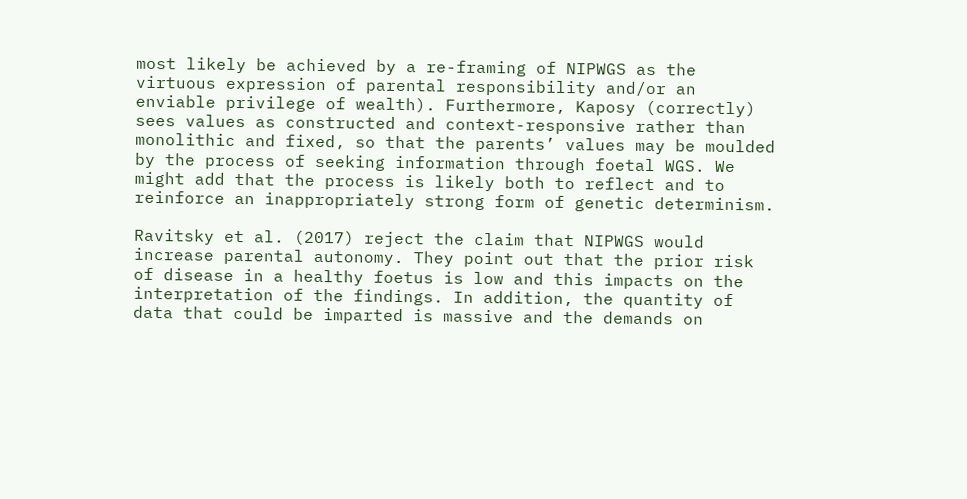most likely be achieved by a re-framing of NIPWGS as the virtuous expression of parental responsibility and/or an enviable privilege of wealth). Furthermore, Kaposy (correctly) sees values as constructed and context-responsive rather than monolithic and fixed, so that the parents’ values may be moulded by the process of seeking information through foetal WGS. We might add that the process is likely both to reflect and to reinforce an inappropriately strong form of genetic determinism.

Ravitsky et al. (2017) reject the claim that NIPWGS would increase parental autonomy. They point out that the prior risk of disease in a healthy foetus is low and this impacts on the interpretation of the findings. In addition, the quantity of data that could be imparted is massive and the demands on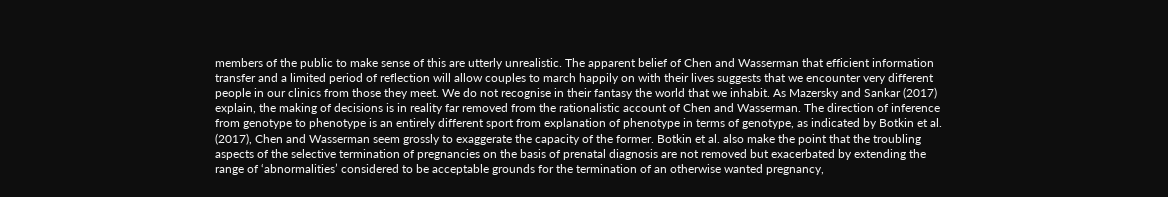members of the public to make sense of this are utterly unrealistic. The apparent belief of Chen and Wasserman that efficient information transfer and a limited period of reflection will allow couples to march happily on with their lives suggests that we encounter very different people in our clinics from those they meet. We do not recognise in their fantasy the world that we inhabit. As Mazersky and Sankar (2017) explain, the making of decisions is in reality far removed from the rationalistic account of Chen and Wasserman. The direction of inference from genotype to phenotype is an entirely different sport from explanation of phenotype in terms of genotype, as indicated by Botkin et al. (2017), Chen and Wasserman seem grossly to exaggerate the capacity of the former. Botkin et al. also make the point that the troubling aspects of the selective termination of pregnancies on the basis of prenatal diagnosis are not removed but exacerbated by extending the range of ‘abnormalities’ considered to be acceptable grounds for the termination of an otherwise wanted pregnancy,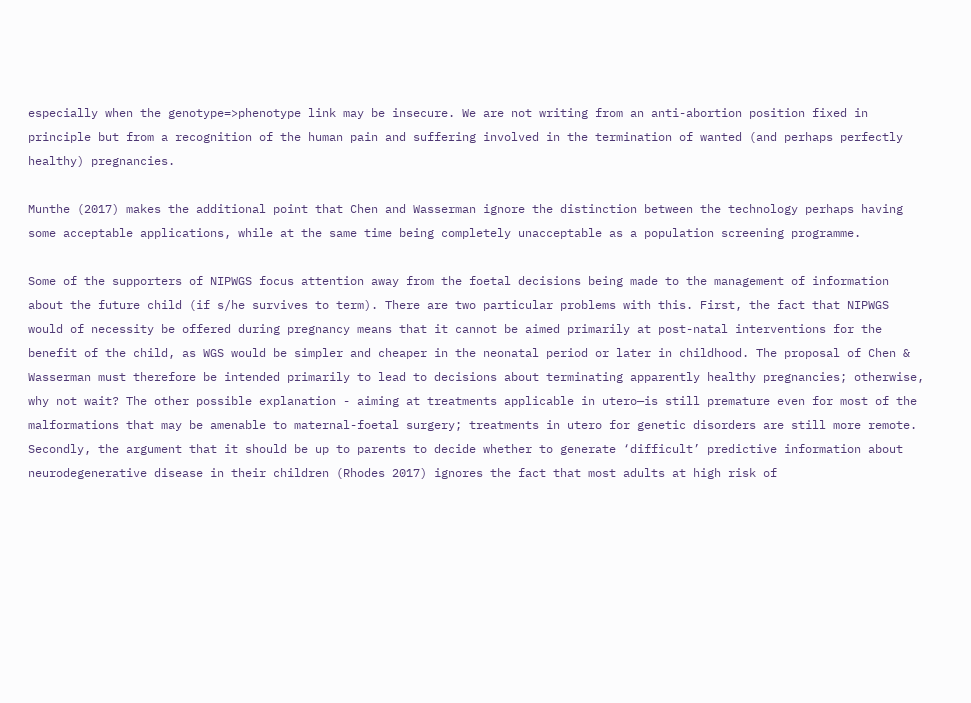especially when the genotype=>phenotype link may be insecure. We are not writing from an anti-abortion position fixed in principle but from a recognition of the human pain and suffering involved in the termination of wanted (and perhaps perfectly healthy) pregnancies.

Munthe (2017) makes the additional point that Chen and Wasserman ignore the distinction between the technology perhaps having some acceptable applications, while at the same time being completely unacceptable as a population screening programme.

Some of the supporters of NIPWGS focus attention away from the foetal decisions being made to the management of information about the future child (if s/he survives to term). There are two particular problems with this. First, the fact that NIPWGS would of necessity be offered during pregnancy means that it cannot be aimed primarily at post-natal interventions for the benefit of the child, as WGS would be simpler and cheaper in the neonatal period or later in childhood. The proposal of Chen & Wasserman must therefore be intended primarily to lead to decisions about terminating apparently healthy pregnancies; otherwise, why not wait? The other possible explanation - aiming at treatments applicable in utero—is still premature even for most of the malformations that may be amenable to maternal-foetal surgery; treatments in utero for genetic disorders are still more remote. Secondly, the argument that it should be up to parents to decide whether to generate ‘difficult’ predictive information about neurodegenerative disease in their children (Rhodes 2017) ignores the fact that most adults at high risk of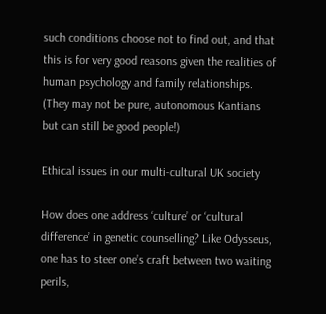such conditions choose not to find out, and that this is for very good reasons given the realities of human psychology and family relationships. (They may not be pure, autonomous Kantians but can still be good people!)

Ethical issues in our multi-cultural UK society

How does one address ‘culture’ or ‘cultural difference’ in genetic counselling? Like Odysseus, one has to steer one’s craft between two waiting perils,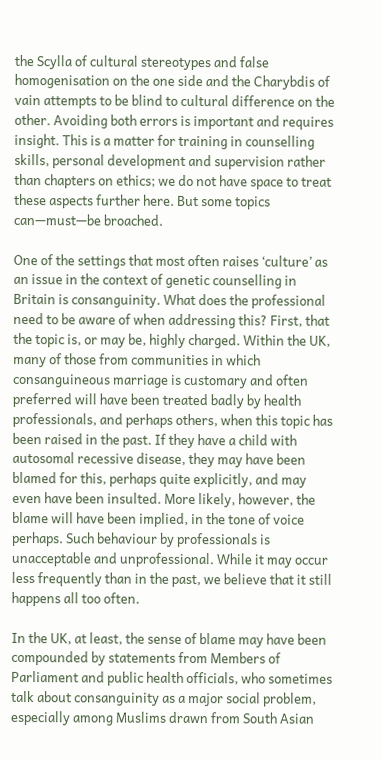the Scylla of cultural stereotypes and false homogenisation on the one side and the Charybdis of vain attempts to be blind to cultural difference on the other. Avoiding both errors is important and requires insight. This is a matter for training in counselling skills, personal development and supervision rather than chapters on ethics; we do not have space to treat these aspects further here. But some topics can—must—be broached.

One of the settings that most often raises ‘culture’ as an issue in the context of genetic counselling in Britain is consanguinity. What does the professional need to be aware of when addressing this? First, that the topic is, or may be, highly charged. Within the UK, many of those from communities in which consanguineous marriage is customary and often preferred will have been treated badly by health professionals, and perhaps others, when this topic has been raised in the past. If they have a child with autosomal recessive disease, they may have been blamed for this, perhaps quite explicitly, and may even have been insulted. More likely, however, the blame will have been implied, in the tone of voice perhaps. Such behaviour by professionals is unacceptable and unprofessional. While it may occur less frequently than in the past, we believe that it still happens all too often.

In the UK, at least, the sense of blame may have been compounded by statements from Members of Parliament and public health officials, who sometimes talk about consanguinity as a major social problem, especially among Muslims drawn from South Asian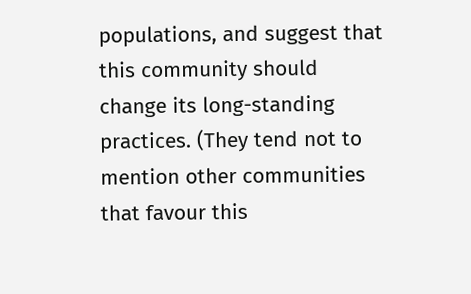populations, and suggest that this community should change its long-standing practices. (They tend not to mention other communities that favour this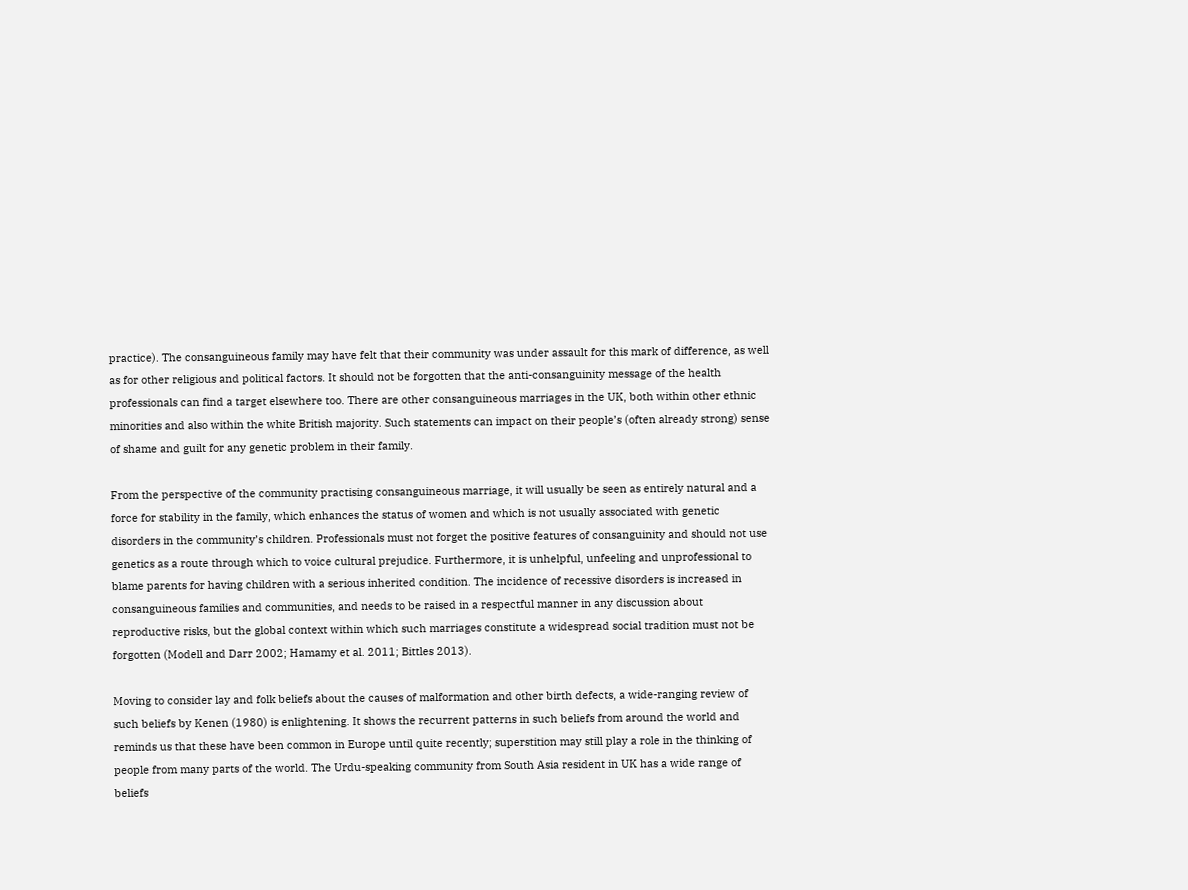practice). The consanguineous family may have felt that their community was under assault for this mark of difference, as well as for other religious and political factors. It should not be forgotten that the anti-consanguinity message of the health professionals can find a target elsewhere too. There are other consanguineous marriages in the UK, both within other ethnic minorities and also within the white British majority. Such statements can impact on their people’s (often already strong) sense of shame and guilt for any genetic problem in their family.

From the perspective of the community practising consanguineous marriage, it will usually be seen as entirely natural and a force for stability in the family, which enhances the status of women and which is not usually associated with genetic disorders in the community’s children. Professionals must not forget the positive features of consanguinity and should not use genetics as a route through which to voice cultural prejudice. Furthermore, it is unhelpful, unfeeling and unprofessional to blame parents for having children with a serious inherited condition. The incidence of recessive disorders is increased in consanguineous families and communities, and needs to be raised in a respectful manner in any discussion about reproductive risks, but the global context within which such marriages constitute a widespread social tradition must not be forgotten (Modell and Darr 2002; Hamamy et al. 2011; Bittles 2013).

Moving to consider lay and folk beliefs about the causes of malformation and other birth defects, a wide-ranging review of such beliefs by Kenen (1980) is enlightening. It shows the recurrent patterns in such beliefs from around the world and reminds us that these have been common in Europe until quite recently; superstition may still play a role in the thinking of people from many parts of the world. The Urdu-speaking community from South Asia resident in UK has a wide range of beliefs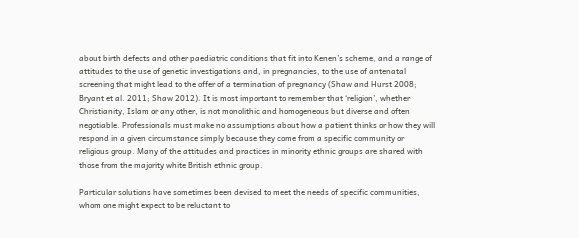about birth defects and other paediatric conditions that fit into Kenen’s scheme, and a range of attitudes to the use of genetic investigations and, in pregnancies, to the use of antenatal screening that might lead to the offer of a termination of pregnancy (Shaw and Hurst 2008; Bryant et al. 2011; Shaw 2012). It is most important to remember that ‘religion’, whether Christianity, Islam or any other, is not monolithic and homogeneous but diverse and often negotiable. Professionals must make no assumptions about how a patient thinks or how they will respond in a given circumstance simply because they come from a specific community or religious group. Many of the attitudes and practices in minority ethnic groups are shared with those from the majority white British ethnic group.

Particular solutions have sometimes been devised to meet the needs of specific communities, whom one might expect to be reluctant to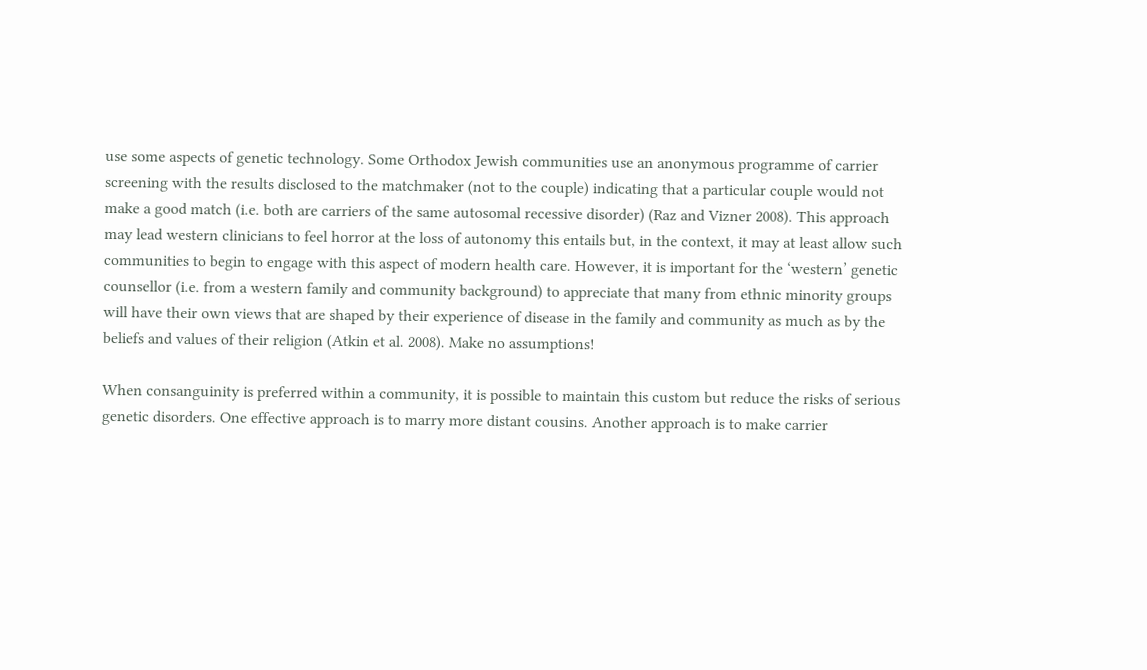use some aspects of genetic technology. Some Orthodox Jewish communities use an anonymous programme of carrier screening with the results disclosed to the matchmaker (not to the couple) indicating that a particular couple would not make a good match (i.e. both are carriers of the same autosomal recessive disorder) (Raz and Vizner 2008). This approach may lead western clinicians to feel horror at the loss of autonomy this entails but, in the context, it may at least allow such communities to begin to engage with this aspect of modern health care. However, it is important for the ‘western’ genetic counsellor (i.e. from a western family and community background) to appreciate that many from ethnic minority groups will have their own views that are shaped by their experience of disease in the family and community as much as by the beliefs and values of their religion (Atkin et al. 2008). Make no assumptions!

When consanguinity is preferred within a community, it is possible to maintain this custom but reduce the risks of serious genetic disorders. One effective approach is to marry more distant cousins. Another approach is to make carrier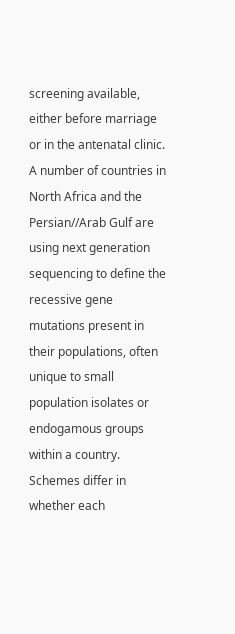screening available, either before marriage or in the antenatal clinic. A number of countries in North Africa and the Persian//Arab Gulf are using next generation sequencing to define the recessive gene mutations present in their populations, often unique to small population isolates or endogamous groups within a country. Schemes differ in whether each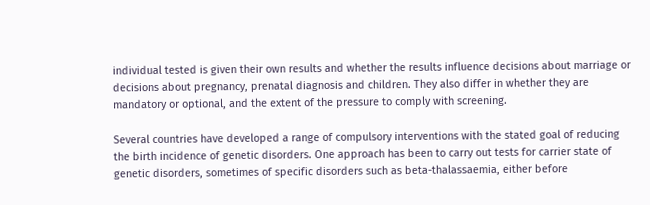individual tested is given their own results and whether the results influence decisions about marriage or decisions about pregnancy, prenatal diagnosis and children. They also differ in whether they are mandatory or optional, and the extent of the pressure to comply with screening.

Several countries have developed a range of compulsory interventions with the stated goal of reducing the birth incidence of genetic disorders. One approach has been to carry out tests for carrier state of genetic disorders, sometimes of specific disorders such as beta-thalassaemia, either before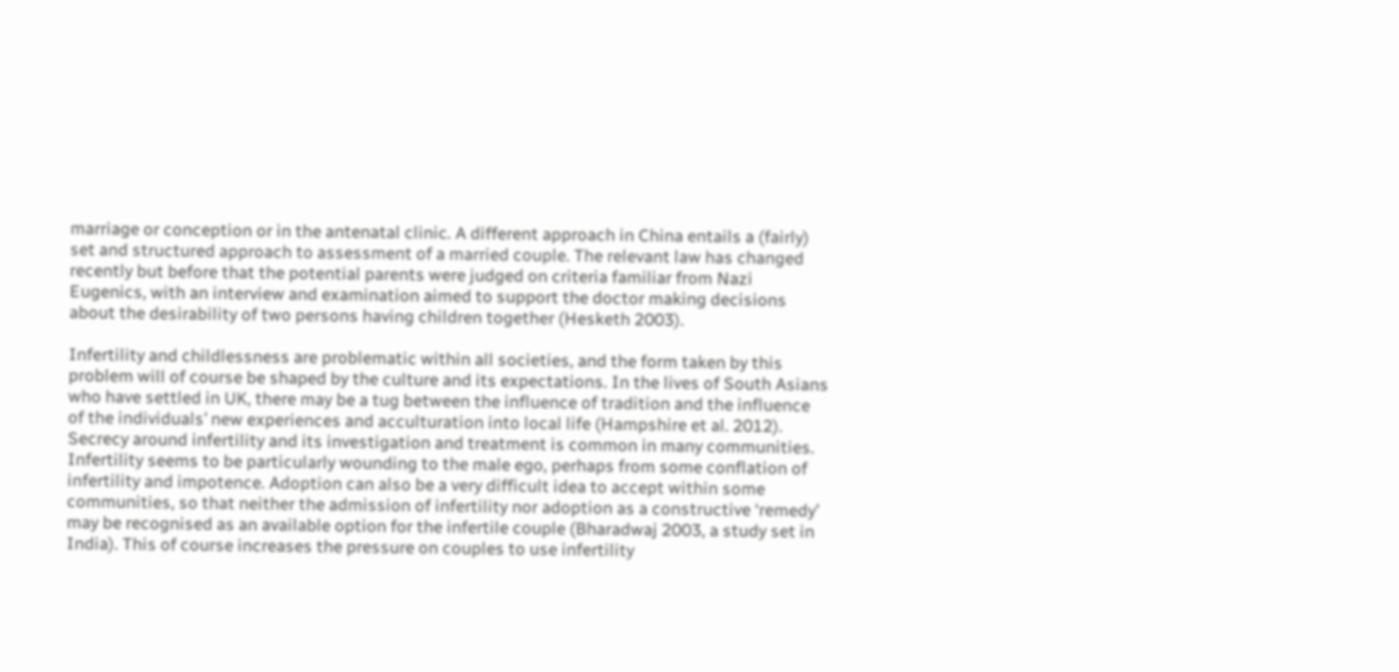marriage or conception or in the antenatal clinic. A different approach in China entails a (fairly) set and structured approach to assessment of a married couple. The relevant law has changed recently but before that the potential parents were judged on criteria familiar from Nazi Eugenics, with an interview and examination aimed to support the doctor making decisions about the desirability of two persons having children together (Hesketh 2003).

Infertility and childlessness are problematic within all societies, and the form taken by this problem will of course be shaped by the culture and its expectations. In the lives of South Asians who have settled in UK, there may be a tug between the influence of tradition and the influence of the individuals’ new experiences and acculturation into local life (Hampshire et al. 2012). Secrecy around infertility and its investigation and treatment is common in many communities. Infertility seems to be particularly wounding to the male ego, perhaps from some conflation of infertility and impotence. Adoption can also be a very difficult idea to accept within some communities, so that neither the admission of infertility nor adoption as a constructive ‘remedy’ may be recognised as an available option for the infertile couple (Bharadwaj 2003, a study set in India). This of course increases the pressure on couples to use infertility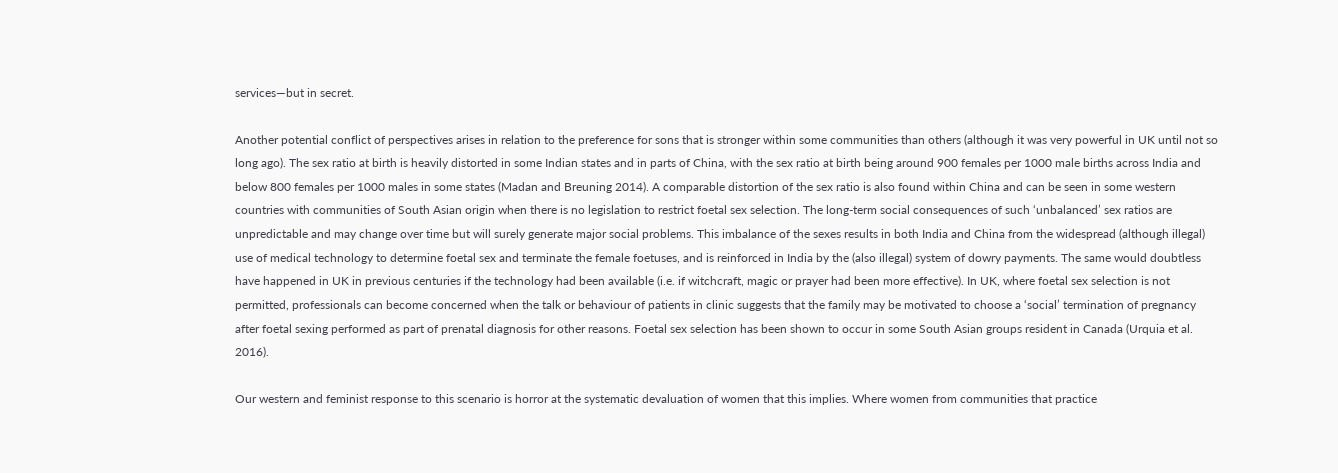services—but in secret.

Another potential conflict of perspectives arises in relation to the preference for sons that is stronger within some communities than others (although it was very powerful in UK until not so long ago). The sex ratio at birth is heavily distorted in some Indian states and in parts of China, with the sex ratio at birth being around 900 females per 1000 male births across India and below 800 females per 1000 males in some states (Madan and Breuning 2014). A comparable distortion of the sex ratio is also found within China and can be seen in some western countries with communities of South Asian origin when there is no legislation to restrict foetal sex selection. The long-term social consequences of such ‘unbalanced’ sex ratios are unpredictable and may change over time but will surely generate major social problems. This imbalance of the sexes results in both India and China from the widespread (although illegal) use of medical technology to determine foetal sex and terminate the female foetuses, and is reinforced in India by the (also illegal) system of dowry payments. The same would doubtless have happened in UK in previous centuries if the technology had been available (i.e. if witchcraft, magic or prayer had been more effective). In UK, where foetal sex selection is not permitted, professionals can become concerned when the talk or behaviour of patients in clinic suggests that the family may be motivated to choose a ‘social’ termination of pregnancy after foetal sexing performed as part of prenatal diagnosis for other reasons. Foetal sex selection has been shown to occur in some South Asian groups resident in Canada (Urquia et al. 2016).

Our western and feminist response to this scenario is horror at the systematic devaluation of women that this implies. Where women from communities that practice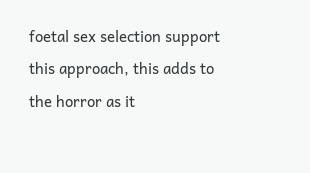foetal sex selection support this approach, this adds to the horror as it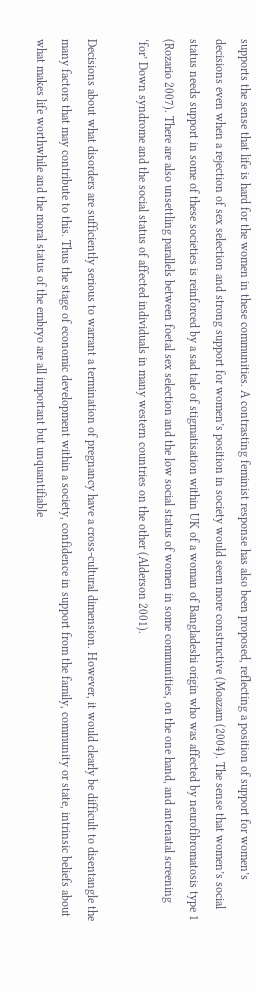supports the sense that life is hard for the women in these communities. A contrasting feminist response has also been proposed, reflecting a position of support for women’s decisions even when a rejection of sex selection and strong support for women’s position in society would seem more constructive (Moazam (2004). The sense that women’s social status needs support in some of these societies is reinforced by a sad tale of stigmatisation within UK of a woman of Bangladeshi origin who was affected by neurofibromatosis type 1 (Rozario 2007). There are also unsettling parallels between foetal sex selection and the low social status of women in some communities, on the one hand, and antenatal screening ‘for’ Down syndrome and the social status of affected individuals in many western countries on the other (Alderson 2001).

Decisions about what disorders are sufficiently serious to warrant a termination of pregnancy have a cross-cultural dimension. However, it would clearly be difficult to disentangle the many factors that may contribute to this. Thus the stage of economic development within a society, confidence in support from the family, community or state, intrinsic beliefs about what makes life worthwhile and the moral status of the embryo are all important but unquantifiable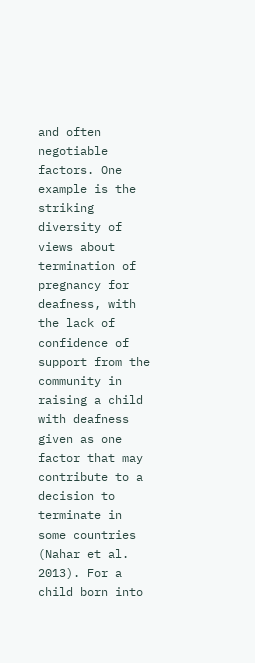and often negotiable factors. One example is the striking diversity of views about termination of pregnancy for deafness, with the lack of confidence of support from the community in raising a child with deafness given as one factor that may contribute to a decision to terminate in some countries (Nahar et al. 2013). For a child born into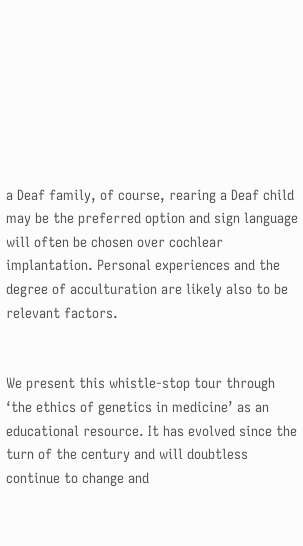a Deaf family, of course, rearing a Deaf child may be the preferred option and sign language will often be chosen over cochlear implantation. Personal experiences and the degree of acculturation are likely also to be relevant factors.


We present this whistle-stop tour through ‘the ethics of genetics in medicine’ as an educational resource. It has evolved since the turn of the century and will doubtless continue to change and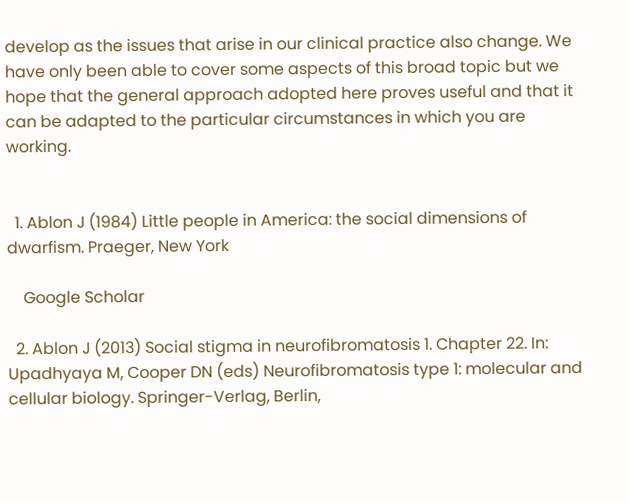develop as the issues that arise in our clinical practice also change. We have only been able to cover some aspects of this broad topic but we hope that the general approach adopted here proves useful and that it can be adapted to the particular circumstances in which you are working.


  1. Ablon J (1984) Little people in America: the social dimensions of dwarfism. Praeger, New York

    Google Scholar

  2. Ablon J (2013) Social stigma in neurofibromatosis 1. Chapter 22. In: Upadhyaya M, Cooper DN (eds) Neurofibromatosis type 1: molecular and cellular biology. Springer-Verlag, Berlin,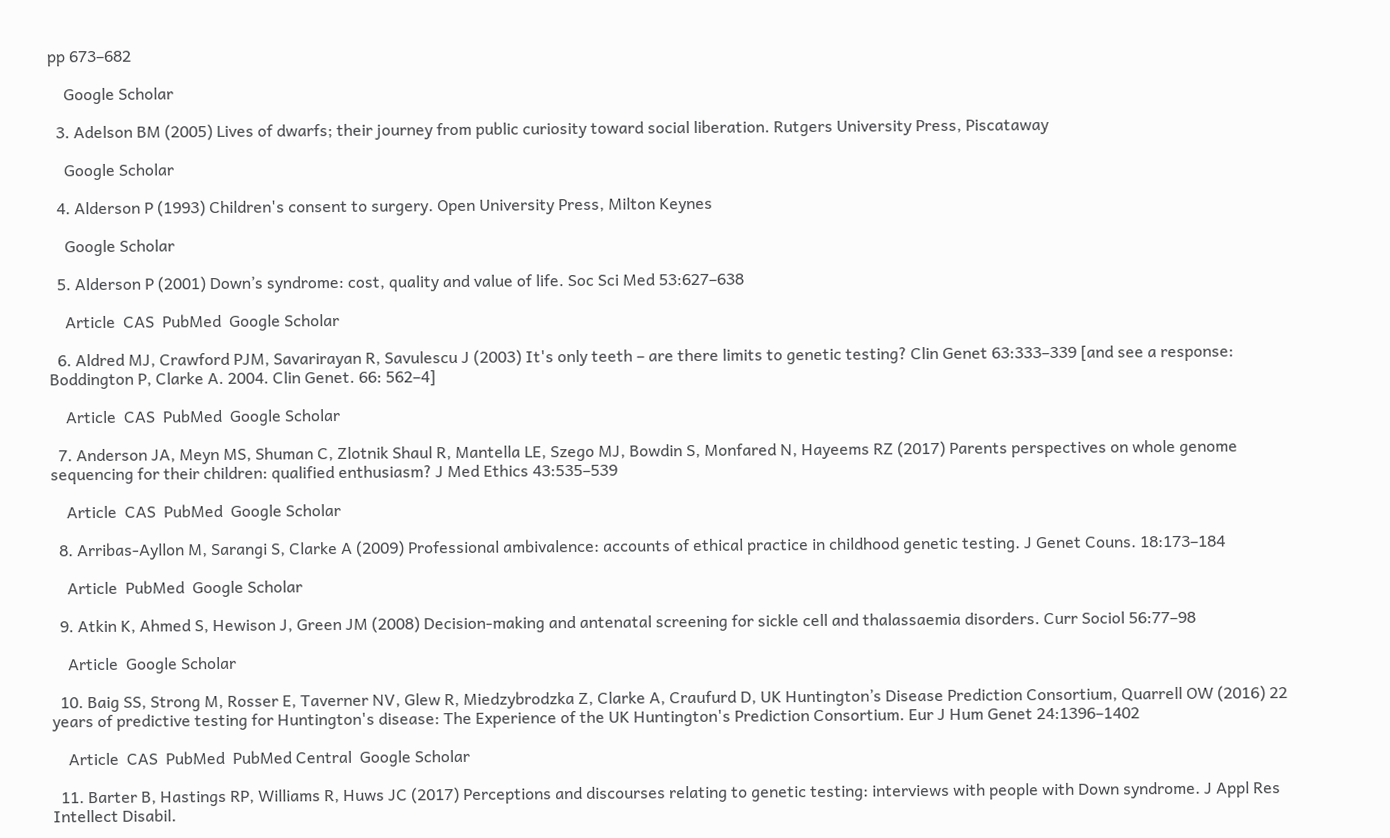pp 673–682

    Google Scholar

  3. Adelson BM (2005) Lives of dwarfs; their journey from public curiosity toward social liberation. Rutgers University Press, Piscataway

    Google Scholar

  4. Alderson P (1993) Children's consent to surgery. Open University Press, Milton Keynes

    Google Scholar

  5. Alderson P (2001) Down’s syndrome: cost, quality and value of life. Soc Sci Med 53:627–638

    Article  CAS  PubMed  Google Scholar

  6. Aldred MJ, Crawford PJM, Savarirayan R, Savulescu J (2003) It's only teeth – are there limits to genetic testing? Clin Genet 63:333–339 [and see a response: Boddington P, Clarke A. 2004. Clin Genet. 66: 562–4]

    Article  CAS  PubMed  Google Scholar

  7. Anderson JA, Meyn MS, Shuman C, Zlotnik Shaul R, Mantella LE, Szego MJ, Bowdin S, Monfared N, Hayeems RZ (2017) Parents perspectives on whole genome sequencing for their children: qualified enthusiasm? J Med Ethics 43:535–539

    Article  CAS  PubMed  Google Scholar

  8. Arribas-Ayllon M, Sarangi S, Clarke A (2009) Professional ambivalence: accounts of ethical practice in childhood genetic testing. J Genet Couns. 18:173–184

    Article  PubMed  Google Scholar

  9. Atkin K, Ahmed S, Hewison J, Green JM (2008) Decision-making and antenatal screening for sickle cell and thalassaemia disorders. Curr Sociol 56:77–98

    Article  Google Scholar

  10. Baig SS, Strong M, Rosser E, Taverner NV, Glew R, Miedzybrodzka Z, Clarke A, Craufurd D, UK Huntington’s Disease Prediction Consortium, Quarrell OW (2016) 22 years of predictive testing for Huntington's disease: The Experience of the UK Huntington's Prediction Consortium. Eur J Hum Genet 24:1396–1402

    Article  CAS  PubMed  PubMed Central  Google Scholar

  11. Barter B, Hastings RP, Williams R, Huws JC (2017) Perceptions and discourses relating to genetic testing: interviews with people with Down syndrome. J Appl Res Intellect Disabil.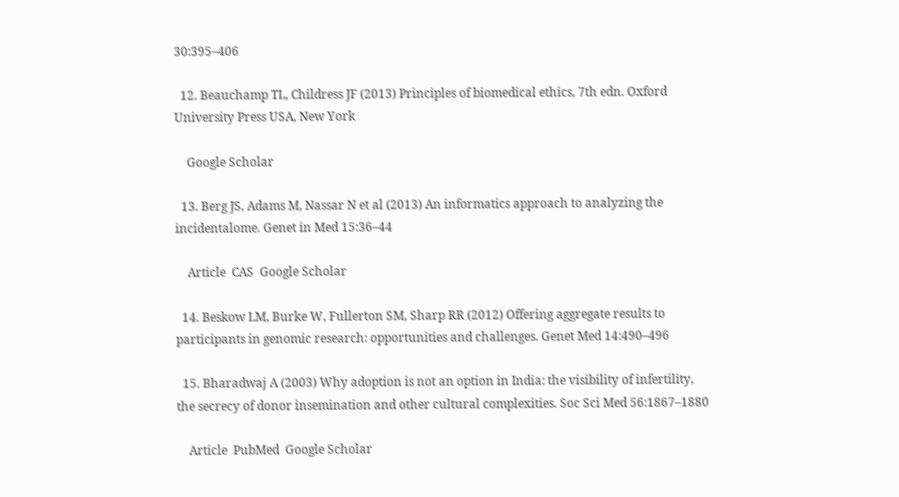30:395–406

  12. Beauchamp TL, Childress JF (2013) Principles of biomedical ethics, 7th edn. Oxford University Press USA, New York

    Google Scholar

  13. Berg JS, Adams M, Nassar N et al (2013) An informatics approach to analyzing the incidentalome. Genet in Med 15:36–44

    Article  CAS  Google Scholar

  14. Beskow LM, Burke W, Fullerton SM, Sharp RR (2012) Offering aggregate results to participants in genomic research: opportunities and challenges. Genet Med 14:490–496

  15. Bharadwaj A (2003) Why adoption is not an option in India: the visibility of infertility, the secrecy of donor insemination and other cultural complexities. Soc Sci Med 56:1867–1880

    Article  PubMed  Google Scholar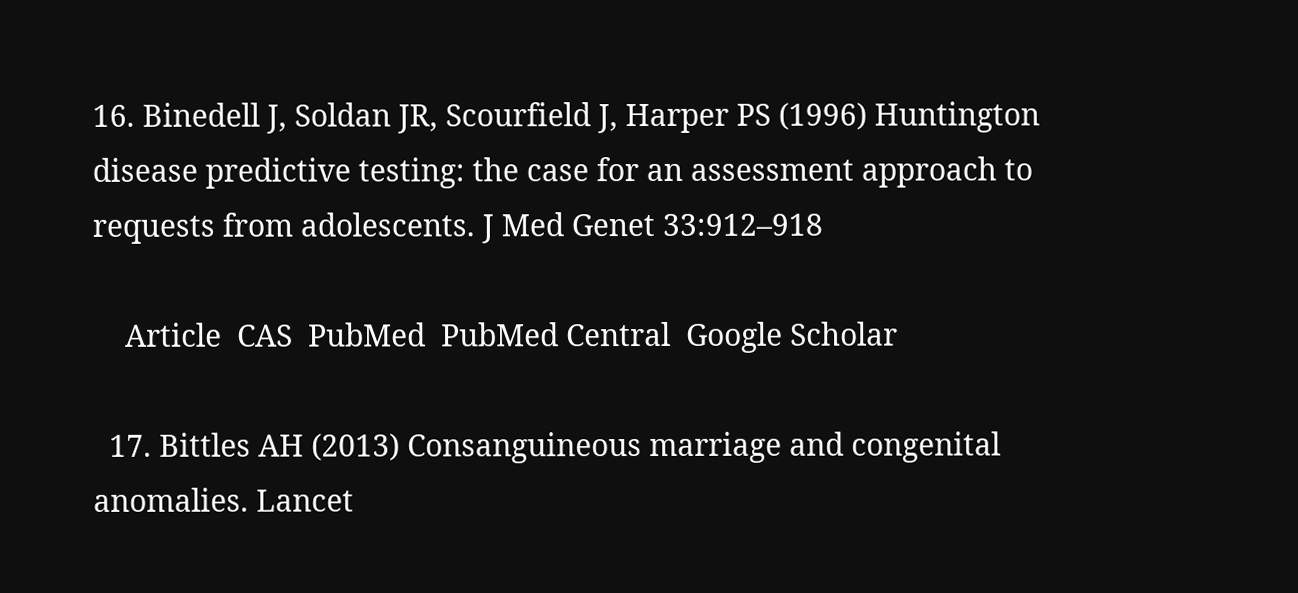16. Binedell J, Soldan JR, Scourfield J, Harper PS (1996) Huntington disease predictive testing: the case for an assessment approach to requests from adolescents. J Med Genet 33:912–918

    Article  CAS  PubMed  PubMed Central  Google Scholar

  17. Bittles AH (2013) Consanguineous marriage and congenital anomalies. Lancet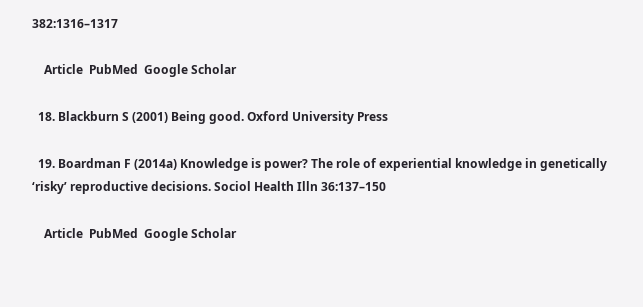382:1316–1317

    Article  PubMed  Google Scholar

  18. Blackburn S (2001) Being good. Oxford University Press

  19. Boardman F (2014a) Knowledge is power? The role of experiential knowledge in genetically ‘risky’ reproductive decisions. Sociol Health Illn 36:137–150

    Article  PubMed  Google Scholar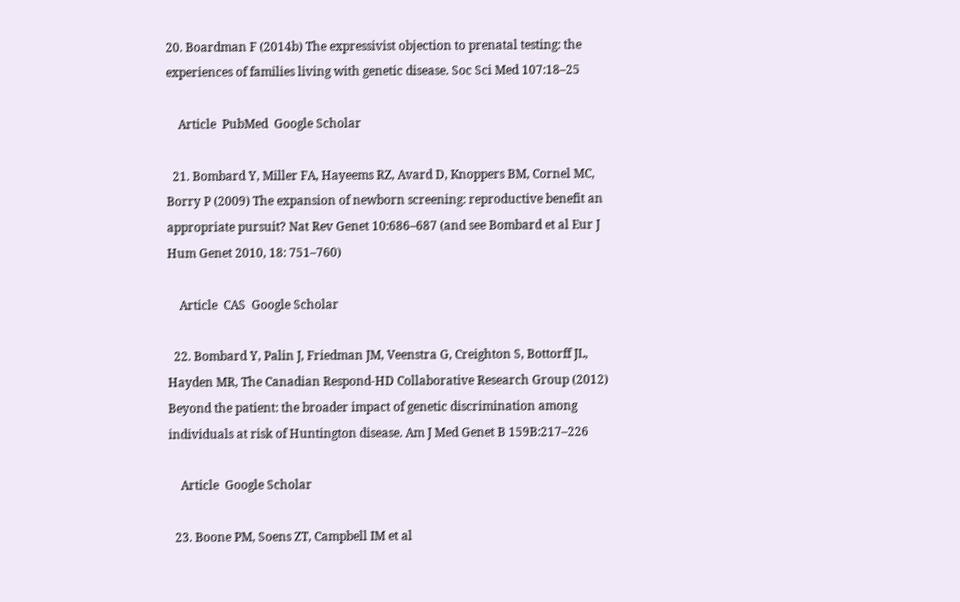20. Boardman F (2014b) The expressivist objection to prenatal testing: the experiences of families living with genetic disease. Soc Sci Med 107:18–25

    Article  PubMed  Google Scholar

  21. Bombard Y, Miller FA, Hayeems RZ, Avard D, Knoppers BM, Cornel MC, Borry P (2009) The expansion of newborn screening: reproductive benefit an appropriate pursuit? Nat Rev Genet 10:686–687 (and see Bombard et al Eur J Hum Genet 2010, 18: 751–760)

    Article  CAS  Google Scholar

  22. Bombard Y, Palin J, Friedman JM, Veenstra G, Creighton S, Bottorff JL, Hayden MR, The Canadian Respond-HD Collaborative Research Group (2012) Beyond the patient: the broader impact of genetic discrimination among individuals at risk of Huntington disease. Am J Med Genet B 159B:217–226

    Article  Google Scholar

  23. Boone PM, Soens ZT, Campbell IM et al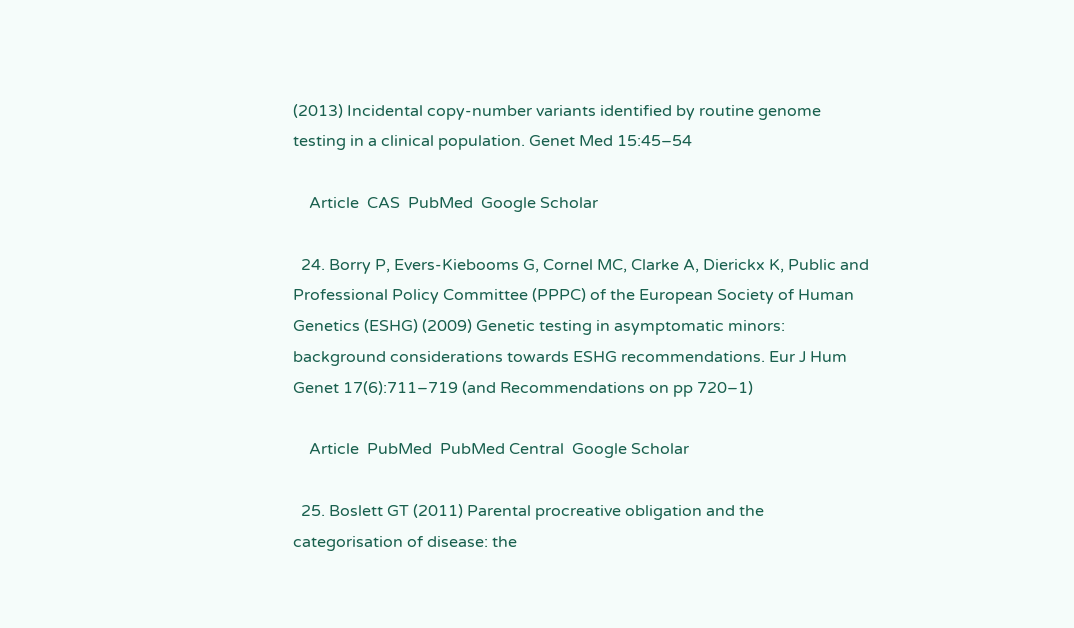(2013) Incidental copy-number variants identified by routine genome testing in a clinical population. Genet Med 15:45–54

    Article  CAS  PubMed  Google Scholar

  24. Borry P, Evers-Kiebooms G, Cornel MC, Clarke A, Dierickx K, Public and Professional Policy Committee (PPPC) of the European Society of Human Genetics (ESHG) (2009) Genetic testing in asymptomatic minors: background considerations towards ESHG recommendations. Eur J Hum Genet 17(6):711–719 (and Recommendations on pp 720–1)

    Article  PubMed  PubMed Central  Google Scholar

  25. Boslett GT (2011) Parental procreative obligation and the categorisation of disease: the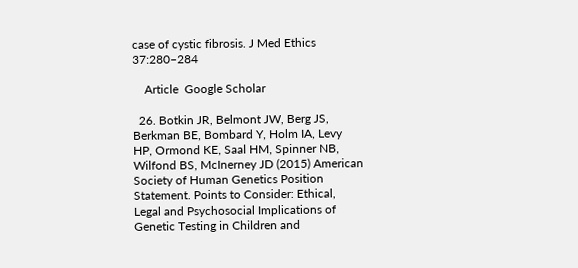case of cystic fibrosis. J Med Ethics 37:280–284

    Article  Google Scholar

  26. Botkin JR, Belmont JW, Berg JS, Berkman BE, Bombard Y, Holm IA, Levy HP, Ormond KE, Saal HM, Spinner NB, Wilfond BS, McInerney JD (2015) American Society of Human Genetics Position Statement. Points to Consider: Ethical, Legal and Psychosocial Implications of Genetic Testing in Children and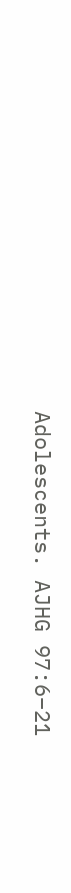Adolescents. AJHG 97:6–21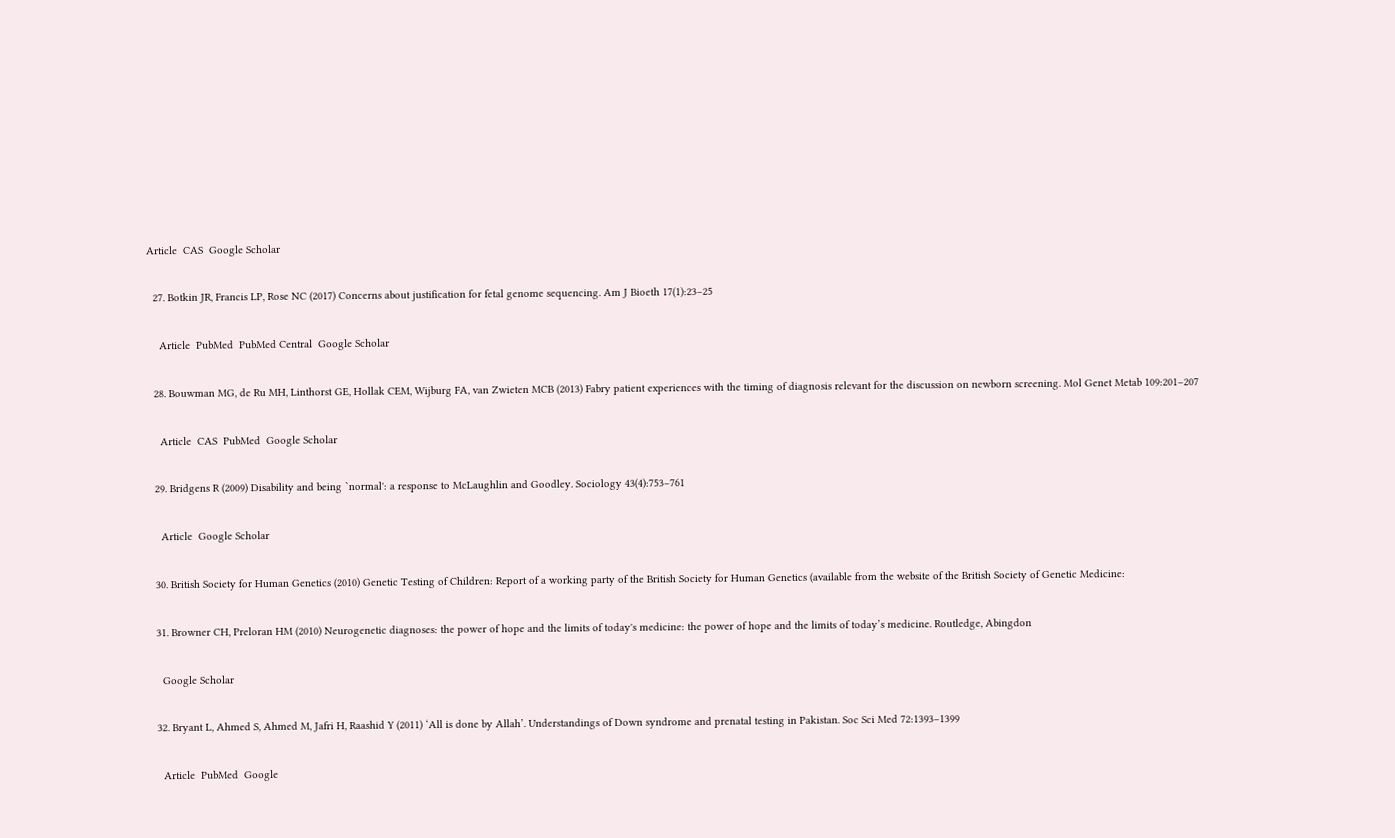Article  CAS  Google Scholar

  27. Botkin JR, Francis LP, Rose NC (2017) Concerns about justification for fetal genome sequencing. Am J Bioeth 17(1):23–25

    Article  PubMed  PubMed Central  Google Scholar

  28. Bouwman MG, de Ru MH, Linthorst GE, Hollak CEM, Wijburg FA, van Zwieten MCB (2013) Fabry patient experiences with the timing of diagnosis relevant for the discussion on newborn screening. Mol Genet Metab 109:201–207

    Article  CAS  PubMed  Google Scholar

  29. Bridgens R (2009) Disability and being `normal': a response to McLaughlin and Goodley. Sociology 43(4):753–761

    Article  Google Scholar

  30. British Society for Human Genetics (2010) Genetic Testing of Children: Report of a working party of the British Society for Human Genetics (available from the website of the British Society of Genetic Medicine:

  31. Browner CH, Preloran HM (2010) Neurogenetic diagnoses: the power of hope and the limits of today's medicine: the power of hope and the limits of today’s medicine. Routledge, Abingdon

    Google Scholar

  32. Bryant L, Ahmed S, Ahmed M, Jafri H, Raashid Y (2011) ‘All is done by Allah’. Understandings of Down syndrome and prenatal testing in Pakistan. Soc Sci Med 72:1393–1399

    Article  PubMed  Google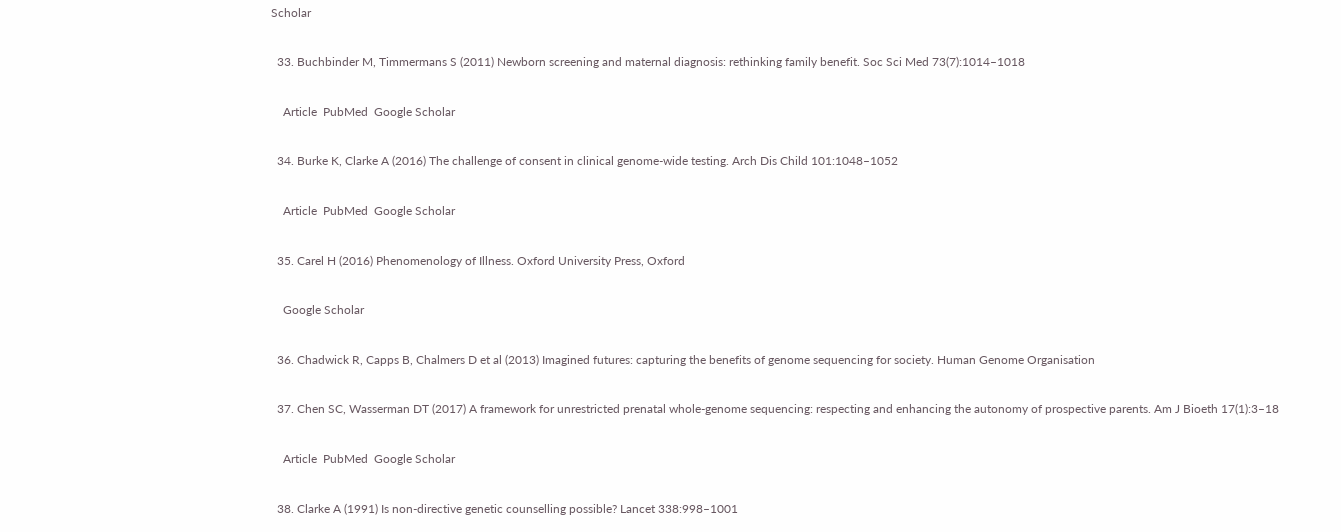Scholar

  33. Buchbinder M, Timmermans S (2011) Newborn screening and maternal diagnosis: rethinking family benefit. Soc Sci Med 73(7):1014–1018

    Article  PubMed  Google Scholar

  34. Burke K, Clarke A (2016) The challenge of consent in clinical genome-wide testing. Arch Dis Child 101:1048–1052

    Article  PubMed  Google Scholar

  35. Carel H (2016) Phenomenology of Illness. Oxford University Press, Oxford

    Google Scholar

  36. Chadwick R, Capps B, Chalmers D et al (2013) Imagined futures: capturing the benefits of genome sequencing for society. Human Genome Organisation

  37. Chen SC, Wasserman DT (2017) A framework for unrestricted prenatal whole-genome sequencing: respecting and enhancing the autonomy of prospective parents. Am J Bioeth 17(1):3–18

    Article  PubMed  Google Scholar

  38. Clarke A (1991) Is non-directive genetic counselling possible? Lancet 338:998–1001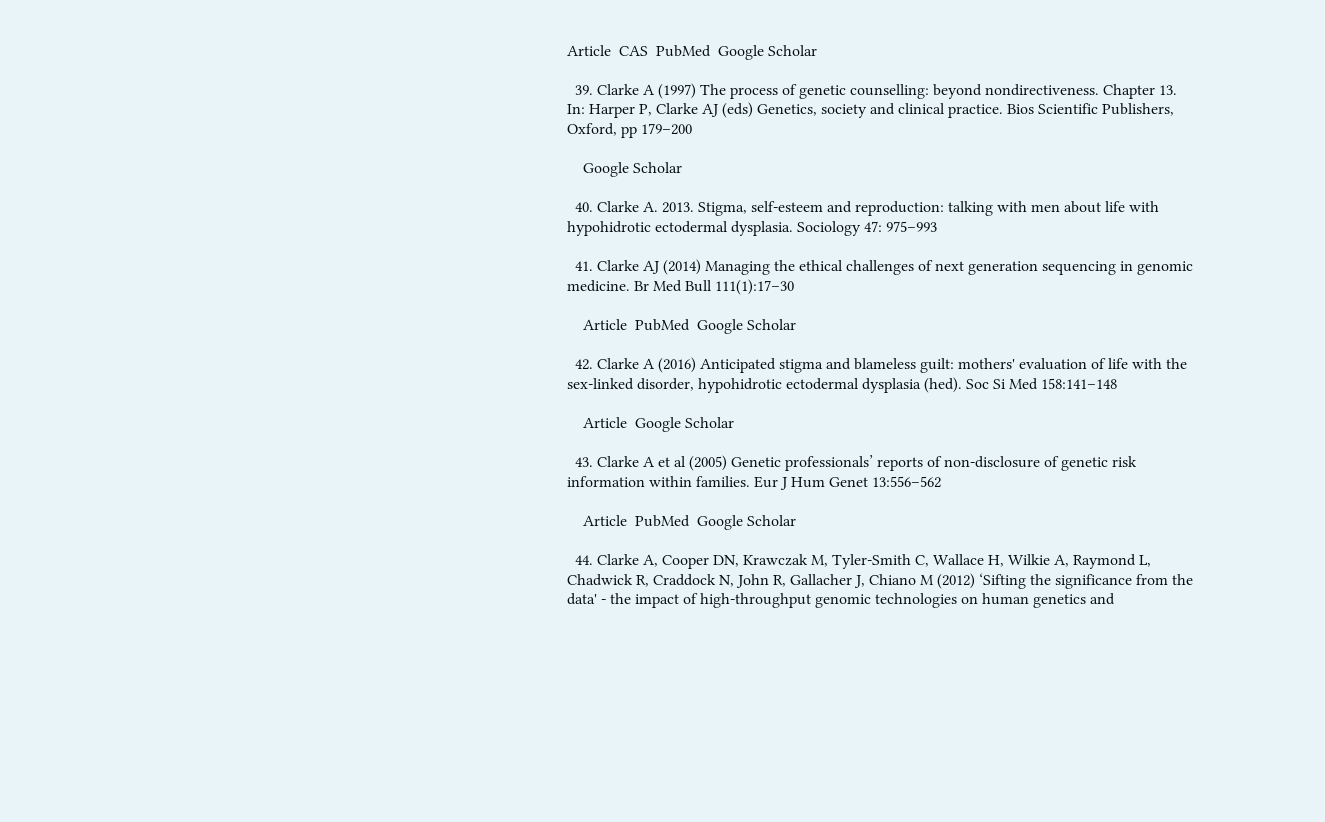Article  CAS  PubMed  Google Scholar

  39. Clarke A (1997) The process of genetic counselling: beyond nondirectiveness. Chapter 13. In: Harper P, Clarke AJ (eds) Genetics, society and clinical practice. Bios Scientific Publishers, Oxford, pp 179–200

    Google Scholar

  40. Clarke A. 2013. Stigma, self-esteem and reproduction: talking with men about life with hypohidrotic ectodermal dysplasia. Sociology 47: 975–993

  41. Clarke AJ (2014) Managing the ethical challenges of next generation sequencing in genomic medicine. Br Med Bull 111(1):17–30

    Article  PubMed  Google Scholar

  42. Clarke A (2016) Anticipated stigma and blameless guilt: mothers' evaluation of life with the sex-linked disorder, hypohidrotic ectodermal dysplasia (hed). Soc Si Med 158:141–148

    Article  Google Scholar

  43. Clarke A et al (2005) Genetic professionals’ reports of non-disclosure of genetic risk information within families. Eur J Hum Genet 13:556–562

    Article  PubMed  Google Scholar

  44. Clarke A, Cooper DN, Krawczak M, Tyler-Smith C, Wallace H, Wilkie A, Raymond L, Chadwick R, Craddock N, John R, Gallacher J, Chiano M (2012) ‘Sifting the significance from the data' - the impact of high-throughput genomic technologies on human genetics and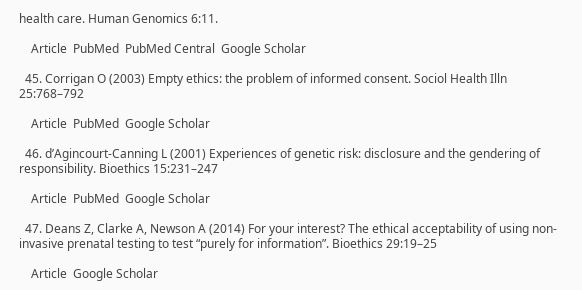health care. Human Genomics 6:11.

    Article  PubMed  PubMed Central  Google Scholar

  45. Corrigan O (2003) Empty ethics: the problem of informed consent. Sociol Health Illn 25:768–792

    Article  PubMed  Google Scholar

  46. d’Agincourt-Canning L (2001) Experiences of genetic risk: disclosure and the gendering of responsibility. Bioethics 15:231–247

    Article  PubMed  Google Scholar

  47. Deans Z, Clarke A, Newson A (2014) For your interest? The ethical acceptability of using non-invasive prenatal testing to test “purely for information”. Bioethics 29:19–25

    Article  Google Scholar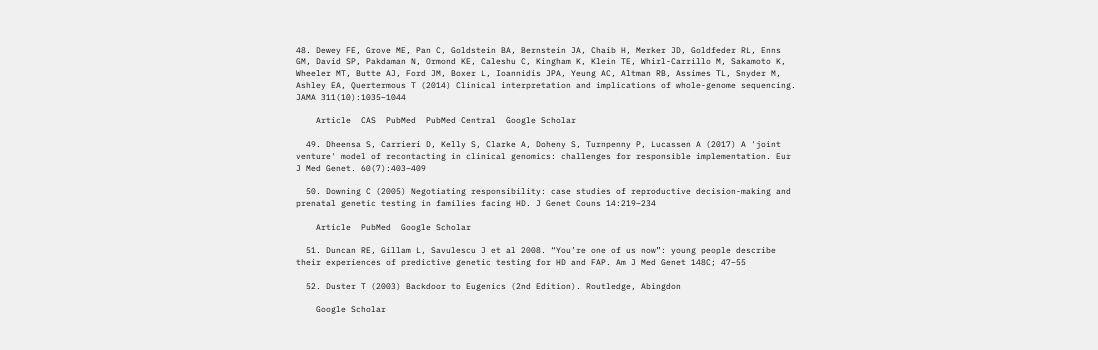48. Dewey FE, Grove ME, Pan C, Goldstein BA, Bernstein JA, Chaib H, Merker JD, Goldfeder RL, Enns GM, David SP, Pakdaman N, Ormond KE, Caleshu C, Kingham K, Klein TE, Whirl-Carrillo M, Sakamoto K, Wheeler MT, Butte AJ, Ford JM, Boxer L, Ioannidis JPA, Yeung AC, Altman RB, Assimes TL, Snyder M, Ashley EA, Quertermous T (2014) Clinical interpretation and implications of whole-genome sequencing. JAMA 311(10):1035–1044

    Article  CAS  PubMed  PubMed Central  Google Scholar

  49. Dheensa S, Carrieri D, Kelly S, Clarke A, Doheny S, Turnpenny P, Lucassen A (2017) A 'joint venture' model of recontacting in clinical genomics: challenges for responsible implementation. Eur J Med Genet. 60(7):403–409

  50. Downing C (2005) Negotiating responsibility: case studies of reproductive decision-making and prenatal genetic testing in families facing HD. J Genet Couns 14:219–234

    Article  PubMed  Google Scholar

  51. Duncan RE, Gillam L, Savulescu J et al 2008. “You’re one of us now”: young people describe their experiences of predictive genetic testing for HD and FAP. Am J Med Genet 148C; 47–55

  52. Duster T (2003) Backdoor to Eugenics (2nd Edition). Routledge, Abingdon

    Google Scholar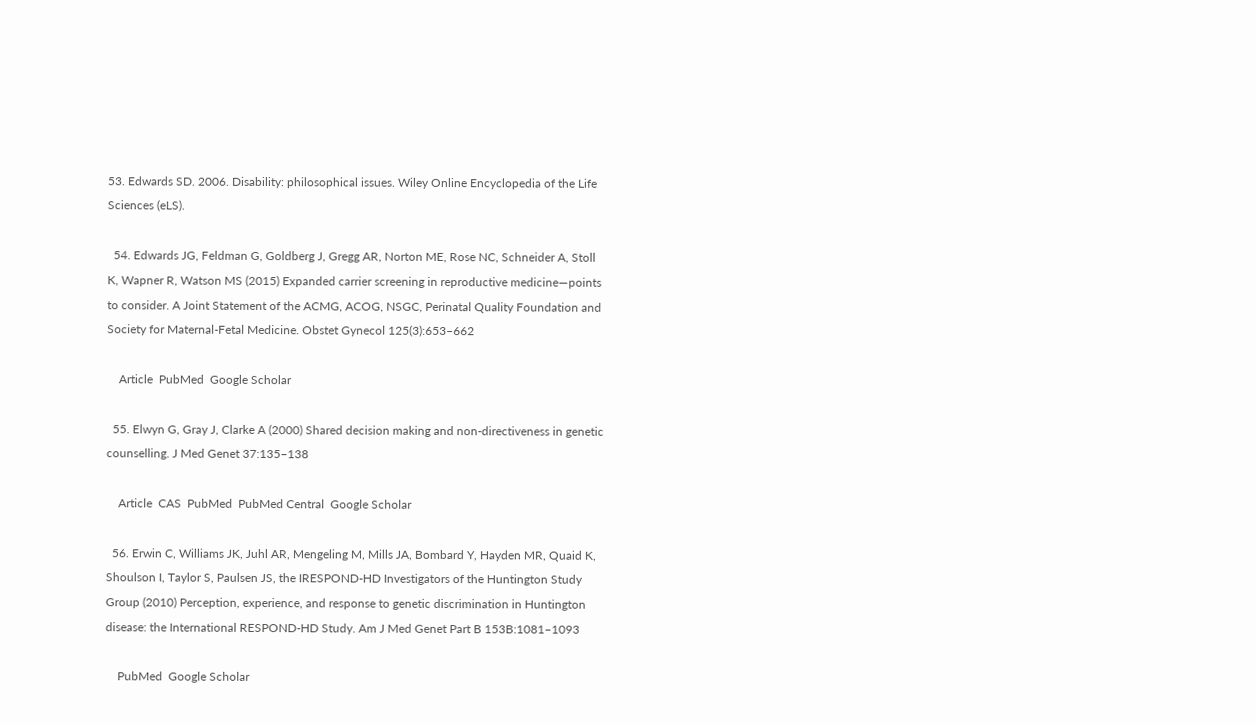53. Edwards SD. 2006. Disability: philosophical issues. Wiley Online Encyclopedia of the Life Sciences (eLS).

  54. Edwards JG, Feldman G, Goldberg J, Gregg AR, Norton ME, Rose NC, Schneider A, Stoll K, Wapner R, Watson MS (2015) Expanded carrier screening in reproductive medicine—points to consider. A Joint Statement of the ACMG, ACOG, NSGC, Perinatal Quality Foundation and Society for Maternal-Fetal Medicine. Obstet Gynecol 125(3):653–662

    Article  PubMed  Google Scholar

  55. Elwyn G, Gray J, Clarke A (2000) Shared decision making and non-directiveness in genetic counselling. J Med Genet 37:135–138

    Article  CAS  PubMed  PubMed Central  Google Scholar

  56. Erwin C, Williams JK, Juhl AR, Mengeling M, Mills JA, Bombard Y, Hayden MR, Quaid K, Shoulson I, Taylor S, Paulsen JS, the IRESPOND-HD Investigators of the Huntington Study Group (2010) Perception, experience, and response to genetic discrimination in Huntington disease: the International RESPOND-HD Study. Am J Med Genet Part B 153B:1081–1093

    PubMed  Google Scholar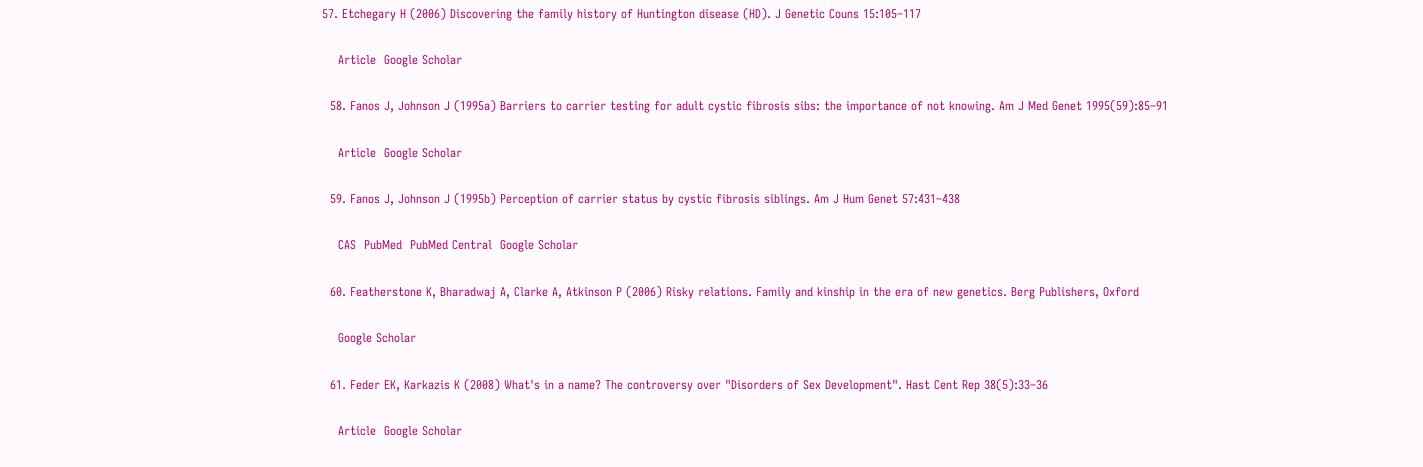57. Etchegary H (2006) Discovering the family history of Huntington disease (HD). J Genetic Couns 15:105–117

    Article  Google Scholar

  58. Fanos J, Johnson J (1995a) Barriers to carrier testing for adult cystic fibrosis sibs: the importance of not knowing. Am J Med Genet 1995(59):85–91

    Article  Google Scholar

  59. Fanos J, Johnson J (1995b) Perception of carrier status by cystic fibrosis siblings. Am J Hum Genet 57:431–438

    CAS  PubMed  PubMed Central  Google Scholar

  60. Featherstone K, Bharadwaj A, Clarke A, Atkinson P (2006) Risky relations. Family and kinship in the era of new genetics. Berg Publishers, Oxford

    Google Scholar

  61. Feder EK, Karkazis K (2008) What's in a name? The controversy over "Disorders of Sex Development". Hast Cent Rep 38(5):33–36

    Article  Google Scholar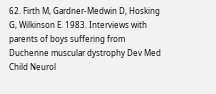62. Firth M, Gardner-Medwin D, Hosking G, Wilkinson E. 1983. Interviews with parents of boys suffering from Duchenne muscular dystrophy Dev Med Child Neurol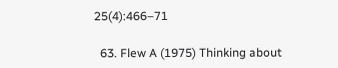25(4):466–71

  63. Flew A (1975) Thinking about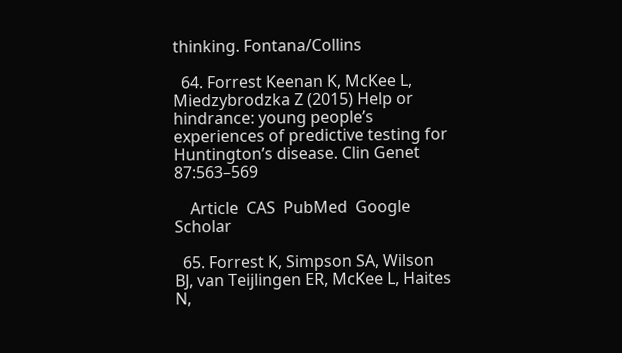thinking. Fontana/Collins

  64. Forrest Keenan K, McKee L, Miedzybrodzka Z (2015) Help or hindrance: young people’s experiences of predictive testing for Huntington’s disease. Clin Genet 87:563–569

    Article  CAS  PubMed  Google Scholar

  65. Forrest K, Simpson SA, Wilson BJ, van Teijlingen ER, McKee L, Haites N,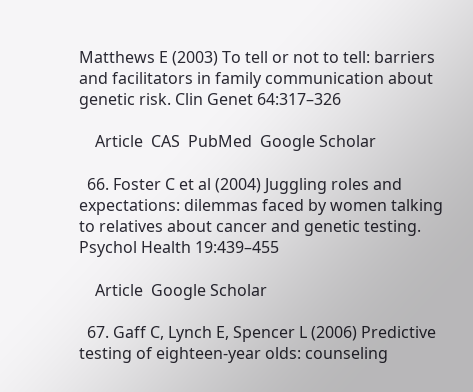Matthews E (2003) To tell or not to tell: barriers and facilitators in family communication about genetic risk. Clin Genet 64:317–326

    Article  CAS  PubMed  Google Scholar

  66. Foster C et al (2004) Juggling roles and expectations: dilemmas faced by women talking to relatives about cancer and genetic testing. Psychol Health 19:439–455

    Article  Google Scholar

  67. Gaff C, Lynch E, Spencer L (2006) Predictive testing of eighteen-year olds: counseling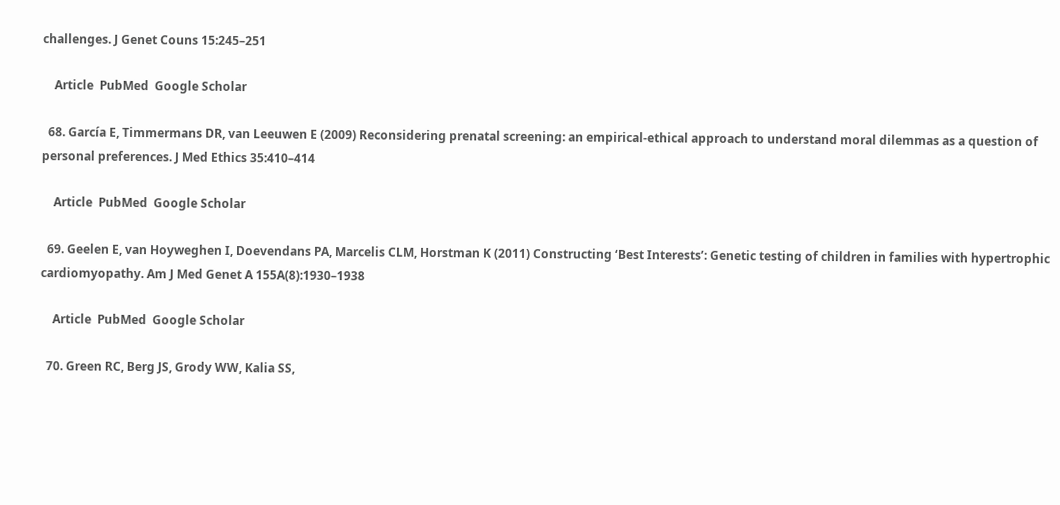challenges. J Genet Couns 15:245–251

    Article  PubMed  Google Scholar

  68. García E, Timmermans DR, van Leeuwen E (2009) Reconsidering prenatal screening: an empirical-ethical approach to understand moral dilemmas as a question of personal preferences. J Med Ethics 35:410–414

    Article  PubMed  Google Scholar

  69. Geelen E, van Hoyweghen I, Doevendans PA, Marcelis CLM, Horstman K (2011) Constructing ‘Best Interests’: Genetic testing of children in families with hypertrophic cardiomyopathy. Am J Med Genet A 155A(8):1930–1938

    Article  PubMed  Google Scholar

  70. Green RC, Berg JS, Grody WW, Kalia SS,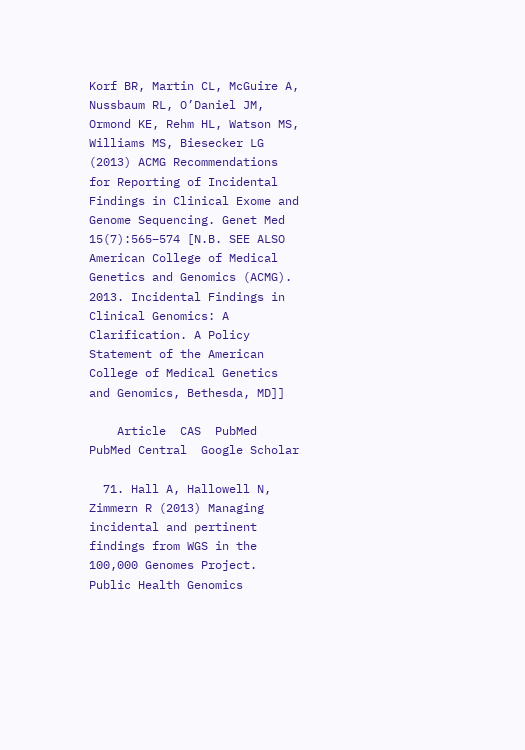Korf BR, Martin CL, McGuire A, Nussbaum RL, O’Daniel JM, Ormond KE, Rehm HL, Watson MS, Williams MS, Biesecker LG (2013) ACMG Recommendations for Reporting of Incidental Findings in Clinical Exome and Genome Sequencing. Genet Med 15(7):565–574 [N.B. SEE ALSO American College of Medical Genetics and Genomics (ACMG). 2013. Incidental Findings in Clinical Genomics: A Clarification. A Policy Statement of the American College of Medical Genetics and Genomics, Bethesda, MD]]

    Article  CAS  PubMed  PubMed Central  Google Scholar

  71. Hall A, Hallowell N, Zimmern R (2013) Managing incidental and pertinent findings from WGS in the 100,000 Genomes Project. Public Health Genomics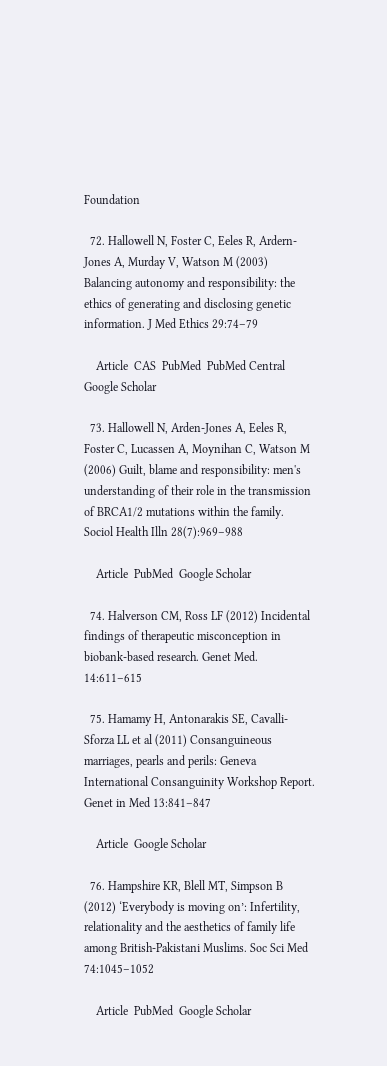Foundation

  72. Hallowell N, Foster C, Eeles R, Ardern-Jones A, Murday V, Watson M (2003) Balancing autonomy and responsibility: the ethics of generating and disclosing genetic information. J Med Ethics 29:74–79

    Article  CAS  PubMed  PubMed Central  Google Scholar

  73. Hallowell N, Arden-Jones A, Eeles R, Foster C, Lucassen A, Moynihan C, Watson M (2006) Guilt, blame and responsibility: men's understanding of their role in the transmission of BRCA1/2 mutations within the family. Sociol Health Illn 28(7):969–988

    Article  PubMed  Google Scholar

  74. Halverson CM, Ross LF (2012) Incidental findings of therapeutic misconception in biobank-based research. Genet Med. 14:611–615

  75. Hamamy H, Antonarakis SE, Cavalli-Sforza LL et al (2011) Consanguineous marriages, pearls and perils: Geneva International Consanguinity Workshop Report. Genet in Med 13:841–847

    Article  Google Scholar

  76. Hampshire KR, Blell MT, Simpson B (2012) ‘Everybody is moving on’: Infertility, relationality and the aesthetics of family life among British-Pakistani Muslims. Soc Sci Med 74:1045–1052

    Article  PubMed  Google Scholar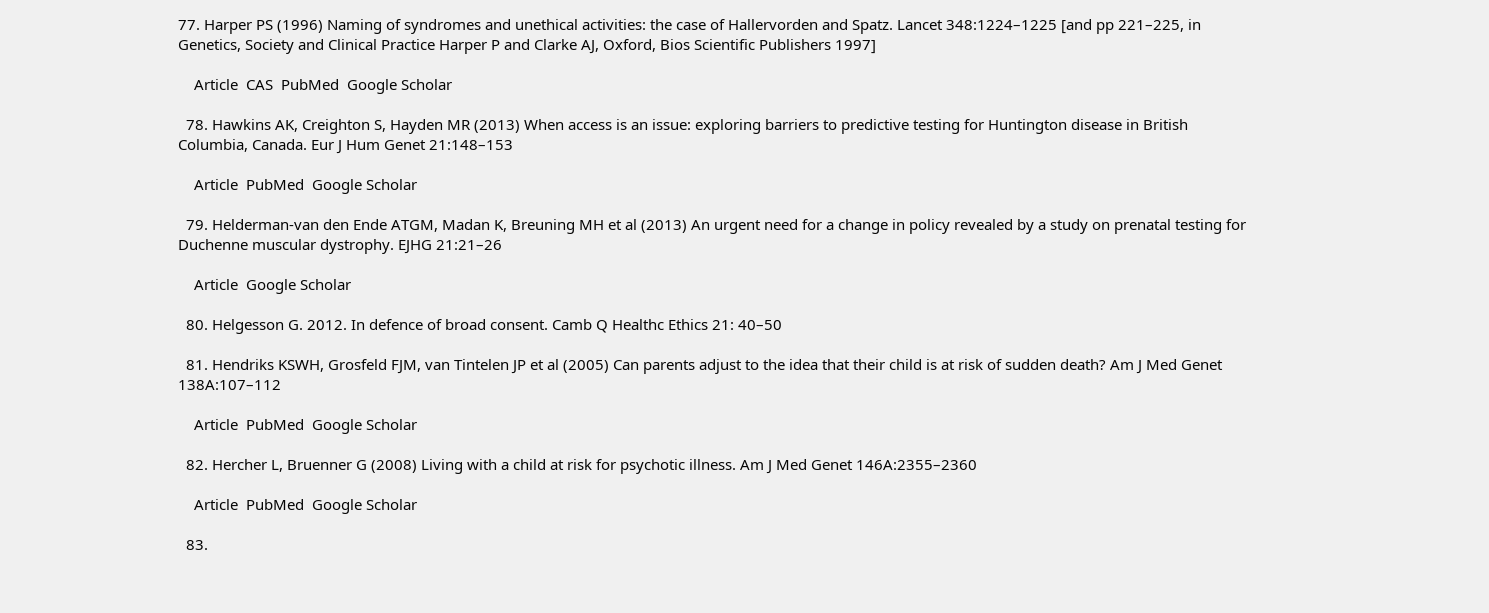77. Harper PS (1996) Naming of syndromes and unethical activities: the case of Hallervorden and Spatz. Lancet 348:1224–1225 [and pp 221–225, in Genetics, Society and Clinical Practice Harper P and Clarke AJ, Oxford, Bios Scientific Publishers 1997]

    Article  CAS  PubMed  Google Scholar

  78. Hawkins AK, Creighton S, Hayden MR (2013) When access is an issue: exploring barriers to predictive testing for Huntington disease in British Columbia, Canada. Eur J Hum Genet 21:148–153

    Article  PubMed  Google Scholar

  79. Helderman-van den Ende ATGM, Madan K, Breuning MH et al (2013) An urgent need for a change in policy revealed by a study on prenatal testing for Duchenne muscular dystrophy. EJHG 21:21–26

    Article  Google Scholar

  80. Helgesson G. 2012. In defence of broad consent. Camb Q Healthc Ethics 21: 40–50

  81. Hendriks KSWH, Grosfeld FJM, van Tintelen JP et al (2005) Can parents adjust to the idea that their child is at risk of sudden death? Am J Med Genet 138A:107–112

    Article  PubMed  Google Scholar

  82. Hercher L, Bruenner G (2008) Living with a child at risk for psychotic illness. Am J Med Genet 146A:2355–2360

    Article  PubMed  Google Scholar

  83.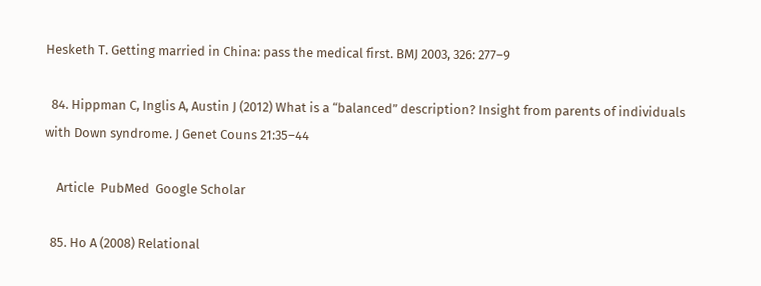Hesketh T. Getting married in China: pass the medical first. BMJ 2003, 326: 277–9

  84. Hippman C, Inglis A, Austin J (2012) What is a “balanced” description? Insight from parents of individuals with Down syndrome. J Genet Couns 21:35–44

    Article  PubMed  Google Scholar

  85. Ho A (2008) Relational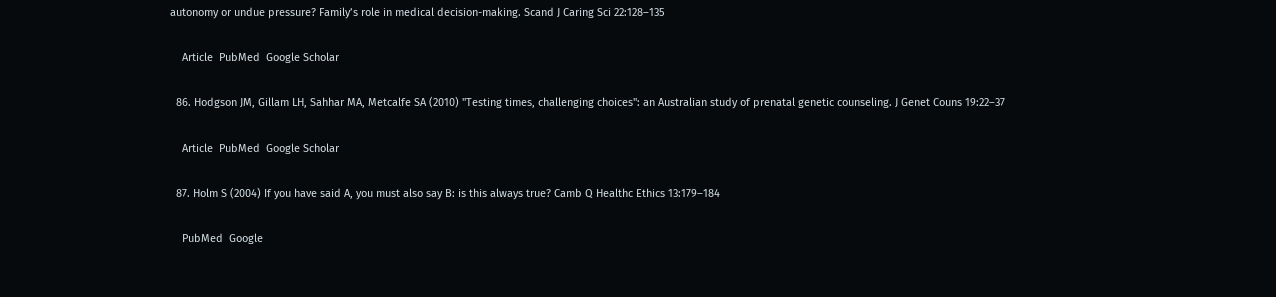autonomy or undue pressure? Family’s role in medical decision-making. Scand J Caring Sci 22:128–135

    Article  PubMed  Google Scholar

  86. Hodgson JM, Gillam LH, Sahhar MA, Metcalfe SA (2010) "Testing times, challenging choices": an Australian study of prenatal genetic counseling. J Genet Couns 19:22–37

    Article  PubMed  Google Scholar

  87. Holm S (2004) If you have said A, you must also say B: is this always true? Camb Q Healthc Ethics 13:179–184

    PubMed  Google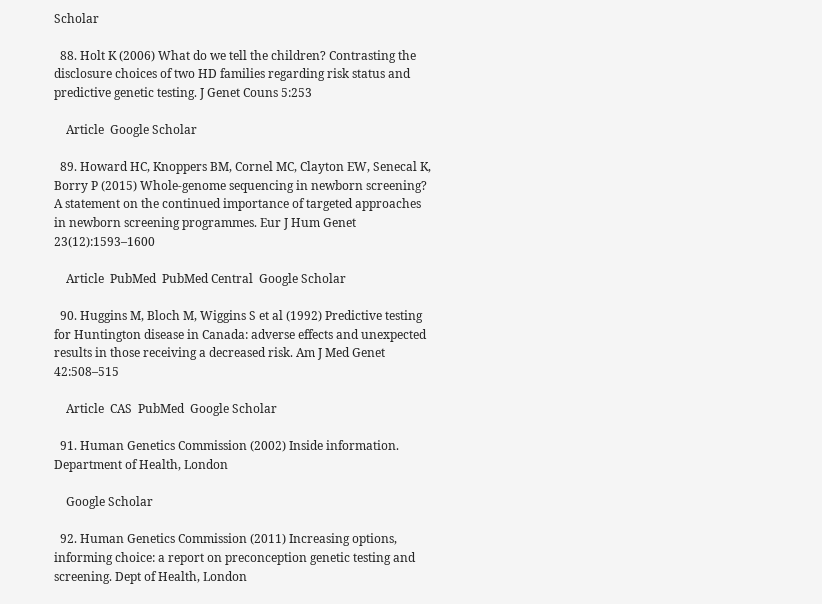Scholar

  88. Holt K (2006) What do we tell the children? Contrasting the disclosure choices of two HD families regarding risk status and predictive genetic testing. J Genet Couns 5:253

    Article  Google Scholar

  89. Howard HC, Knoppers BM, Cornel MC, Clayton EW, Senecal K, Borry P (2015) Whole-genome sequencing in newborn screening? A statement on the continued importance of targeted approaches in newborn screening programmes. Eur J Hum Genet 23(12):1593–1600

    Article  PubMed  PubMed Central  Google Scholar

  90. Huggins M, Bloch M, Wiggins S et al (1992) Predictive testing for Huntington disease in Canada: adverse effects and unexpected results in those receiving a decreased risk. Am J Med Genet 42:508–515

    Article  CAS  PubMed  Google Scholar

  91. Human Genetics Commission (2002) Inside information. Department of Health, London

    Google Scholar

  92. Human Genetics Commission (2011) Increasing options, informing choice: a report on preconception genetic testing and screening. Dept of Health, London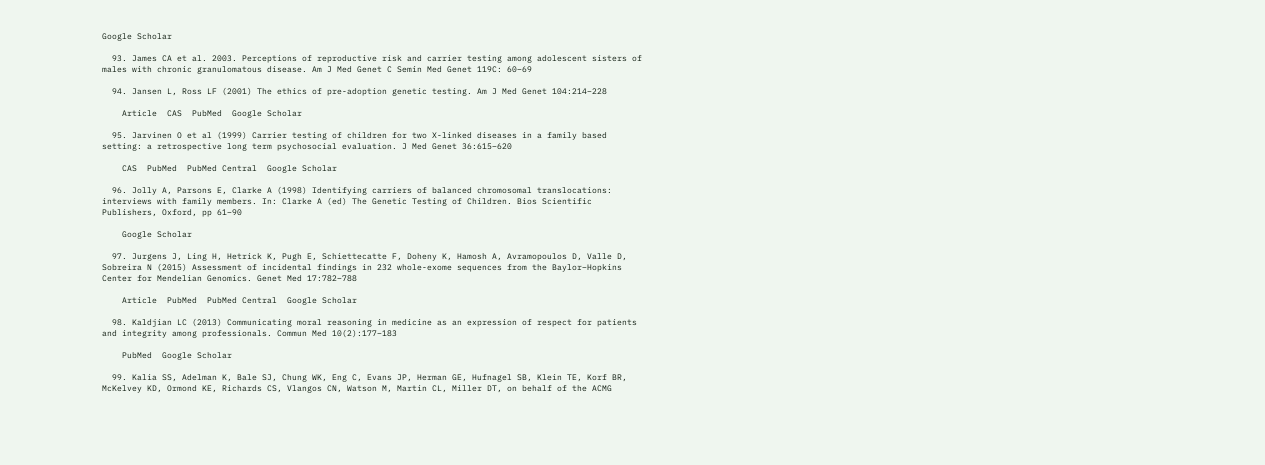Google Scholar

  93. James CA et al. 2003. Perceptions of reproductive risk and carrier testing among adolescent sisters of males with chronic granulomatous disease. Am J Med Genet C Semin Med Genet 119C: 60–69

  94. Jansen L, Ross LF (2001) The ethics of pre-adoption genetic testing. Am J Med Genet 104:214–228

    Article  CAS  PubMed  Google Scholar

  95. Jarvinen O et al (1999) Carrier testing of children for two X-linked diseases in a family based setting: a retrospective long term psychosocial evaluation. J Med Genet 36:615–620

    CAS  PubMed  PubMed Central  Google Scholar

  96. Jolly A, Parsons E, Clarke A (1998) Identifying carriers of balanced chromosomal translocations: interviews with family members. In: Clarke A (ed) The Genetic Testing of Children. Bios Scientific Publishers, Oxford, pp 61–90

    Google Scholar

  97. Jurgens J, Ling H, Hetrick K, Pugh E, Schiettecatte F, Doheny K, Hamosh A, Avramopoulos D, Valle D, Sobreira N (2015) Assessment of incidental findings in 232 whole-exome sequences from the Baylor–Hopkins Center for Mendelian Genomics. Genet Med 17:782–788

    Article  PubMed  PubMed Central  Google Scholar

  98. Kaldjian LC (2013) Communicating moral reasoning in medicine as an expression of respect for patients and integrity among professionals. Commun Med 10(2):177–183

    PubMed  Google Scholar

  99. Kalia SS, Adelman K, Bale SJ, Chung WK, Eng C, Evans JP, Herman GE, Hufnagel SB, Klein TE, Korf BR, McKelvey KD, Ormond KE, Richards CS, Vlangos CN, Watson M, Martin CL, Miller DT, on behalf of the ACMG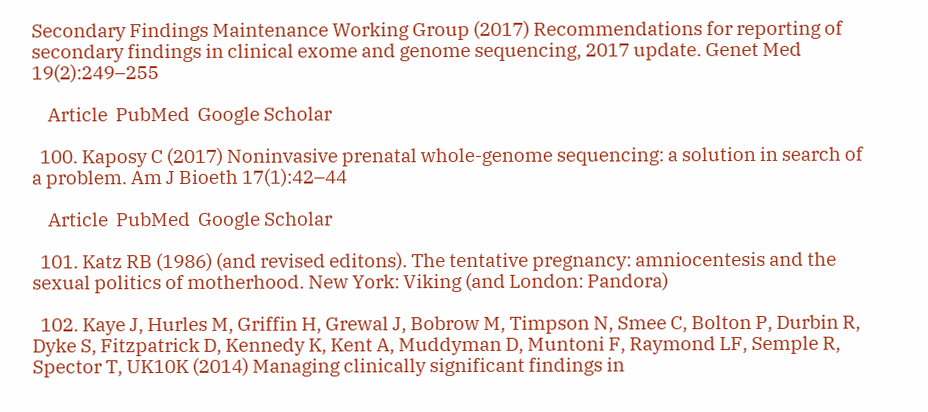Secondary Findings Maintenance Working Group (2017) Recommendations for reporting of secondary findings in clinical exome and genome sequencing, 2017 update. Genet Med 19(2):249–255

    Article  PubMed  Google Scholar

  100. Kaposy C (2017) Noninvasive prenatal whole-genome sequencing: a solution in search of a problem. Am J Bioeth 17(1):42–44

    Article  PubMed  Google Scholar

  101. Katz RB (1986) (and revised editons). The tentative pregnancy: amniocentesis and the sexual politics of motherhood. New York: Viking (and London: Pandora)

  102. Kaye J, Hurles M, Griffin H, Grewal J, Bobrow M, Timpson N, Smee C, Bolton P, Durbin R, Dyke S, Fitzpatrick D, Kennedy K, Kent A, Muddyman D, Muntoni F, Raymond LF, Semple R, Spector T, UK10K (2014) Managing clinically significant findings in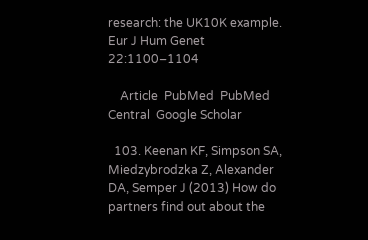research: the UK10K example. Eur J Hum Genet 22:1100–1104

    Article  PubMed  PubMed Central  Google Scholar

  103. Keenan KF, Simpson SA, Miedzybrodzka Z, Alexander DA, Semper J (2013) How do partners find out about the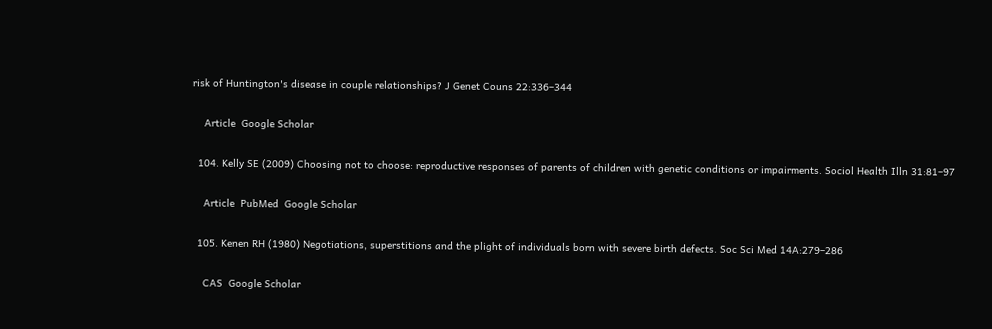risk of Huntington's disease in couple relationships? J Genet Couns 22:336–344

    Article  Google Scholar

  104. Kelly SE (2009) Choosing not to choose: reproductive responses of parents of children with genetic conditions or impairments. Sociol Health Illn 31:81–97

    Article  PubMed  Google Scholar

  105. Kenen RH (1980) Negotiations, superstitions and the plight of individuals born with severe birth defects. Soc Sci Med 14A:279–286

    CAS  Google Scholar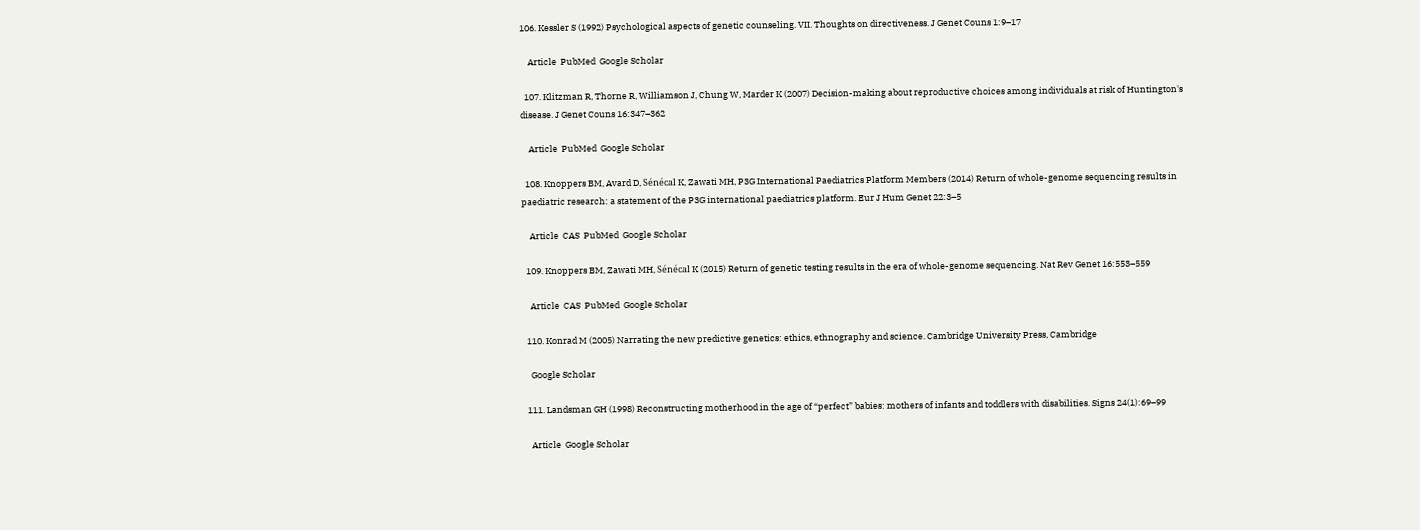106. Kessler S (1992) Psychological aspects of genetic counseling. VII. Thoughts on directiveness. J Genet Couns 1:9–17

    Article  PubMed  Google Scholar

  107. Klitzman R, Thorne R, Williamson J, Chung W, Marder K (2007) Decision-making about reproductive choices among individuals at risk of Huntington's disease. J Genet Couns 16:347–362

    Article  PubMed  Google Scholar

  108. Knoppers BM, Avard D, Sénécal K, Zawati MH, P3G International Paediatrics Platform Members (2014) Return of whole-genome sequencing results in paediatric research: a statement of the P3G international paediatrics platform. Eur J Hum Genet 22:3–5

    Article  CAS  PubMed  Google Scholar

  109. Knoppers BM, Zawati MH, Sénécal K (2015) Return of genetic testing results in the era of whole-genome sequencing. Nat Rev Genet 16:553–559

    Article  CAS  PubMed  Google Scholar

  110. Konrad M (2005) Narrating the new predictive genetics: ethics, ethnography and science. Cambridge University Press, Cambridge

    Google Scholar

  111. Landsman GH (1998) Reconstructing motherhood in the age of “perfect” babies: mothers of infants and toddlers with disabilities. Signs 24(1):69–99

    Article  Google Scholar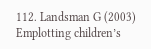112. Landsman G (2003) Emplotting children’s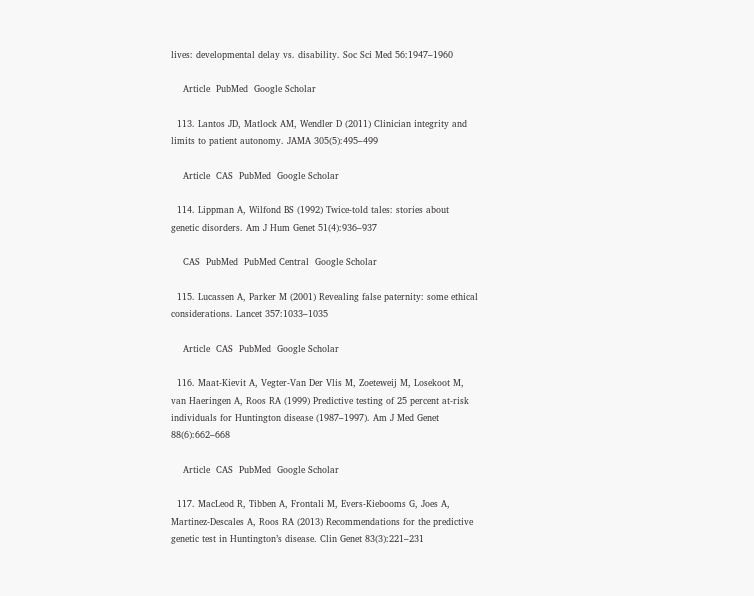lives: developmental delay vs. disability. Soc Sci Med 56:1947–1960

    Article  PubMed  Google Scholar

  113. Lantos JD, Matlock AM, Wendler D (2011) Clinician integrity and limits to patient autonomy. JAMA 305(5):495–499

    Article  CAS  PubMed  Google Scholar

  114. Lippman A, Wilfond BS (1992) Twice-told tales: stories about genetic disorders. Am J Hum Genet 51(4):936–937

    CAS  PubMed  PubMed Central  Google Scholar

  115. Lucassen A, Parker M (2001) Revealing false paternity: some ethical considerations. Lancet 357:1033–1035

    Article  CAS  PubMed  Google Scholar

  116. Maat-Kievit A, Vegter-Van Der Vlis M, Zoeteweij M, Losekoot M, van Haeringen A, Roos RA (1999) Predictive testing of 25 percent at-risk individuals for Huntington disease (1987–1997). Am J Med Genet 88(6):662–668

    Article  CAS  PubMed  Google Scholar

  117. MacLeod R, Tibben A, Frontali M, Evers-Kiebooms G, Joes A, Martinez-Descales A, Roos RA (2013) Recommendations for the predictive genetic test in Huntington’s disease. Clin Genet 83(3):221–231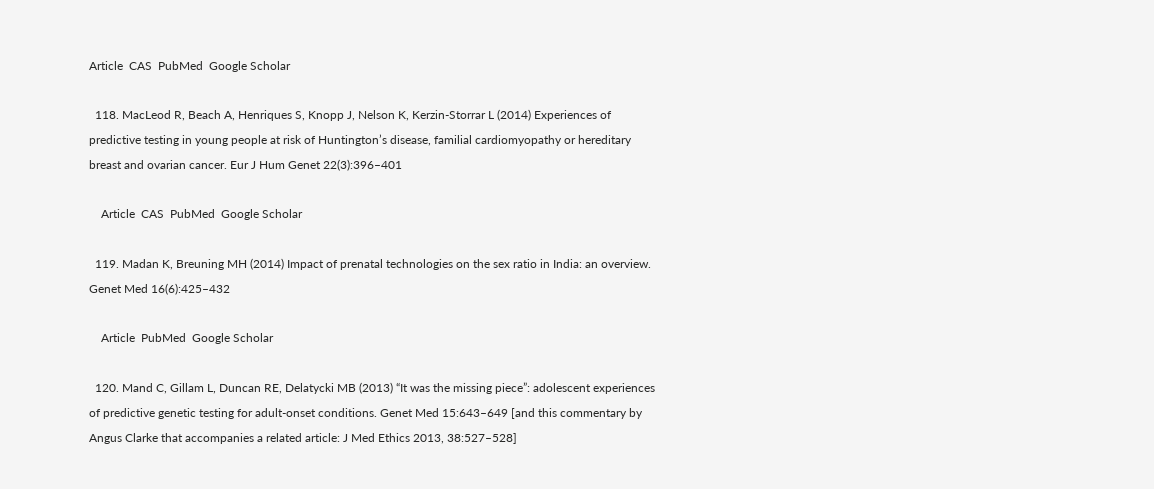Article  CAS  PubMed  Google Scholar

  118. MacLeod R, Beach A, Henriques S, Knopp J, Nelson K, Kerzin-Storrar L (2014) Experiences of predictive testing in young people at risk of Huntington’s disease, familial cardiomyopathy or hereditary breast and ovarian cancer. Eur J Hum Genet 22(3):396–401

    Article  CAS  PubMed  Google Scholar

  119. Madan K, Breuning MH (2014) Impact of prenatal technologies on the sex ratio in India: an overview. Genet Med 16(6):425–432

    Article  PubMed  Google Scholar

  120. Mand C, Gillam L, Duncan RE, Delatycki MB (2013) “It was the missing piece”: adolescent experiences of predictive genetic testing for adult-onset conditions. Genet Med 15:643–649 [and this commentary by Angus Clarke that accompanies a related article: J Med Ethics 2013, 38:527–528]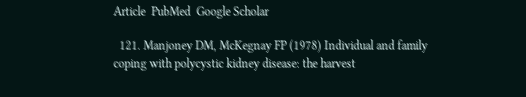Article  PubMed  Google Scholar

  121. Manjoney DM, McKegnay FP (1978) Individual and family coping with polycystic kidney disease: the harvest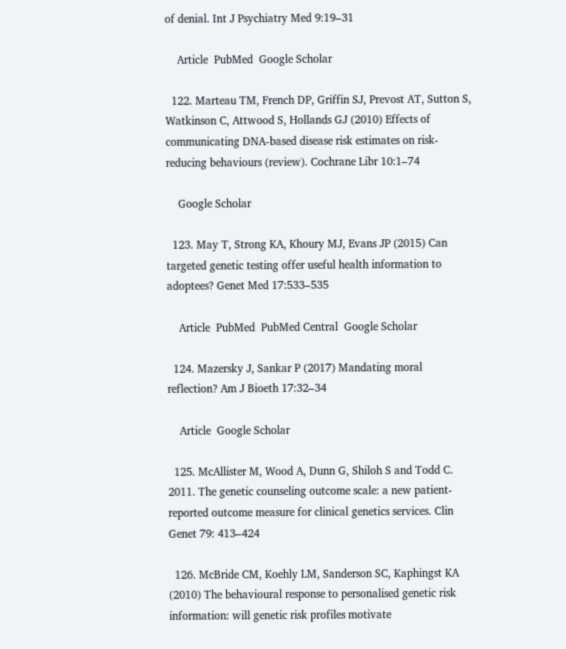of denial. Int J Psychiatry Med 9:19–31

    Article  PubMed  Google Scholar

  122. Marteau TM, French DP, Griffin SJ, Prevost AT, Sutton S, Watkinson C, Attwood S, Hollands GJ (2010) Effects of communicating DNA-based disease risk estimates on risk-reducing behaviours (review). Cochrane Libr 10:1–74

    Google Scholar

  123. May T, Strong KA, Khoury MJ, Evans JP (2015) Can targeted genetic testing offer useful health information to adoptees? Genet Med 17:533–535

    Article  PubMed  PubMed Central  Google Scholar

  124. Mazersky J, Sankar P (2017) Mandating moral reflection? Am J Bioeth 17:32–34

    Article  Google Scholar

  125. McAllister M, Wood A, Dunn G, Shiloh S and Todd C. 2011. The genetic counseling outcome scale: a new patient-reported outcome measure for clinical genetics services. Clin Genet 79: 413–424

  126. McBride CM, Koehly LM, Sanderson SC, Kaphingst KA (2010) The behavioural response to personalised genetic risk information: will genetic risk profiles motivate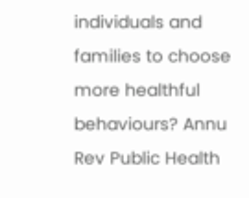individuals and families to choose more healthful behaviours? Annu Rev Public Health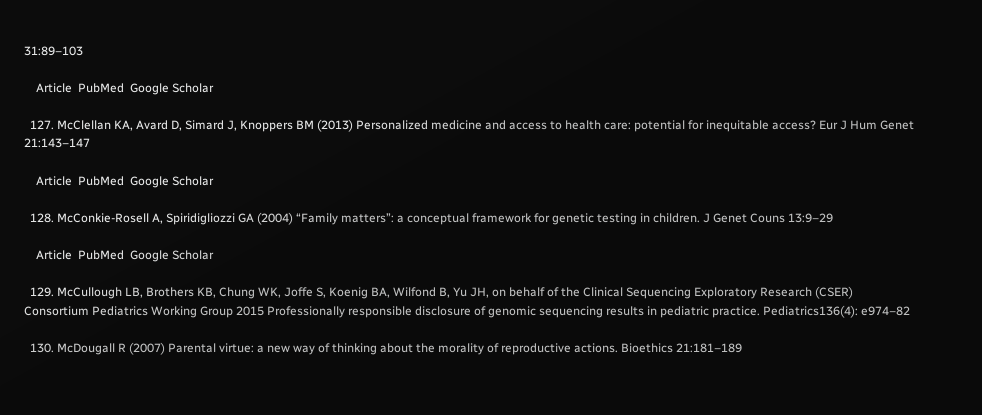31:89–103

    Article  PubMed  Google Scholar

  127. McClellan KA, Avard D, Simard J, Knoppers BM (2013) Personalized medicine and access to health care: potential for inequitable access? Eur J Hum Genet 21:143–147

    Article  PubMed  Google Scholar

  128. McConkie-Rosell A, Spiridigliozzi GA (2004) “Family matters”: a conceptual framework for genetic testing in children. J Genet Couns 13:9–29

    Article  PubMed  Google Scholar

  129. McCullough LB, Brothers KB, Chung WK, Joffe S, Koenig BA, Wilfond B, Yu JH, on behalf of the Clinical Sequencing Exploratory Research (CSER) Consortium Pediatrics Working Group 2015 Professionally responsible disclosure of genomic sequencing results in pediatric practice. Pediatrics136(4): e974–82

  130. McDougall R (2007) Parental virtue: a new way of thinking about the morality of reproductive actions. Bioethics 21:181–189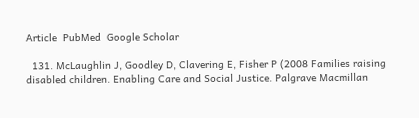Article  PubMed  Google Scholar

  131. McLaughlin J, Goodley D, Clavering E, Fisher P (2008 Families raising disabled children. Enabling Care and Social Justice. Palgrave Macmillan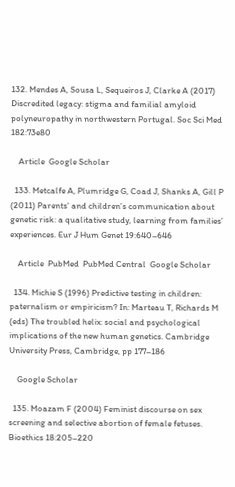132. Mendes A, Sousa L, Sequeiros J, Clarke A (2017) Discredited legacy: stigma and familial amyloid polyneuropathy in northwestern Portugal. Soc Sci Med 182:73e80

    Article  Google Scholar

  133. Metcalfe A, Plumridge G, Coad J, Shanks A, Gill P (2011) Parents’ and children’s communication about genetic risk: a qualitative study, learning from families’ experiences. Eur J Hum Genet 19:640–646

    Article  PubMed  PubMed Central  Google Scholar

  134. Michie S (1996) Predictive testing in children: paternalism or empiricism? In: Marteau T, Richards M (eds) The troubled helix: social and psychological implications of the new human genetics. Cambridge University Press, Cambridge, pp 177–186

    Google Scholar

  135. Moazam F (2004) Feminist discourse on sex screening and selective abortion of female fetuses. Bioethics 18:205–220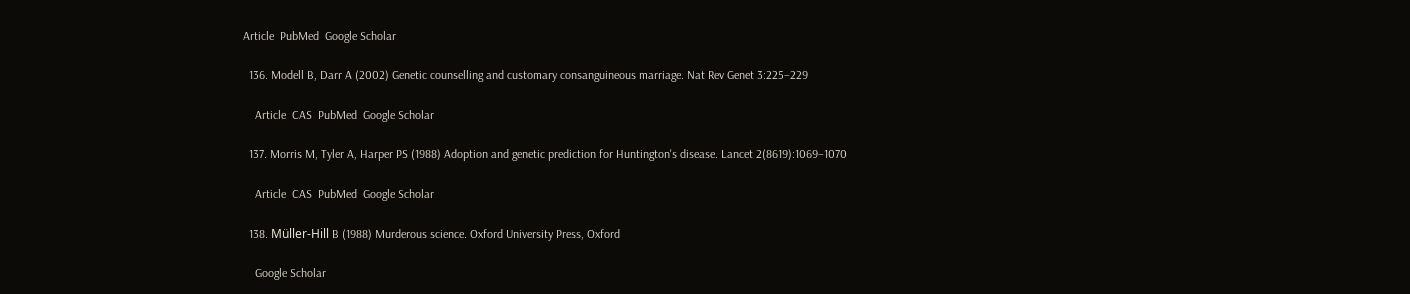Article  PubMed  Google Scholar

  136. Modell B, Darr A (2002) Genetic counselling and customary consanguineous marriage. Nat Rev Genet 3:225–229

    Article  CAS  PubMed  Google Scholar

  137. Morris M, Tyler A, Harper PS (1988) Adoption and genetic prediction for Huntington's disease. Lancet 2(8619):1069–1070

    Article  CAS  PubMed  Google Scholar

  138. Müller-Hill B (1988) Murderous science. Oxford University Press, Oxford

    Google Scholar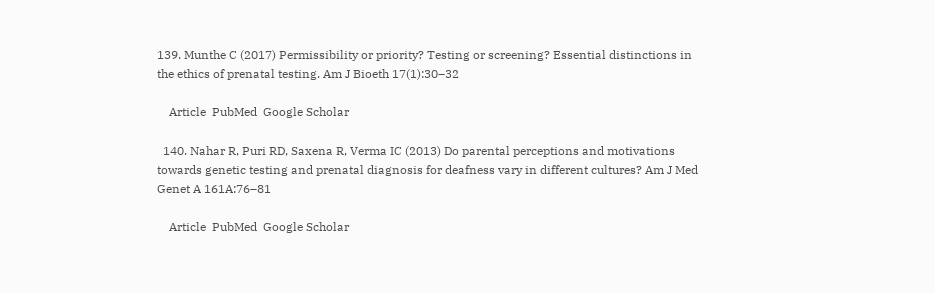139. Munthe C (2017) Permissibility or priority? Testing or screening? Essential distinctions in the ethics of prenatal testing. Am J Bioeth 17(1):30–32

    Article  PubMed  Google Scholar

  140. Nahar R, Puri RD, Saxena R, Verma IC (2013) Do parental perceptions and motivations towards genetic testing and prenatal diagnosis for deafness vary in different cultures? Am J Med Genet A 161A:76–81

    Article  PubMed  Google Scholar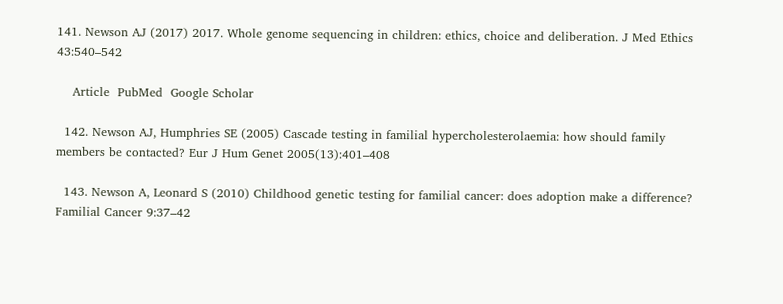141. Newson AJ (2017) 2017. Whole genome sequencing in children: ethics, choice and deliberation. J Med Ethics 43:540–542

    Article  PubMed  Google Scholar

  142. Newson AJ, Humphries SE (2005) Cascade testing in familial hypercholesterolaemia: how should family members be contacted? Eur J Hum Genet 2005(13):401–408

  143. Newson A, Leonard S (2010) Childhood genetic testing for familial cancer: does adoption make a difference? Familial Cancer 9:37–42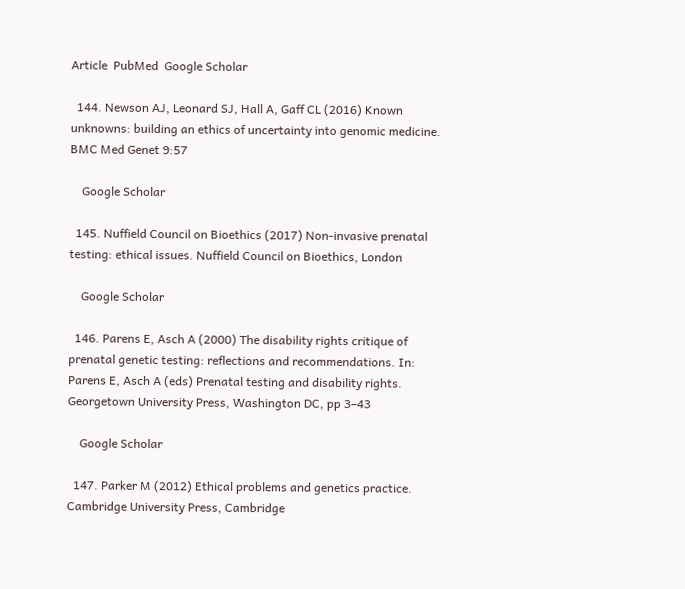Article  PubMed  Google Scholar

  144. Newson AJ, Leonard SJ, Hall A, Gaff CL (2016) Known unknowns: building an ethics of uncertainty into genomic medicine. BMC Med Genet 9:57

    Google Scholar

  145. Nuffield Council on Bioethics (2017) Non-invasive prenatal testing: ethical issues. Nuffield Council on Bioethics, London

    Google Scholar

  146. Parens E, Asch A (2000) The disability rights critique of prenatal genetic testing: reflections and recommendations. In: Parens E, Asch A (eds) Prenatal testing and disability rights. Georgetown University Press, Washington DC, pp 3–43

    Google Scholar

  147. Parker M (2012) Ethical problems and genetics practice. Cambridge University Press, Cambridge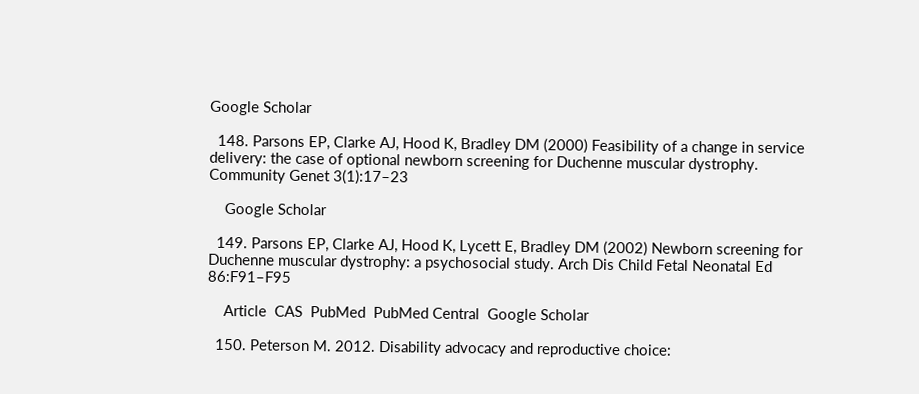Google Scholar

  148. Parsons EP, Clarke AJ, Hood K, Bradley DM (2000) Feasibility of a change in service delivery: the case of optional newborn screening for Duchenne muscular dystrophy. Community Genet 3(1):17–23

    Google Scholar

  149. Parsons EP, Clarke AJ, Hood K, Lycett E, Bradley DM (2002) Newborn screening for Duchenne muscular dystrophy: a psychosocial study. Arch Dis Child Fetal Neonatal Ed 86:F91–F95

    Article  CAS  PubMed  PubMed Central  Google Scholar

  150. Peterson M. 2012. Disability advocacy and reproductive choice: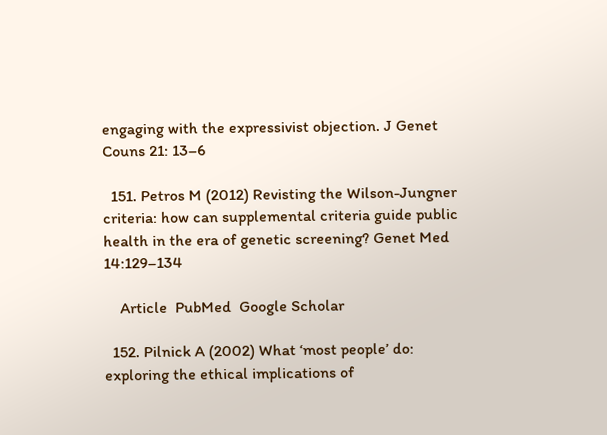engaging with the expressivist objection. J Genet Couns 21: 13–6

  151. Petros M (2012) Revisting the Wilson-Jungner criteria: how can supplemental criteria guide public health in the era of genetic screening? Genet Med 14:129–134

    Article  PubMed  Google Scholar

  152. Pilnick A (2002) What ‘most people’ do: exploring the ethical implications of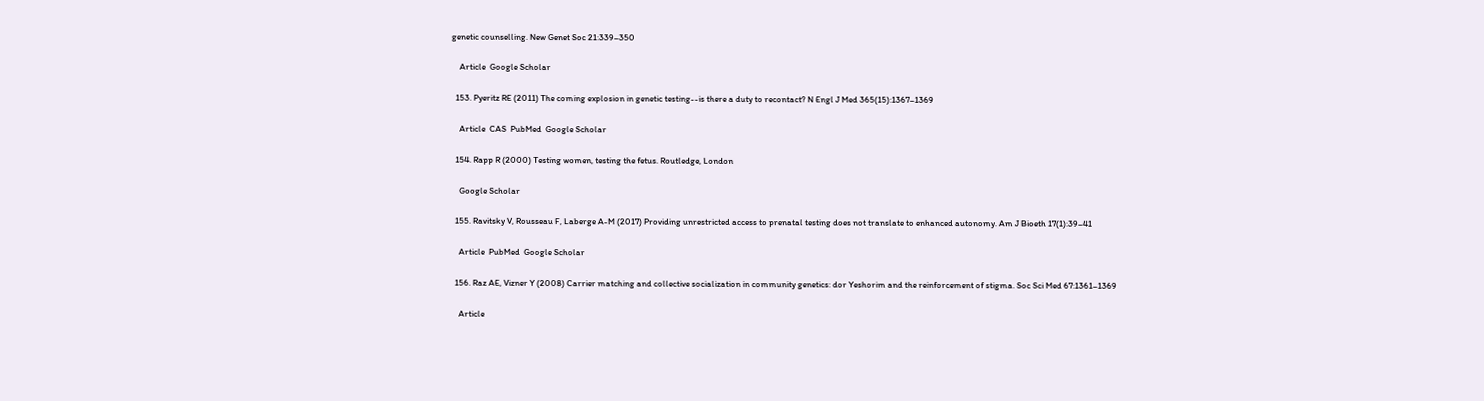genetic counselling. New Genet Soc 21:339–350

    Article  Google Scholar

  153. Pyeritz RE (2011) The coming explosion in genetic testing--is there a duty to recontact? N Engl J Med 365(15):1367–1369

    Article  CAS  PubMed  Google Scholar

  154. Rapp R (2000) Testing women, testing the fetus. Routledge, London

    Google Scholar

  155. Ravitsky V, Rousseau F, Laberge A-M (2017) Providing unrestricted access to prenatal testing does not translate to enhanced autonomy. Am J Bioeth 17(1):39–41

    Article  PubMed  Google Scholar

  156. Raz AE, Vizner Y (2008) Carrier matching and collective socialization in community genetics: dor Yeshorim and the reinforcement of stigma. Soc Sci Med 67:1361–1369

    Article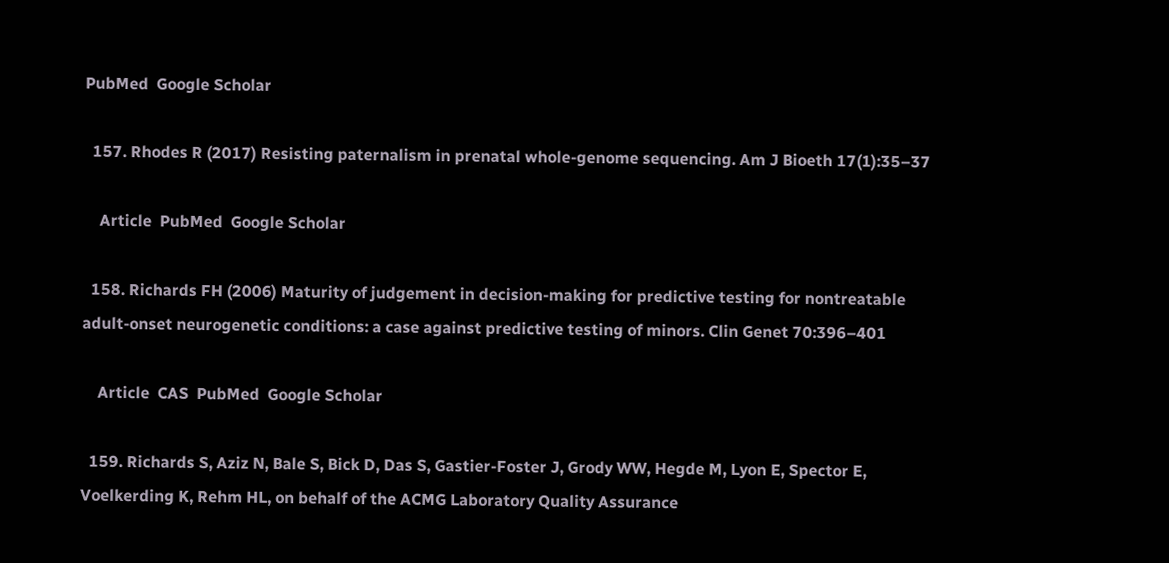PubMed  Google Scholar

  157. Rhodes R (2017) Resisting paternalism in prenatal whole-genome sequencing. Am J Bioeth 17(1):35–37

    Article  PubMed  Google Scholar

  158. Richards FH (2006) Maturity of judgement in decision-making for predictive testing for nontreatable adult-onset neurogenetic conditions: a case against predictive testing of minors. Clin Genet 70:396–401

    Article  CAS  PubMed  Google Scholar

  159. Richards S, Aziz N, Bale S, Bick D, Das S, Gastier-Foster J, Grody WW, Hegde M, Lyon E, Spector E, Voelkerding K, Rehm HL, on behalf of the ACMG Laboratory Quality Assurance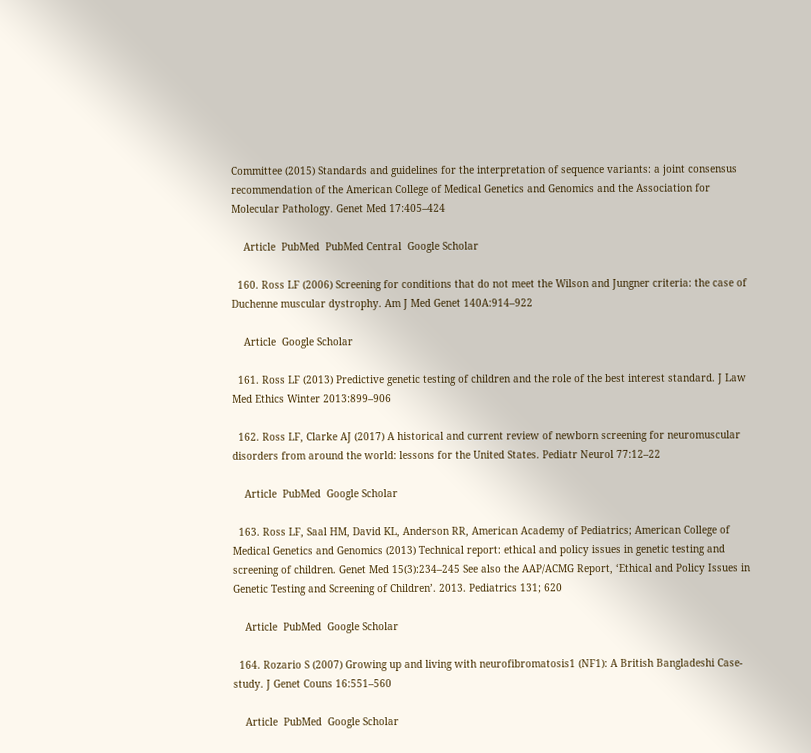Committee (2015) Standards and guidelines for the interpretation of sequence variants: a joint consensus recommendation of the American College of Medical Genetics and Genomics and the Association for Molecular Pathology. Genet Med 17:405–424

    Article  PubMed  PubMed Central  Google Scholar

  160. Ross LF (2006) Screening for conditions that do not meet the Wilson and Jungner criteria: the case of Duchenne muscular dystrophy. Am J Med Genet 140A:914–922

    Article  Google Scholar

  161. Ross LF (2013) Predictive genetic testing of children and the role of the best interest standard. J Law Med Ethics Winter 2013:899–906

  162. Ross LF, Clarke AJ (2017) A historical and current review of newborn screening for neuromuscular disorders from around the world: lessons for the United States. Pediatr Neurol 77:12–22

    Article  PubMed  Google Scholar

  163. Ross LF, Saal HM, David KL, Anderson RR, American Academy of Pediatrics; American College of Medical Genetics and Genomics (2013) Technical report: ethical and policy issues in genetic testing and screening of children. Genet Med 15(3):234–245 See also the AAP/ACMG Report, ‘Ethical and Policy Issues in Genetic Testing and Screening of Children’. 2013. Pediatrics 131; 620

    Article  PubMed  Google Scholar

  164. Rozario S (2007) Growing up and living with neurofibromatosis1 (NF1): A British Bangladeshi Case-study. J Genet Couns 16:551–560

    Article  PubMed  Google Scholar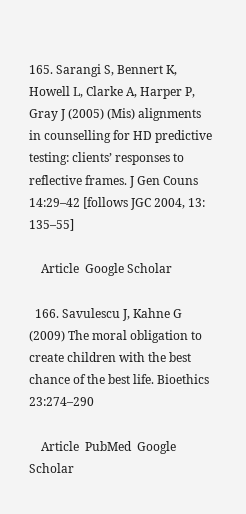165. Sarangi S, Bennert K, Howell L, Clarke A, Harper P, Gray J (2005) (Mis) alignments in counselling for HD predictive testing: clients’ responses to reflective frames. J Gen Couns 14:29–42 [follows JGC 2004, 13: 135–55]

    Article  Google Scholar

  166. Savulescu J, Kahne G (2009) The moral obligation to create children with the best chance of the best life. Bioethics 23:274–290

    Article  PubMed  Google Scholar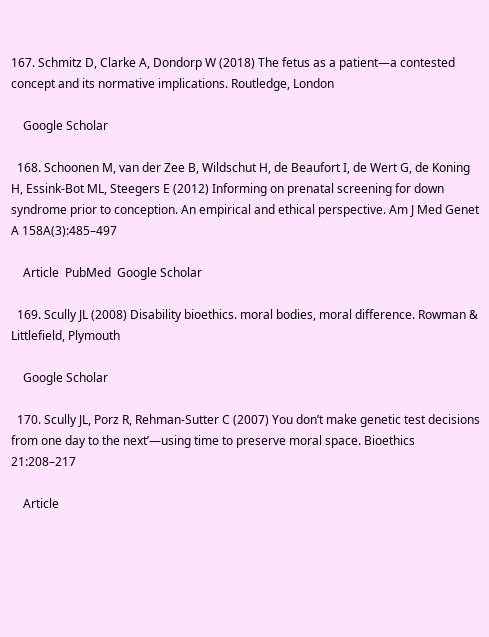167. Schmitz D, Clarke A, Dondorp W (2018) The fetus as a patient—a contested concept and its normative implications. Routledge, London

    Google Scholar

  168. Schoonen M, van der Zee B, Wildschut H, de Beaufort I, de Wert G, de Koning H, Essink-Bot ML, Steegers E (2012) Informing on prenatal screening for down syndrome prior to conception. An empirical and ethical perspective. Am J Med Genet A 158A(3):485–497

    Article  PubMed  Google Scholar

  169. Scully JL (2008) Disability bioethics. moral bodies, moral difference. Rowman & Littlefield, Plymouth

    Google Scholar

  170. Scully JL, Porz R, Rehman-Sutter C (2007) You don’t make genetic test decisions from one day to the next’—using time to preserve moral space. Bioethics 21:208–217

    Article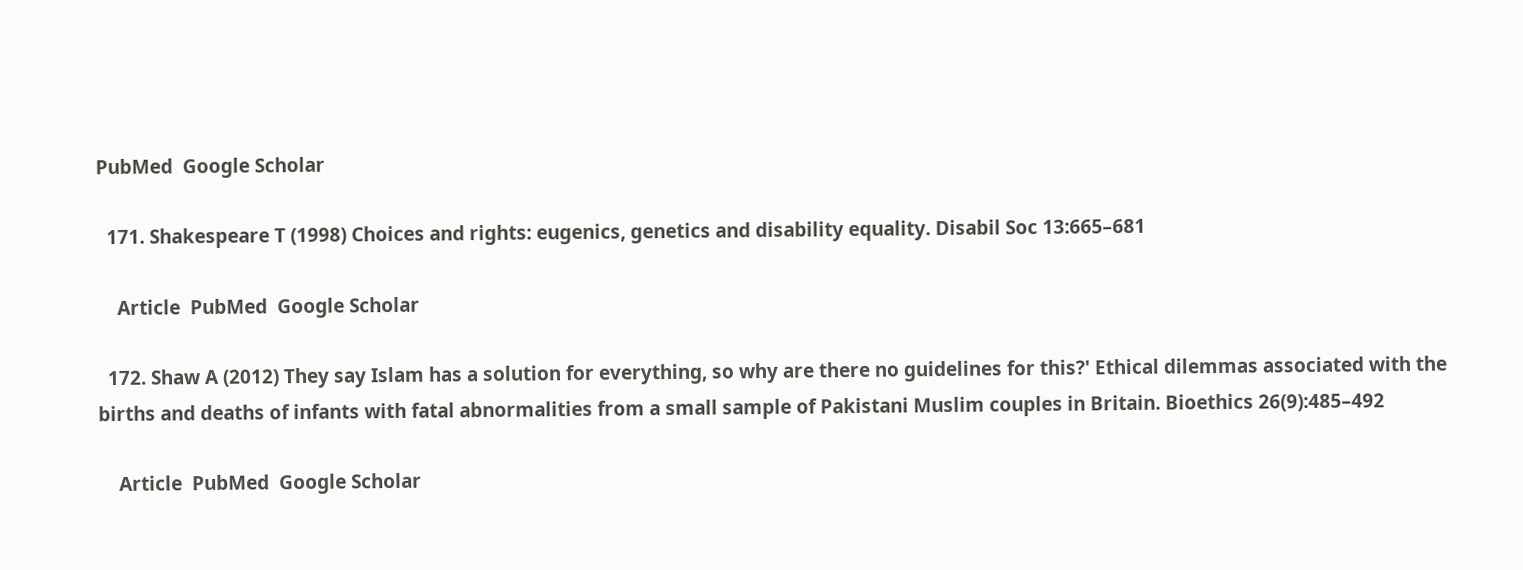PubMed  Google Scholar

  171. Shakespeare T (1998) Choices and rights: eugenics, genetics and disability equality. Disabil Soc 13:665–681

    Article  PubMed  Google Scholar

  172. Shaw A (2012) They say Islam has a solution for everything, so why are there no guidelines for this?' Ethical dilemmas associated with the births and deaths of infants with fatal abnormalities from a small sample of Pakistani Muslim couples in Britain. Bioethics 26(9):485–492

    Article  PubMed  Google Scholar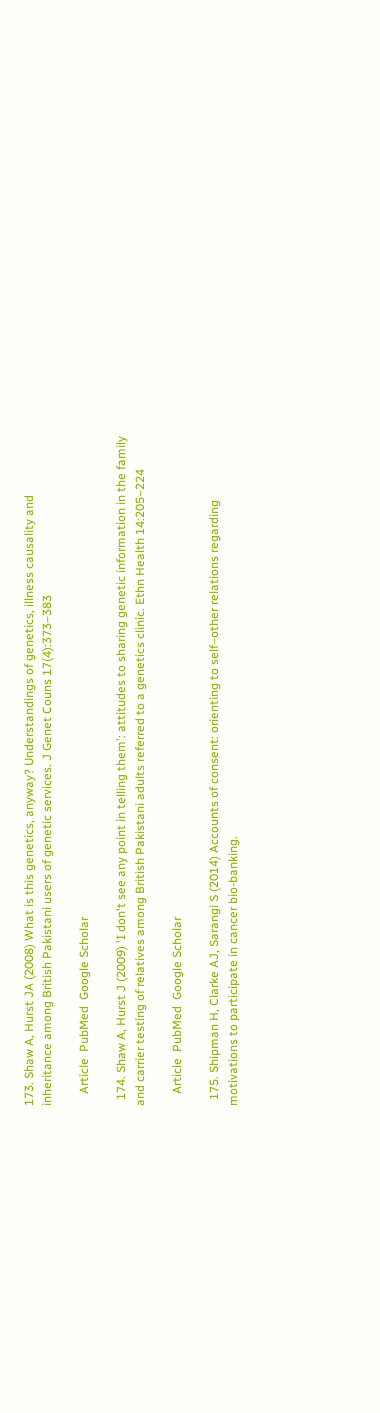173. Shaw A, Hurst JA (2008) What is this genetics, anyway? Understandings of genetics, illness causality and inheritance among British Pakistani users of genetic services. J Genet Couns 17(4):373–383

    Article  PubMed  Google Scholar

  174. Shaw A, Hurst J (2009) 'I don't see any point in telling them': attitudes to sharing genetic information in the family and carrier testing of relatives among British Pakistani adults referred to a genetics clinic. Ethn Health 14:205–224

    Article  PubMed  Google Scholar

  175. Shipman H, Clarke AJ, Sarangi S (2014) Accounts of consent: orienting to self–other relations regarding motivations to participate in cancer bio-banking.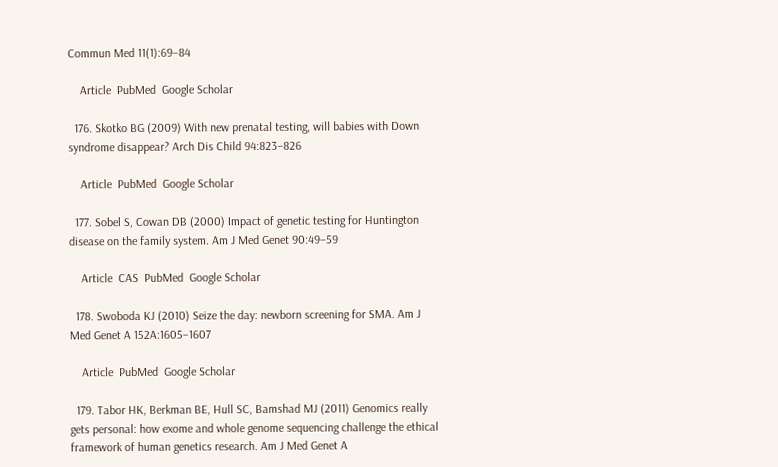Commun Med 11(1):69–84

    Article  PubMed  Google Scholar

  176. Skotko BG (2009) With new prenatal testing, will babies with Down syndrome disappear? Arch Dis Child 94:823–826

    Article  PubMed  Google Scholar

  177. Sobel S, Cowan DB (2000) Impact of genetic testing for Huntington disease on the family system. Am J Med Genet 90:49–59

    Article  CAS  PubMed  Google Scholar

  178. Swoboda KJ (2010) Seize the day: newborn screening for SMA. Am J Med Genet A 152A:1605–1607

    Article  PubMed  Google Scholar

  179. Tabor HK, Berkman BE, Hull SC, Bamshad MJ (2011) Genomics really gets personal: how exome and whole genome sequencing challenge the ethical framework of human genetics research. Am J Med Genet A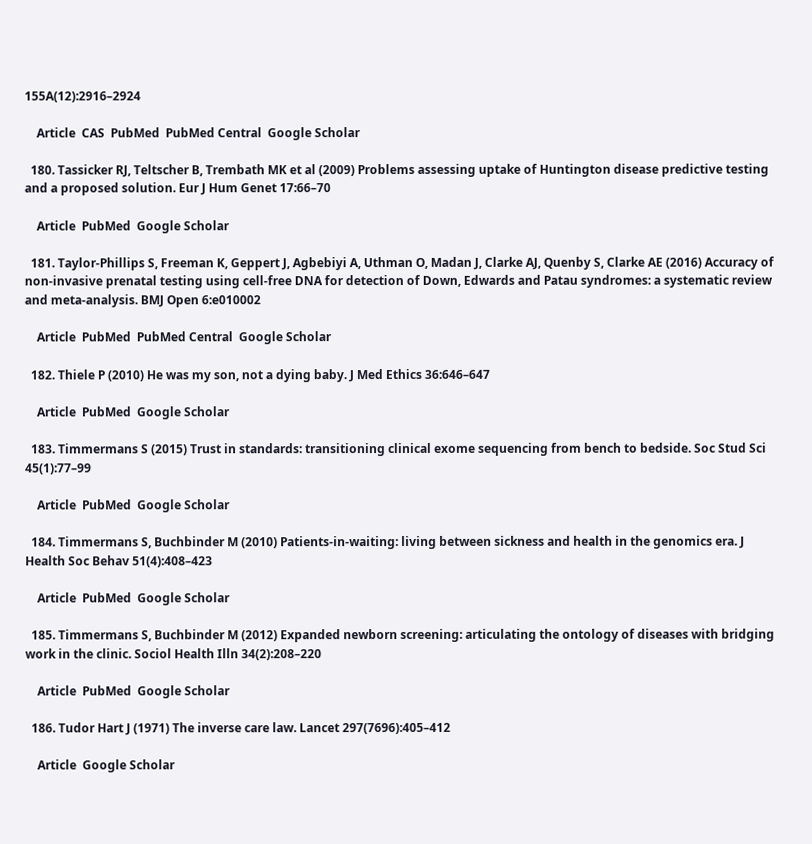155A(12):2916–2924

    Article  CAS  PubMed  PubMed Central  Google Scholar

  180. Tassicker RJ, Teltscher B, Trembath MK et al (2009) Problems assessing uptake of Huntington disease predictive testing and a proposed solution. Eur J Hum Genet 17:66–70

    Article  PubMed  Google Scholar

  181. Taylor-Phillips S, Freeman K, Geppert J, Agbebiyi A, Uthman O, Madan J, Clarke AJ, Quenby S, Clarke AE (2016) Accuracy of non-invasive prenatal testing using cell-free DNA for detection of Down, Edwards and Patau syndromes: a systematic review and meta-analysis. BMJ Open 6:e010002

    Article  PubMed  PubMed Central  Google Scholar

  182. Thiele P (2010) He was my son, not a dying baby. J Med Ethics 36:646–647

    Article  PubMed  Google Scholar

  183. Timmermans S (2015) Trust in standards: transitioning clinical exome sequencing from bench to bedside. Soc Stud Sci 45(1):77–99

    Article  PubMed  Google Scholar

  184. Timmermans S, Buchbinder M (2010) Patients-in-waiting: living between sickness and health in the genomics era. J Health Soc Behav 51(4):408–423

    Article  PubMed  Google Scholar

  185. Timmermans S, Buchbinder M (2012) Expanded newborn screening: articulating the ontology of diseases with bridging work in the clinic. Sociol Health Illn 34(2):208–220

    Article  PubMed  Google Scholar

  186. Tudor Hart J (1971) The inverse care law. Lancet 297(7696):405–412

    Article  Google Scholar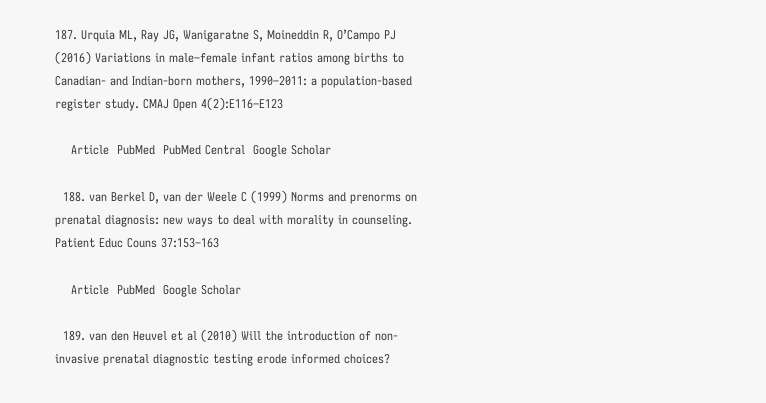187. Urquia ML, Ray JG, Wanigaratne S, Moineddin R, O’Campo PJ (2016) Variations in male–female infant ratios among births to Canadian- and Indian-born mothers, 1990–2011: a population-based register study. CMAJ Open 4(2):E116–E123

    Article  PubMed  PubMed Central  Google Scholar

  188. van Berkel D, van der Weele C (1999) Norms and prenorms on prenatal diagnosis: new ways to deal with morality in counseling. Patient Educ Couns 37:153–163

    Article  PubMed  Google Scholar

  189. van den Heuvel et al (2010) Will the introduction of non-invasive prenatal diagnostic testing erode informed choices?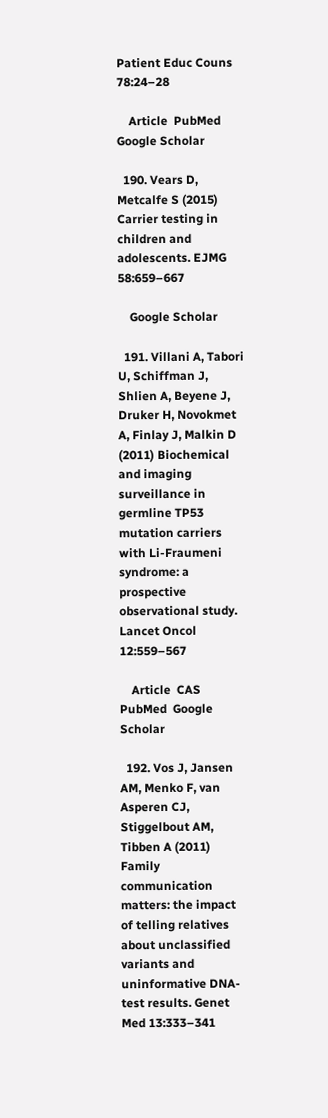Patient Educ Couns 78:24–28

    Article  PubMed  Google Scholar

  190. Vears D, Metcalfe S (2015) Carrier testing in children and adolescents. EJMG 58:659–667

    Google Scholar

  191. Villani A, Tabori U, Schiffman J, Shlien A, Beyene J, Druker H, Novokmet A, Finlay J, Malkin D (2011) Biochemical and imaging surveillance in germline TP53 mutation carriers with Li-Fraumeni syndrome: a prospective observational study. Lancet Oncol 12:559–567

    Article  CAS  PubMed  Google Scholar

  192. Vos J, Jansen AM, Menko F, van Asperen CJ, Stiggelbout AM, Tibben A (2011) Family communication matters: the impact of telling relatives about unclassified variants and uninformative DNA-test results. Genet Med 13:333–341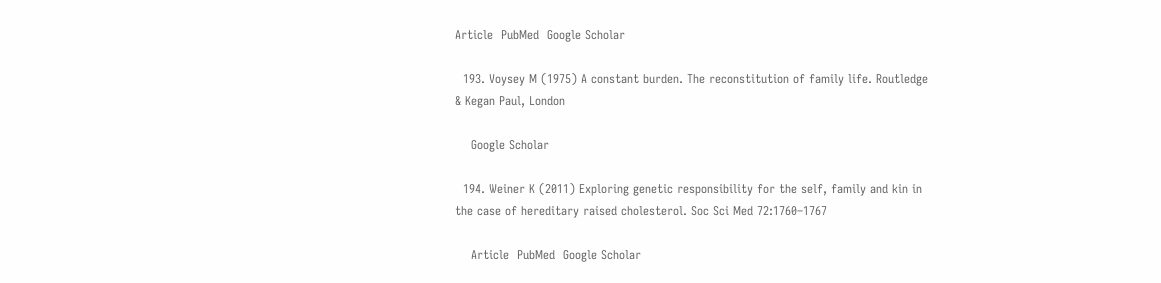Article  PubMed  Google Scholar

  193. Voysey M (1975) A constant burden. The reconstitution of family life. Routledge & Kegan Paul, London

    Google Scholar

  194. Weiner K (2011) Exploring genetic responsibility for the self, family and kin in the case of hereditary raised cholesterol. Soc Sci Med 72:1760–1767

    Article  PubMed  Google Scholar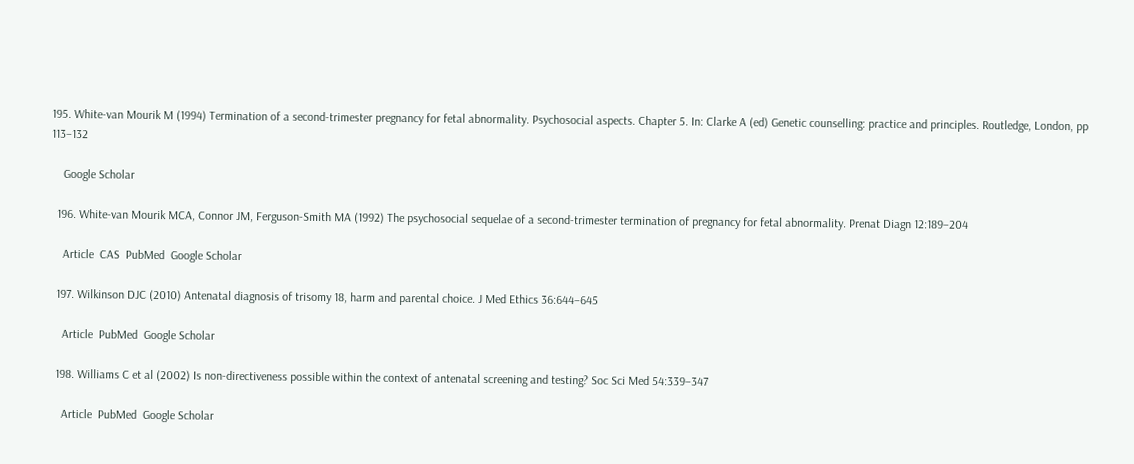195. White-van Mourik M (1994) Termination of a second-trimester pregnancy for fetal abnormality. Psychosocial aspects. Chapter 5. In: Clarke A (ed) Genetic counselling: practice and principles. Routledge, London, pp 113–132

    Google Scholar

  196. White-van Mourik MCA, Connor JM, Ferguson-Smith MA (1992) The psychosocial sequelae of a second-trimester termination of pregnancy for fetal abnormality. Prenat Diagn 12:189–204

    Article  CAS  PubMed  Google Scholar

  197. Wilkinson DJC (2010) Antenatal diagnosis of trisomy 18, harm and parental choice. J Med Ethics 36:644–645

    Article  PubMed  Google Scholar

  198. Williams C et al (2002) Is non-directiveness possible within the context of antenatal screening and testing? Soc Sci Med 54:339–347

    Article  PubMed  Google Scholar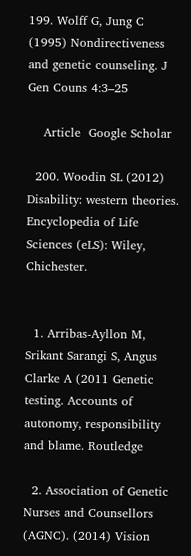199. Wolff G, Jung C (1995) Nondirectiveness and genetic counseling. J Gen Couns 4:3–25

    Article  Google Scholar

  200. Woodin SL (2012) Disability: western theories. Encyclopedia of Life Sciences (eLS): Wiley, Chichester.


  1. Arribas-Ayllon M, Srikant Sarangi S, Angus Clarke A (2011 Genetic testing. Accounts of autonomy, responsibility and blame. Routledge

  2. Association of Genetic Nurses and Counsellors (AGNC). (2014) Vision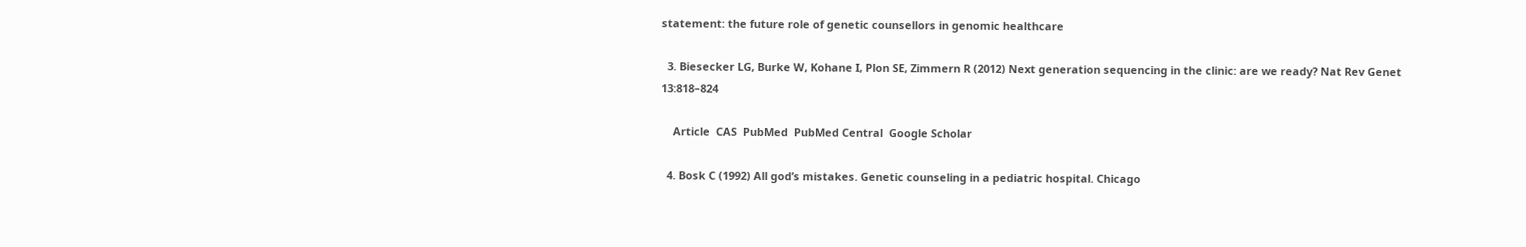statement: the future role of genetic counsellors in genomic healthcare

  3. Biesecker LG, Burke W, Kohane I, Plon SE, Zimmern R (2012) Next generation sequencing in the clinic: are we ready? Nat Rev Genet 13:818–824

    Article  CAS  PubMed  PubMed Central  Google Scholar

  4. Bosk C (1992) All god’s mistakes. Genetic counseling in a pediatric hospital. Chicago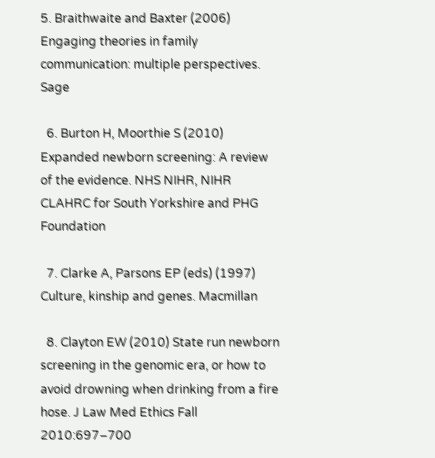5. Braithwaite and Baxter (2006) Engaging theories in family communication: multiple perspectives. Sage

  6. Burton H, Moorthie S (2010) Expanded newborn screening: A review of the evidence. NHS NIHR, NIHR CLAHRC for South Yorkshire and PHG Foundation

  7. Clarke A, Parsons EP (eds) (1997) Culture, kinship and genes. Macmillan

  8. Clayton EW (2010) State run newborn screening in the genomic era, or how to avoid drowning when drinking from a fire hose. J Law Med Ethics Fall 2010:697–700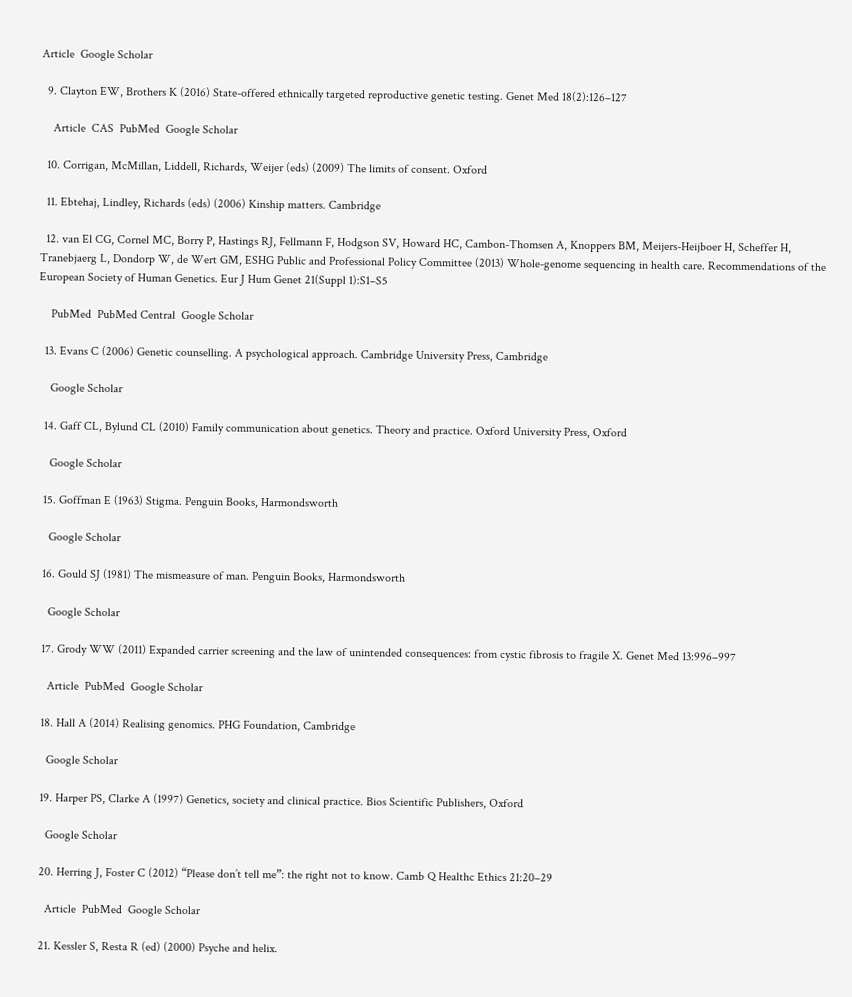Article  Google Scholar

  9. Clayton EW, Brothers K (2016) State-offered ethnically targeted reproductive genetic testing. Genet Med 18(2):126–127

    Article  CAS  PubMed  Google Scholar

  10. Corrigan, McMillan, Liddell, Richards, Weijer (eds) (2009) The limits of consent. Oxford

  11. Ebtehaj, Lindley, Richards (eds) (2006) Kinship matters. Cambridge

  12. van El CG, Cornel MC, Borry P, Hastings RJ, Fellmann F, Hodgson SV, Howard HC, Cambon-Thomsen A, Knoppers BM, Meijers-Heijboer H, Scheffer H, Tranebjaerg L, Dondorp W, de Wert GM, ESHG Public and Professional Policy Committee (2013) Whole-genome sequencing in health care. Recommendations of the European Society of Human Genetics. Eur J Hum Genet 21(Suppl 1):S1–S5

    PubMed  PubMed Central  Google Scholar

  13. Evans C (2006) Genetic counselling. A psychological approach. Cambridge University Press, Cambridge

    Google Scholar

  14. Gaff CL, Bylund CL (2010) Family communication about genetics. Theory and practice. Oxford University Press, Oxford

    Google Scholar

  15. Goffman E (1963) Stigma. Penguin Books, Harmondsworth

    Google Scholar

  16. Gould SJ (1981) The mismeasure of man. Penguin Books, Harmondsworth

    Google Scholar

  17. Grody WW (2011) Expanded carrier screening and the law of unintended consequences: from cystic fibrosis to fragile X. Genet Med 13:996–997

    Article  PubMed  Google Scholar

  18. Hall A (2014) Realising genomics. PHG Foundation, Cambridge

    Google Scholar

  19. Harper PS, Clarke A (1997) Genetics, society and clinical practice. Bios Scientific Publishers, Oxford

    Google Scholar

  20. Herring J, Foster C (2012) “Please don’t tell me”: the right not to know. Camb Q Healthc Ethics 21:20–29

    Article  PubMed  Google Scholar

  21. Kessler S, Resta R (ed) (2000) Psyche and helix.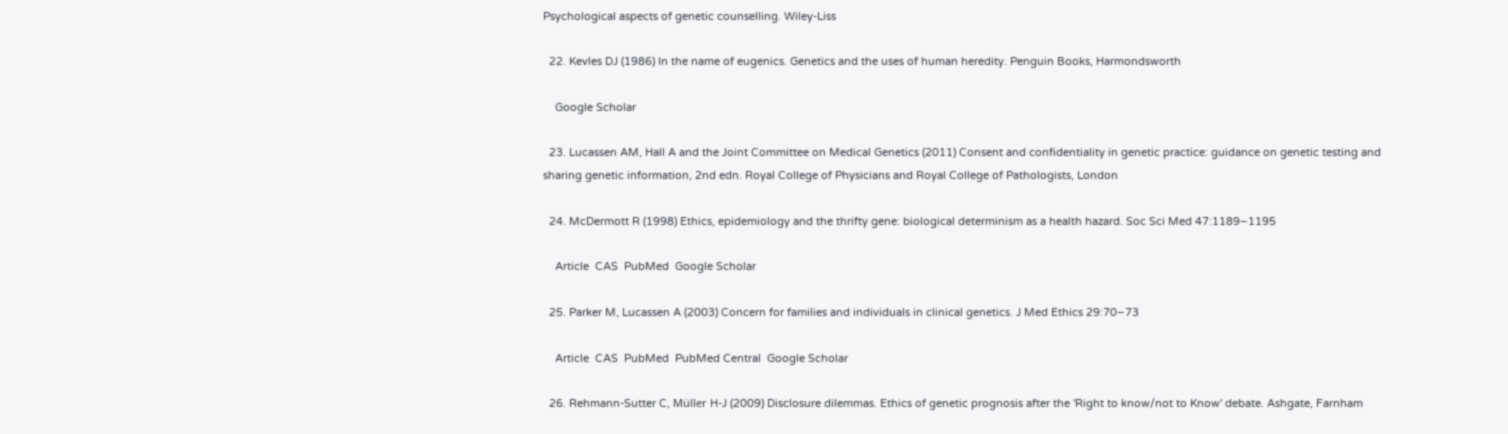Psychological aspects of genetic counselling. Wiley-Liss

  22. Kevles DJ (1986) In the name of eugenics. Genetics and the uses of human heredity. Penguin Books, Harmondsworth

    Google Scholar

  23. Lucassen AM, Hall A and the Joint Committee on Medical Genetics (2011) Consent and confidentiality in genetic practice: guidance on genetic testing and sharing genetic information, 2nd edn. Royal College of Physicians and Royal College of Pathologists, London

  24. McDermott R (1998) Ethics, epidemiology and the thrifty gene: biological determinism as a health hazard. Soc Sci Med 47:1189–1195

    Article  CAS  PubMed  Google Scholar

  25. Parker M, Lucassen A (2003) Concern for families and individuals in clinical genetics. J Med Ethics 29:70–73

    Article  CAS  PubMed  PubMed Central  Google Scholar

  26. Rehmann-Sutter C, Müller H-J (2009) Disclosure dilemmas. Ethics of genetic prognosis after the 'Right to know/not to Know' debate. Ashgate, Farnham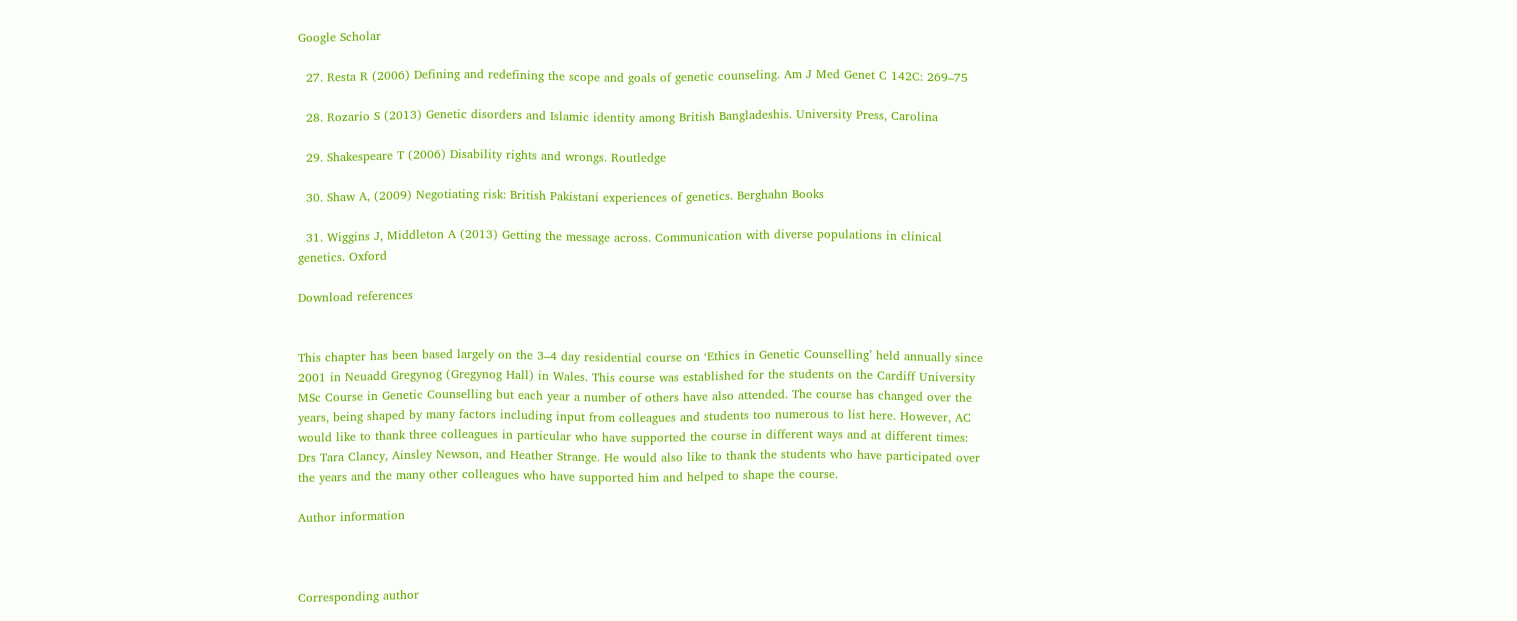Google Scholar

  27. Resta R (2006) Defining and redefining the scope and goals of genetic counseling. Am J Med Genet C 142C: 269–75

  28. Rozario S (2013) Genetic disorders and Islamic identity among British Bangladeshis. University Press, Carolina

  29. Shakespeare T (2006) Disability rights and wrongs. Routledge

  30. Shaw A, (2009) Negotiating risk: British Pakistani experiences of genetics. Berghahn Books

  31. Wiggins J, Middleton A (2013) Getting the message across. Communication with diverse populations in clinical genetics. Oxford

Download references


This chapter has been based largely on the 3–4 day residential course on ‘Ethics in Genetic Counselling’ held annually since 2001 in Neuadd Gregynog (Gregynog Hall) in Wales. This course was established for the students on the Cardiff University MSc Course in Genetic Counselling but each year a number of others have also attended. The course has changed over the years, being shaped by many factors including input from colleagues and students too numerous to list here. However, AC would like to thank three colleagues in particular who have supported the course in different ways and at different times: Drs Tara Clancy, Ainsley Newson, and Heather Strange. He would also like to thank the students who have participated over the years and the many other colleagues who have supported him and helped to shape the course.

Author information



Corresponding author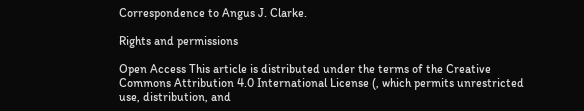Correspondence to Angus J. Clarke.

Rights and permissions

Open Access This article is distributed under the terms of the Creative Commons Attribution 4.0 International License (, which permits unrestricted use, distribution, and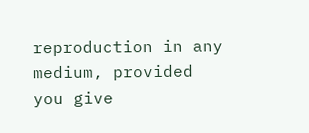reproduction in any medium, provided you give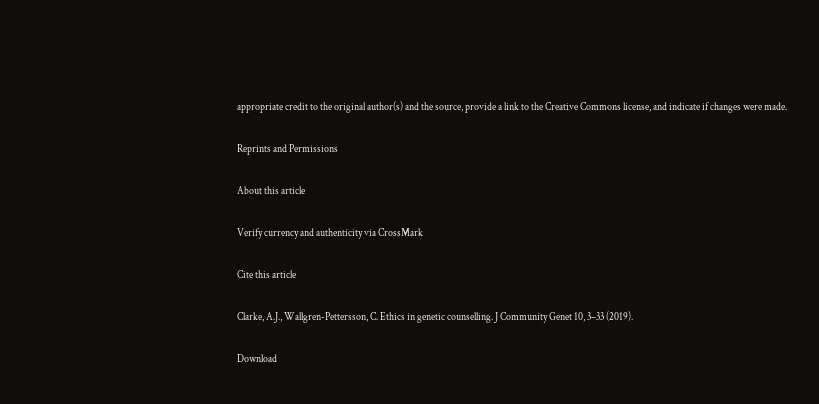appropriate credit to the original author(s) and the source, provide a link to the Creative Commons license, and indicate if changes were made.

Reprints and Permissions

About this article

Verify currency and authenticity via CrossMark

Cite this article

Clarke, A.J., Wallgren-Pettersson, C. Ethics in genetic counselling. J Community Genet 10, 3–33 (2019).

Download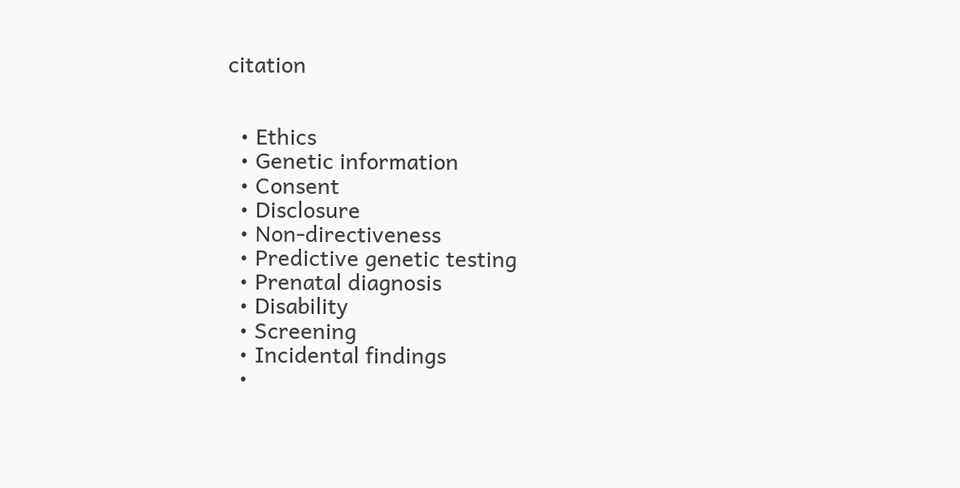citation


  • Ethics
  • Genetic information
  • Consent
  • Disclosure
  • Non-directiveness
  • Predictive genetic testing
  • Prenatal diagnosis
  • Disability
  • Screening
  • Incidental findings
  •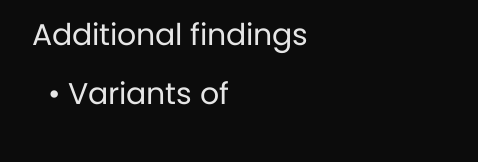Additional findings
  • Variants of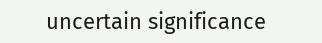uncertain significance